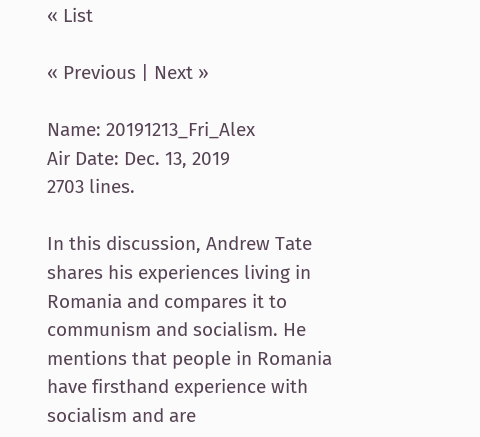« List

« Previous | Next »

Name: 20191213_Fri_Alex
Air Date: Dec. 13, 2019
2703 lines.

In this discussion, Andrew Tate shares his experiences living in Romania and compares it to communism and socialism. He mentions that people in Romania have firsthand experience with socialism and are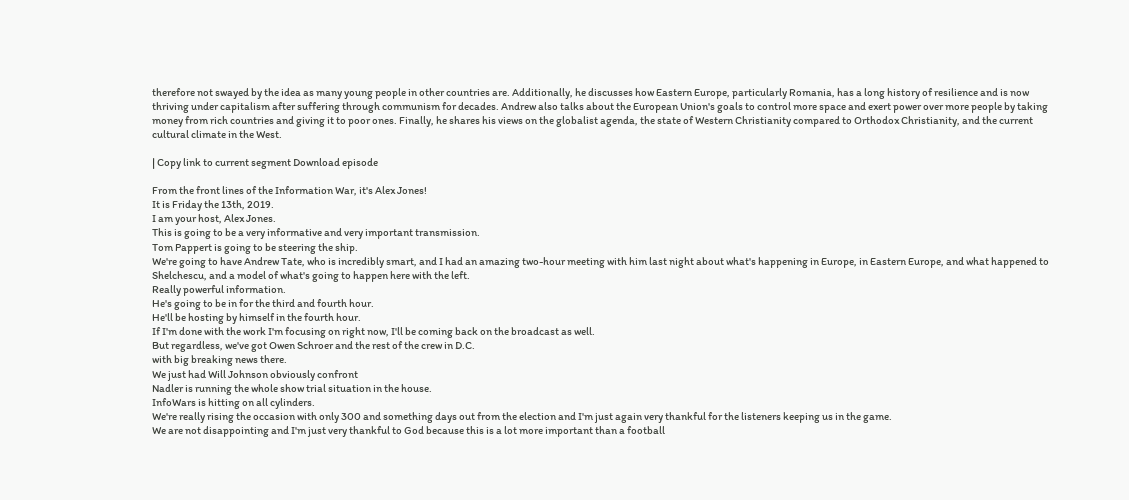therefore not swayed by the idea as many young people in other countries are. Additionally, he discusses how Eastern Europe, particularly Romania, has a long history of resilience and is now thriving under capitalism after suffering through communism for decades. Andrew also talks about the European Union's goals to control more space and exert power over more people by taking money from rich countries and giving it to poor ones. Finally, he shares his views on the globalist agenda, the state of Western Christianity compared to Orthodox Christianity, and the current cultural climate in the West.

| Copy link to current segment Download episode

From the front lines of the Information War, it's Alex Jones!
It is Friday the 13th, 2019.
I am your host, Alex Jones.
This is going to be a very informative and very important transmission.
Tom Pappert is going to be steering the ship.
We're going to have Andrew Tate, who is incredibly smart, and I had an amazing two-hour meeting with him last night about what's happening in Europe, in Eastern Europe, and what happened to Shelchescu, and a model of what's going to happen here with the left.
Really powerful information.
He's going to be in for the third and fourth hour.
He'll be hosting by himself in the fourth hour.
If I'm done with the work I'm focusing on right now, I'll be coming back on the broadcast as well.
But regardless, we've got Owen Schroer and the rest of the crew in D.C.
with big breaking news there.
We just had Will Johnson obviously confront
Nadler is running the whole show trial situation in the house.
InfoWars is hitting on all cylinders.
We're really rising the occasion with only 300 and something days out from the election and I'm just again very thankful for the listeners keeping us in the game.
We are not disappointing and I'm just very thankful to God because this is a lot more important than a football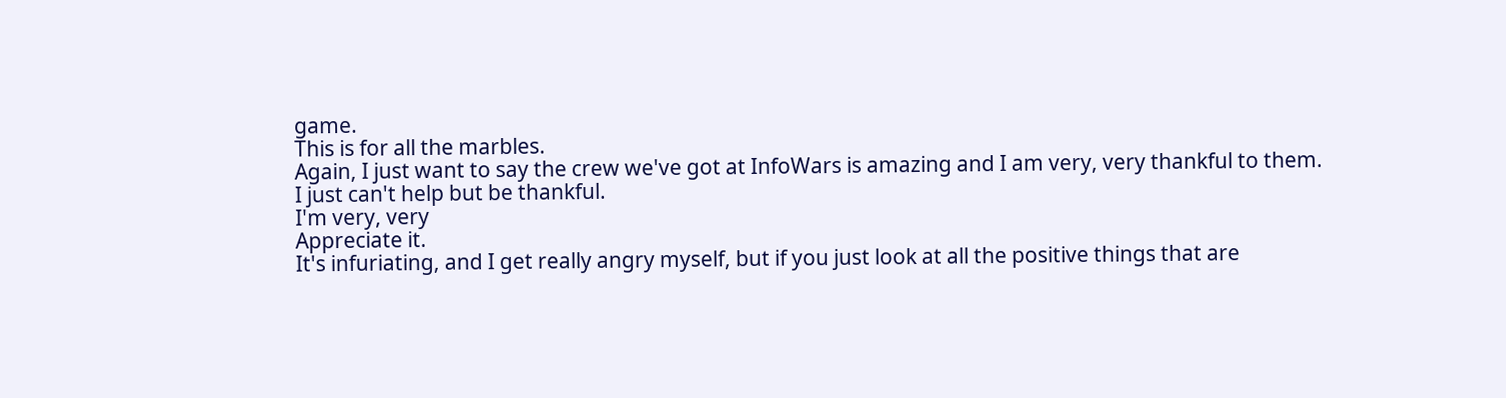game.
This is for all the marbles.
Again, I just want to say the crew we've got at InfoWars is amazing and I am very, very thankful to them.
I just can't help but be thankful.
I'm very, very
Appreciate it.
It's infuriating, and I get really angry myself, but if you just look at all the positive things that are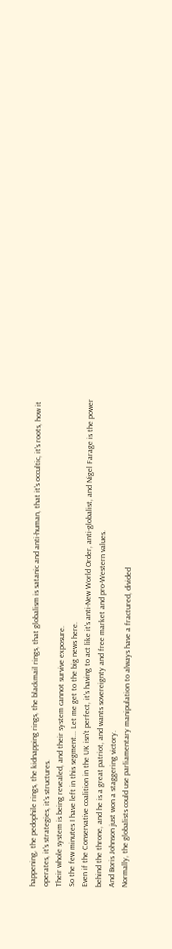happening, the pedophile rings, the kidnapping rings, the blackmail rings, that globalism is satanic and anti-human, that it's occultic, it's roots, how it operates, it's strategies, it's structures.
Their whole system is being revealed, and their system cannot survive exposure.
So the few minutes I have left in this segment... Let me get to the big news here.
Even if the Conservative coalition in the UK isn't perfect, it's having to act like it's anti-New World Order, anti-globalist, and Nigel Farage is the power behind the throne, and he is a great patriot, and wants sovereignty and free market and pro-Western values.
And Boris Johnson just won a staggering victory.
Normally, the globalists could use parliamentary manipulation to always have a fractured, divided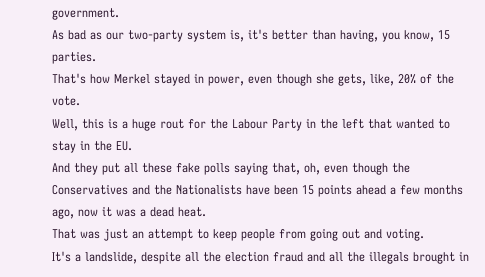government.
As bad as our two-party system is, it's better than having, you know, 15 parties.
That's how Merkel stayed in power, even though she gets, like, 20% of the vote.
Well, this is a huge rout for the Labour Party in the left that wanted to stay in the EU.
And they put all these fake polls saying that, oh, even though the Conservatives and the Nationalists have been 15 points ahead a few months ago, now it was a dead heat.
That was just an attempt to keep people from going out and voting.
It's a landslide, despite all the election fraud and all the illegals brought in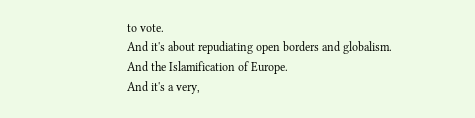to vote.
And it's about repudiating open borders and globalism.
And the Islamification of Europe.
And it's a very,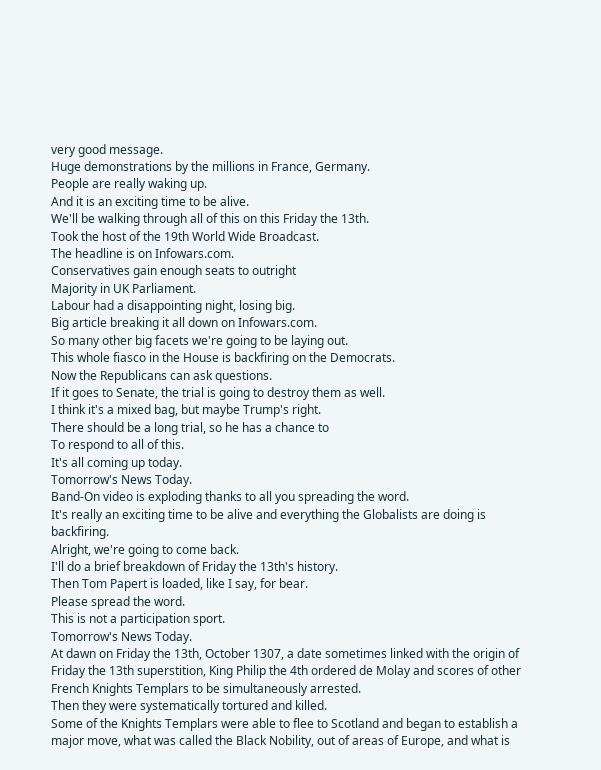very good message.
Huge demonstrations by the millions in France, Germany.
People are really waking up.
And it is an exciting time to be alive.
We'll be walking through all of this on this Friday the 13th.
Took the host of the 19th World Wide Broadcast.
The headline is on Infowars.com.
Conservatives gain enough seats to outright
Majority in UK Parliament.
Labour had a disappointing night, losing big.
Big article breaking it all down on Infowars.com.
So many other big facets we're going to be laying out.
This whole fiasco in the House is backfiring on the Democrats.
Now the Republicans can ask questions.
If it goes to Senate, the trial is going to destroy them as well.
I think it's a mixed bag, but maybe Trump's right.
There should be a long trial, so he has a chance to
To respond to all of this.
It's all coming up today.
Tomorrow's News Today.
Band-On video is exploding thanks to all you spreading the word.
It's really an exciting time to be alive and everything the Globalists are doing is backfiring.
Alright, we're going to come back.
I'll do a brief breakdown of Friday the 13th's history.
Then Tom Papert is loaded, like I say, for bear.
Please spread the word.
This is not a participation sport.
Tomorrow's News Today.
At dawn on Friday the 13th, October 1307, a date sometimes linked with the origin of Friday the 13th superstition, King Philip the 4th ordered de Molay and scores of other French Knights Templars to be simultaneously arrested.
Then they were systematically tortured and killed.
Some of the Knights Templars were able to flee to Scotland and began to establish a major move, what was called the Black Nobility, out of areas of Europe, and what is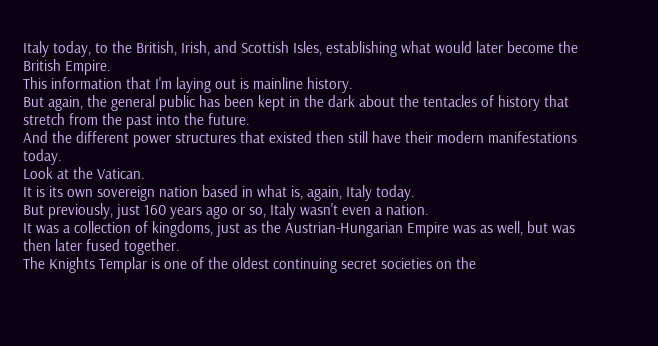Italy today, to the British, Irish, and Scottish Isles, establishing what would later become the British Empire.
This information that I'm laying out is mainline history.
But again, the general public has been kept in the dark about the tentacles of history that stretch from the past into the future.
And the different power structures that existed then still have their modern manifestations today.
Look at the Vatican.
It is its own sovereign nation based in what is, again, Italy today.
But previously, just 160 years ago or so, Italy wasn't even a nation.
It was a collection of kingdoms, just as the Austrian-Hungarian Empire was as well, but was then later fused together.
The Knights Templar is one of the oldest continuing secret societies on the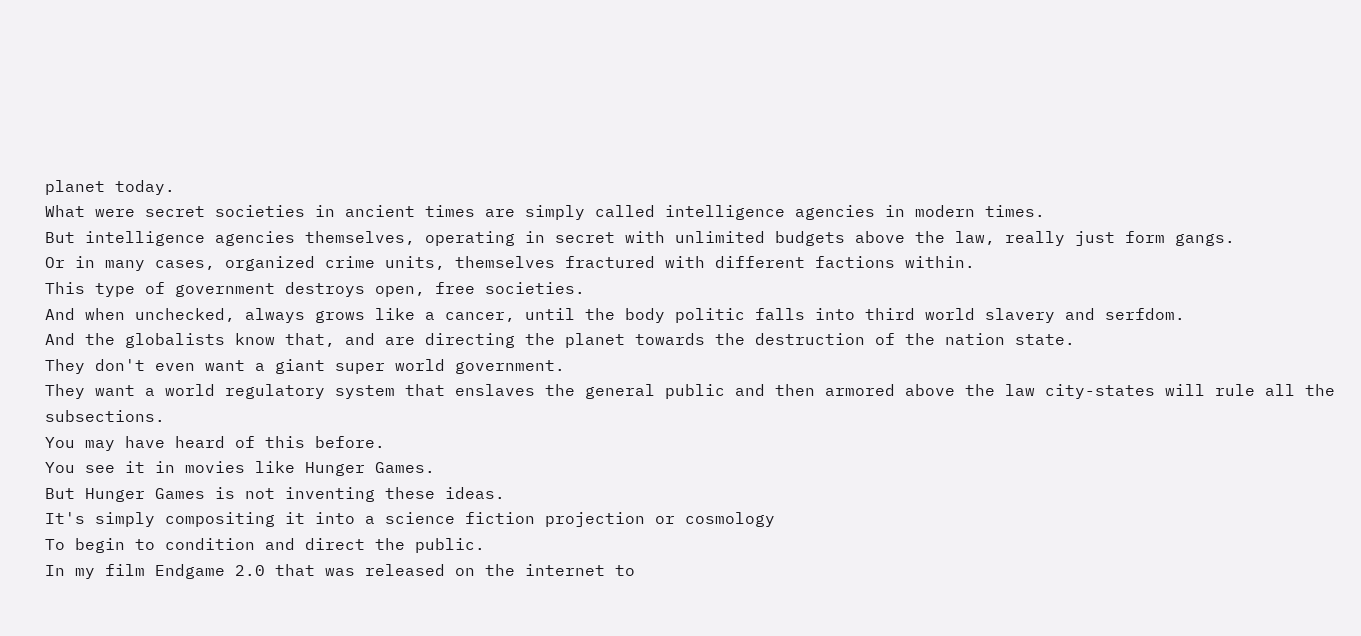planet today.
What were secret societies in ancient times are simply called intelligence agencies in modern times.
But intelligence agencies themselves, operating in secret with unlimited budgets above the law, really just form gangs.
Or in many cases, organized crime units, themselves fractured with different factions within.
This type of government destroys open, free societies.
And when unchecked, always grows like a cancer, until the body politic falls into third world slavery and serfdom.
And the globalists know that, and are directing the planet towards the destruction of the nation state.
They don't even want a giant super world government.
They want a world regulatory system that enslaves the general public and then armored above the law city-states will rule all the subsections.
You may have heard of this before.
You see it in movies like Hunger Games.
But Hunger Games is not inventing these ideas.
It's simply compositing it into a science fiction projection or cosmology
To begin to condition and direct the public.
In my film Endgame 2.0 that was released on the internet to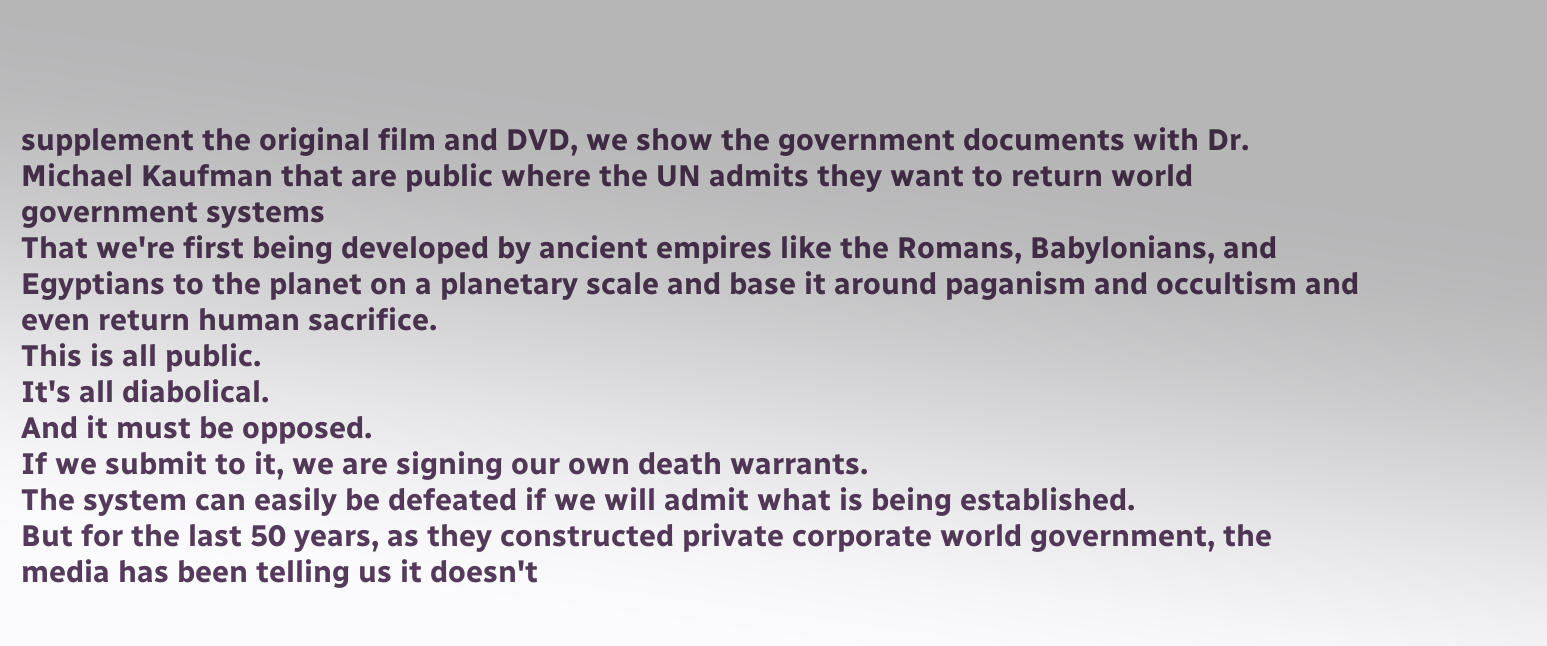supplement the original film and DVD, we show the government documents with Dr. Michael Kaufman that are public where the UN admits they want to return world government systems
That we're first being developed by ancient empires like the Romans, Babylonians, and Egyptians to the planet on a planetary scale and base it around paganism and occultism and even return human sacrifice.
This is all public.
It's all diabolical.
And it must be opposed.
If we submit to it, we are signing our own death warrants.
The system can easily be defeated if we will admit what is being established.
But for the last 50 years, as they constructed private corporate world government, the media has been telling us it doesn't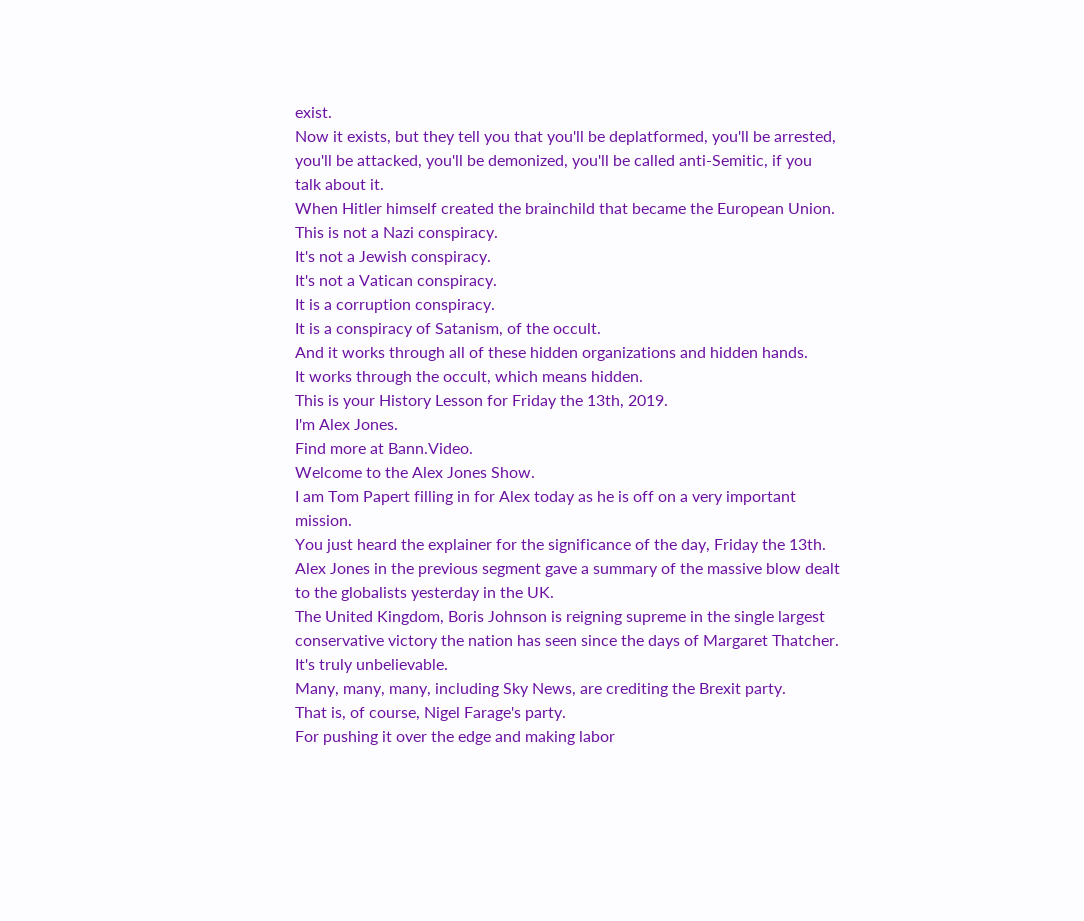exist.
Now it exists, but they tell you that you'll be deplatformed, you'll be arrested, you'll be attacked, you'll be demonized, you'll be called anti-Semitic, if you talk about it.
When Hitler himself created the brainchild that became the European Union.
This is not a Nazi conspiracy.
It's not a Jewish conspiracy.
It's not a Vatican conspiracy.
It is a corruption conspiracy.
It is a conspiracy of Satanism, of the occult.
And it works through all of these hidden organizations and hidden hands.
It works through the occult, which means hidden.
This is your History Lesson for Friday the 13th, 2019.
I'm Alex Jones.
Find more at Bann.Video.
Welcome to the Alex Jones Show.
I am Tom Papert filling in for Alex today as he is off on a very important mission.
You just heard the explainer for the significance of the day, Friday the 13th.
Alex Jones in the previous segment gave a summary of the massive blow dealt to the globalists yesterday in the UK.
The United Kingdom, Boris Johnson is reigning supreme in the single largest conservative victory the nation has seen since the days of Margaret Thatcher.
It's truly unbelievable.
Many, many, many, including Sky News, are crediting the Brexit party.
That is, of course, Nigel Farage's party.
For pushing it over the edge and making labor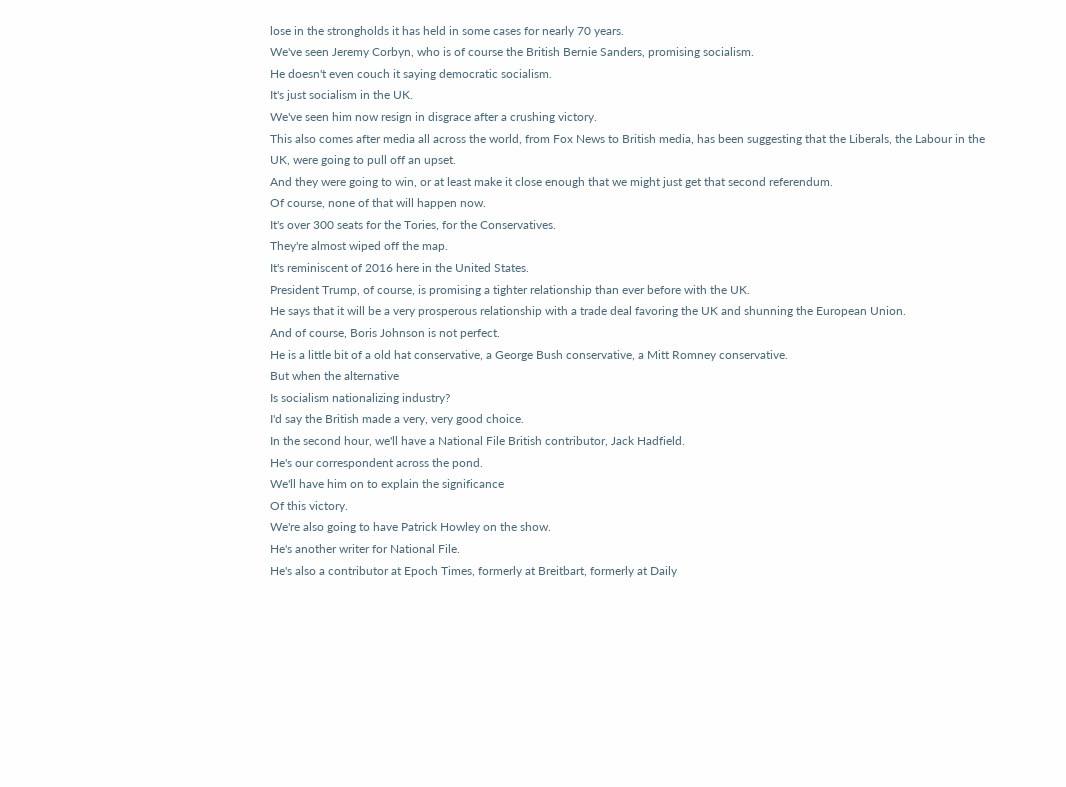lose in the strongholds it has held in some cases for nearly 70 years.
We've seen Jeremy Corbyn, who is of course the British Bernie Sanders, promising socialism.
He doesn't even couch it saying democratic socialism.
It's just socialism in the UK.
We've seen him now resign in disgrace after a crushing victory.
This also comes after media all across the world, from Fox News to British media, has been suggesting that the Liberals, the Labour in the UK, were going to pull off an upset.
And they were going to win, or at least make it close enough that we might just get that second referendum.
Of course, none of that will happen now.
It's over 300 seats for the Tories, for the Conservatives.
They're almost wiped off the map.
It's reminiscent of 2016 here in the United States.
President Trump, of course, is promising a tighter relationship than ever before with the UK.
He says that it will be a very prosperous relationship with a trade deal favoring the UK and shunning the European Union.
And of course, Boris Johnson is not perfect.
He is a little bit of a old hat conservative, a George Bush conservative, a Mitt Romney conservative.
But when the alternative
Is socialism nationalizing industry?
I'd say the British made a very, very good choice.
In the second hour, we'll have a National File British contributor, Jack Hadfield.
He's our correspondent across the pond.
We'll have him on to explain the significance
Of this victory.
We're also going to have Patrick Howley on the show.
He's another writer for National File.
He's also a contributor at Epoch Times, formerly at Breitbart, formerly at Daily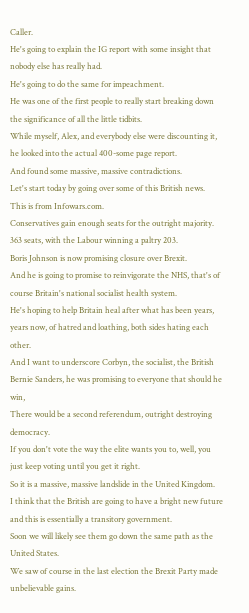Caller.
He's going to explain the IG report with some insight that nobody else has really had.
He's going to do the same for impeachment.
He was one of the first people to really start breaking down the significance of all the little tidbits.
While myself, Alex, and everybody else were discounting it, he looked into the actual 400-some page report.
And found some massive, massive contradictions.
Let's start today by going over some of this British news.
This is from Infowars.com.
Conservatives gain enough seats for the outright majority.
363 seats, with the Labour winning a paltry 203.
Boris Johnson is now promising closure over Brexit.
And he is going to promise to reinvigorate the NHS, that's of course Britain's national socialist health system.
He's hoping to help Britain heal after what has been years, years now, of hatred and loathing, both sides hating each other.
And I want to underscore Corbyn, the socialist, the British Bernie Sanders, he was promising to everyone that should he win,
There would be a second referendum, outright destroying democracy.
If you don't vote the way the elite wants you to, well, you just keep voting until you get it right.
So it is a massive, massive landslide in the United Kingdom.
I think that the British are going to have a bright new future and this is essentially a transitory government.
Soon we will likely see them go down the same path as the United States.
We saw of course in the last election the Brexit Party made unbelievable gains.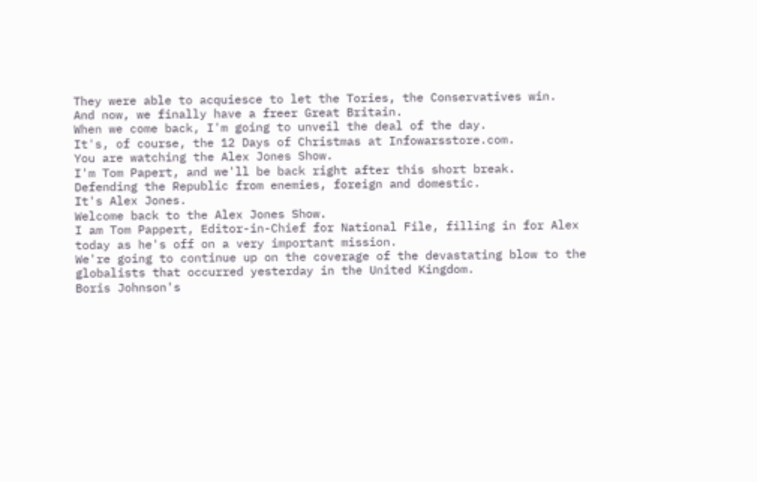They were able to acquiesce to let the Tories, the Conservatives win.
And now, we finally have a freer Great Britain.
When we come back, I'm going to unveil the deal of the day.
It's, of course, the 12 Days of Christmas at Infowarsstore.com.
You are watching the Alex Jones Show.
I'm Tom Papert, and we'll be back right after this short break.
Defending the Republic from enemies, foreign and domestic.
It's Alex Jones.
Welcome back to the Alex Jones Show.
I am Tom Pappert, Editor-in-Chief for National File, filling in for Alex today as he's off on a very important mission.
We're going to continue up on the coverage of the devastating blow to the globalists that occurred yesterday in the United Kingdom.
Boris Johnson's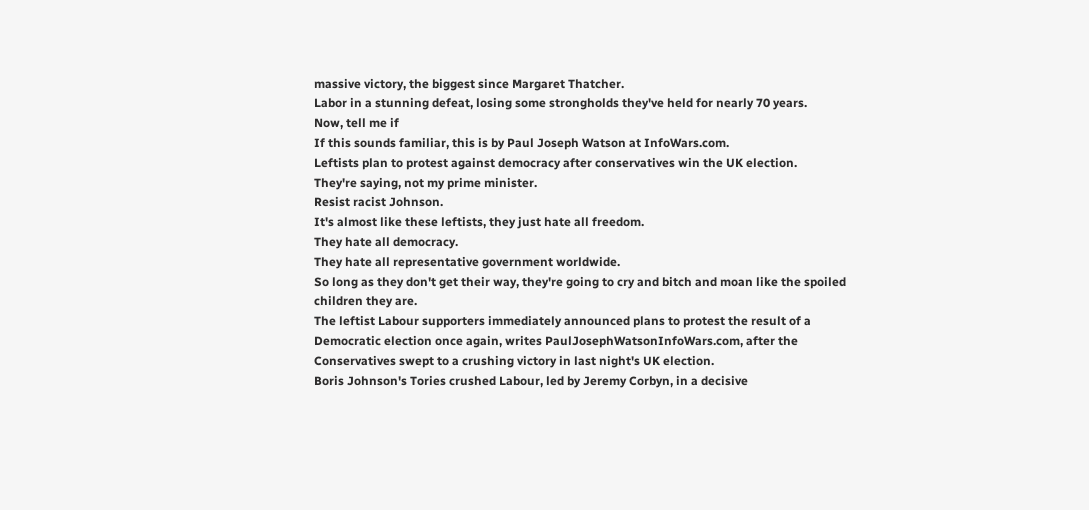massive victory, the biggest since Margaret Thatcher.
Labor in a stunning defeat, losing some strongholds they've held for nearly 70 years.
Now, tell me if
If this sounds familiar, this is by Paul Joseph Watson at InfoWars.com.
Leftists plan to protest against democracy after conservatives win the UK election.
They're saying, not my prime minister.
Resist racist Johnson.
It's almost like these leftists, they just hate all freedom.
They hate all democracy.
They hate all representative government worldwide.
So long as they don't get their way, they're going to cry and bitch and moan like the spoiled children they are.
The leftist Labour supporters immediately announced plans to protest the result of a Democratic election once again, writes PaulJosephWatsonInfoWars.com, after the Conservatives swept to a crushing victory in last night's UK election.
Boris Johnson's Tories crushed Labour, led by Jeremy Corbyn, in a decisive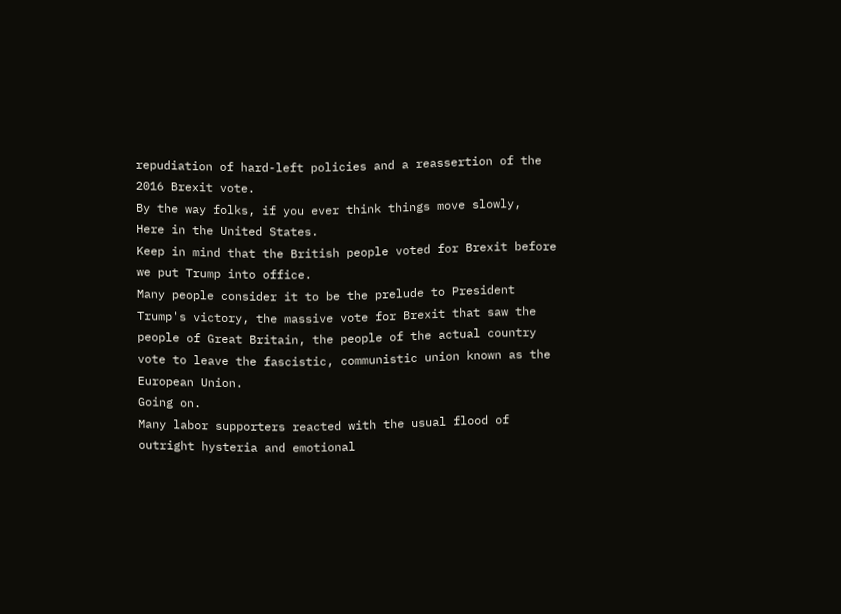repudiation of hard-left policies and a reassertion of the 2016 Brexit vote.
By the way folks, if you ever think things move slowly,
Here in the United States.
Keep in mind that the British people voted for Brexit before we put Trump into office.
Many people consider it to be the prelude to President Trump's victory, the massive vote for Brexit that saw the people of Great Britain, the people of the actual country vote to leave the fascistic, communistic union known as the European Union.
Going on.
Many labor supporters reacted with the usual flood of outright hysteria and emotional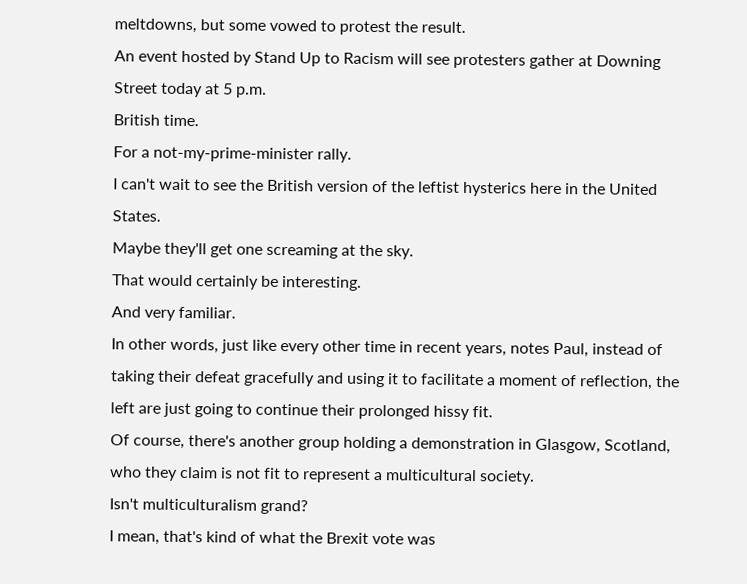meltdowns, but some vowed to protest the result.
An event hosted by Stand Up to Racism will see protesters gather at Downing Street today at 5 p.m.
British time.
For a not-my-prime-minister rally.
I can't wait to see the British version of the leftist hysterics here in the United States.
Maybe they'll get one screaming at the sky.
That would certainly be interesting.
And very familiar.
In other words, just like every other time in recent years, notes Paul, instead of taking their defeat gracefully and using it to facilitate a moment of reflection, the left are just going to continue their prolonged hissy fit.
Of course, there's another group holding a demonstration in Glasgow, Scotland, who they claim is not fit to represent a multicultural society.
Isn't multiculturalism grand?
I mean, that's kind of what the Brexit vote was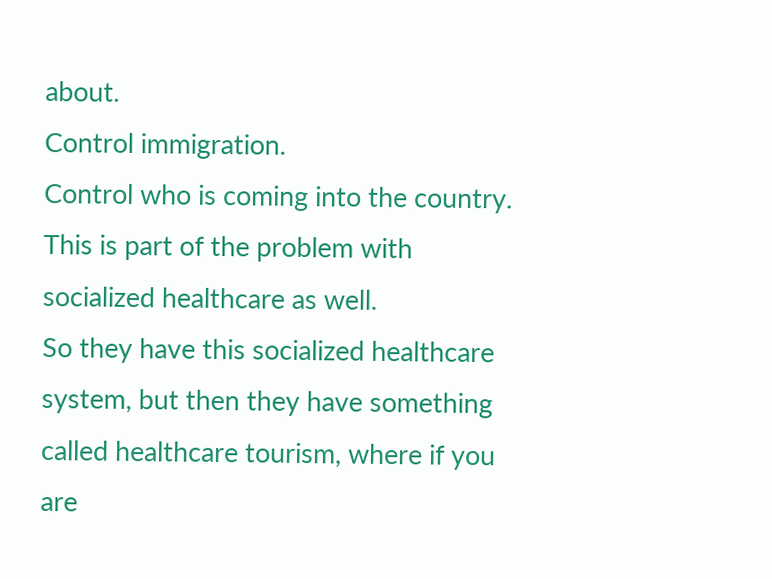about.
Control immigration.
Control who is coming into the country.
This is part of the problem with socialized healthcare as well.
So they have this socialized healthcare system, but then they have something called healthcare tourism, where if you are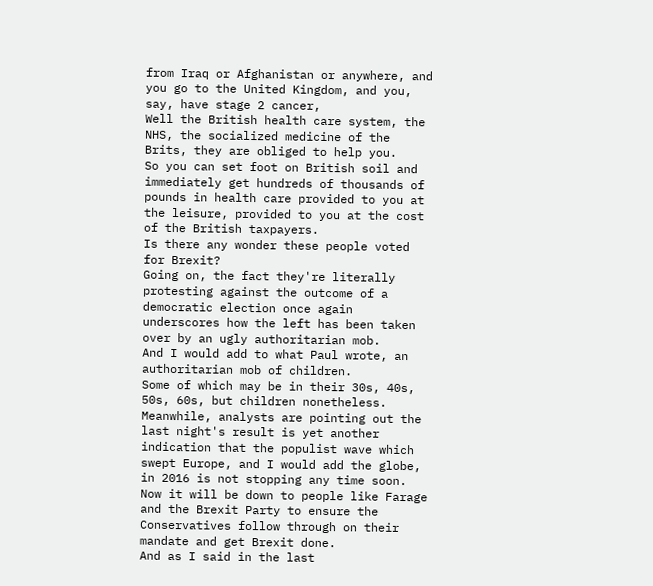from Iraq or Afghanistan or anywhere, and you go to the United Kingdom, and you, say, have stage 2 cancer,
Well the British health care system, the NHS, the socialized medicine of the Brits, they are obliged to help you.
So you can set foot on British soil and immediately get hundreds of thousands of pounds in health care provided to you at the leisure, provided to you at the cost of the British taxpayers.
Is there any wonder these people voted for Brexit?
Going on, the fact they're literally protesting against the outcome of a democratic election once again underscores how the left has been taken over by an ugly authoritarian mob.
And I would add to what Paul wrote, an authoritarian mob of children.
Some of which may be in their 30s, 40s, 50s, 60s, but children nonetheless.
Meanwhile, analysts are pointing out the last night's result is yet another indication that the populist wave which swept Europe, and I would add the globe, in 2016 is not stopping any time soon.
Now it will be down to people like Farage and the Brexit Party to ensure the Conservatives follow through on their mandate and get Brexit done.
And as I said in the last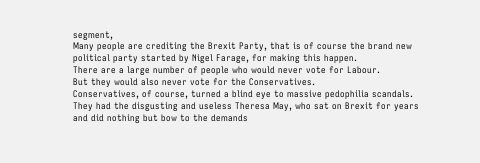segment,
Many people are crediting the Brexit Party, that is of course the brand new political party started by Nigel Farage, for making this happen.
There are a large number of people who would never vote for Labour.
But they would also never vote for the Conservatives.
Conservatives, of course, turned a blind eye to massive pedophilia scandals.
They had the disgusting and useless Theresa May, who sat on Brexit for years and did nothing but bow to the demands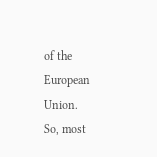of the European Union.
So, most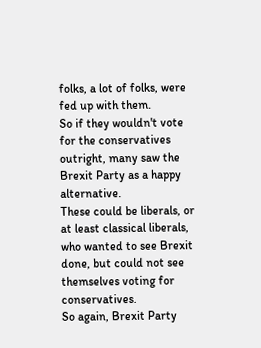folks, a lot of folks, were fed up with them.
So if they wouldn't vote for the conservatives outright, many saw the Brexit Party as a happy alternative.
These could be liberals, or at least classical liberals, who wanted to see Brexit done, but could not see themselves voting for conservatives.
So again, Brexit Party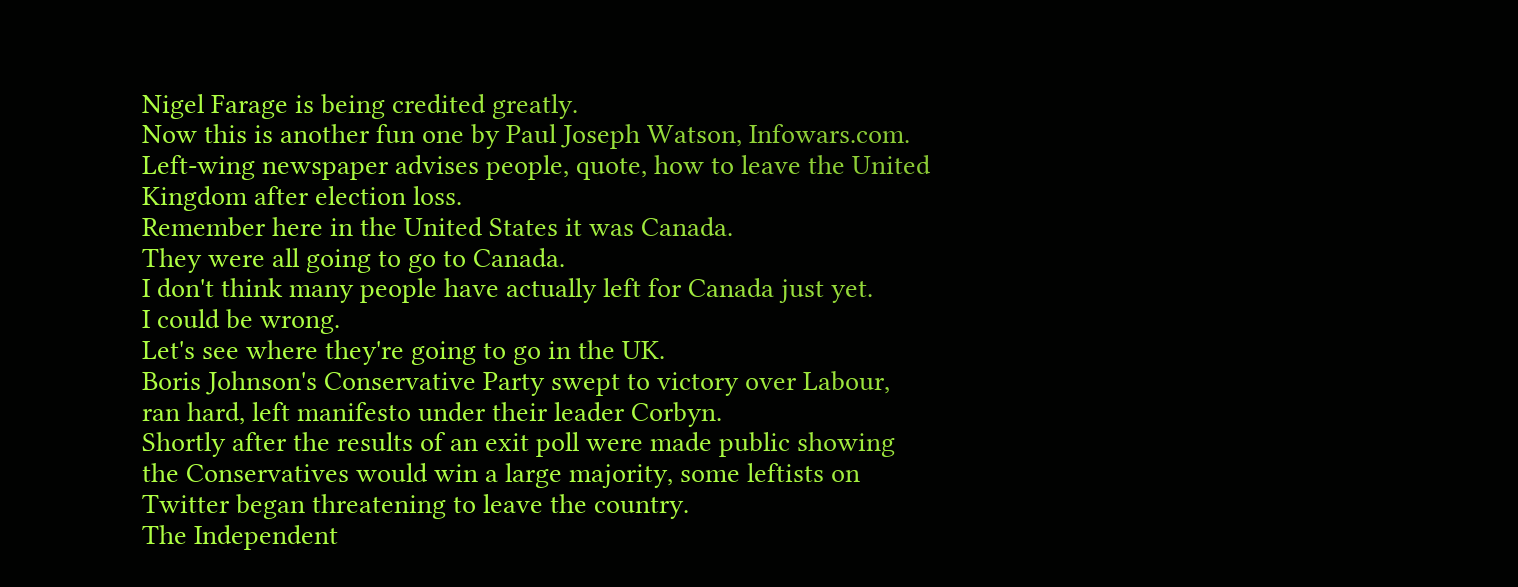Nigel Farage is being credited greatly.
Now this is another fun one by Paul Joseph Watson, Infowars.com.
Left-wing newspaper advises people, quote, how to leave the United Kingdom after election loss.
Remember here in the United States it was Canada.
They were all going to go to Canada.
I don't think many people have actually left for Canada just yet.
I could be wrong.
Let's see where they're going to go in the UK.
Boris Johnson's Conservative Party swept to victory over Labour, ran hard, left manifesto under their leader Corbyn.
Shortly after the results of an exit poll were made public showing the Conservatives would win a large majority, some leftists on Twitter began threatening to leave the country.
The Independent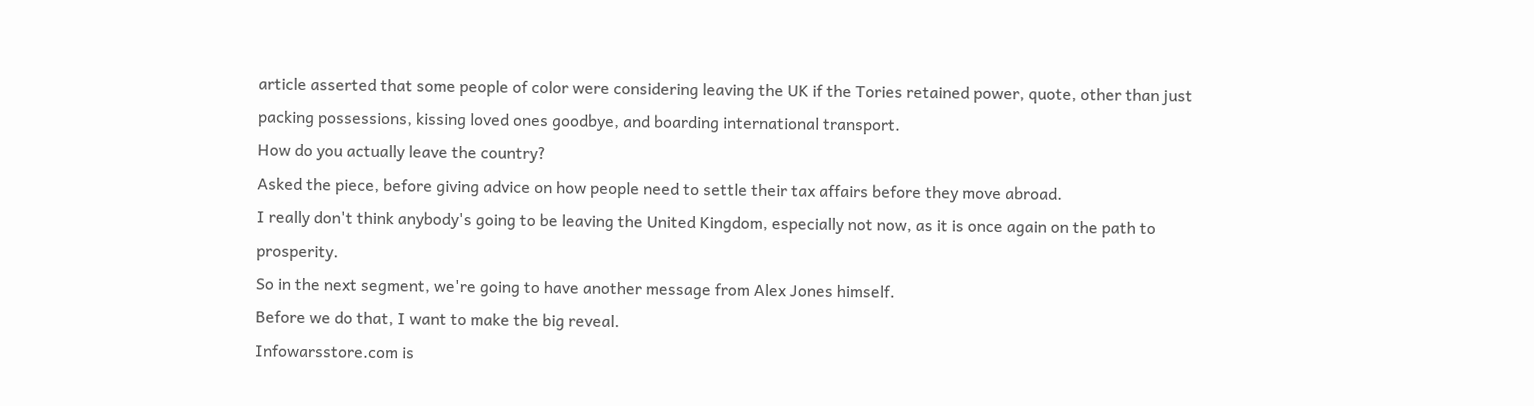article asserted that some people of color were considering leaving the UK if the Tories retained power, quote, other than just packing possessions, kissing loved ones goodbye, and boarding international transport.
How do you actually leave the country?
Asked the piece, before giving advice on how people need to settle their tax affairs before they move abroad.
I really don't think anybody's going to be leaving the United Kingdom, especially not now, as it is once again on the path to prosperity.
So in the next segment, we're going to have another message from Alex Jones himself.
Before we do that, I want to make the big reveal.
Infowarsstore.com is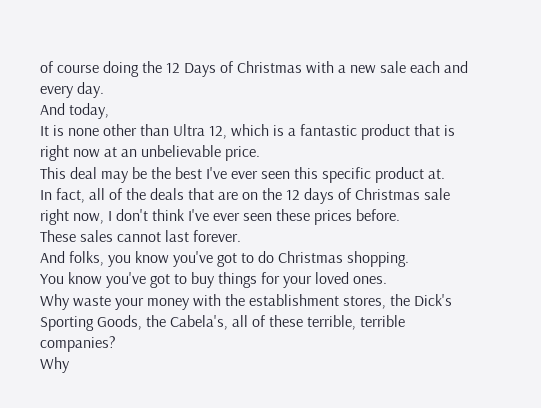of course doing the 12 Days of Christmas with a new sale each and every day.
And today,
It is none other than Ultra 12, which is a fantastic product that is right now at an unbelievable price.
This deal may be the best I've ever seen this specific product at.
In fact, all of the deals that are on the 12 days of Christmas sale right now, I don't think I've ever seen these prices before.
These sales cannot last forever.
And folks, you know you've got to do Christmas shopping.
You know you've got to buy things for your loved ones.
Why waste your money with the establishment stores, the Dick's Sporting Goods, the Cabela's, all of these terrible, terrible companies?
Why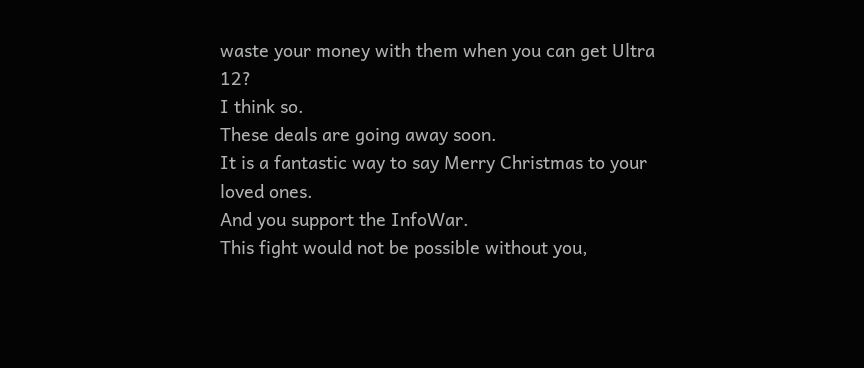waste your money with them when you can get Ultra 12?
I think so.
These deals are going away soon.
It is a fantastic way to say Merry Christmas to your loved ones.
And you support the InfoWar.
This fight would not be possible without you,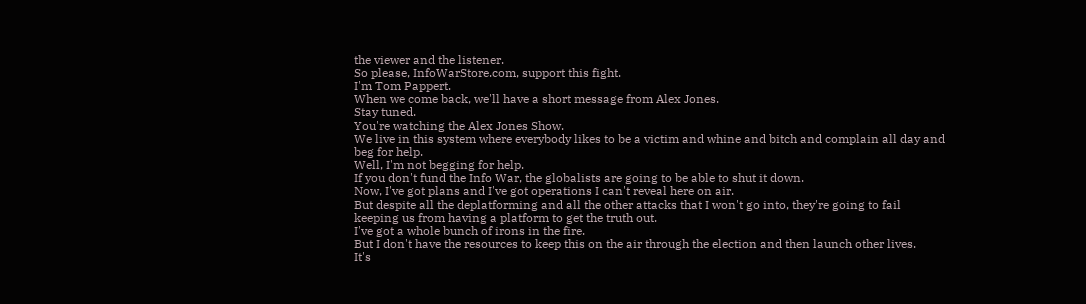the viewer and the listener.
So please, InfoWarStore.com, support this fight.
I'm Tom Pappert.
When we come back, we'll have a short message from Alex Jones.
Stay tuned.
You're watching the Alex Jones Show.
We live in this system where everybody likes to be a victim and whine and bitch and complain all day and beg for help.
Well, I'm not begging for help.
If you don't fund the Info War, the globalists are going to be able to shut it down.
Now, I've got plans and I've got operations I can't reveal here on air.
But despite all the deplatforming and all the other attacks that I won't go into, they're going to fail keeping us from having a platform to get the truth out.
I've got a whole bunch of irons in the fire.
But I don't have the resources to keep this on the air through the election and then launch other lives.
It's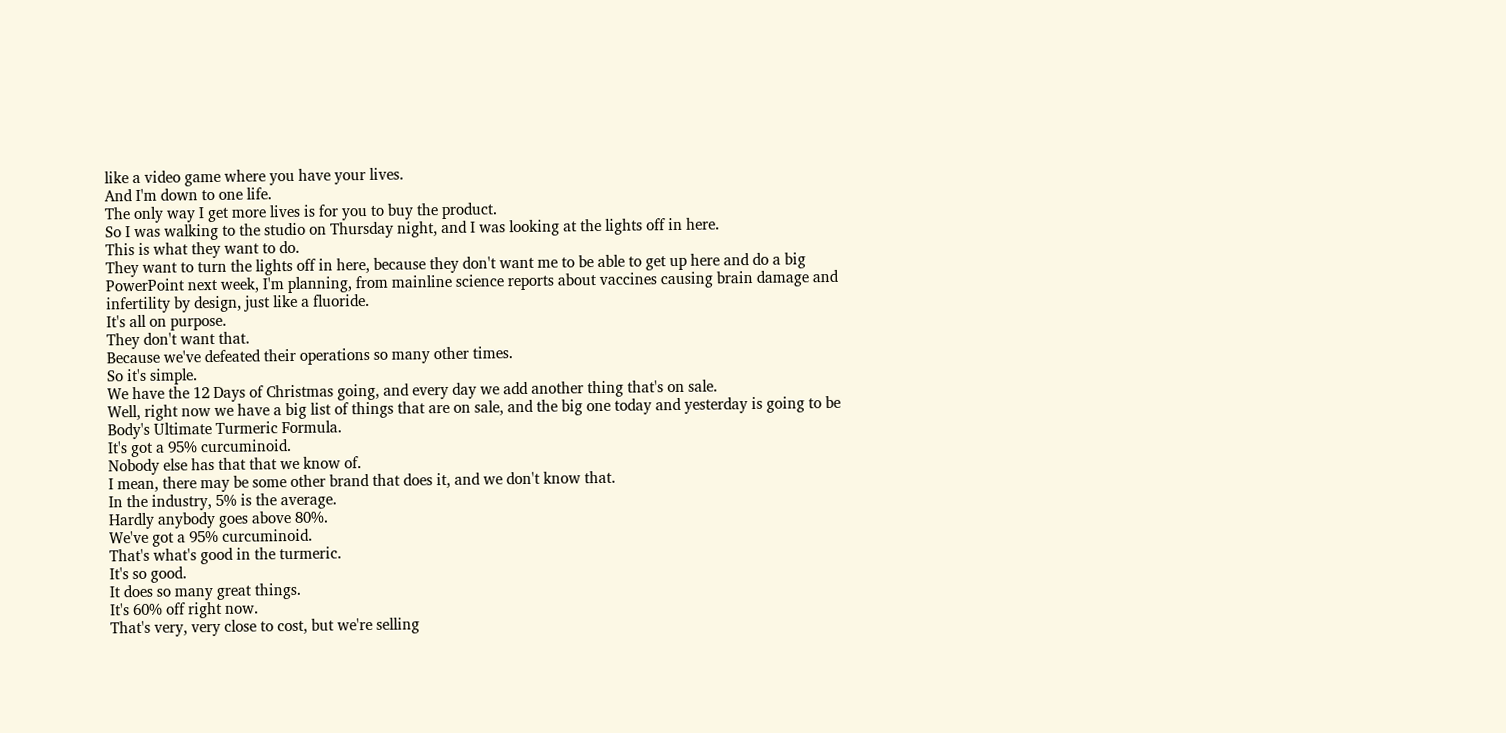like a video game where you have your lives.
And I'm down to one life.
The only way I get more lives is for you to buy the product.
So I was walking to the studio on Thursday night, and I was looking at the lights off in here.
This is what they want to do.
They want to turn the lights off in here, because they don't want me to be able to get up here and do a big PowerPoint next week, I'm planning, from mainline science reports about vaccines causing brain damage and infertility by design, just like a fluoride.
It's all on purpose.
They don't want that.
Because we've defeated their operations so many other times.
So it's simple.
We have the 12 Days of Christmas going, and every day we add another thing that's on sale.
Well, right now we have a big list of things that are on sale, and the big one today and yesterday is going to be Body's Ultimate Turmeric Formula.
It's got a 95% curcuminoid.
Nobody else has that that we know of.
I mean, there may be some other brand that does it, and we don't know that.
In the industry, 5% is the average.
Hardly anybody goes above 80%.
We've got a 95% curcuminoid.
That's what's good in the turmeric.
It's so good.
It does so many great things.
It's 60% off right now.
That's very, very close to cost, but we're selling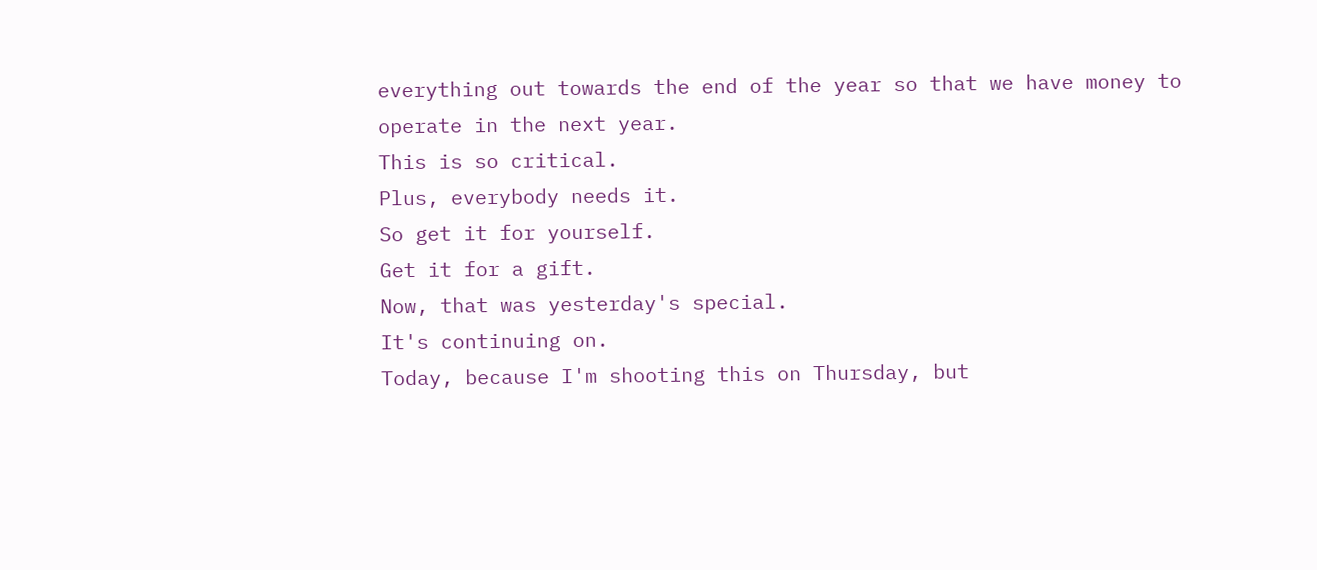everything out towards the end of the year so that we have money to operate in the next year.
This is so critical.
Plus, everybody needs it.
So get it for yourself.
Get it for a gift.
Now, that was yesterday's special.
It's continuing on.
Today, because I'm shooting this on Thursday, but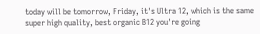today will be tomorrow, Friday, it's Ultra 12, which is the same super high quality, best organic B12 you're going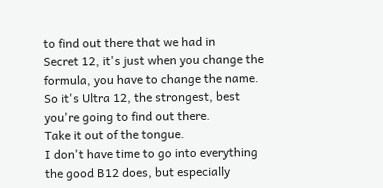to find out there that we had in
Secret 12, it's just when you change the formula, you have to change the name.
So it's Ultra 12, the strongest, best you're going to find out there.
Take it out of the tongue.
I don't have time to go into everything the good B12 does, but especially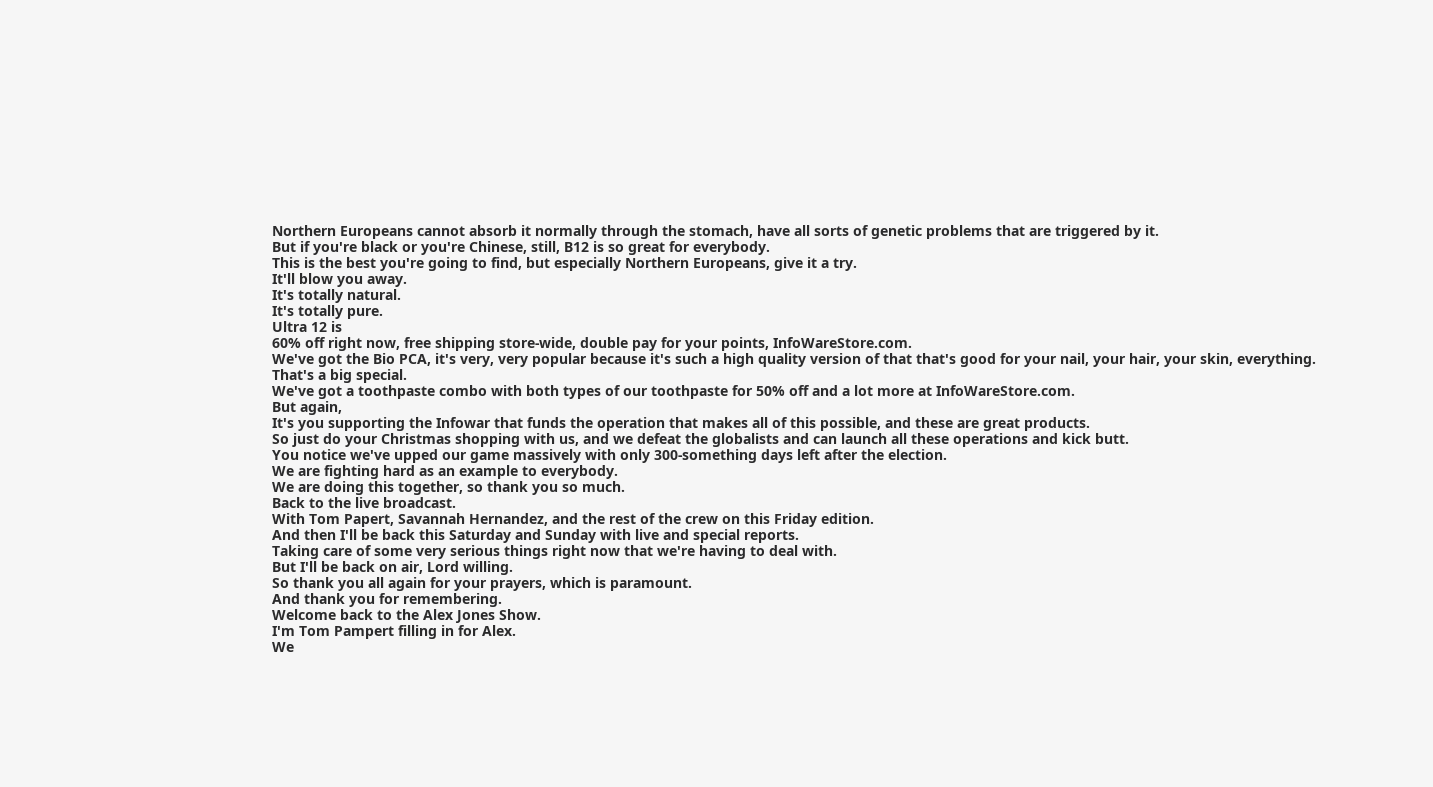Northern Europeans cannot absorb it normally through the stomach, have all sorts of genetic problems that are triggered by it.
But if you're black or you're Chinese, still, B12 is so great for everybody.
This is the best you're going to find, but especially Northern Europeans, give it a try.
It'll blow you away.
It's totally natural.
It's totally pure.
Ultra 12 is
60% off right now, free shipping store-wide, double pay for your points, InfoWareStore.com.
We've got the Bio PCA, it's very, very popular because it's such a high quality version of that that's good for your nail, your hair, your skin, everything.
That's a big special.
We've got a toothpaste combo with both types of our toothpaste for 50% off and a lot more at InfoWareStore.com.
But again,
It's you supporting the Infowar that funds the operation that makes all of this possible, and these are great products.
So just do your Christmas shopping with us, and we defeat the globalists and can launch all these operations and kick butt.
You notice we've upped our game massively with only 300-something days left after the election.
We are fighting hard as an example to everybody.
We are doing this together, so thank you so much.
Back to the live broadcast.
With Tom Papert, Savannah Hernandez, and the rest of the crew on this Friday edition.
And then I'll be back this Saturday and Sunday with live and special reports.
Taking care of some very serious things right now that we're having to deal with.
But I'll be back on air, Lord willing.
So thank you all again for your prayers, which is paramount.
And thank you for remembering.
Welcome back to the Alex Jones Show.
I'm Tom Pampert filling in for Alex.
We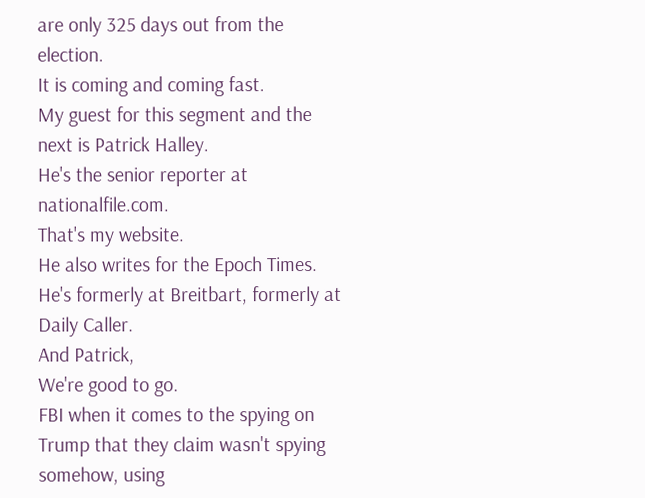are only 325 days out from the election.
It is coming and coming fast.
My guest for this segment and the next is Patrick Halley.
He's the senior reporter at nationalfile.com.
That's my website.
He also writes for the Epoch Times.
He's formerly at Breitbart, formerly at Daily Caller.
And Patrick,
We're good to go.
FBI when it comes to the spying on Trump that they claim wasn't spying somehow, using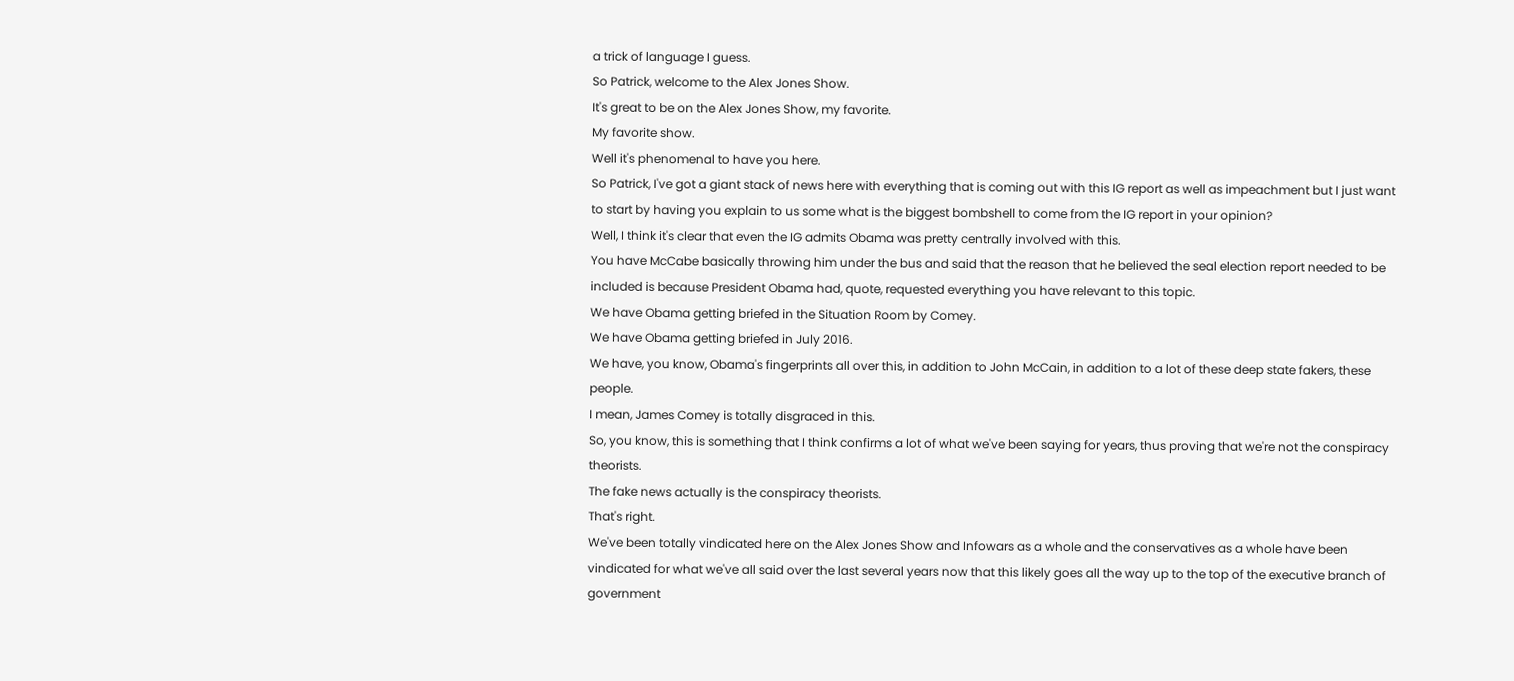a trick of language I guess.
So Patrick, welcome to the Alex Jones Show.
It's great to be on the Alex Jones Show, my favorite.
My favorite show.
Well it's phenomenal to have you here.
So Patrick, I've got a giant stack of news here with everything that is coming out with this IG report as well as impeachment but I just want to start by having you explain to us some what is the biggest bombshell to come from the IG report in your opinion?
Well, I think it's clear that even the IG admits Obama was pretty centrally involved with this.
You have McCabe basically throwing him under the bus and said that the reason that he believed the seal election report needed to be included is because President Obama had, quote, requested everything you have relevant to this topic.
We have Obama getting briefed in the Situation Room by Comey.
We have Obama getting briefed in July 2016.
We have, you know, Obama's fingerprints all over this, in addition to John McCain, in addition to a lot of these deep state fakers, these people.
I mean, James Comey is totally disgraced in this.
So, you know, this is something that I think confirms a lot of what we've been saying for years, thus proving that we're not the conspiracy theorists.
The fake news actually is the conspiracy theorists.
That's right.
We've been totally vindicated here on the Alex Jones Show and Infowars as a whole and the conservatives as a whole have been vindicated for what we've all said over the last several years now that this likely goes all the way up to the top of the executive branch of government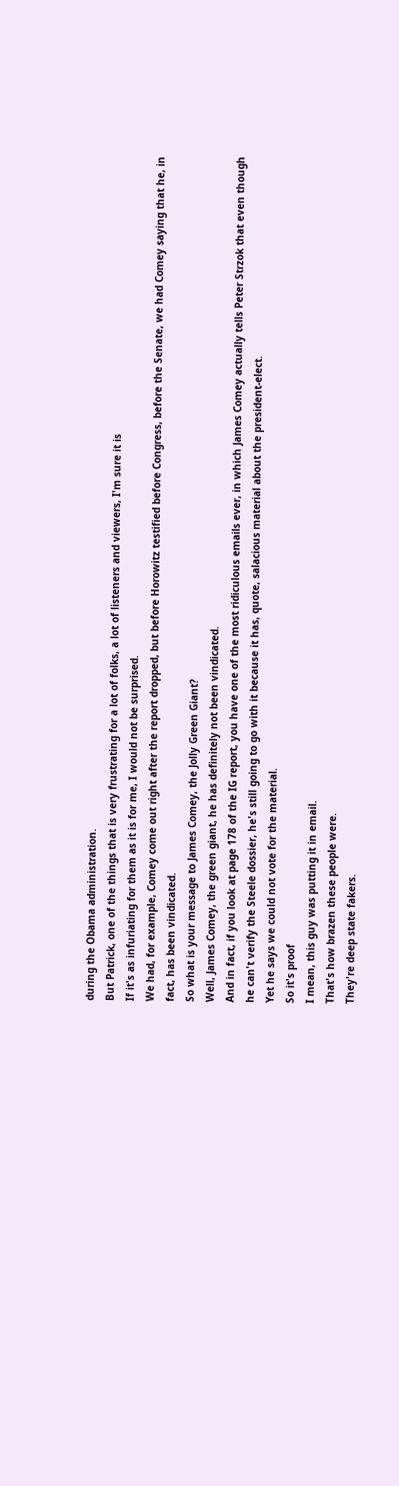during the Obama administration.
But Patrick, one of the things that is very frustrating for a lot of folks, a lot of listeners and viewers, I'm sure it is
If it's as infuriating for them as it is for me, I would not be surprised.
We had, for example, Comey come out right after the report dropped, but before Horowitz testified before Congress, before the Senate, we had Comey saying that he, in fact, has been vindicated.
So what is your message to James Comey, the Jolly Green Giant?
Well, James Comey, the green giant, he has definitely not been vindicated.
And in fact, if you look at page 178 of the IG report, you have one of the most ridiculous emails ever, in which James Comey actually tells Peter Strzok that even though he can't verify the Steele dossier, he's still going to go with it because it has, quote, salacious material about the president-elect.
Yet he says we could not vote for the material.
So it's proof
I mean, this guy was putting it in email.
That's how brazen these people were.
They're deep state fakers.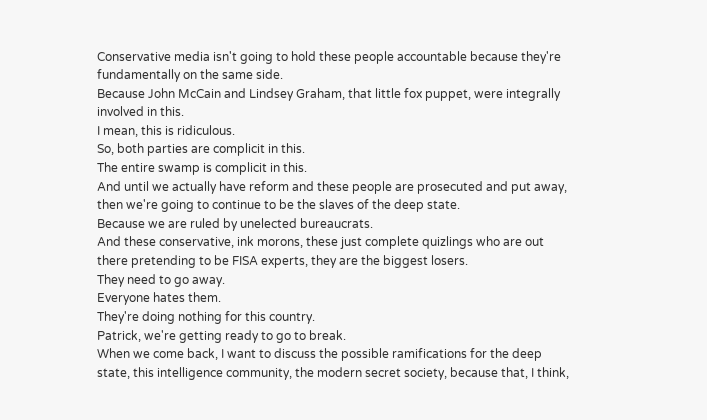Conservative media isn't going to hold these people accountable because they're fundamentally on the same side.
Because John McCain and Lindsey Graham, that little fox puppet, were integrally involved in this.
I mean, this is ridiculous.
So, both parties are complicit in this.
The entire swamp is complicit in this.
And until we actually have reform and these people are prosecuted and put away, then we're going to continue to be the slaves of the deep state.
Because we are ruled by unelected bureaucrats.
And these conservative, ink morons, these just complete quizlings who are out there pretending to be FISA experts, they are the biggest losers.
They need to go away.
Everyone hates them.
They're doing nothing for this country.
Patrick, we're getting ready to go to break.
When we come back, I want to discuss the possible ramifications for the deep state, this intelligence community, the modern secret society, because that, I think,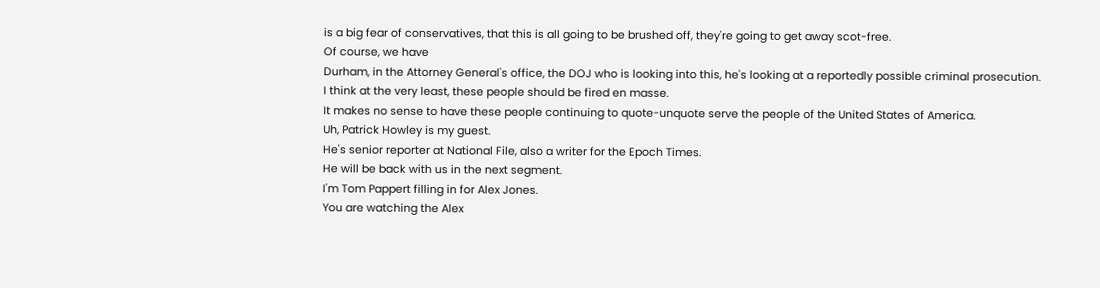is a big fear of conservatives, that this is all going to be brushed off, they're going to get away scot-free.
Of course, we have
Durham, in the Attorney General's office, the DOJ who is looking into this, he's looking at a reportedly possible criminal prosecution.
I think at the very least, these people should be fired en masse.
It makes no sense to have these people continuing to quote-unquote serve the people of the United States of America.
Uh, Patrick Howley is my guest.
He's senior reporter at National File, also a writer for the Epoch Times.
He will be back with us in the next segment.
I'm Tom Pappert filling in for Alex Jones.
You are watching the Alex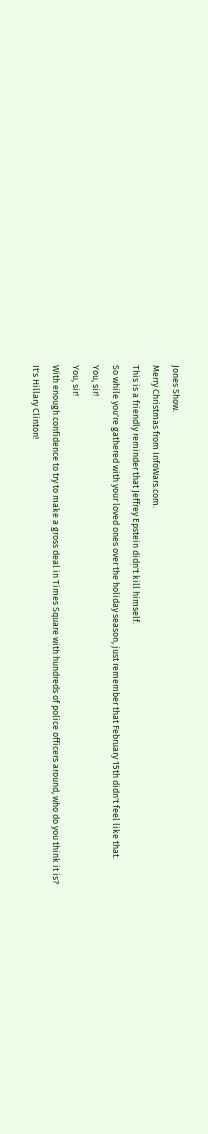Jones Show.
Merry Christmas from InfoWars.com.
This is a friendly reminder that Jeffrey Epstein didn't kill himself.
So while you're gathered with your loved ones over the holiday season, just remember that February 15th didn't feel like that.
You, sir!
You, sir!
With enough confidence to try to make a gross deal in Times Square with hundreds of police officers around, who do you think it is?
It's Hillary Clinton!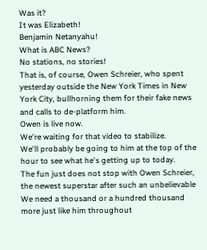Was it?
It was Elizabeth!
Benjamin Netanyahu!
What is ABC News?
No stations, no stories!
That is, of course, Owen Schreier, who spent yesterday outside the New York Times in New York City, bullhorning them for their fake news and calls to de-platform him.
Owen is live now.
We're waiting for that video to stabilize.
We'll probably be going to him at the top of the hour to see what he's getting up to today.
The fun just does not stop with Owen Schreier, the newest superstar after such an unbelievable
We need a thousand or a hundred thousand more just like him throughout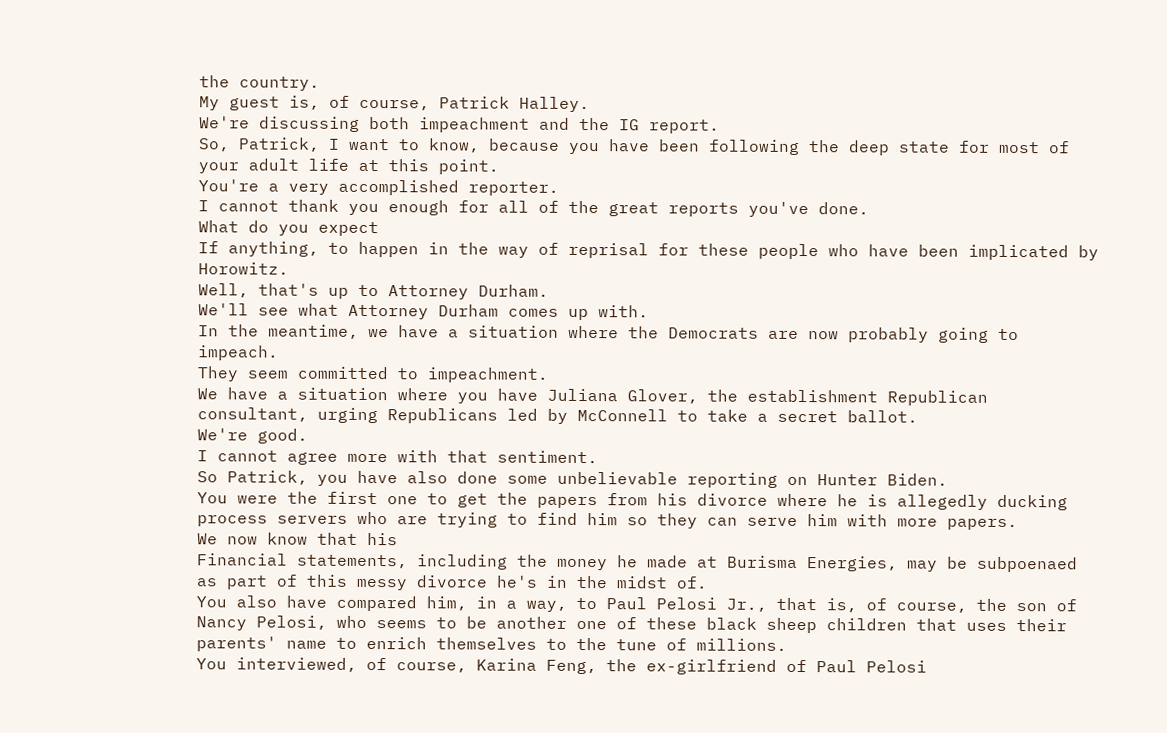the country.
My guest is, of course, Patrick Halley.
We're discussing both impeachment and the IG report.
So, Patrick, I want to know, because you have been following the deep state for most of your adult life at this point.
You're a very accomplished reporter.
I cannot thank you enough for all of the great reports you've done.
What do you expect
If anything, to happen in the way of reprisal for these people who have been implicated by Horowitz.
Well, that's up to Attorney Durham.
We'll see what Attorney Durham comes up with.
In the meantime, we have a situation where the Democrats are now probably going to impeach.
They seem committed to impeachment.
We have a situation where you have Juliana Glover, the establishment Republican consultant, urging Republicans led by McConnell to take a secret ballot.
We're good.
I cannot agree more with that sentiment.
So Patrick, you have also done some unbelievable reporting on Hunter Biden.
You were the first one to get the papers from his divorce where he is allegedly ducking process servers who are trying to find him so they can serve him with more papers.
We now know that his
Financial statements, including the money he made at Burisma Energies, may be subpoenaed as part of this messy divorce he's in the midst of.
You also have compared him, in a way, to Paul Pelosi Jr., that is, of course, the son of Nancy Pelosi, who seems to be another one of these black sheep children that uses their parents' name to enrich themselves to the tune of millions.
You interviewed, of course, Karina Feng, the ex-girlfriend of Paul Pelosi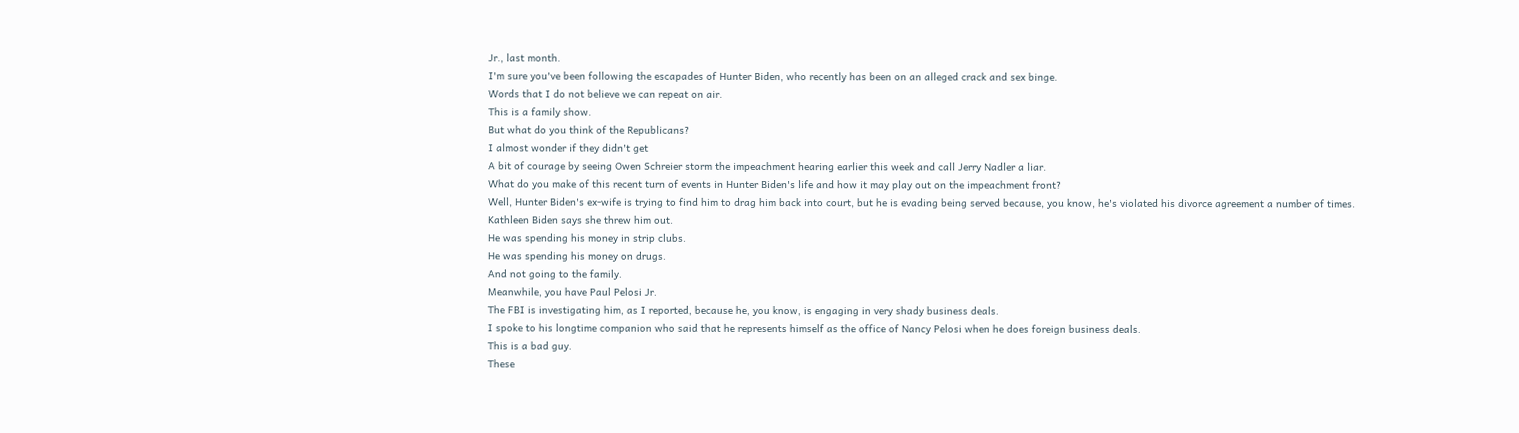Jr., last month.
I'm sure you've been following the escapades of Hunter Biden, who recently has been on an alleged crack and sex binge.
Words that I do not believe we can repeat on air.
This is a family show.
But what do you think of the Republicans?
I almost wonder if they didn't get
A bit of courage by seeing Owen Schreier storm the impeachment hearing earlier this week and call Jerry Nadler a liar.
What do you make of this recent turn of events in Hunter Biden's life and how it may play out on the impeachment front?
Well, Hunter Biden's ex-wife is trying to find him to drag him back into court, but he is evading being served because, you know, he's violated his divorce agreement a number of times.
Kathleen Biden says she threw him out.
He was spending his money in strip clubs.
He was spending his money on drugs.
And not going to the family.
Meanwhile, you have Paul Pelosi Jr.
The FBI is investigating him, as I reported, because he, you know, is engaging in very shady business deals.
I spoke to his longtime companion who said that he represents himself as the office of Nancy Pelosi when he does foreign business deals.
This is a bad guy.
These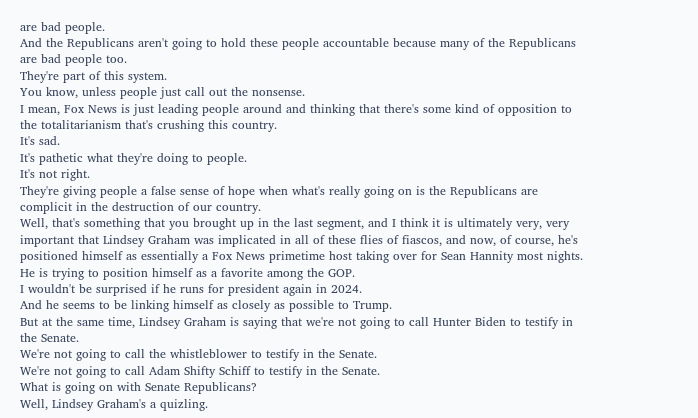are bad people.
And the Republicans aren't going to hold these people accountable because many of the Republicans are bad people too.
They're part of this system.
You know, unless people just call out the nonsense.
I mean, Fox News is just leading people around and thinking that there's some kind of opposition to the totalitarianism that's crushing this country.
It's sad.
It's pathetic what they're doing to people.
It's not right.
They're giving people a false sense of hope when what's really going on is the Republicans are complicit in the destruction of our country.
Well, that's something that you brought up in the last segment, and I think it is ultimately very, very important that Lindsey Graham was implicated in all of these flies of fiascos, and now, of course, he's positioned himself as essentially a Fox News primetime host taking over for Sean Hannity most nights.
He is trying to position himself as a favorite among the GOP.
I wouldn't be surprised if he runs for president again in 2024.
And he seems to be linking himself as closely as possible to Trump.
But at the same time, Lindsey Graham is saying that we're not going to call Hunter Biden to testify in the Senate.
We're not going to call the whistleblower to testify in the Senate.
We're not going to call Adam Shifty Schiff to testify in the Senate.
What is going on with Senate Republicans?
Well, Lindsey Graham's a quizling.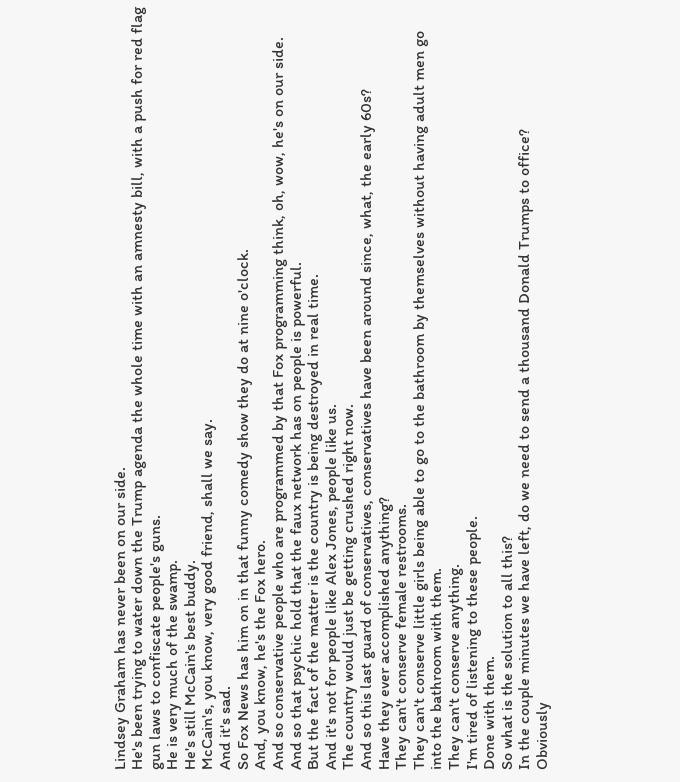Lindsey Graham has never been on our side.
He's been trying to water down the Trump agenda the whole time with an amnesty bill, with a push for red flag gun laws to confiscate people's guns.
He is very much of the swamp.
He's still McCain's best buddy.
McCain's, you know, very good friend, shall we say.
And it's sad.
So Fox News has him on in that funny comedy show they do at nine o'clock.
And, you know, he's the Fox hero.
And so conservative people who are programmed by that Fox programming think, oh, wow, he's on our side.
And so that psychic hold that the faux network has on people is powerful.
But the fact of the matter is the country is being destroyed in real time.
And it's not for people like Alex Jones, people like us.
The country would just be getting crushed right now.
And so this last guard of conservatives, conservatives have been around since, what, the early 60s?
Have they ever accomplished anything?
They can't conserve female restrooms.
They can't conserve little girls being able to go to the bathroom by themselves without having adult men go into the bathroom with them.
They can't conserve anything.
I'm tired of listening to these people.
Done with them.
So what is the solution to all this?
In the couple minutes we have left, do we need to send a thousand Donald Trumps to office?
Obviously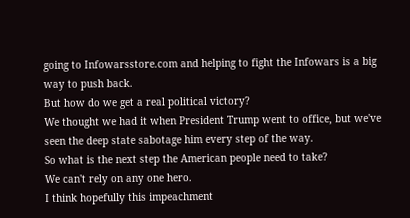going to Infowarsstore.com and helping to fight the Infowars is a big way to push back.
But how do we get a real political victory?
We thought we had it when President Trump went to office, but we've seen the deep state sabotage him every step of the way.
So what is the next step the American people need to take?
We can't rely on any one hero.
I think hopefully this impeachment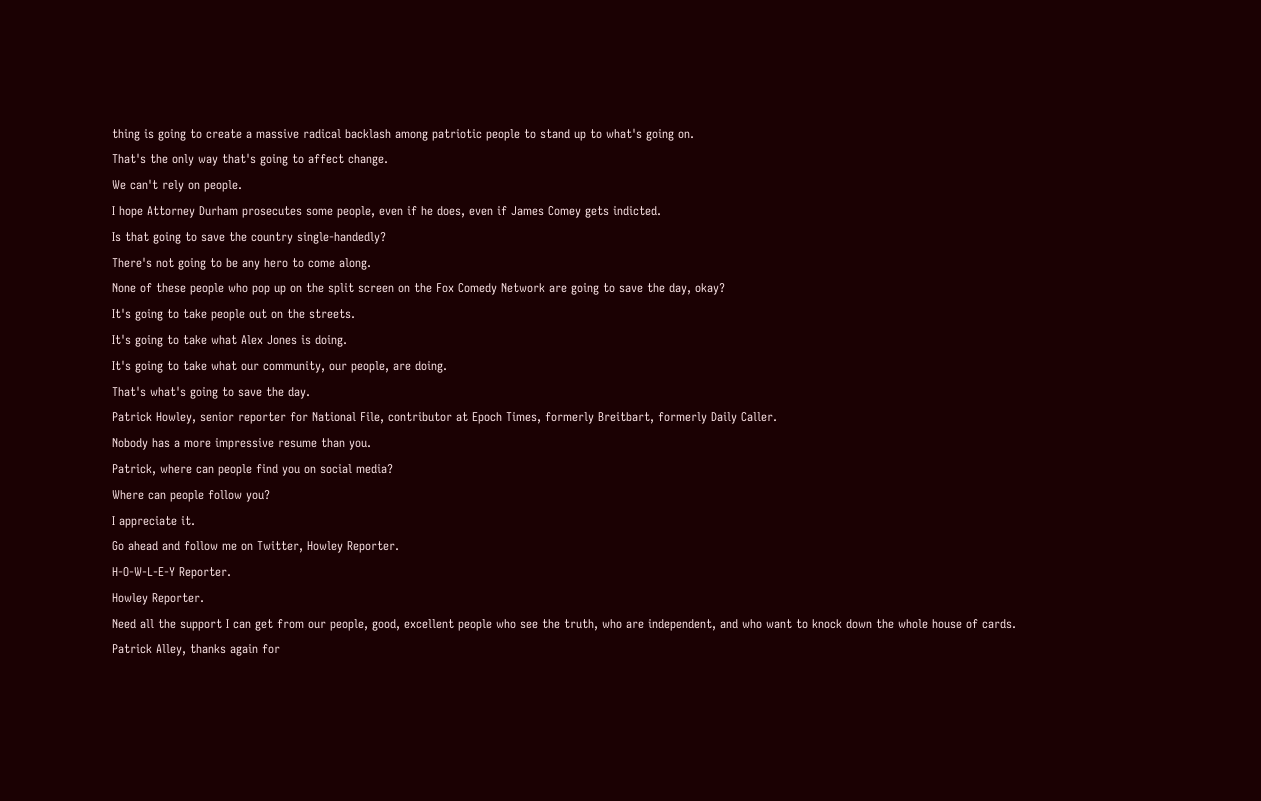thing is going to create a massive radical backlash among patriotic people to stand up to what's going on.
That's the only way that's going to affect change.
We can't rely on people.
I hope Attorney Durham prosecutes some people, even if he does, even if James Comey gets indicted.
Is that going to save the country single-handedly?
There's not going to be any hero to come along.
None of these people who pop up on the split screen on the Fox Comedy Network are going to save the day, okay?
It's going to take people out on the streets.
It's going to take what Alex Jones is doing.
It's going to take what our community, our people, are doing.
That's what's going to save the day.
Patrick Howley, senior reporter for National File, contributor at Epoch Times, formerly Breitbart, formerly Daily Caller.
Nobody has a more impressive resume than you.
Patrick, where can people find you on social media?
Where can people follow you?
I appreciate it.
Go ahead and follow me on Twitter, Howley Reporter.
H-O-W-L-E-Y Reporter.
Howley Reporter.
Need all the support I can get from our people, good, excellent people who see the truth, who are independent, and who want to knock down the whole house of cards.
Patrick Alley, thanks again for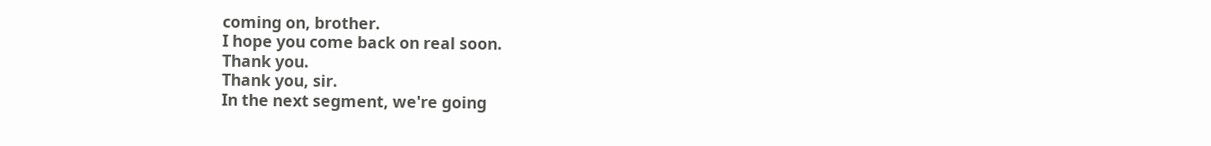coming on, brother.
I hope you come back on real soon.
Thank you.
Thank you, sir.
In the next segment, we're going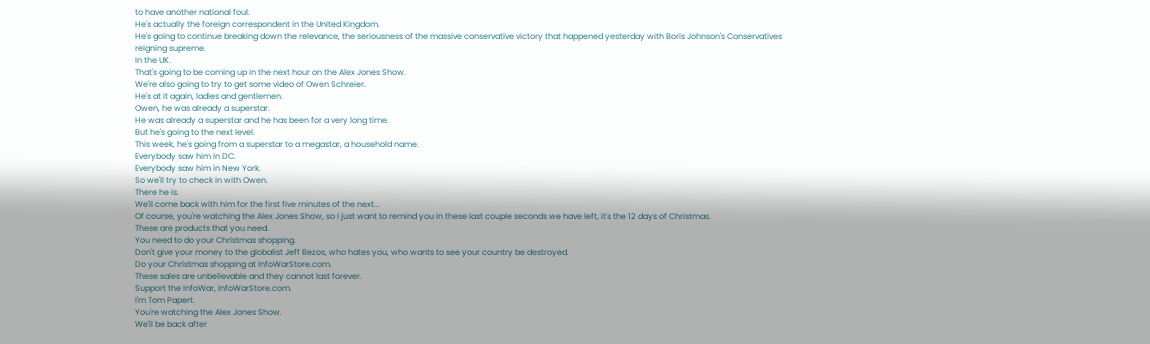to have another national foul.
He's actually the foreign correspondent in the United Kingdom.
He's going to continue breaking down the relevance, the seriousness of the massive conservative victory that happened yesterday with Boris Johnson's Conservatives reigning supreme.
In the UK.
That's going to be coming up in the next hour on the Alex Jones Show.
We're also going to try to get some video of Owen Schreier.
He's at it again, ladies and gentlemen.
Owen, he was already a superstar.
He was already a superstar and he has been for a very long time.
But he's going to the next level.
This week, he's going from a superstar to a megastar, a household name.
Everybody saw him in DC.
Everybody saw him in New York.
So we'll try to check in with Owen.
There he is.
We'll come back with him for the first five minutes of the next...
Of course, you're watching the Alex Jones Show, so I just want to remind you in these last couple seconds we have left, it's the 12 days of Christmas.
These are products that you need.
You need to do your Christmas shopping.
Don't give your money to the globalist Jeff Bezos, who hates you, who wants to see your country be destroyed.
Do your Christmas shopping at InfoWarStore.com.
These sales are unbelievable and they cannot last forever.
Support the InfoWar, InfoWarStore.com.
I'm Tom Papert.
You're watching the Alex Jones Show.
We'll be back after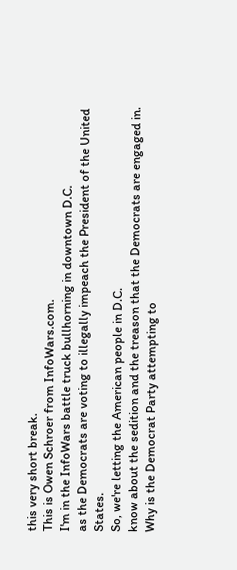this very short break.
This is Owen Schroer from InfoWars.com.
I'm in the InfoWars battle truck bullhorning in downtown D.C.
as the Democrats are voting to illegally impeach the President of the United States.
So, we're letting the American people in D.C.
know about the sedition and the treason that the Democrats are engaged in.
Why is the Democrat Party attempting to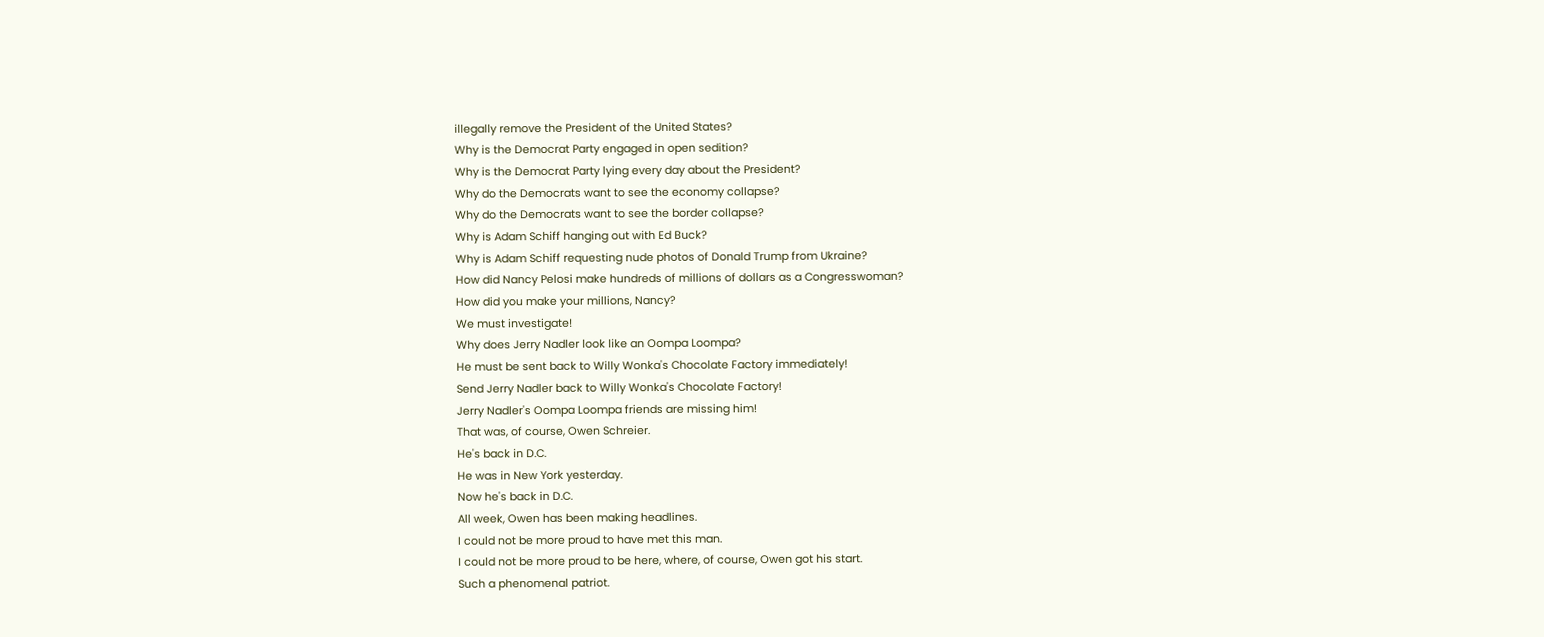illegally remove the President of the United States?
Why is the Democrat Party engaged in open sedition?
Why is the Democrat Party lying every day about the President?
Why do the Democrats want to see the economy collapse?
Why do the Democrats want to see the border collapse?
Why is Adam Schiff hanging out with Ed Buck?
Why is Adam Schiff requesting nude photos of Donald Trump from Ukraine?
How did Nancy Pelosi make hundreds of millions of dollars as a Congresswoman?
How did you make your millions, Nancy?
We must investigate!
Why does Jerry Nadler look like an Oompa Loompa?
He must be sent back to Willy Wonka's Chocolate Factory immediately!
Send Jerry Nadler back to Willy Wonka's Chocolate Factory!
Jerry Nadler's Oompa Loompa friends are missing him!
That was, of course, Owen Schreier.
He's back in D.C.
He was in New York yesterday.
Now he's back in D.C.
All week, Owen has been making headlines.
I could not be more proud to have met this man.
I could not be more proud to be here, where, of course, Owen got his start.
Such a phenomenal patriot.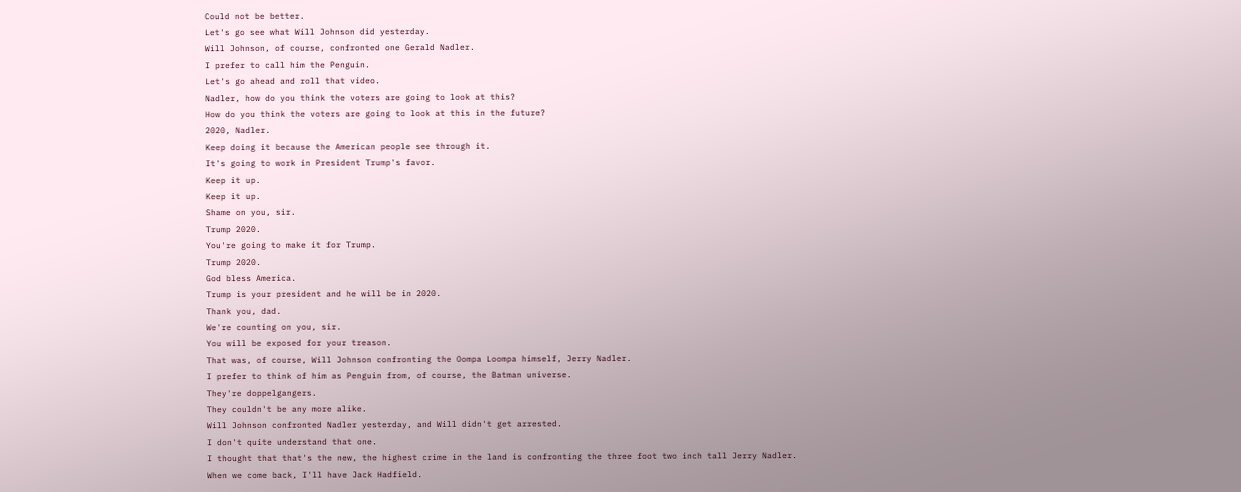Could not be better.
Let's go see what Will Johnson did yesterday.
Will Johnson, of course, confronted one Gerald Nadler.
I prefer to call him the Penguin.
Let's go ahead and roll that video.
Nadler, how do you think the voters are going to look at this?
How do you think the voters are going to look at this in the future?
2020, Nadler.
Keep doing it because the American people see through it.
It's going to work in President Trump's favor.
Keep it up.
Keep it up.
Shame on you, sir.
Trump 2020.
You're going to make it for Trump.
Trump 2020.
God bless America.
Trump is your president and he will be in 2020.
Thank you, dad.
We're counting on you, sir.
You will be exposed for your treason.
That was, of course, Will Johnson confronting the Oompa Loompa himself, Jerry Nadler.
I prefer to think of him as Penguin from, of course, the Batman universe.
They're doppelgangers.
They couldn't be any more alike.
Will Johnson confronted Nadler yesterday, and Will didn't get arrested.
I don't quite understand that one.
I thought that that's the new, the highest crime in the land is confronting the three foot two inch tall Jerry Nadler.
When we come back, I'll have Jack Hadfield.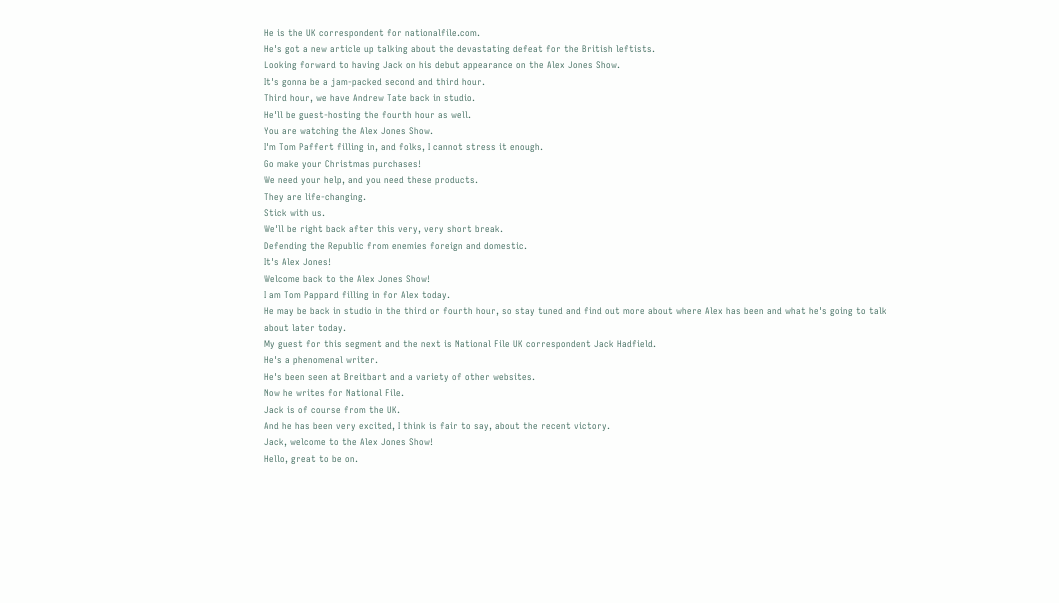He is the UK correspondent for nationalfile.com.
He's got a new article up talking about the devastating defeat for the British leftists.
Looking forward to having Jack on his debut appearance on the Alex Jones Show.
It's gonna be a jam-packed second and third hour.
Third hour, we have Andrew Tate back in studio.
He'll be guest-hosting the fourth hour as well.
You are watching the Alex Jones Show.
I'm Tom Paffert filling in, and folks, I cannot stress it enough.
Go make your Christmas purchases!
We need your help, and you need these products.
They are life-changing.
Stick with us.
We'll be right back after this very, very short break.
Defending the Republic from enemies foreign and domestic.
It's Alex Jones!
Welcome back to the Alex Jones Show!
I am Tom Pappard filling in for Alex today.
He may be back in studio in the third or fourth hour, so stay tuned and find out more about where Alex has been and what he's going to talk about later today.
My guest for this segment and the next is National File UK correspondent Jack Hadfield.
He's a phenomenal writer.
He's been seen at Breitbart and a variety of other websites.
Now he writes for National File.
Jack is of course from the UK.
And he has been very excited, I think is fair to say, about the recent victory.
Jack, welcome to the Alex Jones Show!
Hello, great to be on.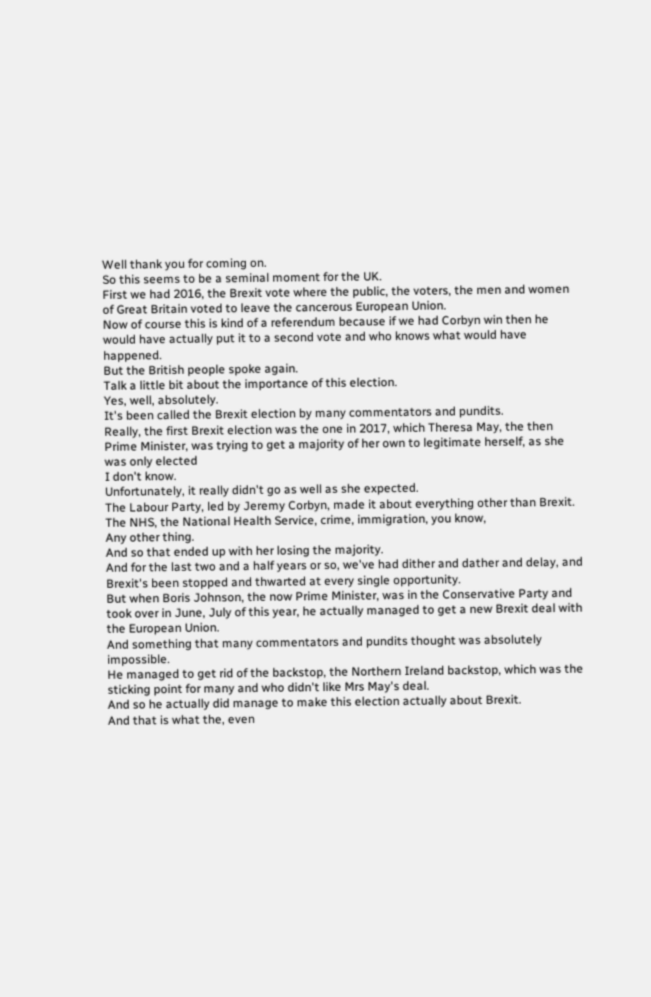Well thank you for coming on.
So this seems to be a seminal moment for the UK.
First we had 2016, the Brexit vote where the public, the voters, the men and women of Great Britain voted to leave the cancerous European Union.
Now of course this is kind of a referendum because if we had Corbyn win then he would have actually put it to a second vote and who knows what would have happened.
But the British people spoke again.
Talk a little bit about the importance of this election.
Yes, well, absolutely.
It's been called the Brexit election by many commentators and pundits.
Really, the first Brexit election was the one in 2017, which Theresa May, the then Prime Minister, was trying to get a majority of her own to legitimate herself, as she was only elected
I don't know.
Unfortunately, it really didn't go as well as she expected.
The Labour Party, led by Jeremy Corbyn, made it about everything other than Brexit.
The NHS, the National Health Service, crime, immigration, you know,
Any other thing.
And so that ended up with her losing the majority.
And for the last two and a half years or so, we've had dither and dather and delay, and Brexit's been stopped and thwarted at every single opportunity.
But when Boris Johnson, the now Prime Minister, was in the Conservative Party and took over in June, July of this year, he actually managed to get a new Brexit deal with the European Union.
And something that many commentators and pundits thought was absolutely impossible.
He managed to get rid of the backstop, the Northern Ireland backstop, which was the sticking point for many and who didn't like Mrs May's deal.
And so he actually did manage to make this election actually about Brexit.
And that is what the, even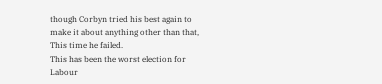though Corbyn tried his best again to make it about anything other than that,
This time he failed.
This has been the worst election for Labour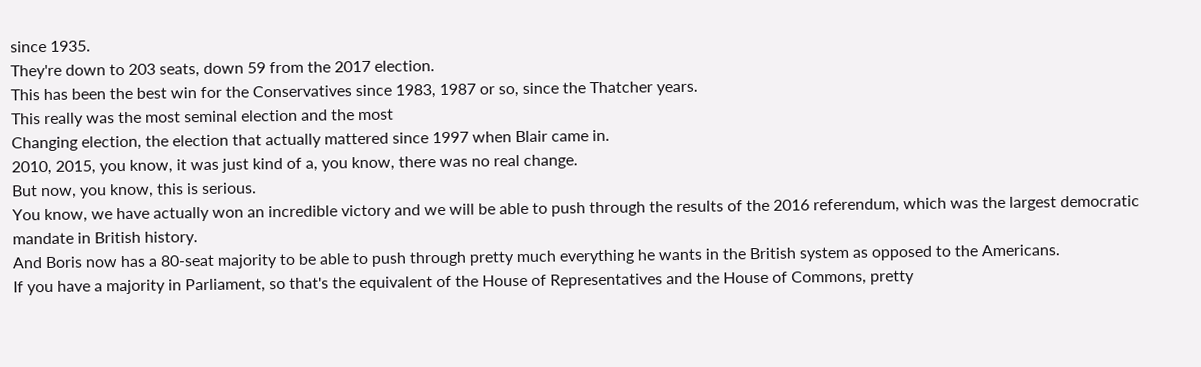since 1935.
They're down to 203 seats, down 59 from the 2017 election.
This has been the best win for the Conservatives since 1983, 1987 or so, since the Thatcher years.
This really was the most seminal election and the most
Changing election, the election that actually mattered since 1997 when Blair came in.
2010, 2015, you know, it was just kind of a, you know, there was no real change.
But now, you know, this is serious.
You know, we have actually won an incredible victory and we will be able to push through the results of the 2016 referendum, which was the largest democratic mandate in British history.
And Boris now has a 80-seat majority to be able to push through pretty much everything he wants in the British system as opposed to the Americans.
If you have a majority in Parliament, so that's the equivalent of the House of Representatives and the House of Commons, pretty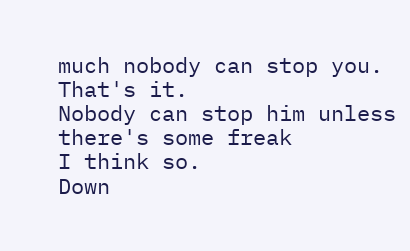much nobody can stop you.
That's it.
Nobody can stop him unless there's some freak
I think so.
Down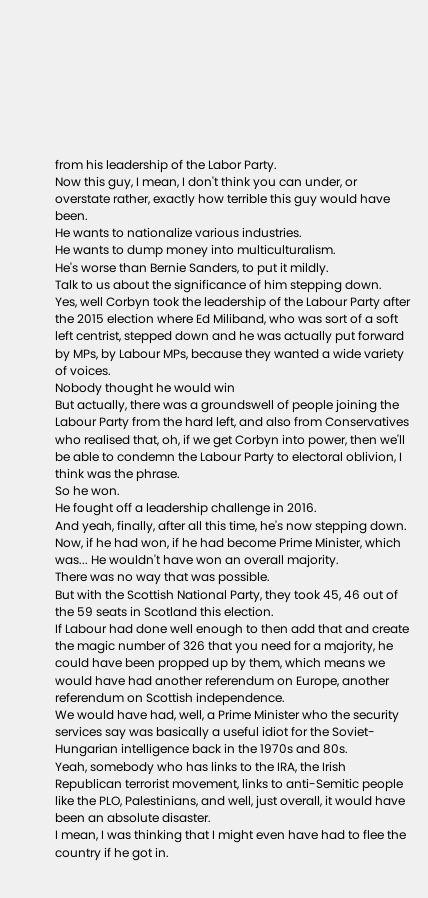from his leadership of the Labor Party.
Now this guy, I mean, I don't think you can under, or overstate rather, exactly how terrible this guy would have been.
He wants to nationalize various industries.
He wants to dump money into multiculturalism.
He's worse than Bernie Sanders, to put it mildly.
Talk to us about the significance of him stepping down.
Yes, well Corbyn took the leadership of the Labour Party after the 2015 election where Ed Miliband, who was sort of a soft left centrist, stepped down and he was actually put forward by MPs, by Labour MPs, because they wanted a wide variety of voices.
Nobody thought he would win
But actually, there was a groundswell of people joining the Labour Party from the hard left, and also from Conservatives who realised that, oh, if we get Corbyn into power, then we'll be able to condemn the Labour Party to electoral oblivion, I think was the phrase.
So he won.
He fought off a leadership challenge in 2016.
And yeah, finally, after all this time, he's now stepping down.
Now, if he had won, if he had become Prime Minister, which was... He wouldn't have won an overall majority.
There was no way that was possible.
But with the Scottish National Party, they took 45, 46 out of the 59 seats in Scotland this election.
If Labour had done well enough to then add that and create the magic number of 326 that you need for a majority, he could have been propped up by them, which means we would have had another referendum on Europe, another referendum on Scottish independence.
We would have had, well, a Prime Minister who the security services say was basically a useful idiot for the Soviet-Hungarian intelligence back in the 1970s and 80s.
Yeah, somebody who has links to the IRA, the Irish Republican terrorist movement, links to anti-Semitic people like the PLO, Palestinians, and well, just overall, it would have been an absolute disaster.
I mean, I was thinking that I might even have had to flee the country if he got in.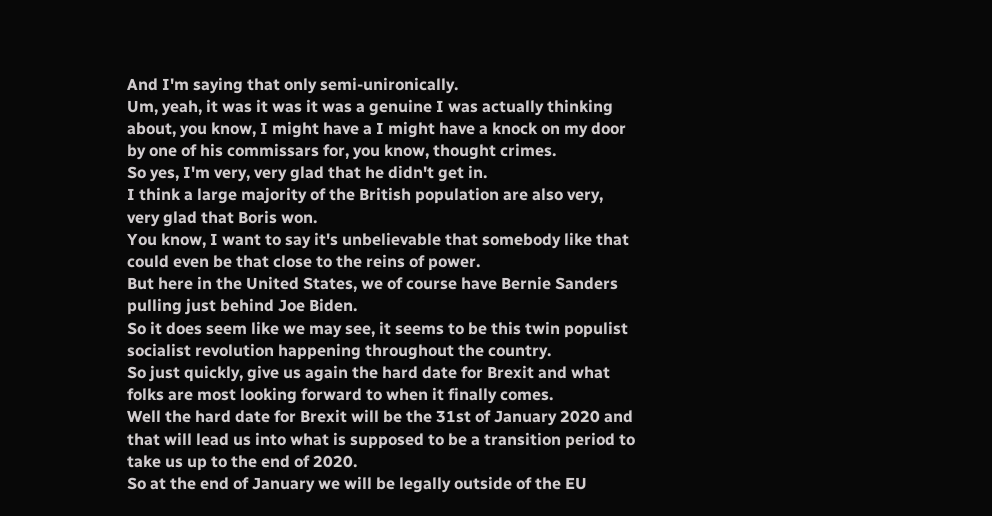And I'm saying that only semi-unironically.
Um, yeah, it was it was it was a genuine I was actually thinking about, you know, I might have a I might have a knock on my door by one of his commissars for, you know, thought crimes.
So yes, I'm very, very glad that he didn't get in.
I think a large majority of the British population are also very, very glad that Boris won.
You know, I want to say it's unbelievable that somebody like that could even be that close to the reins of power.
But here in the United States, we of course have Bernie Sanders pulling just behind Joe Biden.
So it does seem like we may see, it seems to be this twin populist socialist revolution happening throughout the country.
So just quickly, give us again the hard date for Brexit and what folks are most looking forward to when it finally comes.
Well the hard date for Brexit will be the 31st of January 2020 and that will lead us into what is supposed to be a transition period to take us up to the end of 2020.
So at the end of January we will be legally outside of the EU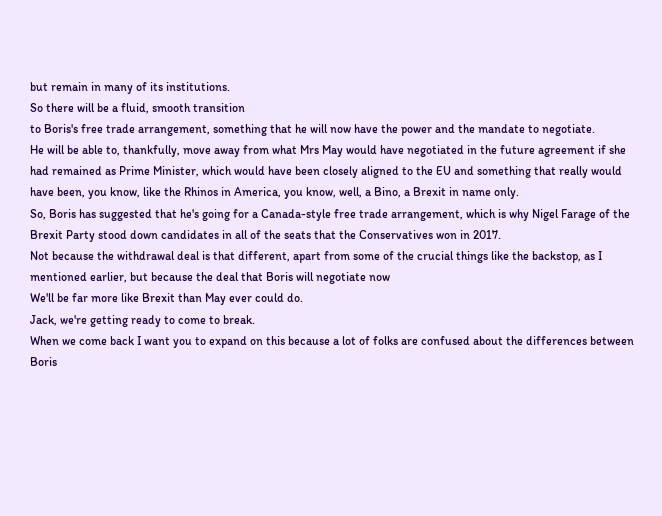but remain in many of its institutions.
So there will be a fluid, smooth transition
to Boris's free trade arrangement, something that he will now have the power and the mandate to negotiate.
He will be able to, thankfully, move away from what Mrs May would have negotiated in the future agreement if she had remained as Prime Minister, which would have been closely aligned to the EU and something that really would have been, you know, like the Rhinos in America, you know, well, a Bino, a Brexit in name only.
So, Boris has suggested that he's going for a Canada-style free trade arrangement, which is why Nigel Farage of the Brexit Party stood down candidates in all of the seats that the Conservatives won in 2017.
Not because the withdrawal deal is that different, apart from some of the crucial things like the backstop, as I mentioned earlier, but because the deal that Boris will negotiate now
We'll be far more like Brexit than May ever could do.
Jack, we're getting ready to come to break.
When we come back I want you to expand on this because a lot of folks are confused about the differences between Boris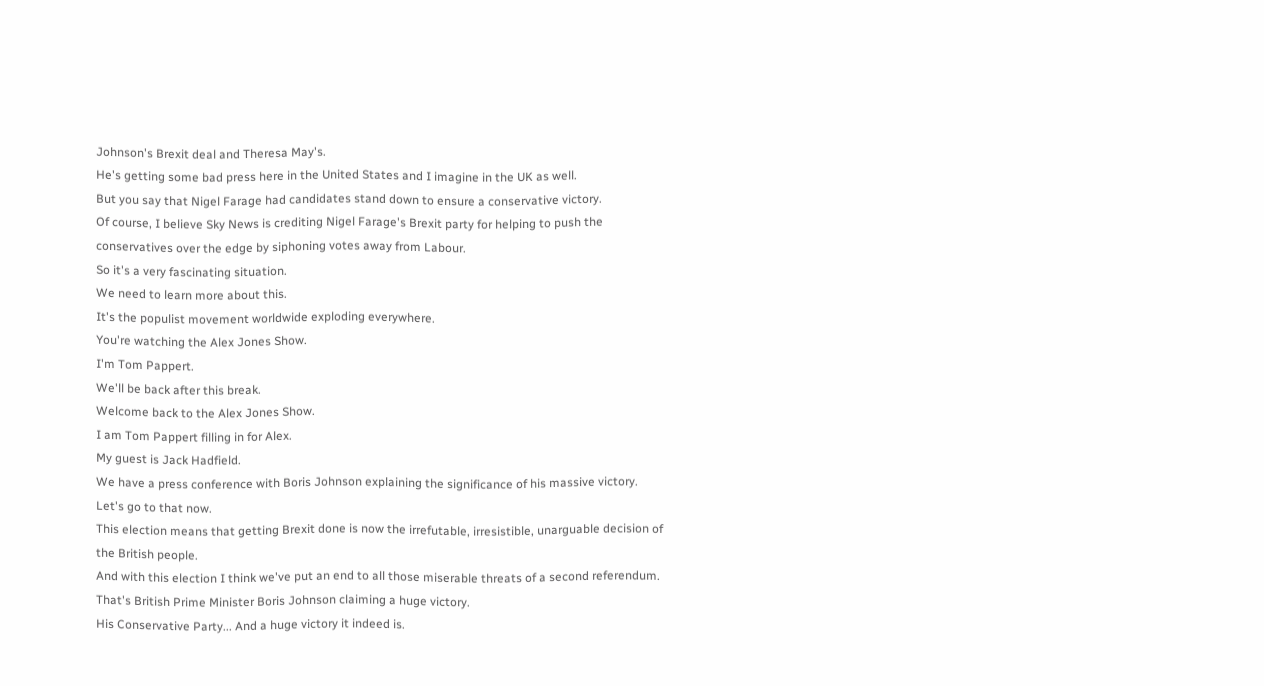Johnson's Brexit deal and Theresa May's.
He's getting some bad press here in the United States and I imagine in the UK as well.
But you say that Nigel Farage had candidates stand down to ensure a conservative victory.
Of course, I believe Sky News is crediting Nigel Farage's Brexit party for helping to push the conservatives over the edge by siphoning votes away from Labour.
So it's a very fascinating situation.
We need to learn more about this.
It's the populist movement worldwide exploding everywhere.
You're watching the Alex Jones Show.
I'm Tom Pappert.
We'll be back after this break.
Welcome back to the Alex Jones Show.
I am Tom Pappert filling in for Alex.
My guest is Jack Hadfield.
We have a press conference with Boris Johnson explaining the significance of his massive victory.
Let's go to that now.
This election means that getting Brexit done is now the irrefutable, irresistible, unarguable decision of the British people.
And with this election I think we've put an end to all those miserable threats of a second referendum.
That's British Prime Minister Boris Johnson claiming a huge victory.
His Conservative Party... And a huge victory it indeed is.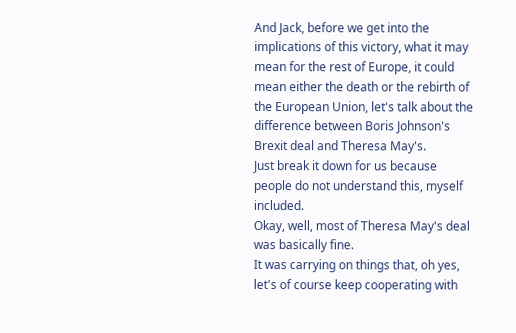And Jack, before we get into the implications of this victory, what it may mean for the rest of Europe, it could mean either the death or the rebirth of the European Union, let's talk about the difference between Boris Johnson's Brexit deal and Theresa May's.
Just break it down for us because people do not understand this, myself included.
Okay, well, most of Theresa May's deal was basically fine.
It was carrying on things that, oh yes, let's of course keep cooperating with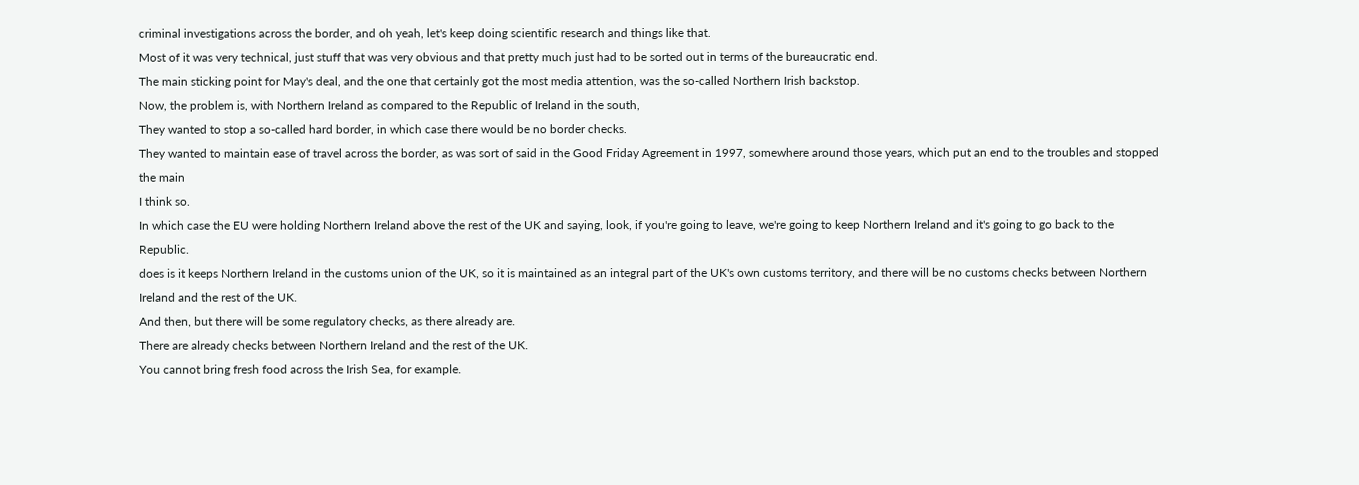criminal investigations across the border, and oh yeah, let's keep doing scientific research and things like that.
Most of it was very technical, just stuff that was very obvious and that pretty much just had to be sorted out in terms of the bureaucratic end.
The main sticking point for May's deal, and the one that certainly got the most media attention, was the so-called Northern Irish backstop.
Now, the problem is, with Northern Ireland as compared to the Republic of Ireland in the south,
They wanted to stop a so-called hard border, in which case there would be no border checks.
They wanted to maintain ease of travel across the border, as was sort of said in the Good Friday Agreement in 1997, somewhere around those years, which put an end to the troubles and stopped the main
I think so.
In which case the EU were holding Northern Ireland above the rest of the UK and saying, look, if you're going to leave, we're going to keep Northern Ireland and it's going to go back to the Republic.
does is it keeps Northern Ireland in the customs union of the UK, so it is maintained as an integral part of the UK's own customs territory, and there will be no customs checks between Northern Ireland and the rest of the UK.
And then, but there will be some regulatory checks, as there already are.
There are already checks between Northern Ireland and the rest of the UK.
You cannot bring fresh food across the Irish Sea, for example.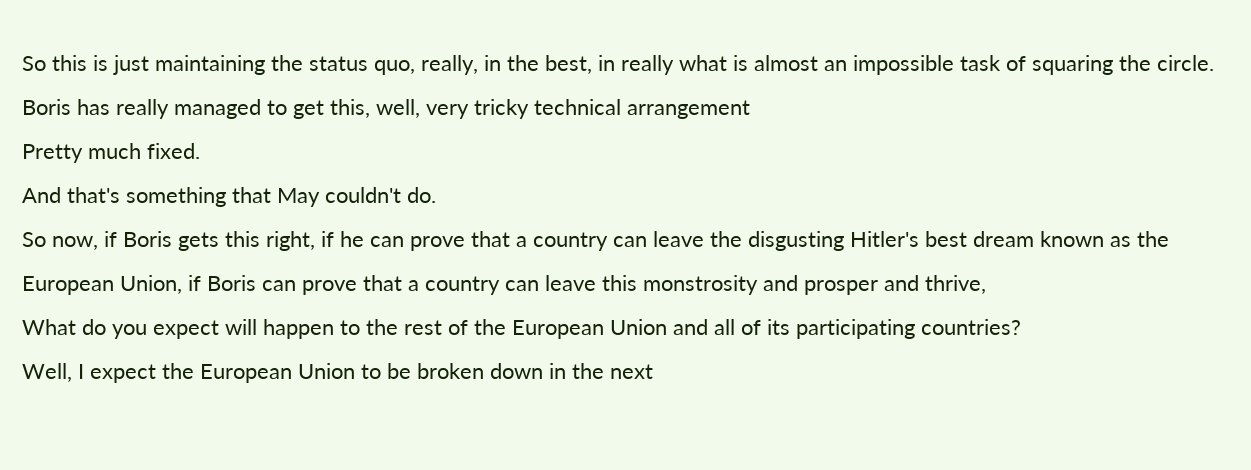So this is just maintaining the status quo, really, in the best, in really what is almost an impossible task of squaring the circle.
Boris has really managed to get this, well, very tricky technical arrangement
Pretty much fixed.
And that's something that May couldn't do.
So now, if Boris gets this right, if he can prove that a country can leave the disgusting Hitler's best dream known as the European Union, if Boris can prove that a country can leave this monstrosity and prosper and thrive,
What do you expect will happen to the rest of the European Union and all of its participating countries?
Well, I expect the European Union to be broken down in the next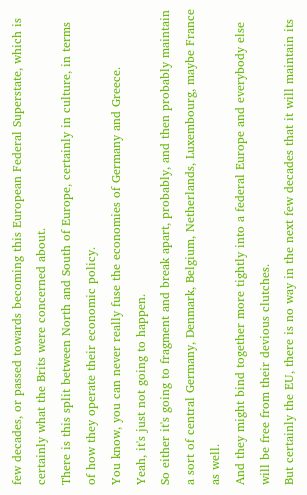few decades, or passed towards becoming this European Federal Superstate, which is certainly what the Brits were concerned about.
There is this split between North and South of Europe, certainly in culture, in terms of how they operate their economic policy.
You know, you can never really fuse the economies of Germany and Greece.
Yeah, it's just not going to happen.
So either it's going to fragment and break apart, probably, and then probably maintain a sort of central Germany, Denmark, Belgium, Netherlands, Luxembourg, maybe France as well.
And they might bind together more tightly into a federal Europe and everybody else will be free from their devious clutches.
But certainly the EU, there is no way in the next few decades that it will maintain its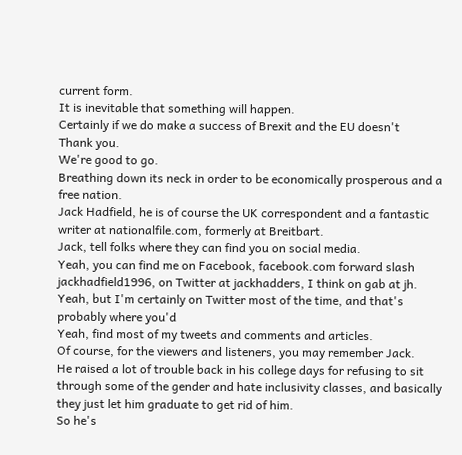current form.
It is inevitable that something will happen.
Certainly if we do make a success of Brexit and the EU doesn't
Thank you.
We're good to go.
Breathing down its neck in order to be economically prosperous and a free nation.
Jack Hadfield, he is of course the UK correspondent and a fantastic writer at nationalfile.com, formerly at Breitbart.
Jack, tell folks where they can find you on social media.
Yeah, you can find me on Facebook, facebook.com forward slash jackhadfield1996, on Twitter at jackhadders, I think on gab at jh.
Yeah, but I'm certainly on Twitter most of the time, and that's probably where you'd
Yeah, find most of my tweets and comments and articles.
Of course, for the viewers and listeners, you may remember Jack.
He raised a lot of trouble back in his college days for refusing to sit through some of the gender and hate inclusivity classes, and basically they just let him graduate to get rid of him.
So he's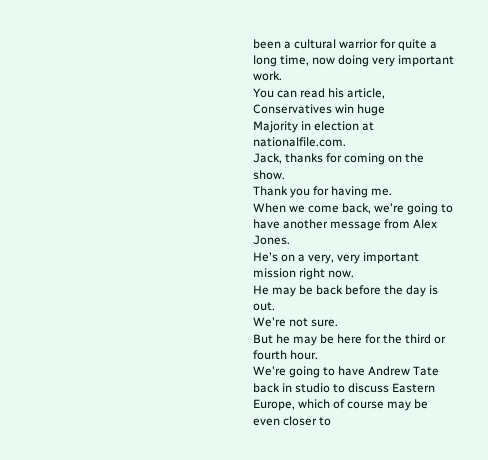been a cultural warrior for quite a long time, now doing very important work.
You can read his article, Conservatives win huge
Majority in election at nationalfile.com.
Jack, thanks for coming on the show.
Thank you for having me.
When we come back, we're going to have another message from Alex Jones.
He's on a very, very important mission right now.
He may be back before the day is out.
We're not sure.
But he may be here for the third or fourth hour.
We're going to have Andrew Tate back in studio to discuss Eastern Europe, which of course may be even closer to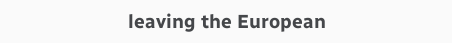leaving the European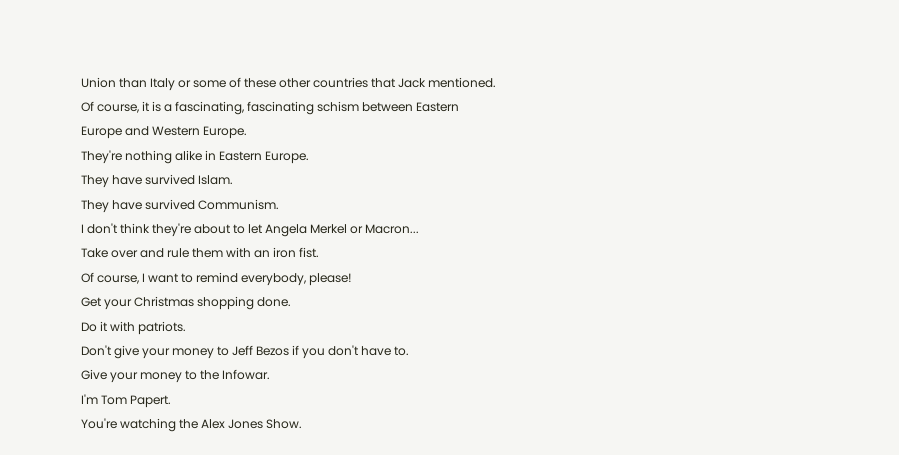Union than Italy or some of these other countries that Jack mentioned.
Of course, it is a fascinating, fascinating schism between Eastern Europe and Western Europe.
They're nothing alike in Eastern Europe.
They have survived Islam.
They have survived Communism.
I don't think they're about to let Angela Merkel or Macron...
Take over and rule them with an iron fist.
Of course, I want to remind everybody, please!
Get your Christmas shopping done.
Do it with patriots.
Don't give your money to Jeff Bezos if you don't have to.
Give your money to the Infowar.
I'm Tom Papert.
You're watching the Alex Jones Show.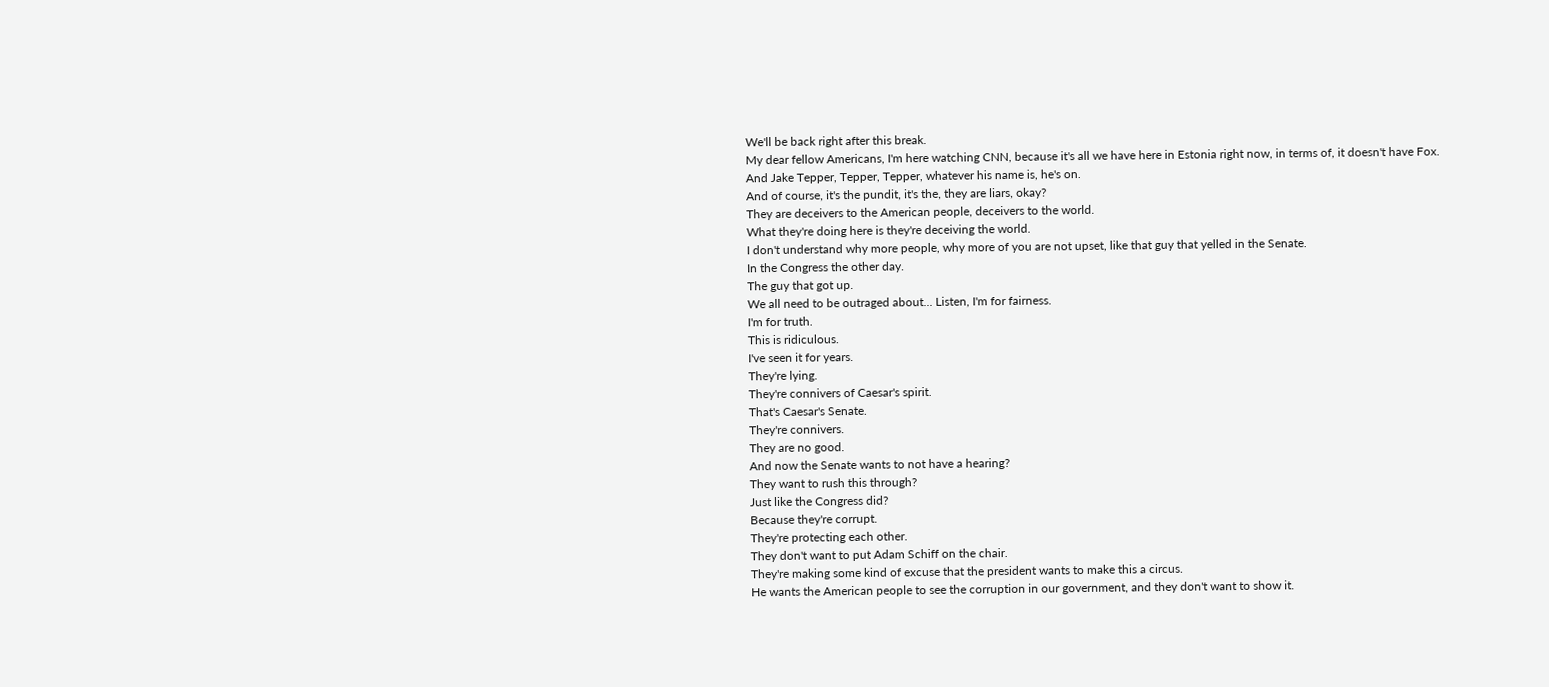We'll be back right after this break.
My dear fellow Americans, I'm here watching CNN, because it's all we have here in Estonia right now, in terms of, it doesn't have Fox.
And Jake Tepper, Tepper, Tepper, whatever his name is, he's on.
And of course, it's the pundit, it's the, they are liars, okay?
They are deceivers to the American people, deceivers to the world.
What they're doing here is they're deceiving the world.
I don't understand why more people, why more of you are not upset, like that guy that yelled in the Senate.
In the Congress the other day.
The guy that got up.
We all need to be outraged about... Listen, I'm for fairness.
I'm for truth.
This is ridiculous.
I've seen it for years.
They're lying.
They're connivers of Caesar's spirit.
That's Caesar's Senate.
They're connivers.
They are no good.
And now the Senate wants to not have a hearing?
They want to rush this through?
Just like the Congress did?
Because they're corrupt.
They're protecting each other.
They don't want to put Adam Schiff on the chair.
They're making some kind of excuse that the president wants to make this a circus.
He wants the American people to see the corruption in our government, and they don't want to show it.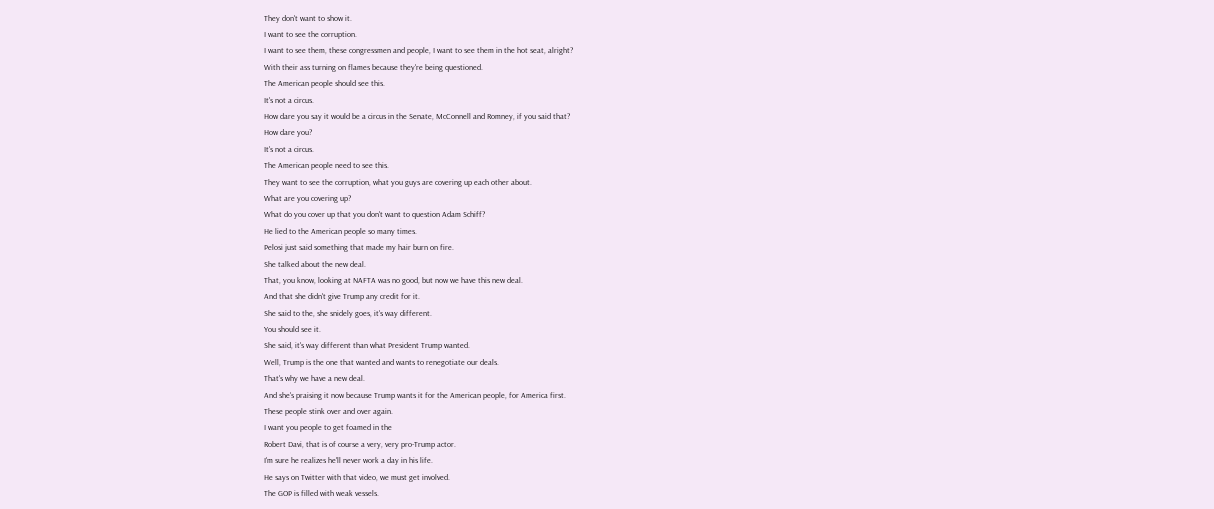They don't want to show it.
I want to see the corruption.
I want to see them, these congressmen and people, I want to see them in the hot seat, alright?
With their ass turning on flames because they're being questioned.
The American people should see this.
It's not a circus.
How dare you say it would be a circus in the Senate, McConnell and Romney, if you said that?
How dare you?
It's not a circus.
The American people need to see this.
They want to see the corruption, what you guys are covering up each other about.
What are you covering up?
What do you cover up that you don't want to question Adam Schiff?
He lied to the American people so many times.
Pelosi just said something that made my hair burn on fire.
She talked about the new deal.
That, you know, looking at NAFTA was no good, but now we have this new deal.
And that she didn't give Trump any credit for it.
She said to the, she snidely goes, it's way different.
You should see it.
She said, it's way different than what President Trump wanted.
Well, Trump is the one that wanted and wants to renegotiate our deals.
That's why we have a new deal.
And she's praising it now because Trump wants it for the American people, for America first.
These people stink over and over again.
I want you people to get foamed in the
Robert Davi, that is of course a very, very pro-Trump actor.
I'm sure he realizes he'll never work a day in his life.
He says on Twitter with that video, we must get involved.
The GOP is filled with weak vessels.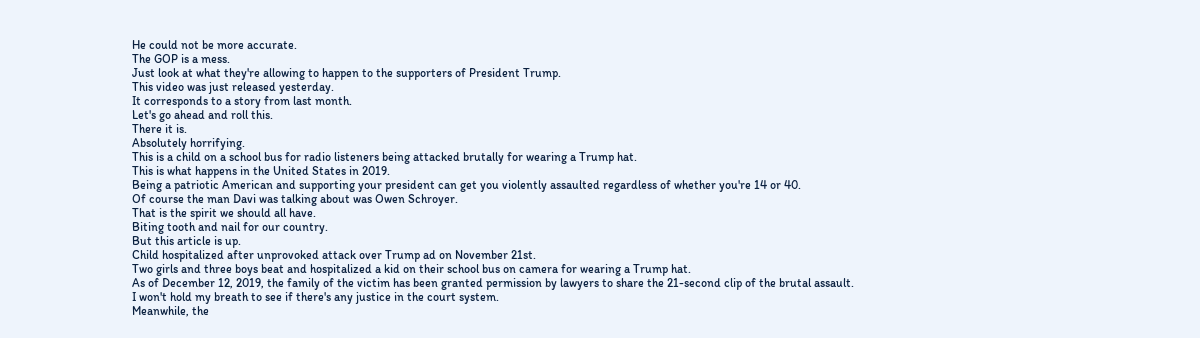He could not be more accurate.
The GOP is a mess.
Just look at what they're allowing to happen to the supporters of President Trump.
This video was just released yesterday.
It corresponds to a story from last month.
Let's go ahead and roll this.
There it is.
Absolutely horrifying.
This is a child on a school bus for radio listeners being attacked brutally for wearing a Trump hat.
This is what happens in the United States in 2019.
Being a patriotic American and supporting your president can get you violently assaulted regardless of whether you're 14 or 40.
Of course the man Davi was talking about was Owen Schroyer.
That is the spirit we should all have.
Biting tooth and nail for our country.
But this article is up.
Child hospitalized after unprovoked attack over Trump ad on November 21st.
Two girls and three boys beat and hospitalized a kid on their school bus on camera for wearing a Trump hat.
As of December 12, 2019, the family of the victim has been granted permission by lawyers to share the 21-second clip of the brutal assault.
I won't hold my breath to see if there's any justice in the court system.
Meanwhile, the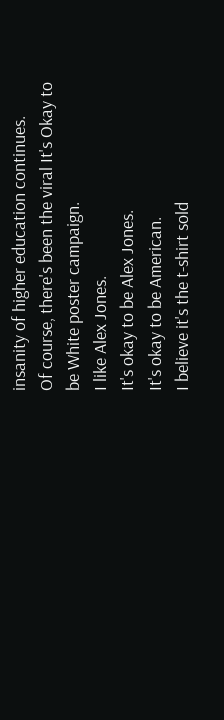insanity of higher education continues.
Of course, there's been the viral It's Okay to be White poster campaign.
I like Alex Jones.
It's okay to be Alex Jones.
It's okay to be American.
I believe it's the t-shirt sold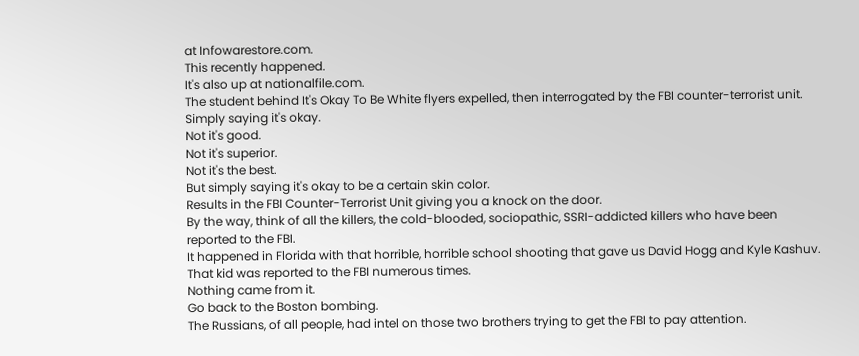at Infowarestore.com.
This recently happened.
It's also up at nationalfile.com.
The student behind It's Okay To Be White flyers expelled, then interrogated by the FBI counter-terrorist unit.
Simply saying it's okay.
Not it's good.
Not it's superior.
Not it's the best.
But simply saying it's okay to be a certain skin color.
Results in the FBI Counter-Terrorist Unit giving you a knock on the door.
By the way, think of all the killers, the cold-blooded, sociopathic, SSRI-addicted killers who have been reported to the FBI.
It happened in Florida with that horrible, horrible school shooting that gave us David Hogg and Kyle Kashuv.
That kid was reported to the FBI numerous times.
Nothing came from it.
Go back to the Boston bombing.
The Russians, of all people, had intel on those two brothers trying to get the FBI to pay attention.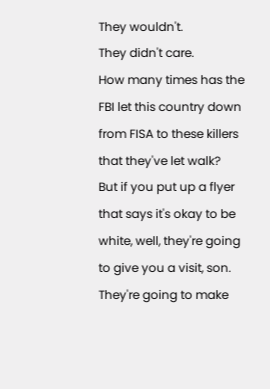They wouldn't.
They didn't care.
How many times has the FBI let this country down from FISA to these killers that they've let walk?
But if you put up a flyer that says it's okay to be white, well, they're going to give you a visit, son.
They're going to make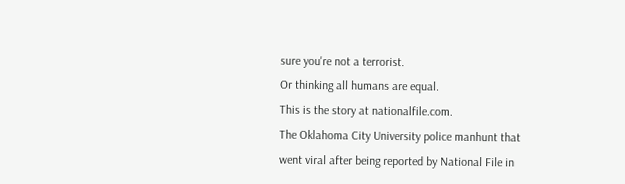sure you're not a terrorist.
Or thinking all humans are equal.
This is the story at nationalfile.com.
The Oklahoma City University police manhunt that went viral after being reported by National File in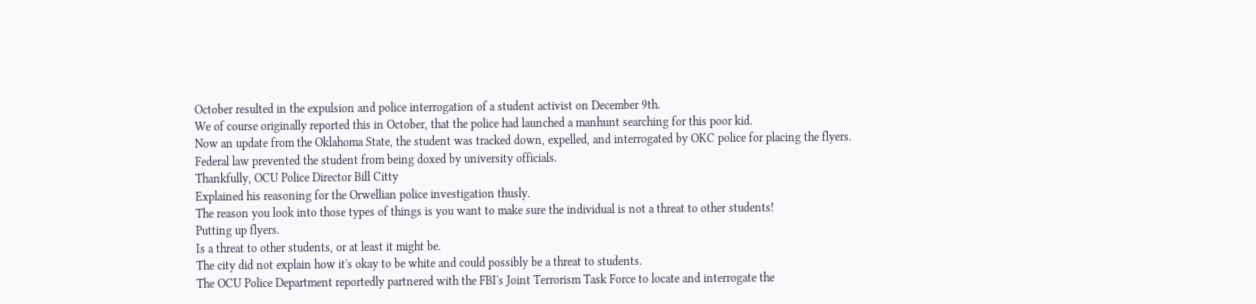October resulted in the expulsion and police interrogation of a student activist on December 9th.
We of course originally reported this in October, that the police had launched a manhunt searching for this poor kid.
Now an update from the Oklahoma State, the student was tracked down, expelled, and interrogated by OKC police for placing the flyers.
Federal law prevented the student from being doxed by university officials.
Thankfully, OCU Police Director Bill Citty
Explained his reasoning for the Orwellian police investigation thusly.
The reason you look into those types of things is you want to make sure the individual is not a threat to other students!
Putting up flyers.
Is a threat to other students, or at least it might be.
The city did not explain how it's okay to be white and could possibly be a threat to students.
The OCU Police Department reportedly partnered with the FBI's Joint Terrorism Task Force to locate and interrogate the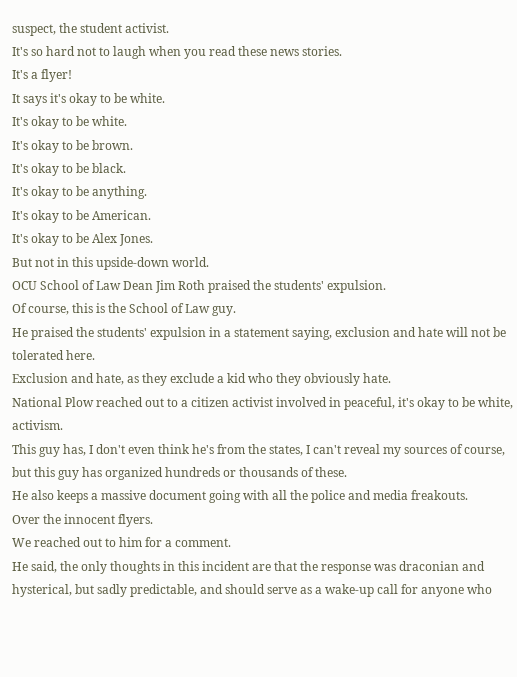suspect, the student activist.
It's so hard not to laugh when you read these news stories.
It's a flyer!
It says it's okay to be white.
It's okay to be white.
It's okay to be brown.
It's okay to be black.
It's okay to be anything.
It's okay to be American.
It's okay to be Alex Jones.
But not in this upside-down world.
OCU School of Law Dean Jim Roth praised the students' expulsion.
Of course, this is the School of Law guy.
He praised the students' expulsion in a statement saying, exclusion and hate will not be tolerated here.
Exclusion and hate, as they exclude a kid who they obviously hate.
National Plow reached out to a citizen activist involved in peaceful, it's okay to be white, activism.
This guy has, I don't even think he's from the states, I can't reveal my sources of course, but this guy has organized hundreds or thousands of these.
He also keeps a massive document going with all the police and media freakouts.
Over the innocent flyers.
We reached out to him for a comment.
He said, the only thoughts in this incident are that the response was draconian and hysterical, but sadly predictable, and should serve as a wake-up call for anyone who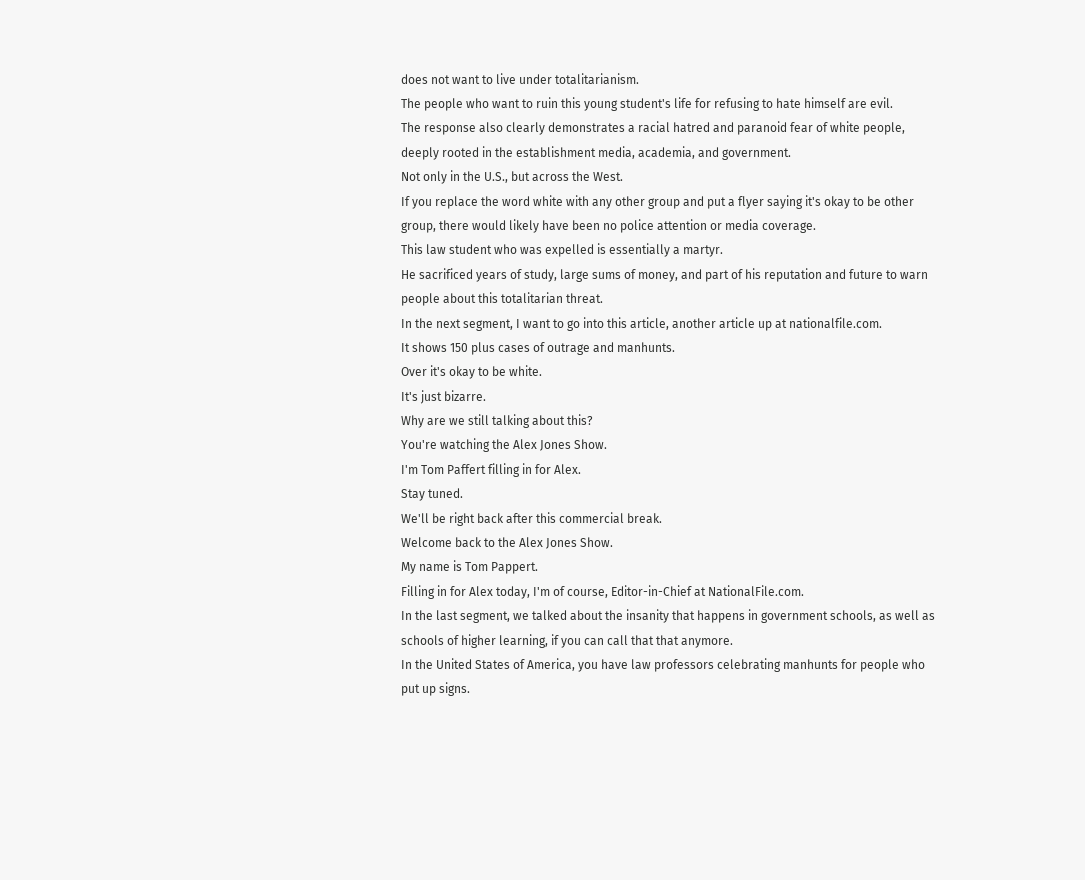does not want to live under totalitarianism.
The people who want to ruin this young student's life for refusing to hate himself are evil.
The response also clearly demonstrates a racial hatred and paranoid fear of white people, deeply rooted in the establishment media, academia, and government.
Not only in the U.S., but across the West.
If you replace the word white with any other group and put a flyer saying it's okay to be other group, there would likely have been no police attention or media coverage.
This law student who was expelled is essentially a martyr.
He sacrificed years of study, large sums of money, and part of his reputation and future to warn people about this totalitarian threat.
In the next segment, I want to go into this article, another article up at nationalfile.com.
It shows 150 plus cases of outrage and manhunts.
Over it's okay to be white.
It's just bizarre.
Why are we still talking about this?
You're watching the Alex Jones Show.
I'm Tom Paffert filling in for Alex.
Stay tuned.
We'll be right back after this commercial break.
Welcome back to the Alex Jones Show.
My name is Tom Pappert.
Filling in for Alex today, I'm of course, Editor-in-Chief at NationalFile.com.
In the last segment, we talked about the insanity that happens in government schools, as well as schools of higher learning, if you can call that that anymore.
In the United States of America, you have law professors celebrating manhunts for people who put up signs.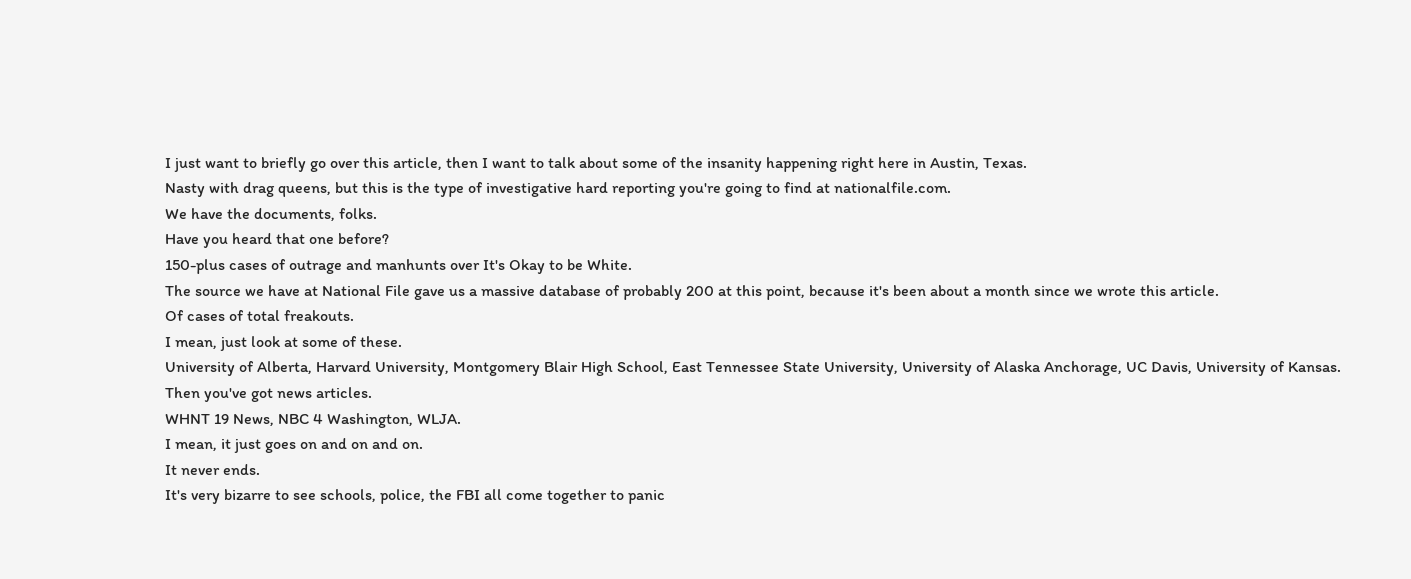I just want to briefly go over this article, then I want to talk about some of the insanity happening right here in Austin, Texas.
Nasty with drag queens, but this is the type of investigative hard reporting you're going to find at nationalfile.com.
We have the documents, folks.
Have you heard that one before?
150-plus cases of outrage and manhunts over It's Okay to be White.
The source we have at National File gave us a massive database of probably 200 at this point, because it's been about a month since we wrote this article.
Of cases of total freakouts.
I mean, just look at some of these.
University of Alberta, Harvard University, Montgomery Blair High School, East Tennessee State University, University of Alaska Anchorage, UC Davis, University of Kansas.
Then you've got news articles.
WHNT 19 News, NBC 4 Washington, WLJA.
I mean, it just goes on and on and on.
It never ends.
It's very bizarre to see schools, police, the FBI all come together to panic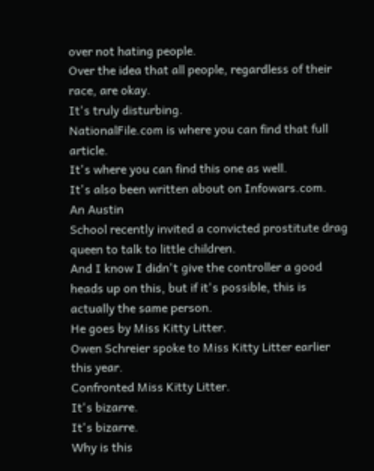over not hating people.
Over the idea that all people, regardless of their race, are okay.
It's truly disturbing.
NationalFile.com is where you can find that full article.
It's where you can find this one as well.
It's also been written about on Infowars.com.
An Austin
School recently invited a convicted prostitute drag queen to talk to little children.
And I know I didn't give the controller a good heads up on this, but if it's possible, this is actually the same person.
He goes by Miss Kitty Litter.
Owen Schreier spoke to Miss Kitty Litter earlier this year.
Confronted Miss Kitty Litter.
It's bizarre.
It's bizarre.
Why is this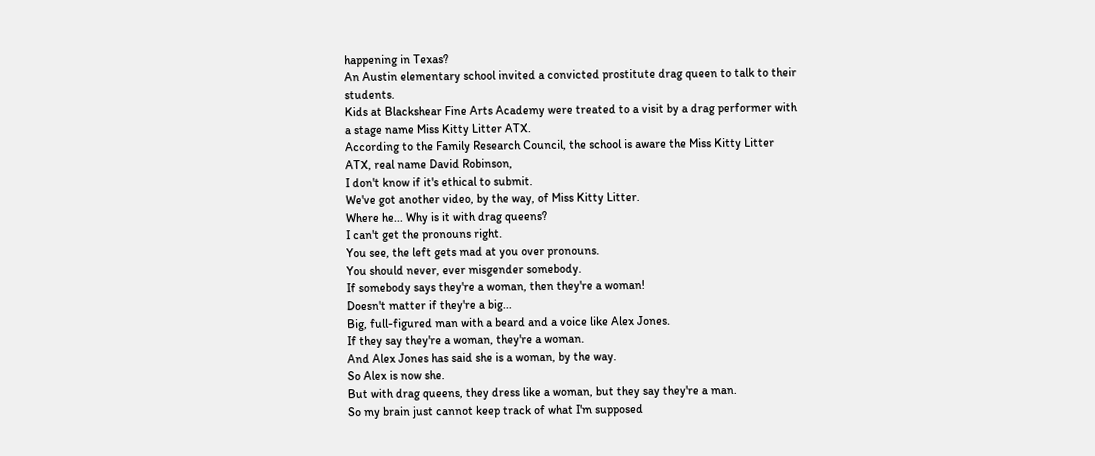happening in Texas?
An Austin elementary school invited a convicted prostitute drag queen to talk to their students.
Kids at Blackshear Fine Arts Academy were treated to a visit by a drag performer with a stage name Miss Kitty Litter ATX.
According to the Family Research Council, the school is aware the Miss Kitty Litter ATX, real name David Robinson,
I don't know if it's ethical to submit.
We've got another video, by the way, of Miss Kitty Litter.
Where he... Why is it with drag queens?
I can't get the pronouns right.
You see, the left gets mad at you over pronouns.
You should never, ever misgender somebody.
If somebody says they're a woman, then they're a woman!
Doesn't matter if they're a big...
Big, full-figured man with a beard and a voice like Alex Jones.
If they say they're a woman, they're a woman.
And Alex Jones has said she is a woman, by the way.
So Alex is now she.
But with drag queens, they dress like a woman, but they say they're a man.
So my brain just cannot keep track of what I'm supposed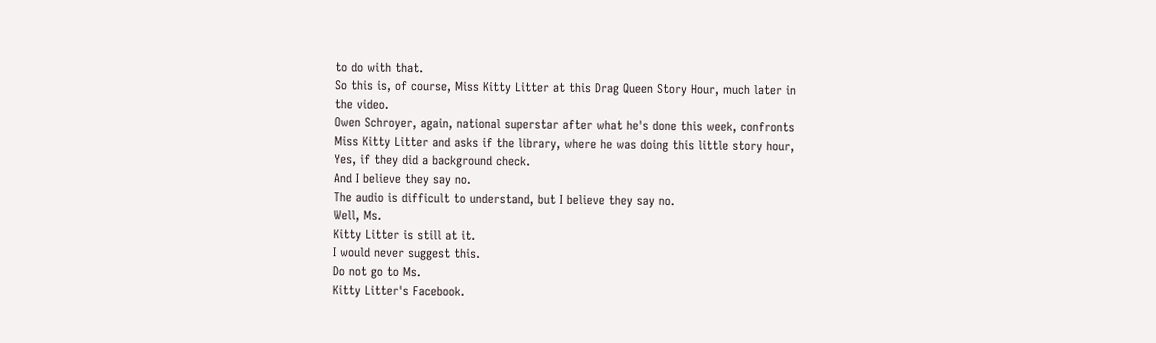to do with that.
So this is, of course, Miss Kitty Litter at this Drag Queen Story Hour, much later in the video.
Owen Schroyer, again, national superstar after what he's done this week, confronts Miss Kitty Litter and asks if the library, where he was doing this little story hour,
Yes, if they did a background check.
And I believe they say no.
The audio is difficult to understand, but I believe they say no.
Well, Ms.
Kitty Litter is still at it.
I would never suggest this.
Do not go to Ms.
Kitty Litter's Facebook.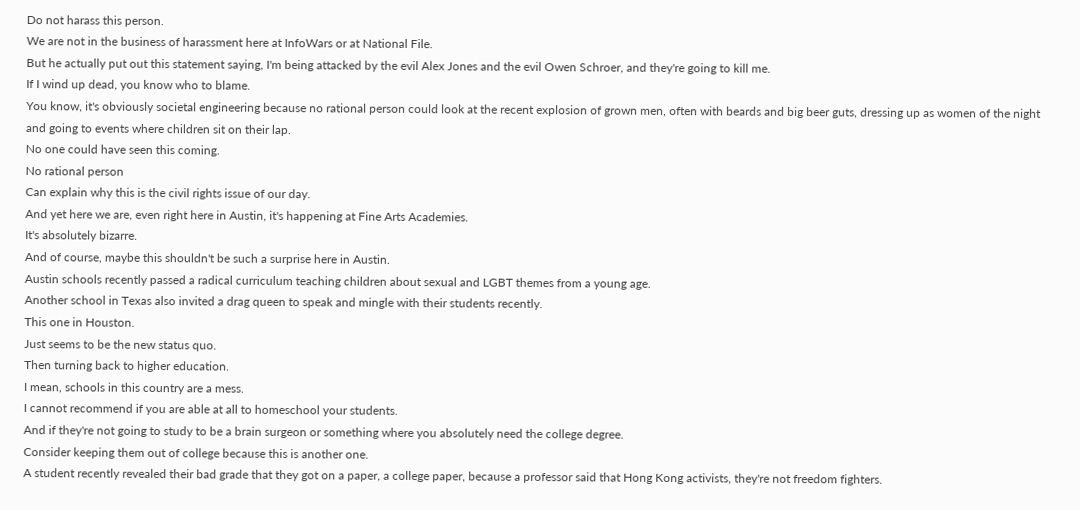Do not harass this person.
We are not in the business of harassment here at InfoWars or at National File.
But he actually put out this statement saying, I'm being attacked by the evil Alex Jones and the evil Owen Schroer, and they're going to kill me.
If I wind up dead, you know who to blame.
You know, it's obviously societal engineering because no rational person could look at the recent explosion of grown men, often with beards and big beer guts, dressing up as women of the night and going to events where children sit on their lap.
No one could have seen this coming.
No rational person
Can explain why this is the civil rights issue of our day.
And yet here we are, even right here in Austin, it's happening at Fine Arts Academies.
It's absolutely bizarre.
And of course, maybe this shouldn't be such a surprise here in Austin.
Austin schools recently passed a radical curriculum teaching children about sexual and LGBT themes from a young age.
Another school in Texas also invited a drag queen to speak and mingle with their students recently.
This one in Houston.
Just seems to be the new status quo.
Then turning back to higher education.
I mean, schools in this country are a mess.
I cannot recommend if you are able at all to homeschool your students.
And if they're not going to study to be a brain surgeon or something where you absolutely need the college degree.
Consider keeping them out of college because this is another one.
A student recently revealed their bad grade that they got on a paper, a college paper, because a professor said that Hong Kong activists, they're not freedom fighters.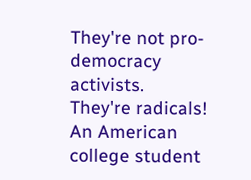They're not pro-democracy activists.
They're radicals!
An American college student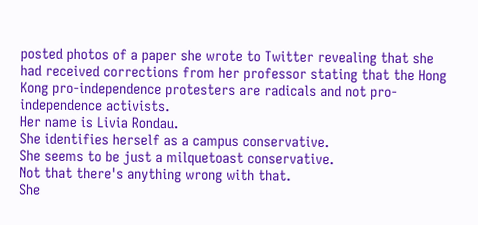posted photos of a paper she wrote to Twitter revealing that she had received corrections from her professor stating that the Hong Kong pro-independence protesters are radicals and not pro-independence activists.
Her name is Livia Rondau.
She identifies herself as a campus conservative.
She seems to be just a milquetoast conservative.
Not that there's anything wrong with that.
She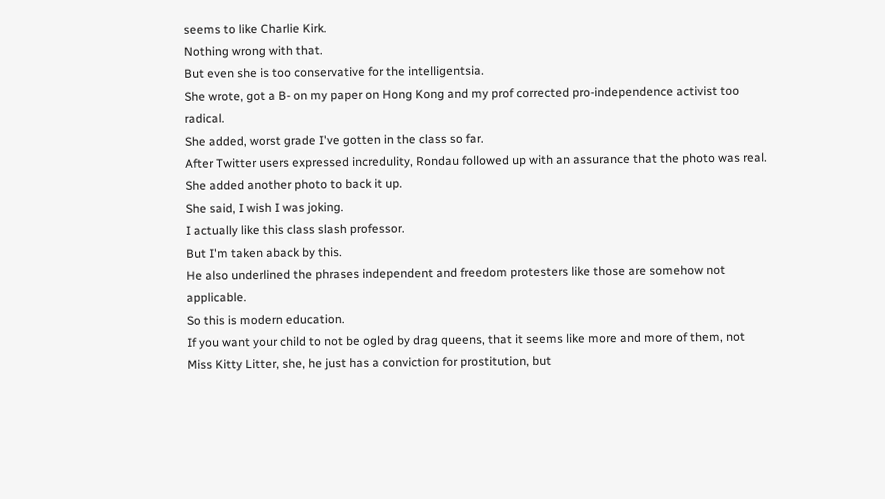seems to like Charlie Kirk.
Nothing wrong with that.
But even she is too conservative for the intelligentsia.
She wrote, got a B- on my paper on Hong Kong and my prof corrected pro-independence activist too radical.
She added, worst grade I've gotten in the class so far.
After Twitter users expressed incredulity, Rondau followed up with an assurance that the photo was real.
She added another photo to back it up.
She said, I wish I was joking.
I actually like this class slash professor.
But I'm taken aback by this.
He also underlined the phrases independent and freedom protesters like those are somehow not applicable.
So this is modern education.
If you want your child to not be ogled by drag queens, that it seems like more and more of them, not Miss Kitty Litter, she, he just has a conviction for prostitution, but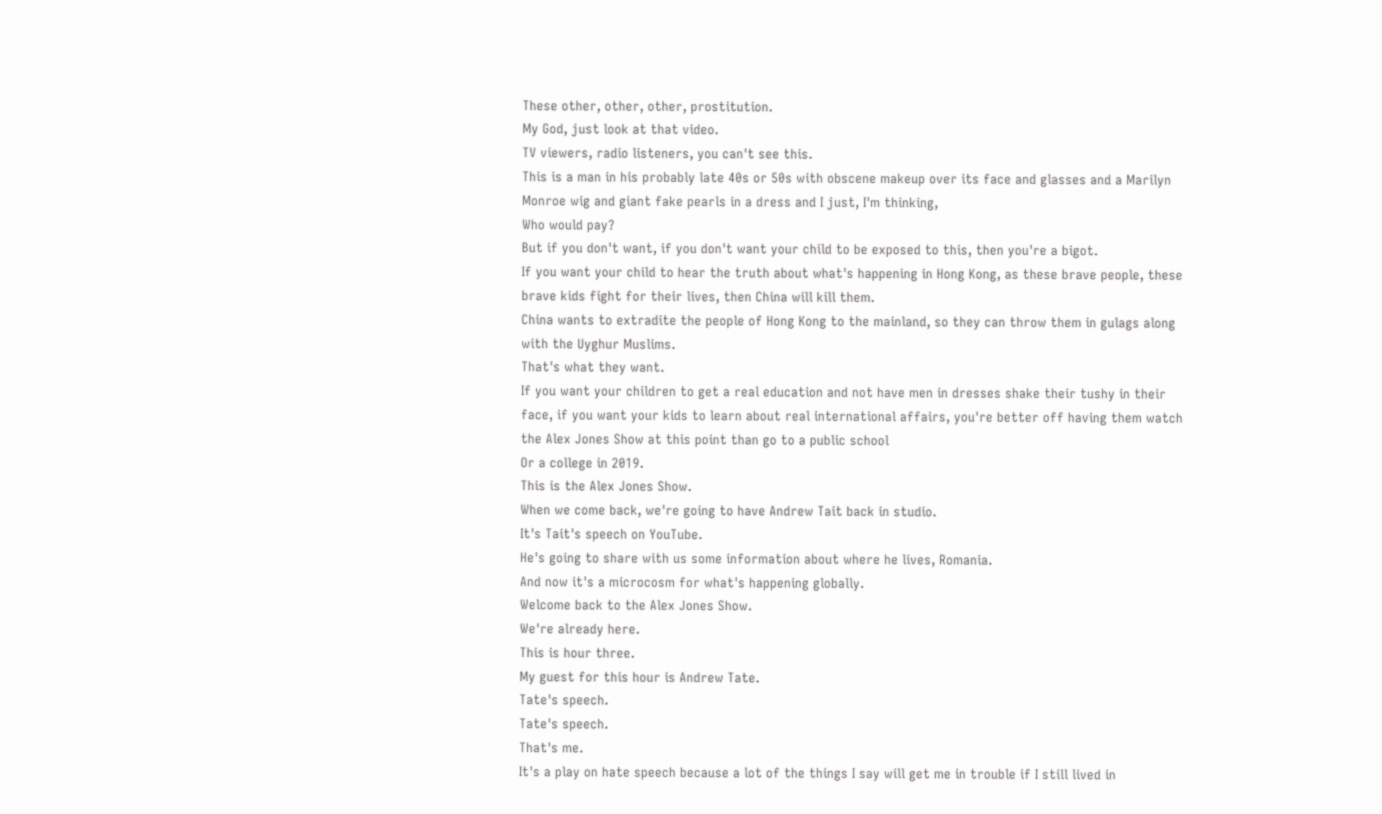These other, other, other, prostitution.
My God, just look at that video.
TV viewers, radio listeners, you can't see this.
This is a man in his probably late 40s or 50s with obscene makeup over its face and glasses and a Marilyn Monroe wig and giant fake pearls in a dress and I just, I'm thinking,
Who would pay?
But if you don't want, if you don't want your child to be exposed to this, then you're a bigot.
If you want your child to hear the truth about what's happening in Hong Kong, as these brave people, these brave kids fight for their lives, then China will kill them.
China wants to extradite the people of Hong Kong to the mainland, so they can throw them in gulags along with the Uyghur Muslims.
That's what they want.
If you want your children to get a real education and not have men in dresses shake their tushy in their face, if you want your kids to learn about real international affairs, you're better off having them watch the Alex Jones Show at this point than go to a public school
Or a college in 2019.
This is the Alex Jones Show.
When we come back, we're going to have Andrew Tait back in studio.
It's Tait's speech on YouTube.
He's going to share with us some information about where he lives, Romania.
And now it's a microcosm for what's happening globally.
Welcome back to the Alex Jones Show.
We're already here.
This is hour three.
My guest for this hour is Andrew Tate.
Tate's speech.
Tate's speech.
That's me.
It's a play on hate speech because a lot of the things I say will get me in trouble if I still lived in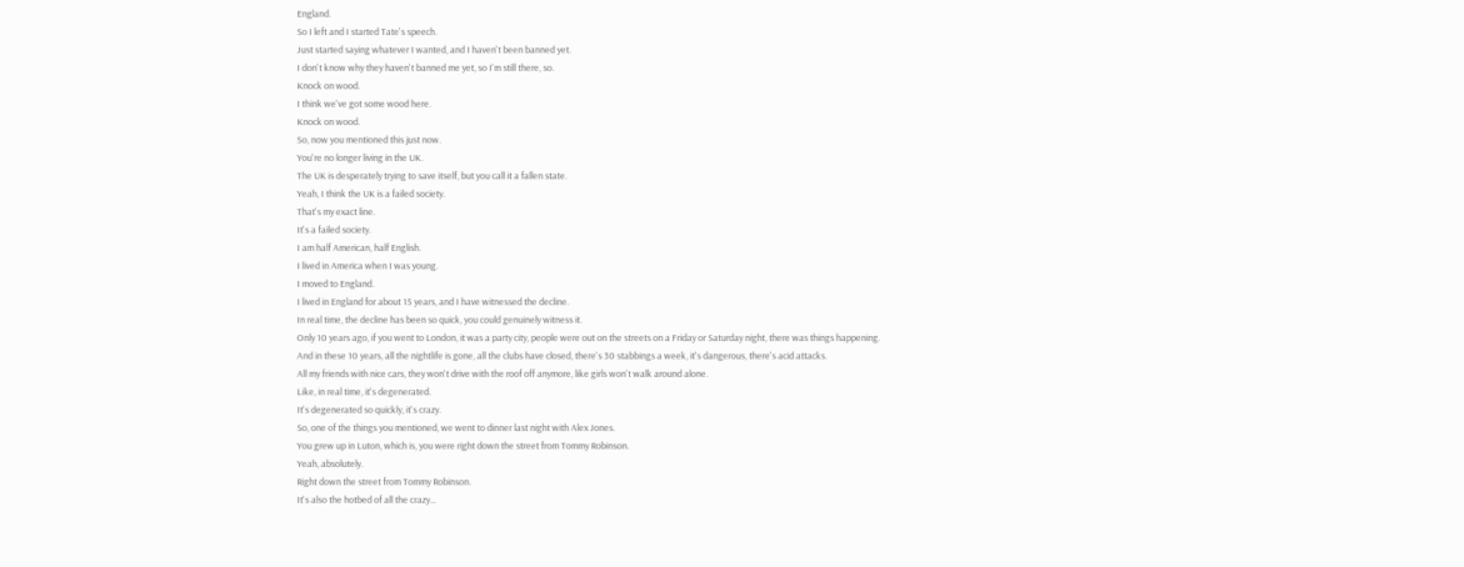England.
So I left and I started Tate's speech.
Just started saying whatever I wanted, and I haven't been banned yet.
I don't know why they haven't banned me yet, so I'm still there, so.
Knock on wood.
I think we've got some wood here.
Knock on wood.
So, now you mentioned this just now.
You're no longer living in the UK.
The UK is desperately trying to save itself, but you call it a fallen state.
Yeah, I think the UK is a failed society.
That's my exact line.
It's a failed society.
I am half American, half English.
I lived in America when I was young.
I moved to England.
I lived in England for about 15 years, and I have witnessed the decline.
In real time, the decline has been so quick, you could genuinely witness it.
Only 10 years ago, if you went to London, it was a party city, people were out on the streets on a Friday or Saturday night, there was things happening.
And in these 10 years, all the nightlife is gone, all the clubs have closed, there's 30 stabbings a week, it's dangerous, there's acid attacks.
All my friends with nice cars, they won't drive with the roof off anymore, like girls won't walk around alone.
Like, in real time, it's degenerated.
It's degenerated so quickly, it's crazy.
So, one of the things you mentioned, we went to dinner last night with Alex Jones.
You grew up in Luton, which is, you were right down the street from Tommy Robinson.
Yeah, absolutely.
Right down the street from Tommy Robinson.
It's also the hotbed of all the crazy...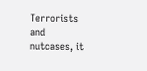Terrorists and nutcases, it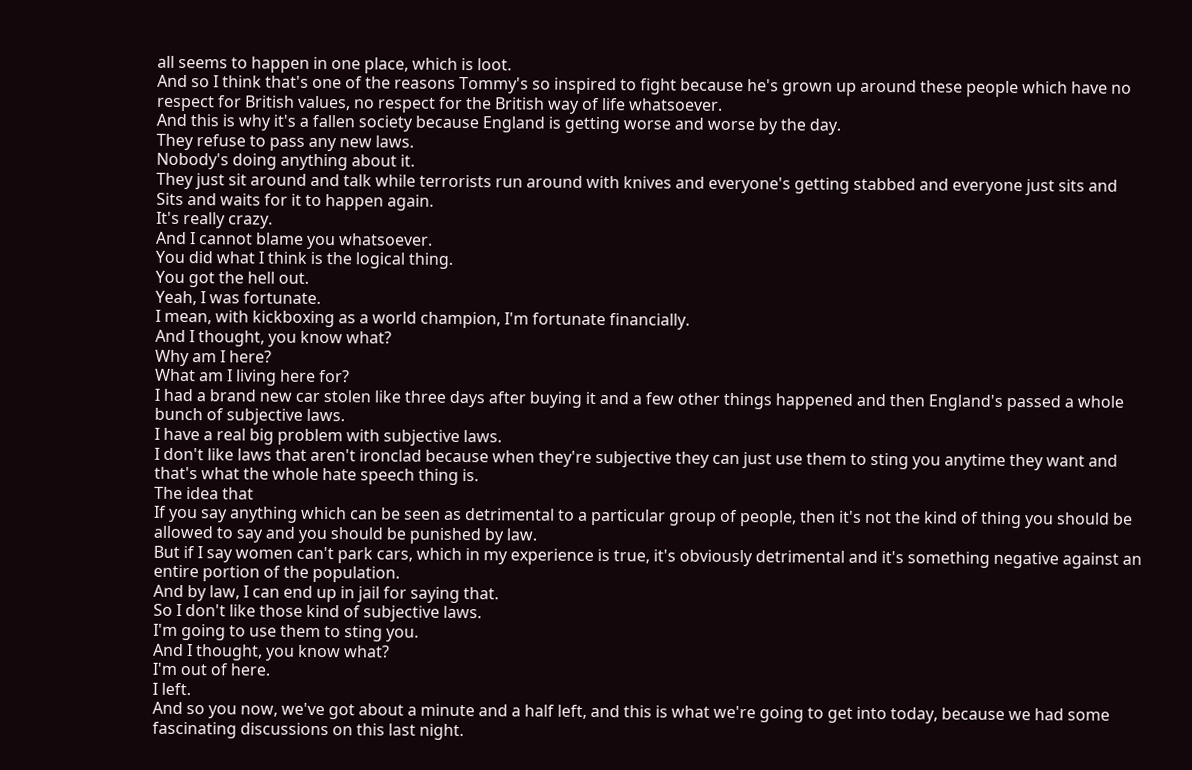all seems to happen in one place, which is loot.
And so I think that's one of the reasons Tommy's so inspired to fight because he's grown up around these people which have no respect for British values, no respect for the British way of life whatsoever.
And this is why it's a fallen society because England is getting worse and worse by the day.
They refuse to pass any new laws.
Nobody's doing anything about it.
They just sit around and talk while terrorists run around with knives and everyone's getting stabbed and everyone just sits and
Sits and waits for it to happen again.
It's really crazy.
And I cannot blame you whatsoever.
You did what I think is the logical thing.
You got the hell out.
Yeah, I was fortunate.
I mean, with kickboxing as a world champion, I'm fortunate financially.
And I thought, you know what?
Why am I here?
What am I living here for?
I had a brand new car stolen like three days after buying it and a few other things happened and then England's passed a whole bunch of subjective laws.
I have a real big problem with subjective laws.
I don't like laws that aren't ironclad because when they're subjective they can just use them to sting you anytime they want and that's what the whole hate speech thing is.
The idea that
If you say anything which can be seen as detrimental to a particular group of people, then it's not the kind of thing you should be allowed to say and you should be punished by law.
But if I say women can't park cars, which in my experience is true, it's obviously detrimental and it's something negative against an entire portion of the population.
And by law, I can end up in jail for saying that.
So I don't like those kind of subjective laws.
I'm going to use them to sting you.
And I thought, you know what?
I'm out of here.
I left.
And so you now, we've got about a minute and a half left, and this is what we're going to get into today, because we had some fascinating discussions on this last night.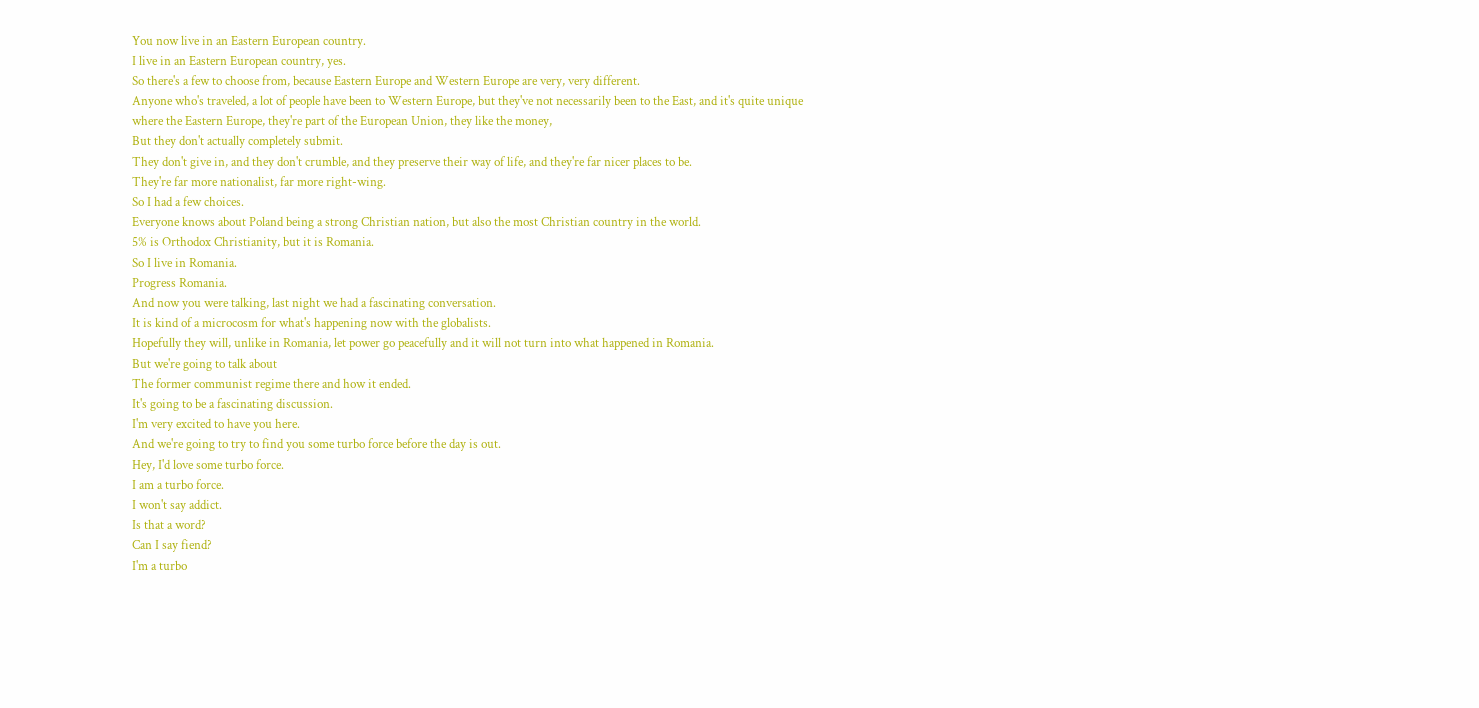You now live in an Eastern European country.
I live in an Eastern European country, yes.
So there's a few to choose from, because Eastern Europe and Western Europe are very, very different.
Anyone who's traveled, a lot of people have been to Western Europe, but they've not necessarily been to the East, and it's quite unique where the Eastern Europe, they're part of the European Union, they like the money,
But they don't actually completely submit.
They don't give in, and they don't crumble, and they preserve their way of life, and they're far nicer places to be.
They're far more nationalist, far more right-wing.
So I had a few choices.
Everyone knows about Poland being a strong Christian nation, but also the most Christian country in the world.
5% is Orthodox Christianity, but it is Romania.
So I live in Romania.
Progress Romania.
And now you were talking, last night we had a fascinating conversation.
It is kind of a microcosm for what's happening now with the globalists.
Hopefully they will, unlike in Romania, let power go peacefully and it will not turn into what happened in Romania.
But we're going to talk about
The former communist regime there and how it ended.
It's going to be a fascinating discussion.
I'm very excited to have you here.
And we're going to try to find you some turbo force before the day is out.
Hey, I'd love some turbo force.
I am a turbo force.
I won't say addict.
Is that a word?
Can I say fiend?
I'm a turbo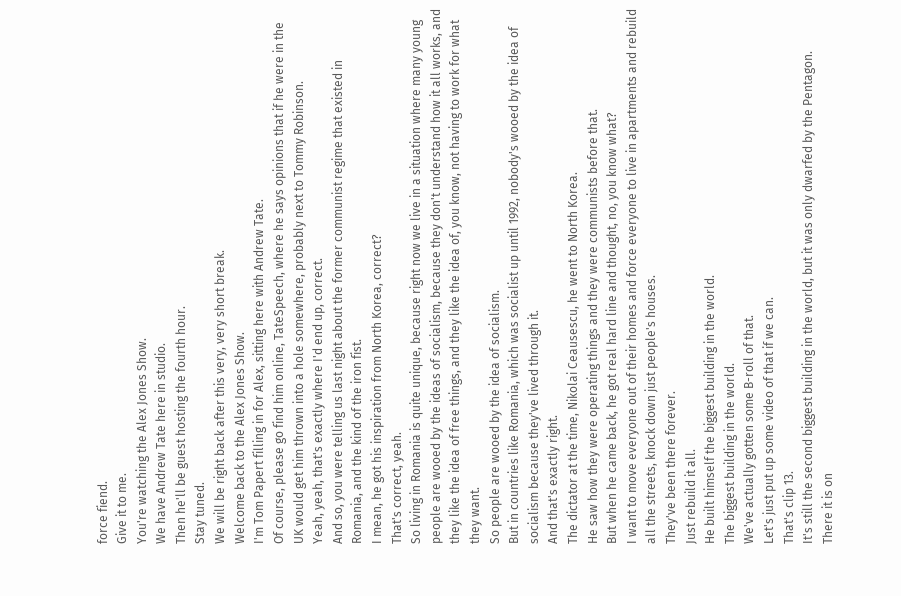force fiend.
Give it to me.
You're watching the Alex Jones Show.
We have Andrew Tate here in studio.
Then he'll be guest hosting the fourth hour.
Stay tuned.
We will be right back after this very, very short break.
Welcome back to the Alex Jones Show.
I'm Tom Papert filling in for Alex, sitting here with Andrew Tate.
Of course, please go find him online, TateSpeech, where he says opinions that if he were in the UK would get him thrown into a hole somewhere, probably next to Tommy Robinson.
Yeah, yeah, that's exactly where I'd end up, correct.
And so, you were telling us last night about the former communist regime that existed in Romania, and the kind of the iron fist.
I mean, he got his inspiration from North Korea, correct?
That's correct, yeah.
So living in Romania is quite unique, because right now we live in a situation where many young people are wooed by the ideas of socialism, because they don't understand how it all works, and they like the idea of free things, and they like the idea of, you know, not having to work for what they want.
So people are wooed by the idea of socialism.
But in countries like Romania, which was socialist up until 1992, nobody's wooed by the idea of socialism because they've lived through it.
And that's exactly right.
The dictator at the time, Nikolai Ceausescu, he went to North Korea.
He saw how they were operating things and they were communists before that.
But when he came back, he got real hard line and thought, no, you know what?
I want to move everyone out of their homes and force everyone to live in apartments and rebuild all the streets, knock down just people's houses.
They've been there forever.
Just rebuild it all.
He built himself the biggest building in the world.
The biggest building in the world.
We've actually gotten some B-roll of that.
Let's just put up some video of that if we can.
That's clip 13.
It's still the second biggest building in the world, but it was only dwarfed by the Pentagon.
There it is on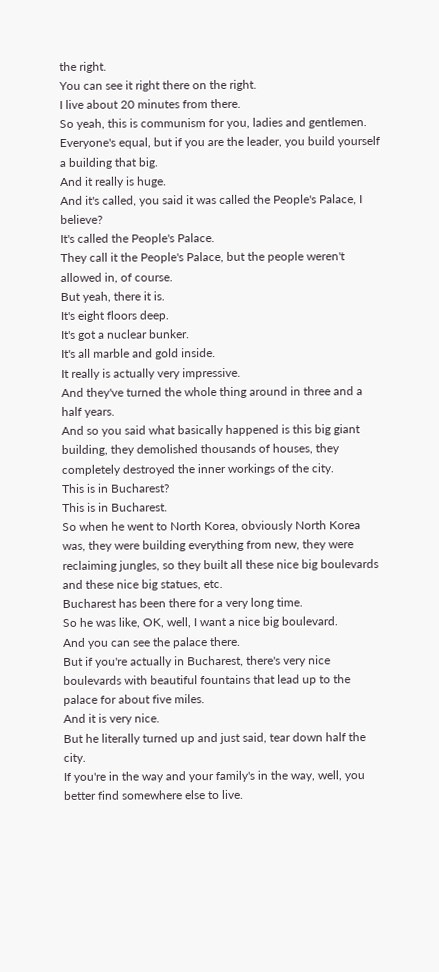the right.
You can see it right there on the right.
I live about 20 minutes from there.
So yeah, this is communism for you, ladies and gentlemen.
Everyone's equal, but if you are the leader, you build yourself a building that big.
And it really is huge.
And it's called, you said it was called the People's Palace, I believe?
It's called the People's Palace.
They call it the People's Palace, but the people weren't allowed in, of course.
But yeah, there it is.
It's eight floors deep.
It's got a nuclear bunker.
It's all marble and gold inside.
It really is actually very impressive.
And they've turned the whole thing around in three and a half years.
And so you said what basically happened is this big giant building, they demolished thousands of houses, they completely destroyed the inner workings of the city.
This is in Bucharest?
This is in Bucharest.
So when he went to North Korea, obviously North Korea was, they were building everything from new, they were reclaiming jungles, so they built all these nice big boulevards and these nice big statues, etc.
Bucharest has been there for a very long time.
So he was like, OK, well, I want a nice big boulevard.
And you can see the palace there.
But if you're actually in Bucharest, there's very nice boulevards with beautiful fountains that lead up to the palace for about five miles.
And it is very nice.
But he literally turned up and just said, tear down half the city.
If you're in the way and your family's in the way, well, you better find somewhere else to live.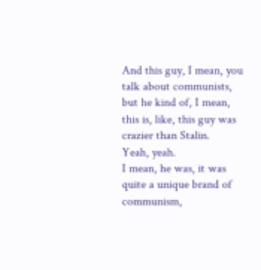And this guy, I mean, you talk about communists, but he kind of, I mean, this is, like, this guy was crazier than Stalin.
Yeah, yeah.
I mean, he was, it was quite a unique brand of communism,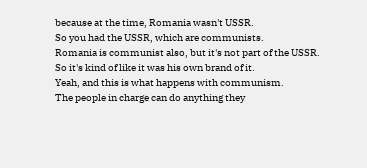because at the time, Romania wasn't USSR.
So you had the USSR, which are communists.
Romania is communist also, but it's not part of the USSR.
So it's kind of like it was his own brand of it.
Yeah, and this is what happens with communism.
The people in charge can do anything they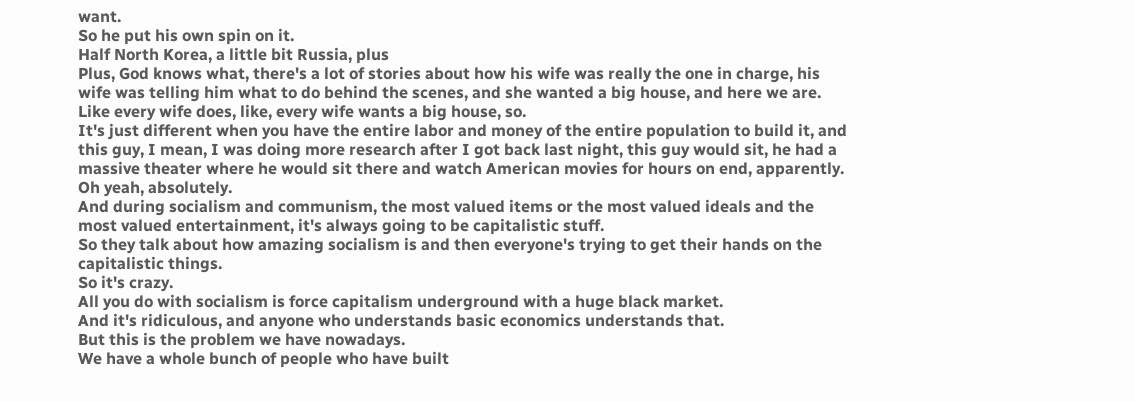want.
So he put his own spin on it.
Half North Korea, a little bit Russia, plus
Plus, God knows what, there's a lot of stories about how his wife was really the one in charge, his wife was telling him what to do behind the scenes, and she wanted a big house, and here we are.
Like every wife does, like, every wife wants a big house, so.
It's just different when you have the entire labor and money of the entire population to build it, and this guy, I mean, I was doing more research after I got back last night, this guy would sit, he had a massive theater where he would sit there and watch American movies for hours on end, apparently.
Oh yeah, absolutely.
And during socialism and communism, the most valued items or the most valued ideals and the most valued entertainment, it's always going to be capitalistic stuff.
So they talk about how amazing socialism is and then everyone's trying to get their hands on the capitalistic things.
So it's crazy.
All you do with socialism is force capitalism underground with a huge black market.
And it's ridiculous, and anyone who understands basic economics understands that.
But this is the problem we have nowadays.
We have a whole bunch of people who have built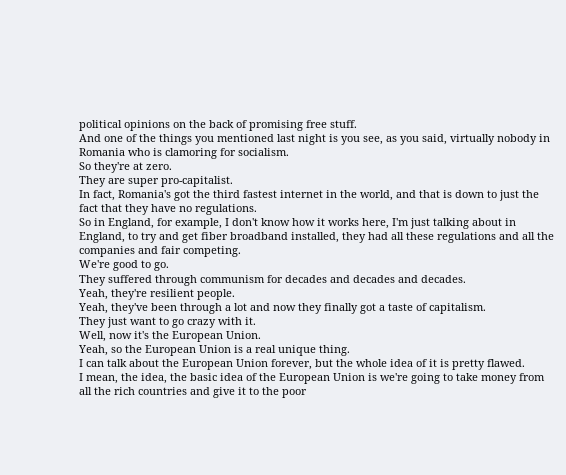political opinions on the back of promising free stuff.
And one of the things you mentioned last night is you see, as you said, virtually nobody in Romania who is clamoring for socialism.
So they're at zero.
They are super pro-capitalist.
In fact, Romania's got the third fastest internet in the world, and that is down to just the fact that they have no regulations.
So in England, for example, I don't know how it works here, I'm just talking about in England, to try and get fiber broadband installed, they had all these regulations and all the companies and fair competing.
We're good to go.
They suffered through communism for decades and decades and decades.
Yeah, they're resilient people.
Yeah, they've been through a lot and now they finally got a taste of capitalism.
They just want to go crazy with it.
Well, now it's the European Union.
Yeah, so the European Union is a real unique thing.
I can talk about the European Union forever, but the whole idea of it is pretty flawed.
I mean, the idea, the basic idea of the European Union is we're going to take money from all the rich countries and give it to the poor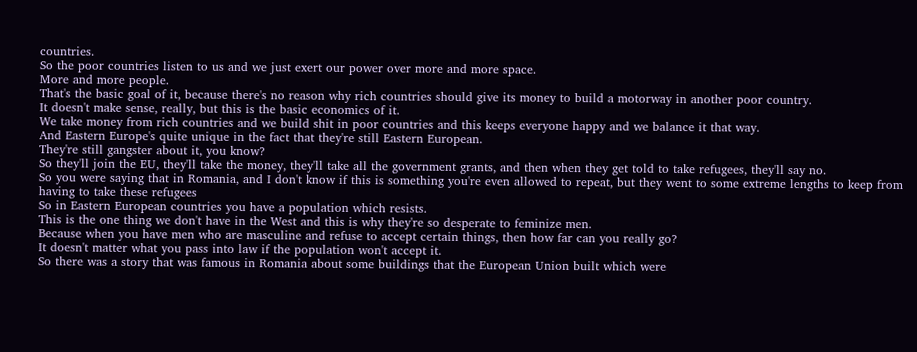countries.
So the poor countries listen to us and we just exert our power over more and more space.
More and more people.
That's the basic goal of it, because there's no reason why rich countries should give its money to build a motorway in another poor country.
It doesn't make sense, really, but this is the basic economics of it.
We take money from rich countries and we build shit in poor countries and this keeps everyone happy and we balance it that way.
And Eastern Europe's quite unique in the fact that they're still Eastern European.
They're still gangster about it, you know?
So they'll join the EU, they'll take the money, they'll take all the government grants, and then when they get told to take refugees, they'll say no.
So you were saying that in Romania, and I don't know if this is something you're even allowed to repeat, but they went to some extreme lengths to keep from having to take these refugees
So in Eastern European countries you have a population which resists.
This is the one thing we don't have in the West and this is why they're so desperate to feminize men.
Because when you have men who are masculine and refuse to accept certain things, then how far can you really go?
It doesn't matter what you pass into law if the population won't accept it.
So there was a story that was famous in Romania about some buildings that the European Union built which were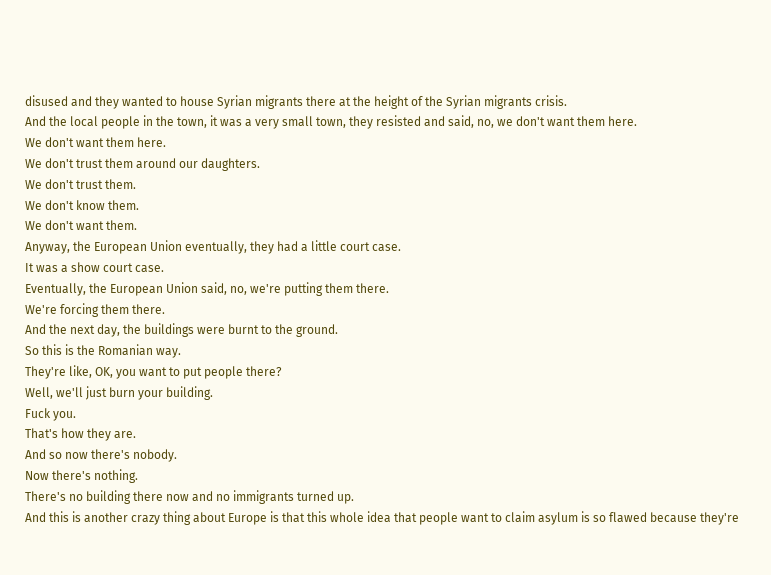disused and they wanted to house Syrian migrants there at the height of the Syrian migrants crisis.
And the local people in the town, it was a very small town, they resisted and said, no, we don't want them here.
We don't want them here.
We don't trust them around our daughters.
We don't trust them.
We don't know them.
We don't want them.
Anyway, the European Union eventually, they had a little court case.
It was a show court case.
Eventually, the European Union said, no, we're putting them there.
We're forcing them there.
And the next day, the buildings were burnt to the ground.
So this is the Romanian way.
They're like, OK, you want to put people there?
Well, we'll just burn your building.
Fuck you.
That's how they are.
And so now there's nobody.
Now there's nothing.
There's no building there now and no immigrants turned up.
And this is another crazy thing about Europe is that this whole idea that people want to claim asylum is so flawed because they're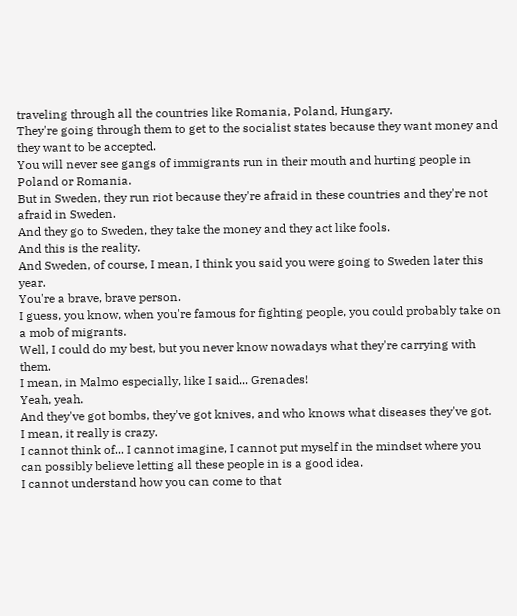traveling through all the countries like Romania, Poland, Hungary.
They're going through them to get to the socialist states because they want money and they want to be accepted.
You will never see gangs of immigrants run in their mouth and hurting people in Poland or Romania.
But in Sweden, they run riot because they're afraid in these countries and they're not afraid in Sweden.
And they go to Sweden, they take the money and they act like fools.
And this is the reality.
And Sweden, of course, I mean, I think you said you were going to Sweden later this year.
You're a brave, brave person.
I guess, you know, when you're famous for fighting people, you could probably take on a mob of migrants.
Well, I could do my best, but you never know nowadays what they're carrying with them.
I mean, in Malmo especially, like I said... Grenades!
Yeah, yeah.
And they've got bombs, they've got knives, and who knows what diseases they've got.
I mean, it really is crazy.
I cannot think of... I cannot imagine, I cannot put myself in the mindset where you can possibly believe letting all these people in is a good idea.
I cannot understand how you can come to that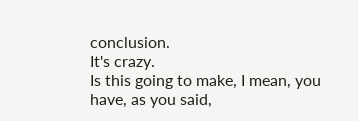conclusion.
It's crazy.
Is this going to make, I mean, you have, as you said,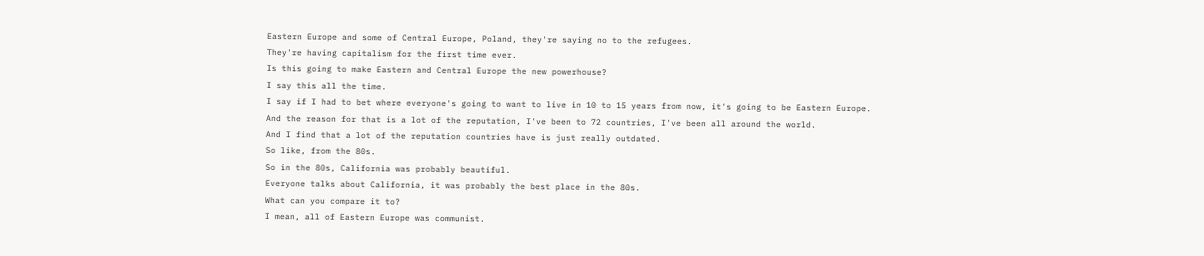Eastern Europe and some of Central Europe, Poland, they're saying no to the refugees.
They're having capitalism for the first time ever.
Is this going to make Eastern and Central Europe the new powerhouse?
I say this all the time.
I say if I had to bet where everyone's going to want to live in 10 to 15 years from now, it's going to be Eastern Europe.
And the reason for that is a lot of the reputation, I've been to 72 countries, I've been all around the world.
And I find that a lot of the reputation countries have is just really outdated.
So like, from the 80s.
So in the 80s, California was probably beautiful.
Everyone talks about California, it was probably the best place in the 80s.
What can you compare it to?
I mean, all of Eastern Europe was communist.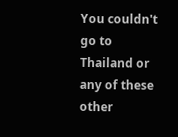You couldn't go to Thailand or any of these other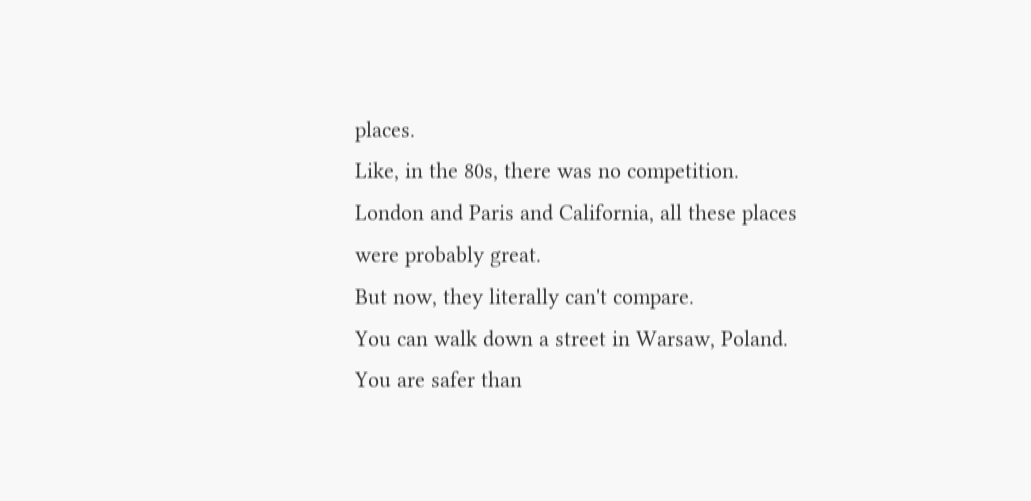places.
Like, in the 80s, there was no competition.
London and Paris and California, all these places were probably great.
But now, they literally can't compare.
You can walk down a street in Warsaw, Poland.
You are safer than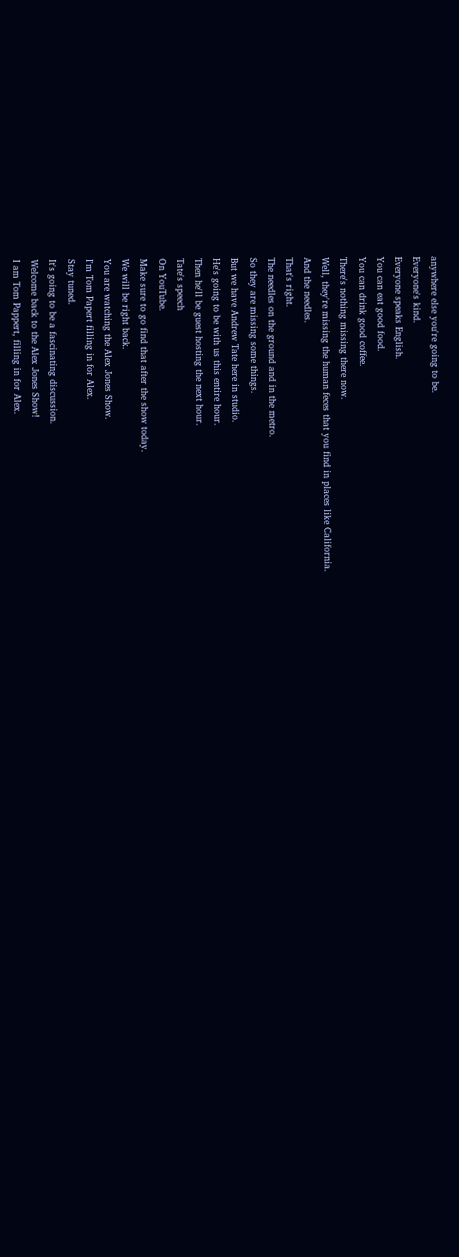anywhere else you're going to be.
Everyone's kind.
Everyone speaks English.
You can eat good food.
You can drink good coffee.
There's nothing missing there now.
Well, they're missing the human feces that you find in places like California.
And the needles.
That's right.
The needles on the ground and in the metro.
So they are missing some things.
But we have Andrew Tate here in studio.
He's going to be with us this entire hour.
Then he'll be guest hosting the next hour.
Tate's speech
On YouTube.
Make sure to go find that after the show today.
We will be right back.
You are watching the Alex Jones Show.
I'm Tom Papert filling in for Alex.
Stay tuned.
It's going to be a fascinating discussion.
Welcome back to the Alex Jones Show!
I am Tom Pappert, filling in for Alex.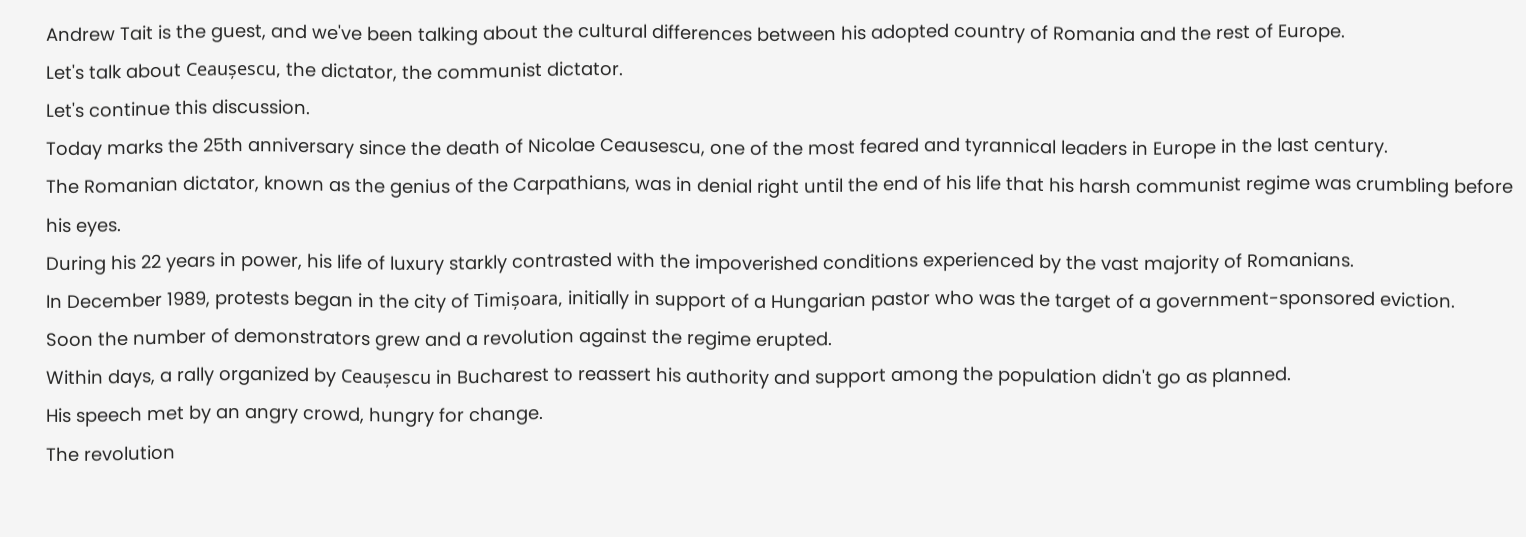Andrew Tait is the guest, and we've been talking about the cultural differences between his adopted country of Romania and the rest of Europe.
Let's talk about Ceaușescu, the dictator, the communist dictator.
Let's continue this discussion.
Today marks the 25th anniversary since the death of Nicolae Ceausescu, one of the most feared and tyrannical leaders in Europe in the last century.
The Romanian dictator, known as the genius of the Carpathians, was in denial right until the end of his life that his harsh communist regime was crumbling before his eyes.
During his 22 years in power, his life of luxury starkly contrasted with the impoverished conditions experienced by the vast majority of Romanians.
In December 1989, protests began in the city of Timișoara, initially in support of a Hungarian pastor who was the target of a government-sponsored eviction.
Soon the number of demonstrators grew and a revolution against the regime erupted.
Within days, a rally organized by Ceaușescu in Bucharest to reassert his authority and support among the population didn't go as planned.
His speech met by an angry crowd, hungry for change.
The revolution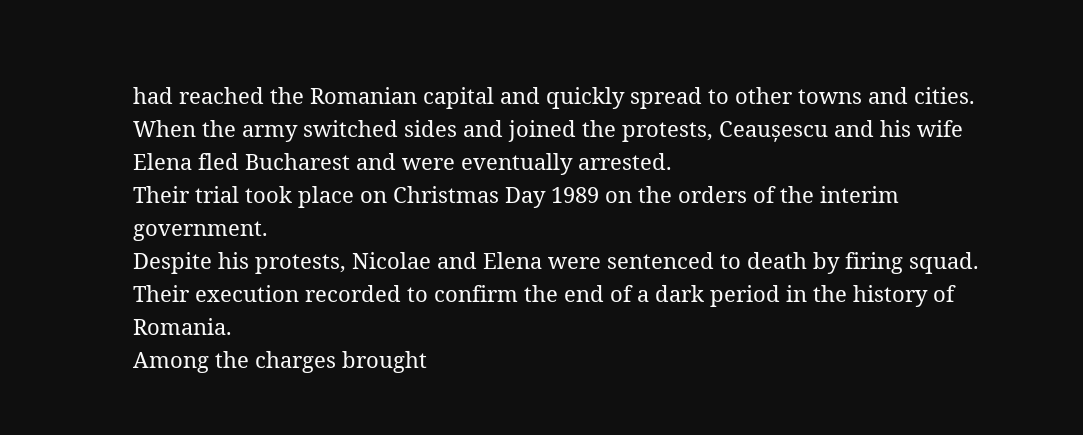had reached the Romanian capital and quickly spread to other towns and cities.
When the army switched sides and joined the protests, Ceaușescu and his wife Elena fled Bucharest and were eventually arrested.
Their trial took place on Christmas Day 1989 on the orders of the interim government.
Despite his protests, Nicolae and Elena were sentenced to death by firing squad.
Their execution recorded to confirm the end of a dark period in the history of Romania.
Among the charges brought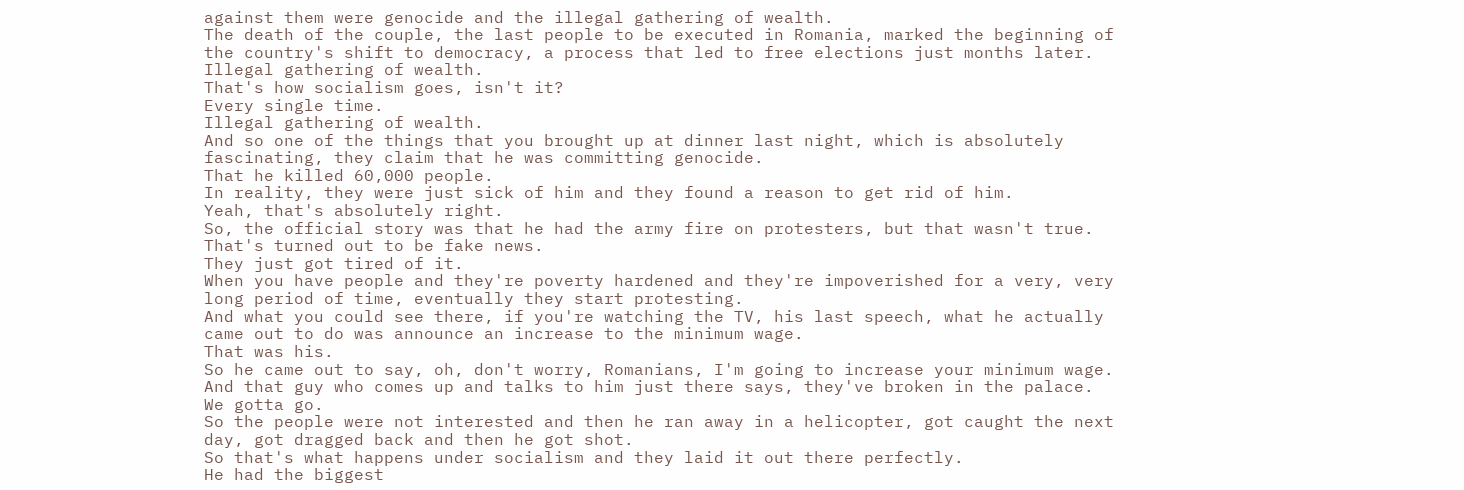against them were genocide and the illegal gathering of wealth.
The death of the couple, the last people to be executed in Romania, marked the beginning of the country's shift to democracy, a process that led to free elections just months later.
Illegal gathering of wealth.
That's how socialism goes, isn't it?
Every single time.
Illegal gathering of wealth.
And so one of the things that you brought up at dinner last night, which is absolutely fascinating, they claim that he was committing genocide.
That he killed 60,000 people.
In reality, they were just sick of him and they found a reason to get rid of him.
Yeah, that's absolutely right.
So, the official story was that he had the army fire on protesters, but that wasn't true.
That's turned out to be fake news.
They just got tired of it.
When you have people and they're poverty hardened and they're impoverished for a very, very long period of time, eventually they start protesting.
And what you could see there, if you're watching the TV, his last speech, what he actually came out to do was announce an increase to the minimum wage.
That was his.
So he came out to say, oh, don't worry, Romanians, I'm going to increase your minimum wage.
And that guy who comes up and talks to him just there says, they've broken in the palace.
We gotta go.
So the people were not interested and then he ran away in a helicopter, got caught the next day, got dragged back and then he got shot.
So that's what happens under socialism and they laid it out there perfectly.
He had the biggest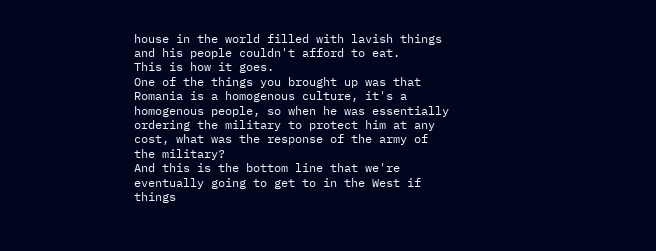house in the world filled with lavish things and his people couldn't afford to eat.
This is how it goes.
One of the things you brought up was that Romania is a homogenous culture, it's a homogenous people, so when he was essentially ordering the military to protect him at any cost, what was the response of the army of the military?
And this is the bottom line that we're eventually going to get to in the West if things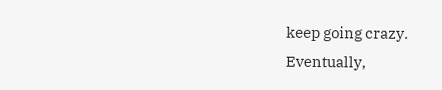keep going crazy.
Eventually,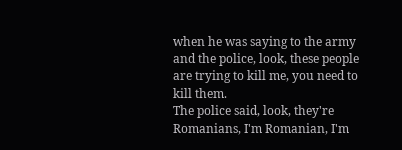when he was saying to the army and the police, look, these people are trying to kill me, you need to kill them.
The police said, look, they're Romanians, I'm Romanian, I'm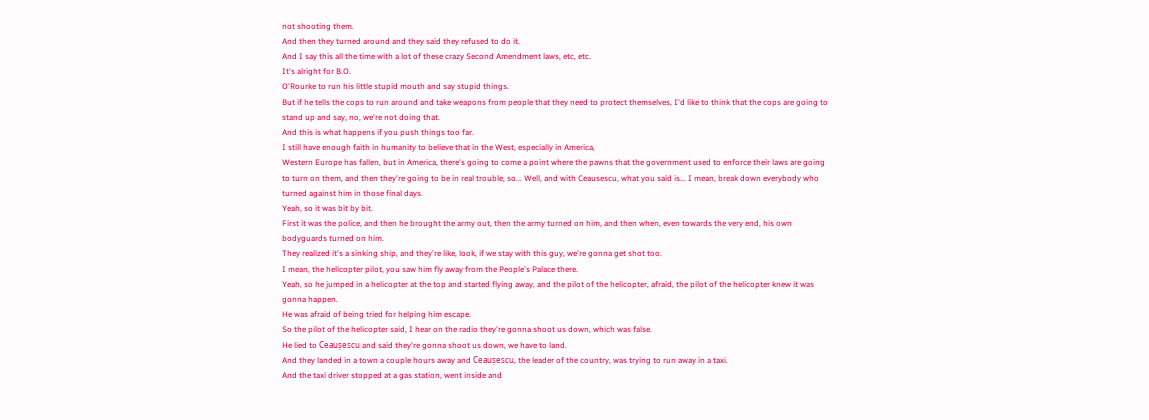not shooting them.
And then they turned around and they said they refused to do it.
And I say this all the time with a lot of these crazy Second Amendment laws, etc, etc.
It's alright for B.O.
O'Rourke to run his little stupid mouth and say stupid things.
But if he tells the cops to run around and take weapons from people that they need to protect themselves, I'd like to think that the cops are going to stand up and say, no, we're not doing that.
And this is what happens if you push things too far.
I still have enough faith in humanity to believe that in the West, especially in America,
Western Europe has fallen, but in America, there's going to come a point where the pawns that the government used to enforce their laws are going to turn on them, and then they're going to be in real trouble, so... Well, and with Ceausescu, what you said is... I mean, break down everybody who turned against him in those final days.
Yeah, so it was bit by bit.
First it was the police, and then he brought the army out, then the army turned on him, and then when, even towards the very end, his own bodyguards turned on him.
They realized it's a sinking ship, and they're like, look, if we stay with this guy, we're gonna get shot too.
I mean, the helicopter pilot, you saw him fly away from the People's Palace there.
Yeah, so he jumped in a helicopter at the top and started flying away, and the pilot of the helicopter, afraid, the pilot of the helicopter knew it was gonna happen.
He was afraid of being tried for helping him escape.
So the pilot of the helicopter said, I hear on the radio they're gonna shoot us down, which was false.
He lied to Ceaușescu and said they're gonna shoot us down, we have to land.
And they landed in a town a couple hours away and Ceaușescu, the leader of the country, was trying to run away in a taxi.
And the taxi driver stopped at a gas station, went inside and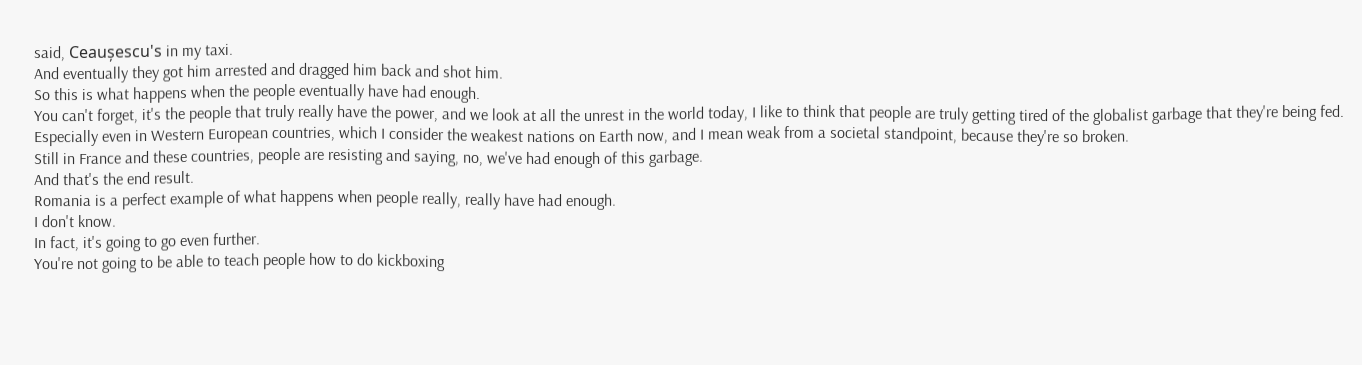said, Ceaușescu's in my taxi.
And eventually they got him arrested and dragged him back and shot him.
So this is what happens when the people eventually have had enough.
You can't forget, it's the people that truly really have the power, and we look at all the unrest in the world today, I like to think that people are truly getting tired of the globalist garbage that they're being fed.
Especially even in Western European countries, which I consider the weakest nations on Earth now, and I mean weak from a societal standpoint, because they're so broken.
Still in France and these countries, people are resisting and saying, no, we've had enough of this garbage.
And that's the end result.
Romania is a perfect example of what happens when people really, really have had enough.
I don't know.
In fact, it's going to go even further.
You're not going to be able to teach people how to do kickboxing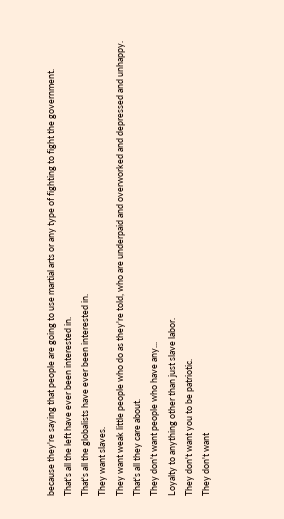because they're saying that people are going to use martial arts or any type of fighting to fight the government.
That's all the left have ever been interested in.
That's all the globalists have ever been interested in.
They want slaves.
They want weak little people who do as they're told, who are underpaid and overworked and depressed and unhappy.
That's all they care about.
They don't want people who have any...
Loyalty to anything other than just slave labor.
They don't want you to be patriotic.
They don't want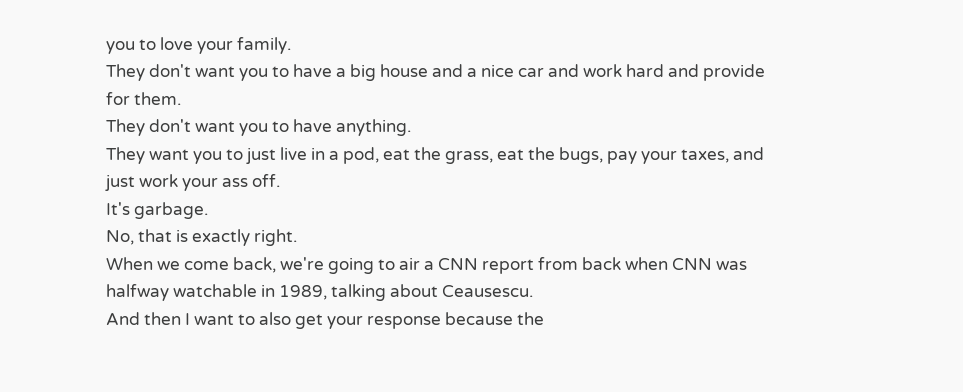you to love your family.
They don't want you to have a big house and a nice car and work hard and provide for them.
They don't want you to have anything.
They want you to just live in a pod, eat the grass, eat the bugs, pay your taxes, and just work your ass off.
It's garbage.
No, that is exactly right.
When we come back, we're going to air a CNN report from back when CNN was halfway watchable in 1989, talking about Ceausescu.
And then I want to also get your response because the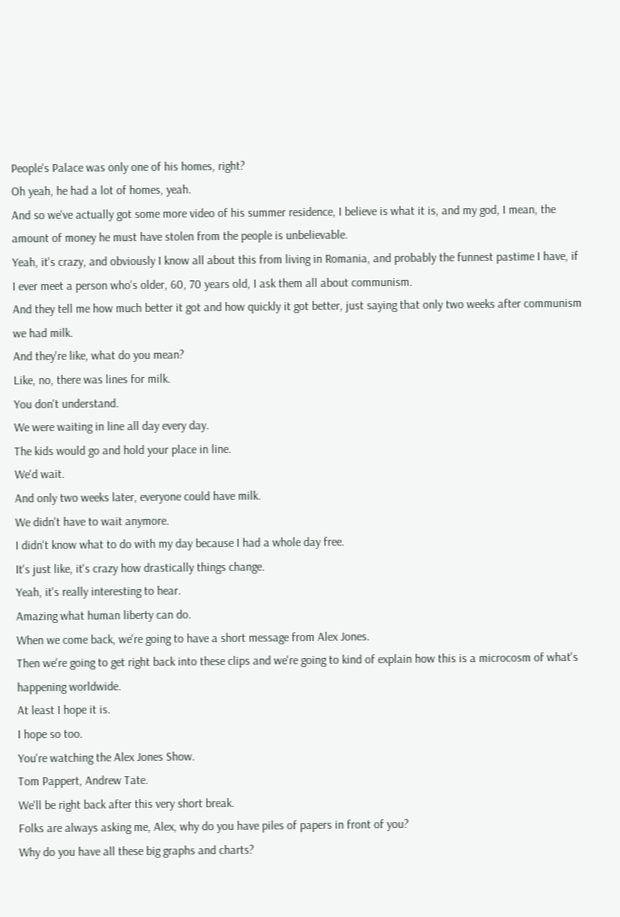People's Palace was only one of his homes, right?
Oh yeah, he had a lot of homes, yeah.
And so we've actually got some more video of his summer residence, I believe is what it is, and my god, I mean, the amount of money he must have stolen from the people is unbelievable.
Yeah, it's crazy, and obviously I know all about this from living in Romania, and probably the funnest pastime I have, if I ever meet a person who's older, 60, 70 years old, I ask them all about communism.
And they tell me how much better it got and how quickly it got better, just saying that only two weeks after communism we had milk.
And they're like, what do you mean?
Like, no, there was lines for milk.
You don't understand.
We were waiting in line all day every day.
The kids would go and hold your place in line.
We'd wait.
And only two weeks later, everyone could have milk.
We didn't have to wait anymore.
I didn't know what to do with my day because I had a whole day free.
It's just like, it's crazy how drastically things change.
Yeah, it's really interesting to hear.
Amazing what human liberty can do.
When we come back, we're going to have a short message from Alex Jones.
Then we're going to get right back into these clips and we're going to kind of explain how this is a microcosm of what's happening worldwide.
At least I hope it is.
I hope so too.
You're watching the Alex Jones Show.
Tom Pappert, Andrew Tate.
We'll be right back after this very short break.
Folks are always asking me, Alex, why do you have piles of papers in front of you?
Why do you have all these big graphs and charts?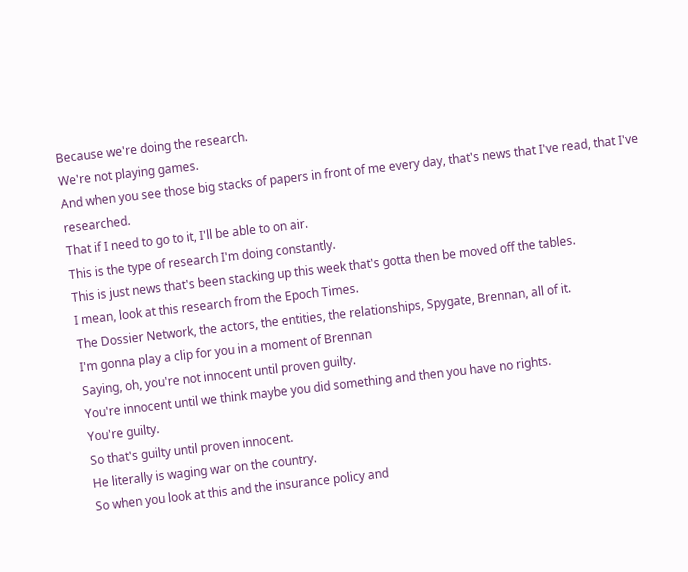Because we're doing the research.
We're not playing games.
And when you see those big stacks of papers in front of me every day, that's news that I've read, that I've researched.
That if I need to go to it, I'll be able to on air.
This is the type of research I'm doing constantly.
This is just news that's been stacking up this week that's gotta then be moved off the tables.
I mean, look at this research from the Epoch Times.
The Dossier Network, the actors, the entities, the relationships, Spygate, Brennan, all of it.
I'm gonna play a clip for you in a moment of Brennan
Saying, oh, you're not innocent until proven guilty.
You're innocent until we think maybe you did something and then you have no rights.
You're guilty.
So that's guilty until proven innocent.
He literally is waging war on the country.
So when you look at this and the insurance policy and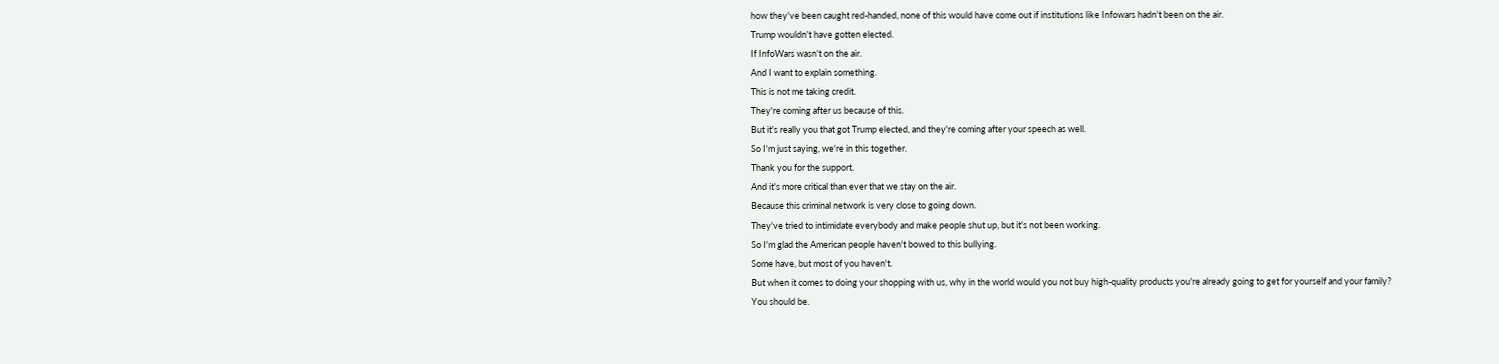how they've been caught red-handed, none of this would have come out if institutions like Infowars hadn't been on the air.
Trump wouldn't have gotten elected.
If InfoWars wasn't on the air.
And I want to explain something.
This is not me taking credit.
They're coming after us because of this.
But it's really you that got Trump elected, and they're coming after your speech as well.
So I'm just saying, we're in this together.
Thank you for the support.
And it's more critical than ever that we stay on the air.
Because this criminal network is very close to going down.
They've tried to intimidate everybody and make people shut up, but it's not been working.
So I'm glad the American people haven't bowed to this bullying.
Some have, but most of you haven't.
But when it comes to doing your shopping with us, why in the world would you not buy high-quality products you're already going to get for yourself and your family?
You should be.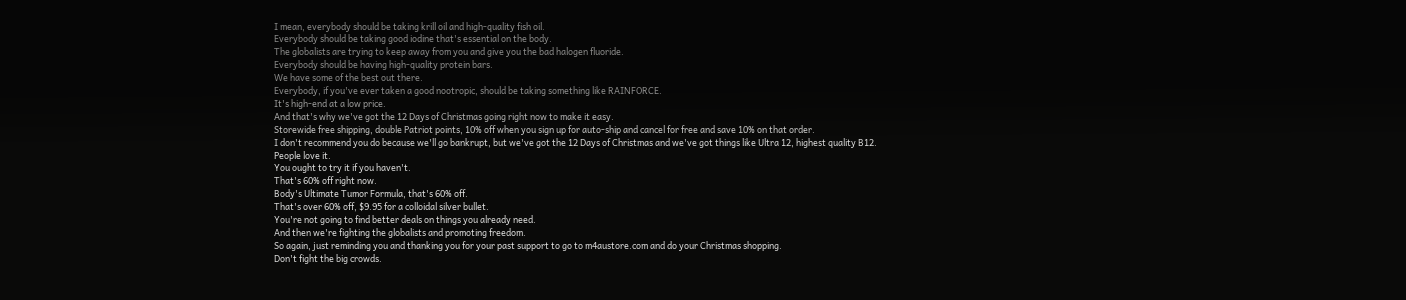I mean, everybody should be taking krill oil and high-quality fish oil.
Everybody should be taking good iodine that's essential on the body.
The globalists are trying to keep away from you and give you the bad halogen fluoride.
Everybody should be having high-quality protein bars.
We have some of the best out there.
Everybody, if you've ever taken a good nootropic, should be taking something like RAINFORCE.
It's high-end at a low price.
And that's why we've got the 12 Days of Christmas going right now to make it easy.
Storewide free shipping, double Patriot points, 10% off when you sign up for auto-ship and cancel for free and save 10% on that order.
I don't recommend you do because we'll go bankrupt, but we've got the 12 Days of Christmas and we've got things like Ultra 12, highest quality B12.
People love it.
You ought to try it if you haven't.
That's 60% off right now.
Body's Ultimate Tumor Formula, that's 60% off.
That's over 60% off, $9.95 for a colloidal silver bullet.
You're not going to find better deals on things you already need.
And then we're fighting the globalists and promoting freedom.
So again, just reminding you and thanking you for your past support to go to m4austore.com and do your Christmas shopping.
Don't fight the big crowds.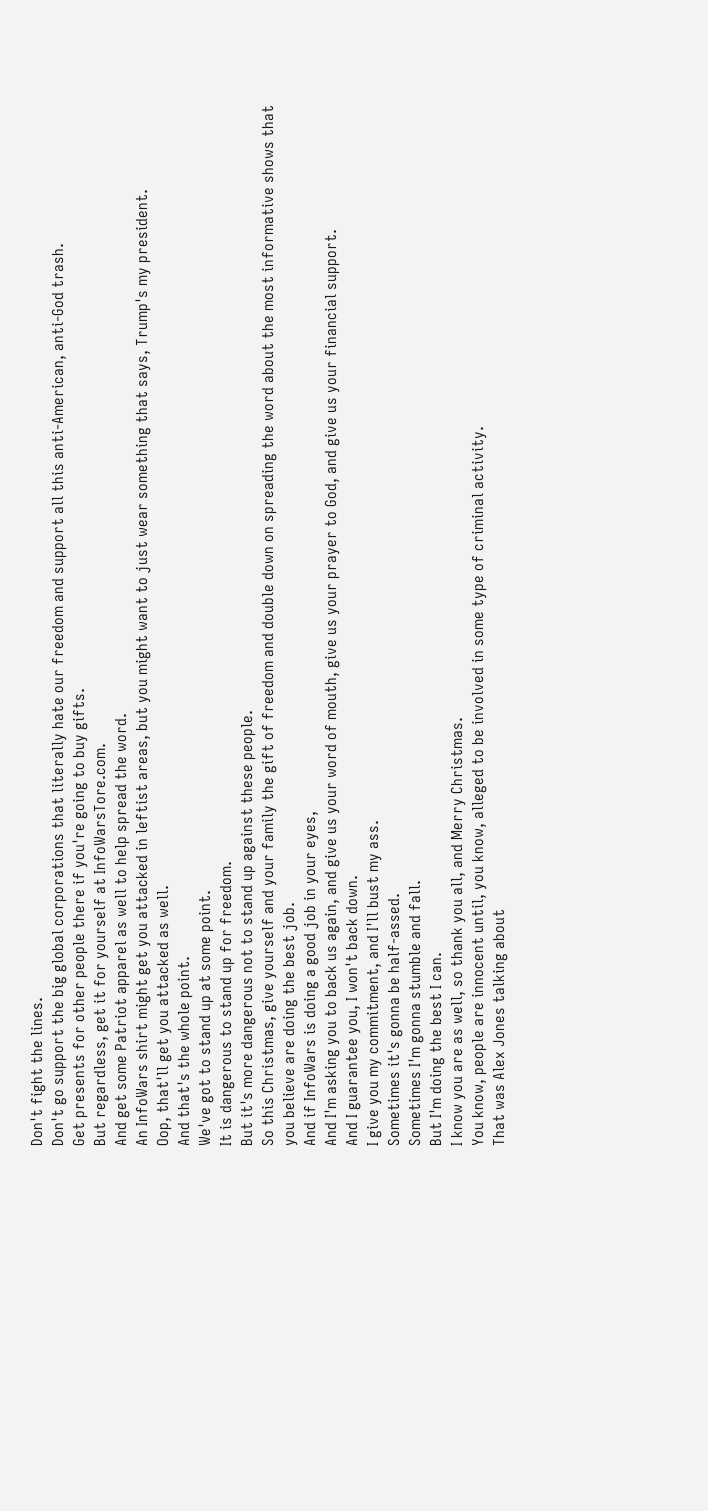Don't fight the lines.
Don't go support the big global corporations that literally hate our freedom and support all this anti-American, anti-God trash.
Get presents for other people there if you're going to buy gifts.
But regardless, get it for yourself at InfoWarsTore.com.
And get some Patriot apparel as well to help spread the word.
An InfoWars shirt might get you attacked in leftist areas, but you might want to just wear something that says, Trump's my president.
Oop, that'll get you attacked as well.
And that's the whole point.
We've got to stand up at some point.
It is dangerous to stand up for freedom.
But it's more dangerous not to stand up against these people.
So this Christmas, give yourself and your family the gift of freedom and double down on spreading the word about the most informative shows that you believe are doing the best job.
And if InfoWars is doing a good job in your eyes,
And I'm asking you to back us again, and give us your word of mouth, give us your prayer to God, and give us your financial support.
And I guarantee you, I won't back down.
I give you my commitment, and I'll bust my ass.
Sometimes it's gonna be half-assed.
Sometimes I'm gonna stumble and fall.
But I'm doing the best I can.
I know you are as well, so thank you all, and Merry Christmas.
You know, people are innocent until, you know, alleged to be involved in some type of criminal activity.
That was Alex Jones talking about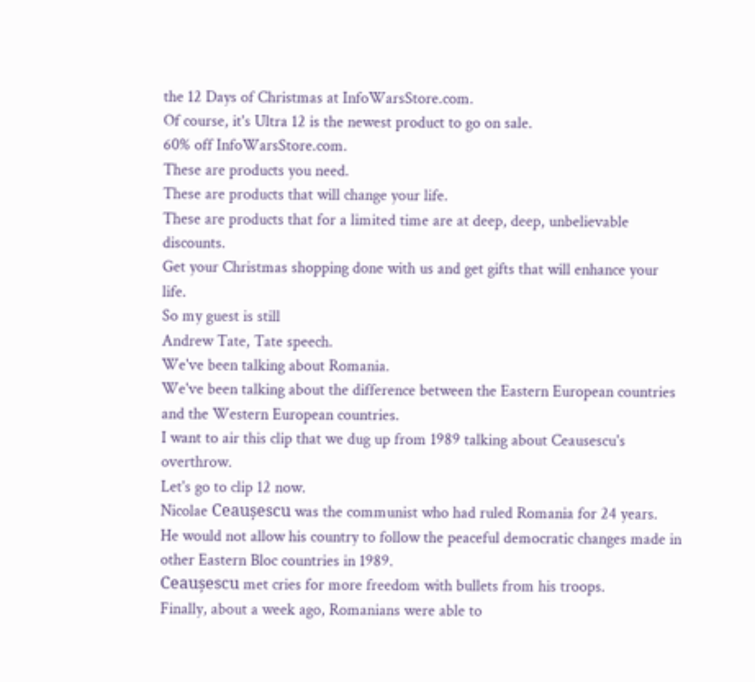the 12 Days of Christmas at InfoWarsStore.com.
Of course, it's Ultra 12 is the newest product to go on sale.
60% off InfoWarsStore.com.
These are products you need.
These are products that will change your life.
These are products that for a limited time are at deep, deep, unbelievable discounts.
Get your Christmas shopping done with us and get gifts that will enhance your life.
So my guest is still
Andrew Tate, Tate speech.
We've been talking about Romania.
We've been talking about the difference between the Eastern European countries and the Western European countries.
I want to air this clip that we dug up from 1989 talking about Ceausescu's overthrow.
Let's go to clip 12 now.
Nicolae Ceaușescu was the communist who had ruled Romania for 24 years.
He would not allow his country to follow the peaceful democratic changes made in other Eastern Bloc countries in 1989.
Ceaușescu met cries for more freedom with bullets from his troops.
Finally, about a week ago, Romanians were able to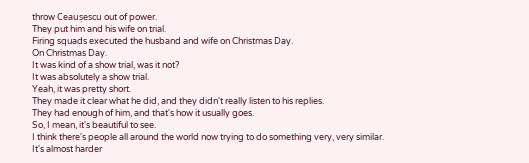throw Ceaușescu out of power.
They put him and his wife on trial.
Firing squads executed the husband and wife on Christmas Day.
On Christmas Day.
It was kind of a show trial, was it not?
It was absolutely a show trial.
Yeah, it was pretty short.
They made it clear what he did, and they didn't really listen to his replies.
They had enough of him, and that's how it usually goes.
So, I mean, it's beautiful to see.
I think there's people all around the world now trying to do something very, very similar.
It's almost harder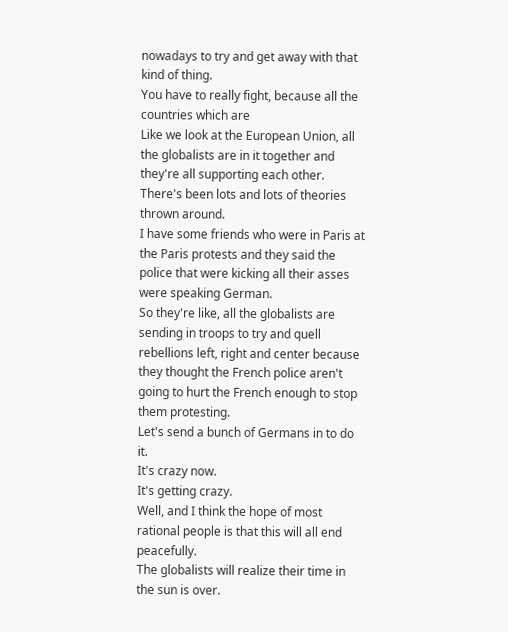nowadays to try and get away with that kind of thing.
You have to really fight, because all the countries which are
Like we look at the European Union, all the globalists are in it together and they're all supporting each other.
There's been lots and lots of theories thrown around.
I have some friends who were in Paris at the Paris protests and they said the police that were kicking all their asses were speaking German.
So they're like, all the globalists are sending in troops to try and quell rebellions left, right and center because they thought the French police aren't going to hurt the French enough to stop them protesting.
Let's send a bunch of Germans in to do it.
It's crazy now.
It's getting crazy.
Well, and I think the hope of most rational people is that this will all end peacefully.
The globalists will realize their time in the sun is over.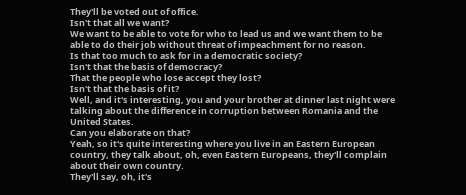They'll be voted out of office.
Isn't that all we want?
We want to be able to vote for who to lead us and we want them to be able to do their job without threat of impeachment for no reason.
Is that too much to ask for in a democratic society?
Isn't that the basis of democracy?
That the people who lose accept they lost?
Isn't that the basis of it?
Well, and it's interesting, you and your brother at dinner last night were talking about the difference in corruption between Romania and the United States.
Can you elaborate on that?
Yeah, so it's quite interesting where you live in an Eastern European country, they talk about, oh, even Eastern Europeans, they'll complain about their own country.
They'll say, oh, it's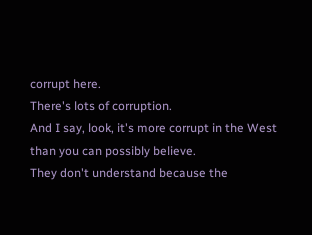corrupt here.
There's lots of corruption.
And I say, look, it's more corrupt in the West than you can possibly believe.
They don't understand because the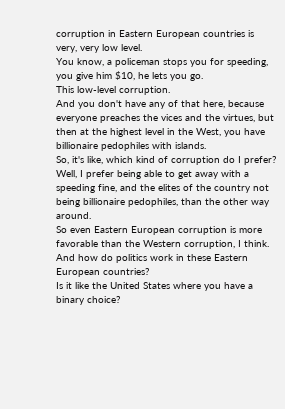corruption in Eastern European countries is very, very low level.
You know, a policeman stops you for speeding, you give him $10, he lets you go.
This low-level corruption.
And you don't have any of that here, because everyone preaches the vices and the virtues, but then at the highest level in the West, you have billionaire pedophiles with islands.
So, it's like, which kind of corruption do I prefer?
Well, I prefer being able to get away with a speeding fine, and the elites of the country not being billionaire pedophiles, than the other way around.
So even Eastern European corruption is more favorable than the Western corruption, I think.
And how do politics work in these Eastern European countries?
Is it like the United States where you have a binary choice?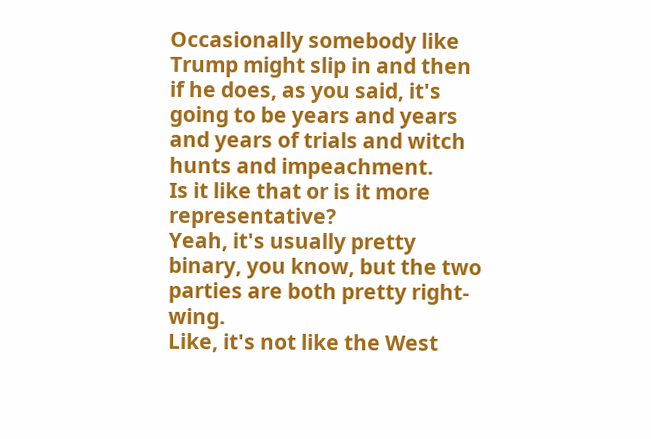Occasionally somebody like Trump might slip in and then if he does, as you said, it's going to be years and years and years of trials and witch hunts and impeachment.
Is it like that or is it more representative?
Yeah, it's usually pretty binary, you know, but the two parties are both pretty right-wing.
Like, it's not like the West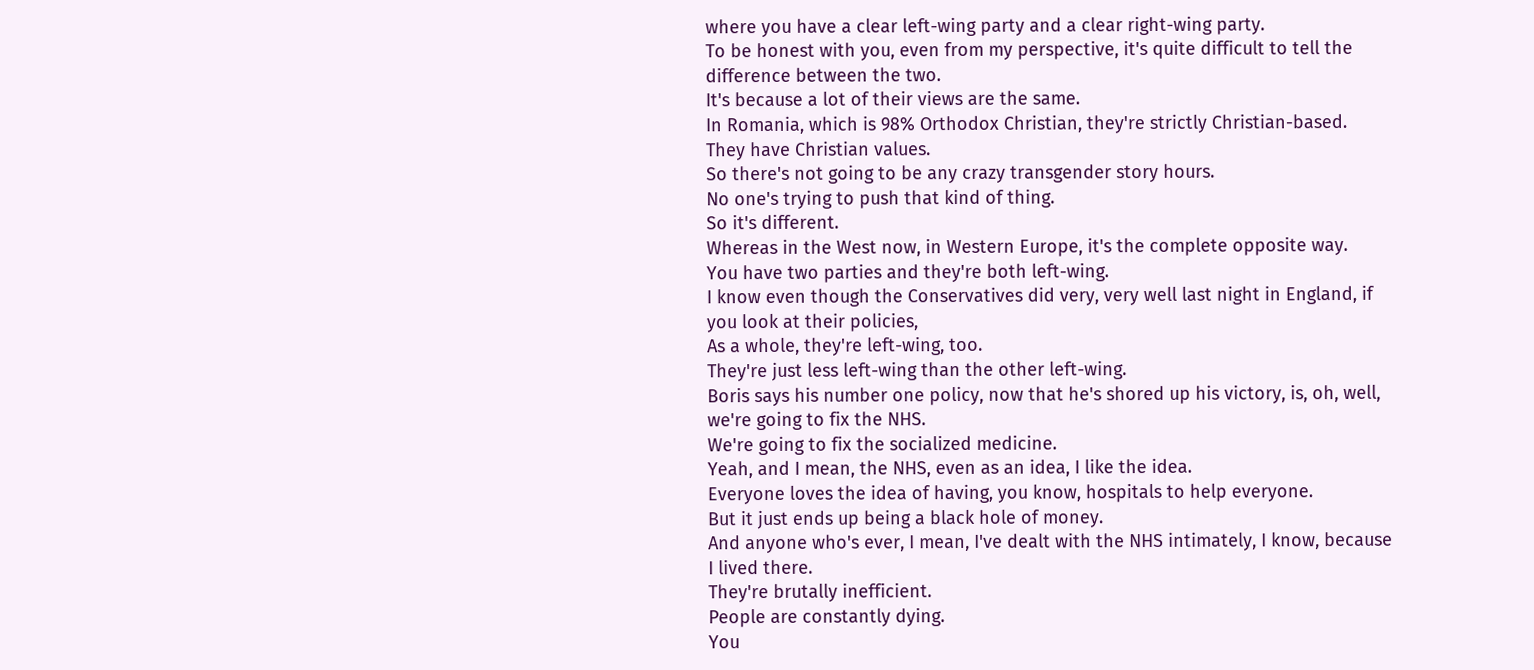where you have a clear left-wing party and a clear right-wing party.
To be honest with you, even from my perspective, it's quite difficult to tell the difference between the two.
It's because a lot of their views are the same.
In Romania, which is 98% Orthodox Christian, they're strictly Christian-based.
They have Christian values.
So there's not going to be any crazy transgender story hours.
No one's trying to push that kind of thing.
So it's different.
Whereas in the West now, in Western Europe, it's the complete opposite way.
You have two parties and they're both left-wing.
I know even though the Conservatives did very, very well last night in England, if you look at their policies,
As a whole, they're left-wing, too.
They're just less left-wing than the other left-wing.
Boris says his number one policy, now that he's shored up his victory, is, oh, well, we're going to fix the NHS.
We're going to fix the socialized medicine.
Yeah, and I mean, the NHS, even as an idea, I like the idea.
Everyone loves the idea of having, you know, hospitals to help everyone.
But it just ends up being a black hole of money.
And anyone who's ever, I mean, I've dealt with the NHS intimately, I know, because I lived there.
They're brutally inefficient.
People are constantly dying.
You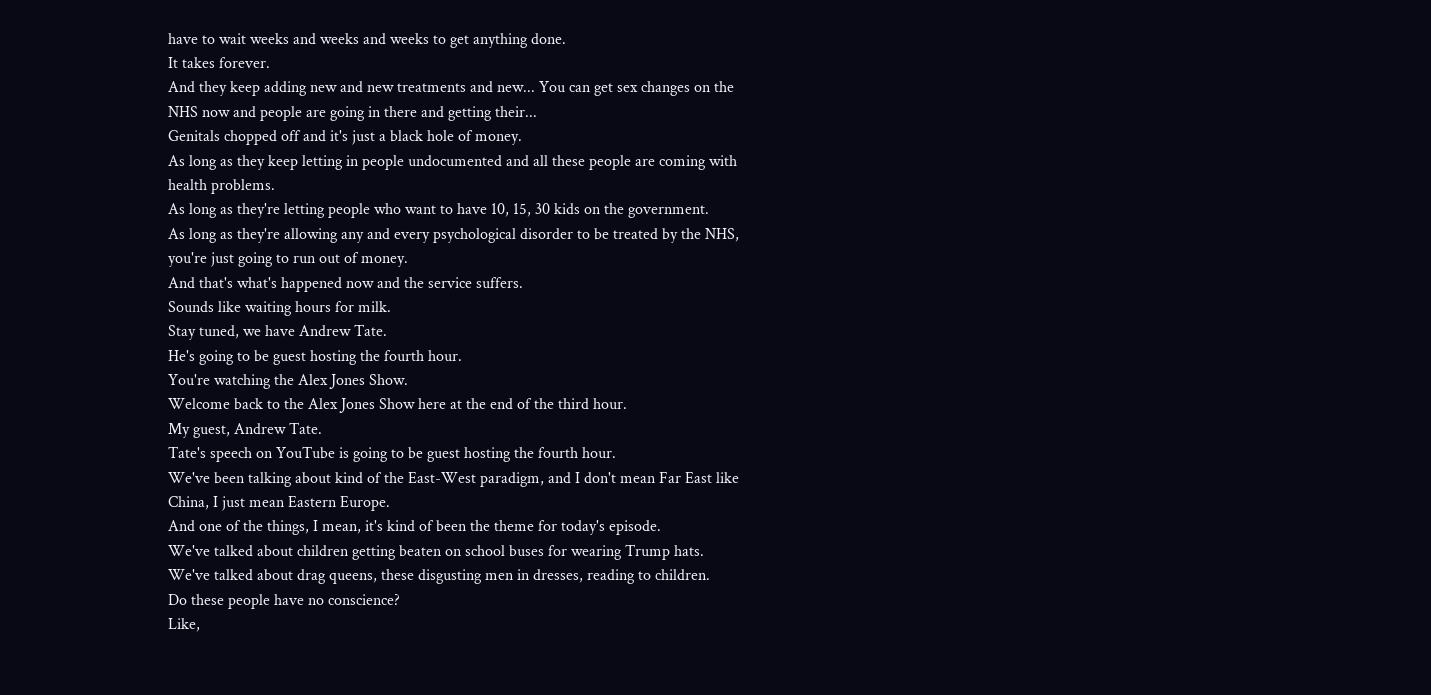have to wait weeks and weeks and weeks to get anything done.
It takes forever.
And they keep adding new and new treatments and new... You can get sex changes on the NHS now and people are going in there and getting their...
Genitals chopped off and it's just a black hole of money.
As long as they keep letting in people undocumented and all these people are coming with health problems.
As long as they're letting people who want to have 10, 15, 30 kids on the government.
As long as they're allowing any and every psychological disorder to be treated by the NHS, you're just going to run out of money.
And that's what's happened now and the service suffers.
Sounds like waiting hours for milk.
Stay tuned, we have Andrew Tate.
He's going to be guest hosting the fourth hour.
You're watching the Alex Jones Show.
Welcome back to the Alex Jones Show here at the end of the third hour.
My guest, Andrew Tate.
Tate's speech on YouTube is going to be guest hosting the fourth hour.
We've been talking about kind of the East-West paradigm, and I don't mean Far East like China, I just mean Eastern Europe.
And one of the things, I mean, it's kind of been the theme for today's episode.
We've talked about children getting beaten on school buses for wearing Trump hats.
We've talked about drag queens, these disgusting men in dresses, reading to children.
Do these people have no conscience?
Like,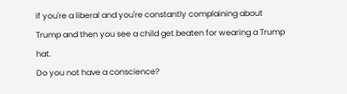if you're a liberal and you're constantly complaining about Trump and then you see a child get beaten for wearing a Trump hat.
Do you not have a conscience?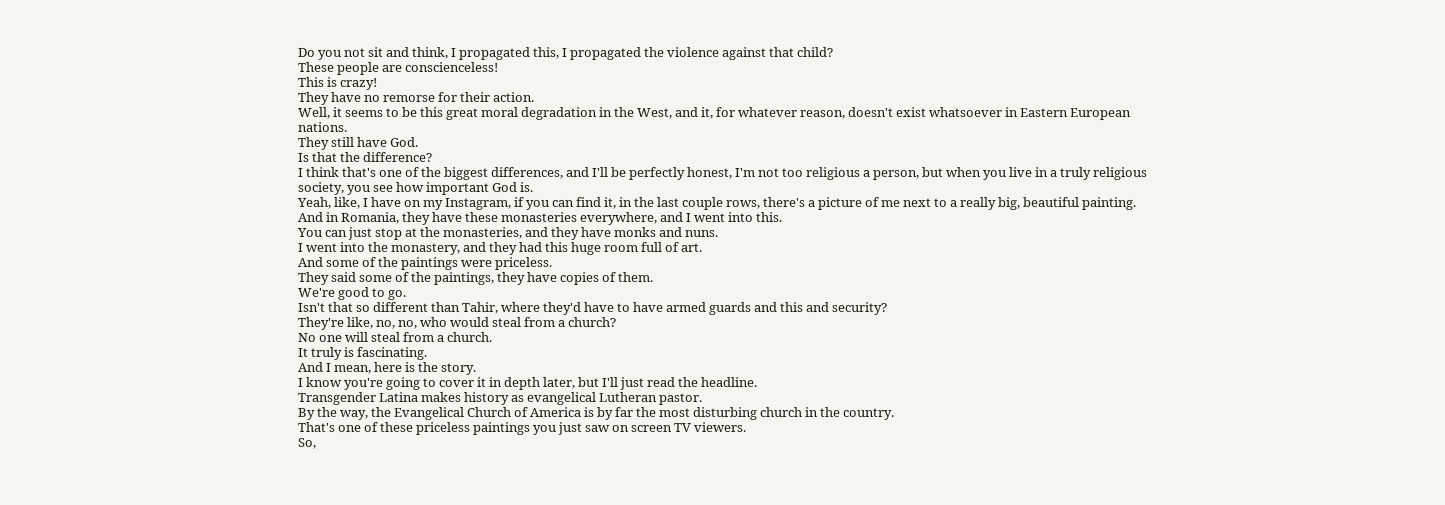Do you not sit and think, I propagated this, I propagated the violence against that child?
These people are conscienceless!
This is crazy!
They have no remorse for their action.
Well, it seems to be this great moral degradation in the West, and it, for whatever reason, doesn't exist whatsoever in Eastern European nations.
They still have God.
Is that the difference?
I think that's one of the biggest differences, and I'll be perfectly honest, I'm not too religious a person, but when you live in a truly religious society, you see how important God is.
Yeah, like, I have on my Instagram, if you can find it, in the last couple rows, there's a picture of me next to a really big, beautiful painting.
And in Romania, they have these monasteries everywhere, and I went into this.
You can just stop at the monasteries, and they have monks and nuns.
I went into the monastery, and they had this huge room full of art.
And some of the paintings were priceless.
They said some of the paintings, they have copies of them.
We're good to go.
Isn't that so different than Tahir, where they'd have to have armed guards and this and security?
They're like, no, no, who would steal from a church?
No one will steal from a church.
It truly is fascinating.
And I mean, here is the story.
I know you're going to cover it in depth later, but I'll just read the headline.
Transgender Latina makes history as evangelical Lutheran pastor.
By the way, the Evangelical Church of America is by far the most disturbing church in the country.
That's one of these priceless paintings you just saw on screen TV viewers.
So,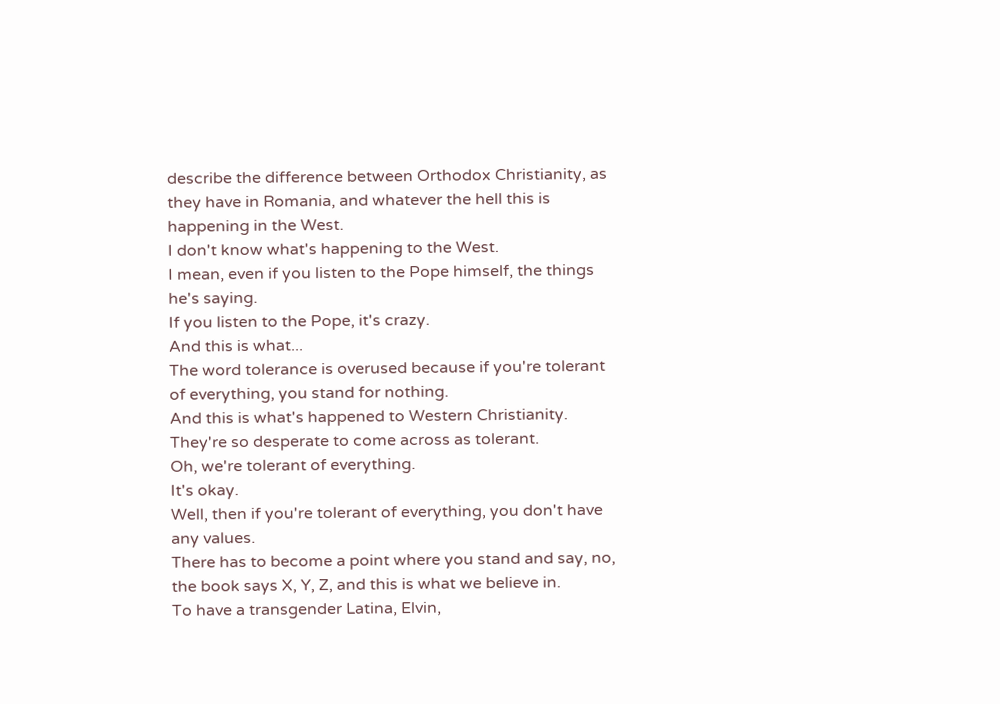describe the difference between Orthodox Christianity, as they have in Romania, and whatever the hell this is happening in the West.
I don't know what's happening to the West.
I mean, even if you listen to the Pope himself, the things he's saying.
If you listen to the Pope, it's crazy.
And this is what...
The word tolerance is overused because if you're tolerant of everything, you stand for nothing.
And this is what's happened to Western Christianity.
They're so desperate to come across as tolerant.
Oh, we're tolerant of everything.
It's okay.
Well, then if you're tolerant of everything, you don't have any values.
There has to become a point where you stand and say, no, the book says X, Y, Z, and this is what we believe in.
To have a transgender Latina, Elvin,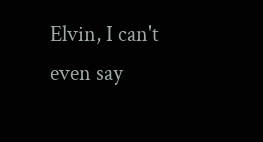Elvin, I can't even say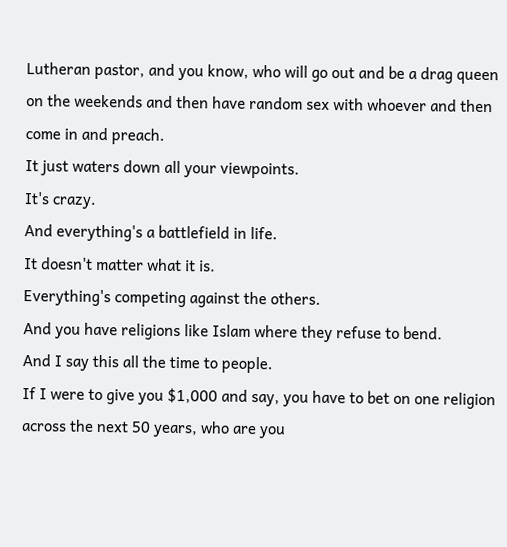Lutheran pastor, and you know, who will go out and be a drag queen on the weekends and then have random sex with whoever and then come in and preach.
It just waters down all your viewpoints.
It's crazy.
And everything's a battlefield in life.
It doesn't matter what it is.
Everything's competing against the others.
And you have religions like Islam where they refuse to bend.
And I say this all the time to people.
If I were to give you $1,000 and say, you have to bet on one religion across the next 50 years, who are you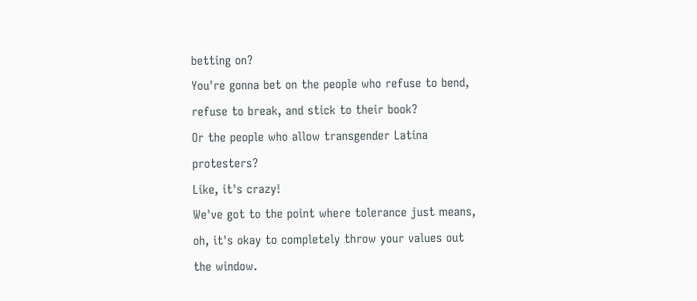betting on?
You're gonna bet on the people who refuse to bend, refuse to break, and stick to their book?
Or the people who allow transgender Latina protesters?
Like, it's crazy!
We've got to the point where tolerance just means, oh, it's okay to completely throw your values out the window.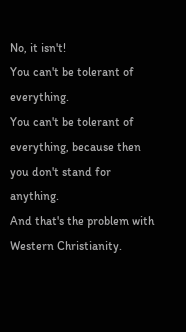No, it isn't!
You can't be tolerant of everything.
You can't be tolerant of everything, because then you don't stand for anything.
And that's the problem with Western Christianity.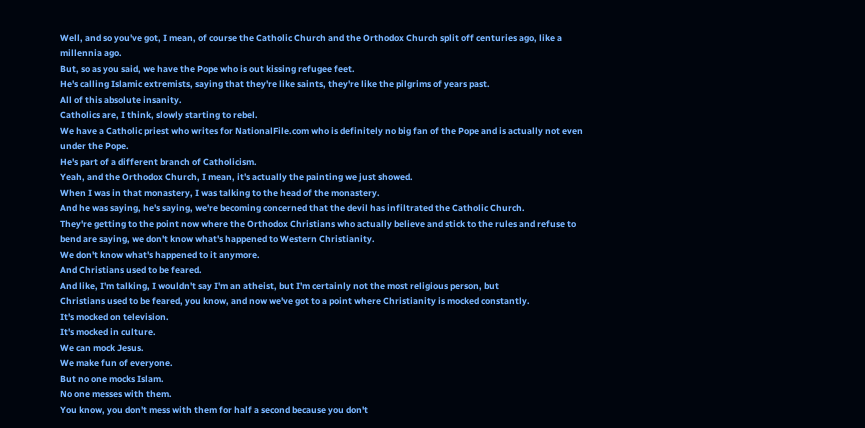Well, and so you've got, I mean, of course the Catholic Church and the Orthodox Church split off centuries ago, like a millennia ago.
But, so as you said, we have the Pope who is out kissing refugee feet.
He's calling Islamic extremists, saying that they're like saints, they're like the pilgrims of years past.
All of this absolute insanity.
Catholics are, I think, slowly starting to rebel.
We have a Catholic priest who writes for NationalFile.com who is definitely no big fan of the Pope and is actually not even under the Pope.
He's part of a different branch of Catholicism.
Yeah, and the Orthodox Church, I mean, it's actually the painting we just showed.
When I was in that monastery, I was talking to the head of the monastery.
And he was saying, he's saying, we're becoming concerned that the devil has infiltrated the Catholic Church.
They're getting to the point now where the Orthodox Christians who actually believe and stick to the rules and refuse to bend are saying, we don't know what's happened to Western Christianity.
We don't know what's happened to it anymore.
And Christians used to be feared.
And like, I'm talking, I wouldn't say I'm an atheist, but I'm certainly not the most religious person, but
Christians used to be feared, you know, and now we've got to a point where Christianity is mocked constantly.
It's mocked on television.
It's mocked in culture.
We can mock Jesus.
We make fun of everyone.
But no one mocks Islam.
No one messes with them.
You know, you don't mess with them for half a second because you don't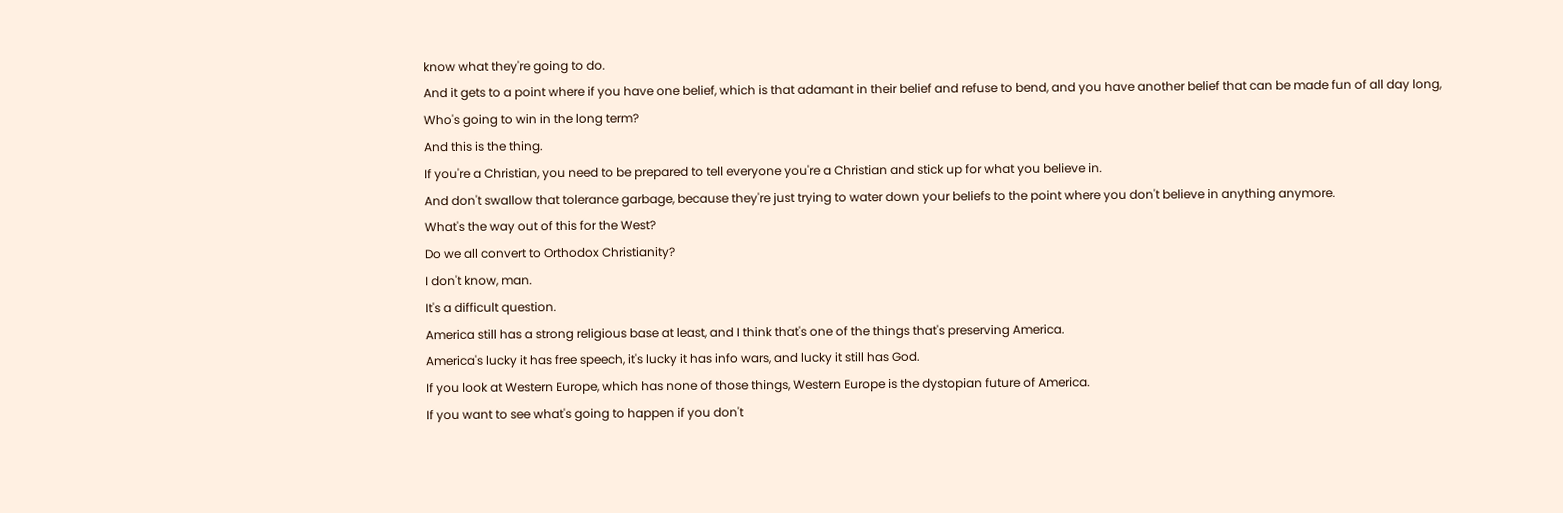know what they're going to do.
And it gets to a point where if you have one belief, which is that adamant in their belief and refuse to bend, and you have another belief that can be made fun of all day long,
Who's going to win in the long term?
And this is the thing.
If you're a Christian, you need to be prepared to tell everyone you're a Christian and stick up for what you believe in.
And don't swallow that tolerance garbage, because they're just trying to water down your beliefs to the point where you don't believe in anything anymore.
What's the way out of this for the West?
Do we all convert to Orthodox Christianity?
I don't know, man.
It's a difficult question.
America still has a strong religious base at least, and I think that's one of the things that's preserving America.
America's lucky it has free speech, it's lucky it has info wars, and lucky it still has God.
If you look at Western Europe, which has none of those things, Western Europe is the dystopian future of America.
If you want to see what's going to happen if you don't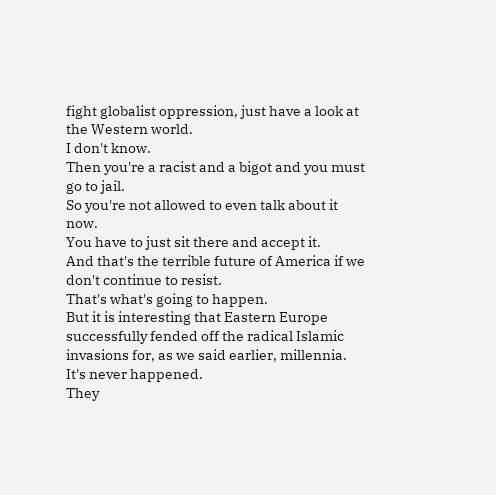fight globalist oppression, just have a look at the Western world.
I don't know.
Then you're a racist and a bigot and you must go to jail.
So you're not allowed to even talk about it now.
You have to just sit there and accept it.
And that's the terrible future of America if we don't continue to resist.
That's what's going to happen.
But it is interesting that Eastern Europe successfully fended off the radical Islamic invasions for, as we said earlier, millennia.
It's never happened.
They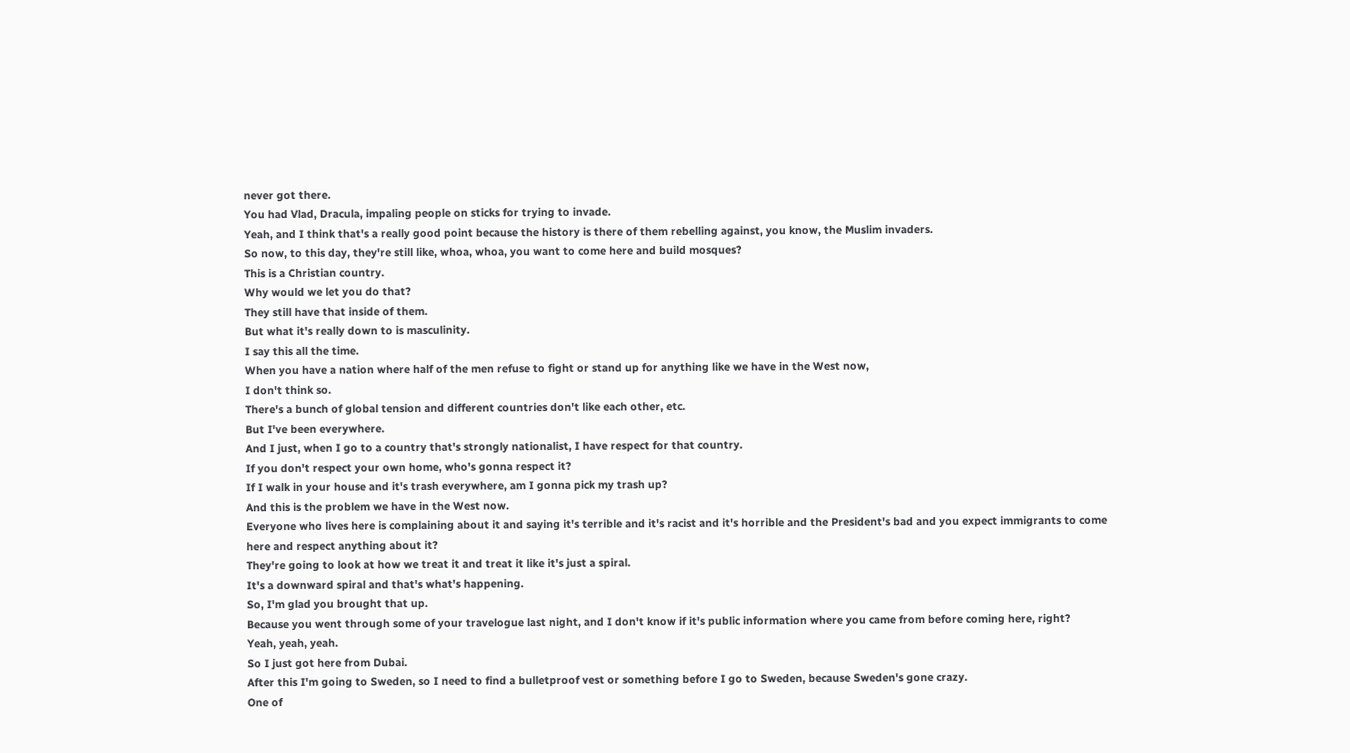never got there.
You had Vlad, Dracula, impaling people on sticks for trying to invade.
Yeah, and I think that's a really good point because the history is there of them rebelling against, you know, the Muslim invaders.
So now, to this day, they're still like, whoa, whoa, you want to come here and build mosques?
This is a Christian country.
Why would we let you do that?
They still have that inside of them.
But what it's really down to is masculinity.
I say this all the time.
When you have a nation where half of the men refuse to fight or stand up for anything like we have in the West now,
I don't think so.
There's a bunch of global tension and different countries don't like each other, etc.
But I've been everywhere.
And I just, when I go to a country that's strongly nationalist, I have respect for that country.
If you don't respect your own home, who's gonna respect it?
If I walk in your house and it's trash everywhere, am I gonna pick my trash up?
And this is the problem we have in the West now.
Everyone who lives here is complaining about it and saying it's terrible and it's racist and it's horrible and the President's bad and you expect immigrants to come here and respect anything about it?
They're going to look at how we treat it and treat it like it's just a spiral.
It's a downward spiral and that's what's happening.
So, I'm glad you brought that up.
Because you went through some of your travelogue last night, and I don't know if it's public information where you came from before coming here, right?
Yeah, yeah, yeah.
So I just got here from Dubai.
After this I'm going to Sweden, so I need to find a bulletproof vest or something before I go to Sweden, because Sweden's gone crazy.
One of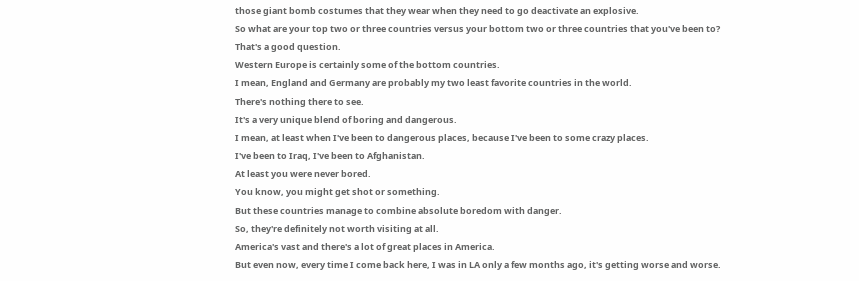those giant bomb costumes that they wear when they need to go deactivate an explosive.
So what are your top two or three countries versus your bottom two or three countries that you've been to?
That's a good question.
Western Europe is certainly some of the bottom countries.
I mean, England and Germany are probably my two least favorite countries in the world.
There's nothing there to see.
It's a very unique blend of boring and dangerous.
I mean, at least when I've been to dangerous places, because I've been to some crazy places.
I've been to Iraq, I've been to Afghanistan.
At least you were never bored.
You know, you might get shot or something.
But these countries manage to combine absolute boredom with danger.
So, they're definitely not worth visiting at all.
America's vast and there's a lot of great places in America.
But even now, every time I come back here, I was in LA only a few months ago, it's getting worse and worse.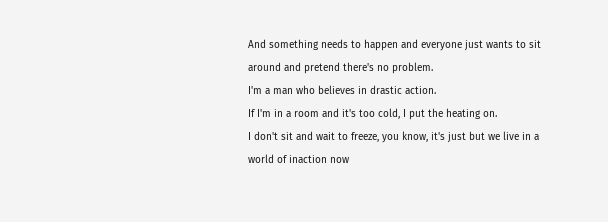And something needs to happen and everyone just wants to sit around and pretend there's no problem.
I'm a man who believes in drastic action.
If I'm in a room and it's too cold, I put the heating on.
I don't sit and wait to freeze, you know, it's just but we live in a world of inaction now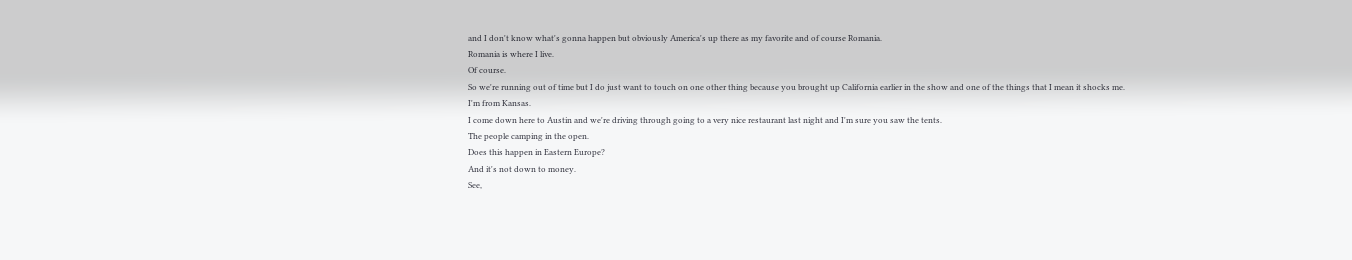and I don't know what's gonna happen but obviously America's up there as my favorite and of course Romania.
Romania is where I live.
Of course.
So we're running out of time but I do just want to touch on one other thing because you brought up California earlier in the show and one of the things that I mean it shocks me.
I'm from Kansas.
I come down here to Austin and we're driving through going to a very nice restaurant last night and I'm sure you saw the tents.
The people camping in the open.
Does this happen in Eastern Europe?
And it's not down to money.
See,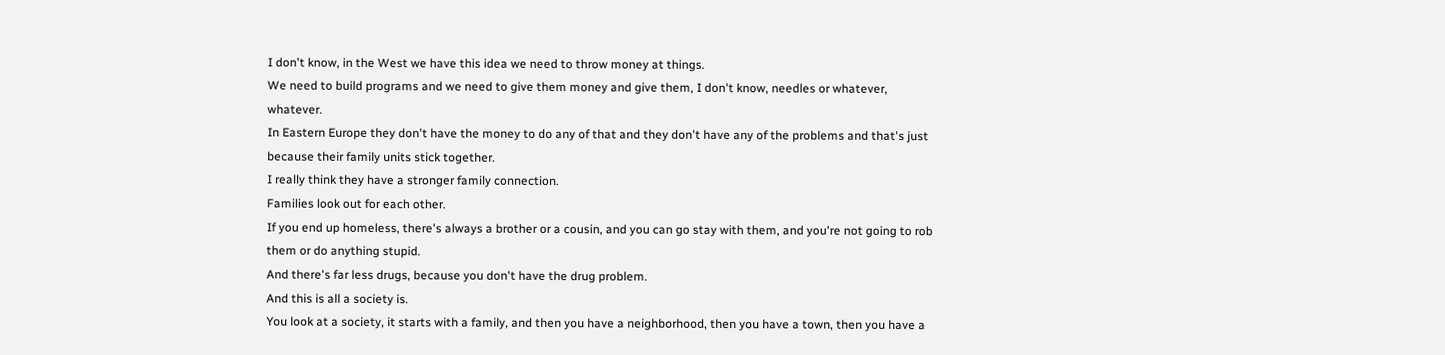I don't know, in the West we have this idea we need to throw money at things.
We need to build programs and we need to give them money and give them, I don't know, needles or whatever, whatever.
In Eastern Europe they don't have the money to do any of that and they don't have any of the problems and that's just because their family units stick together.
I really think they have a stronger family connection.
Families look out for each other.
If you end up homeless, there's always a brother or a cousin, and you can go stay with them, and you're not going to rob them or do anything stupid.
And there's far less drugs, because you don't have the drug problem.
And this is all a society is.
You look at a society, it starts with a family, and then you have a neighborhood, then you have a town, then you have a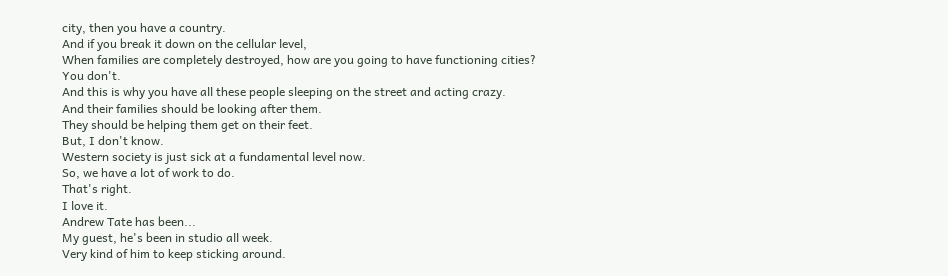city, then you have a country.
And if you break it down on the cellular level,
When families are completely destroyed, how are you going to have functioning cities?
You don't.
And this is why you have all these people sleeping on the street and acting crazy.
And their families should be looking after them.
They should be helping them get on their feet.
But, I don't know.
Western society is just sick at a fundamental level now.
So, we have a lot of work to do.
That's right.
I love it.
Andrew Tate has been...
My guest, he's been in studio all week.
Very kind of him to keep sticking around.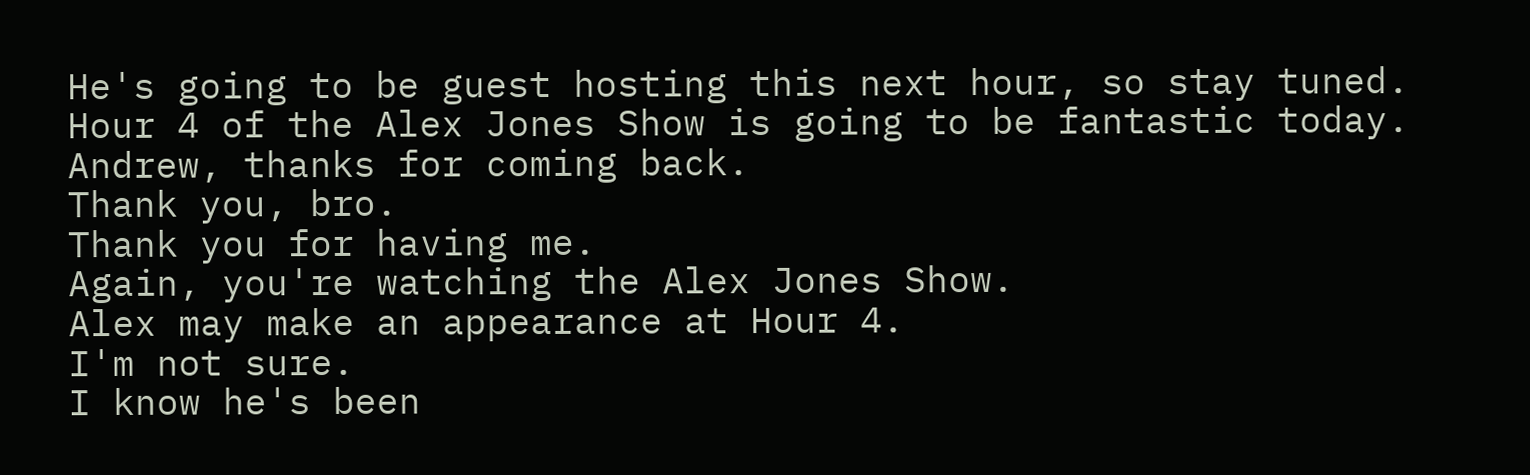He's going to be guest hosting this next hour, so stay tuned.
Hour 4 of the Alex Jones Show is going to be fantastic today.
Andrew, thanks for coming back.
Thank you, bro.
Thank you for having me.
Again, you're watching the Alex Jones Show.
Alex may make an appearance at Hour 4.
I'm not sure.
I know he's been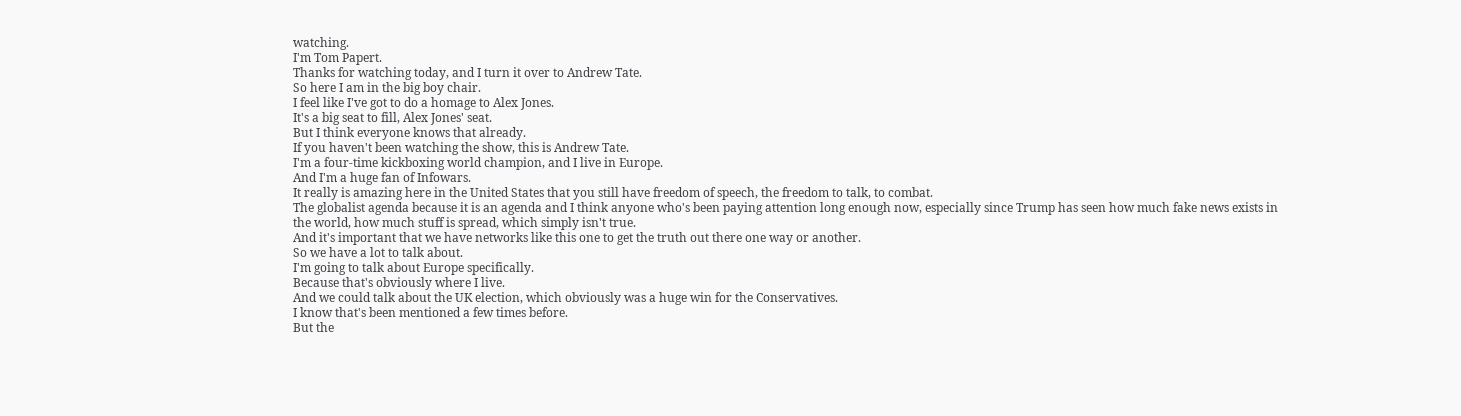watching.
I'm Tom Papert.
Thanks for watching today, and I turn it over to Andrew Tate.
So here I am in the big boy chair.
I feel like I've got to do a homage to Alex Jones.
It's a big seat to fill, Alex Jones' seat.
But I think everyone knows that already.
If you haven't been watching the show, this is Andrew Tate.
I'm a four-time kickboxing world champion, and I live in Europe.
And I'm a huge fan of Infowars.
It really is amazing here in the United States that you still have freedom of speech, the freedom to talk, to combat.
The globalist agenda because it is an agenda and I think anyone who's been paying attention long enough now, especially since Trump has seen how much fake news exists in the world, how much stuff is spread, which simply isn't true.
And it's important that we have networks like this one to get the truth out there one way or another.
So we have a lot to talk about.
I'm going to talk about Europe specifically.
Because that's obviously where I live.
And we could talk about the UK election, which obviously was a huge win for the Conservatives.
I know that's been mentioned a few times before.
But the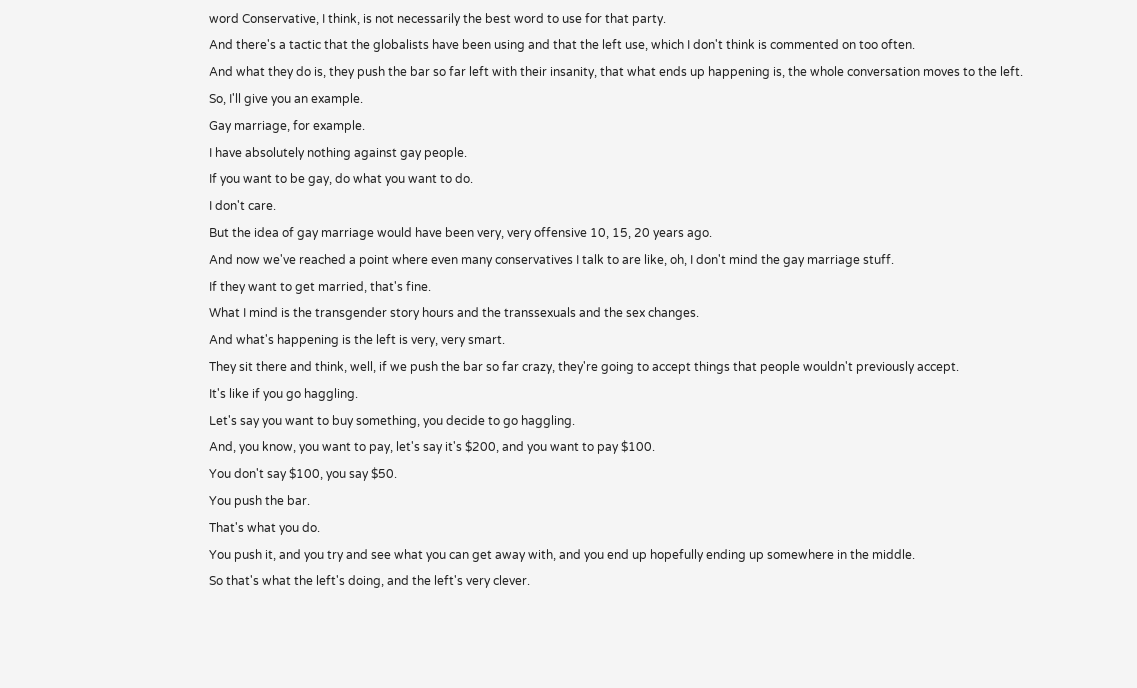word Conservative, I think, is not necessarily the best word to use for that party.
And there's a tactic that the globalists have been using and that the left use, which I don't think is commented on too often.
And what they do is, they push the bar so far left with their insanity, that what ends up happening is, the whole conversation moves to the left.
So, I'll give you an example.
Gay marriage, for example.
I have absolutely nothing against gay people.
If you want to be gay, do what you want to do.
I don't care.
But the idea of gay marriage would have been very, very offensive 10, 15, 20 years ago.
And now we've reached a point where even many conservatives I talk to are like, oh, I don't mind the gay marriage stuff.
If they want to get married, that's fine.
What I mind is the transgender story hours and the transsexuals and the sex changes.
And what's happening is the left is very, very smart.
They sit there and think, well, if we push the bar so far crazy, they're going to accept things that people wouldn't previously accept.
It's like if you go haggling.
Let's say you want to buy something, you decide to go haggling.
And, you know, you want to pay, let's say it's $200, and you want to pay $100.
You don't say $100, you say $50.
You push the bar.
That's what you do.
You push it, and you try and see what you can get away with, and you end up hopefully ending up somewhere in the middle.
So that's what the left's doing, and the left's very clever.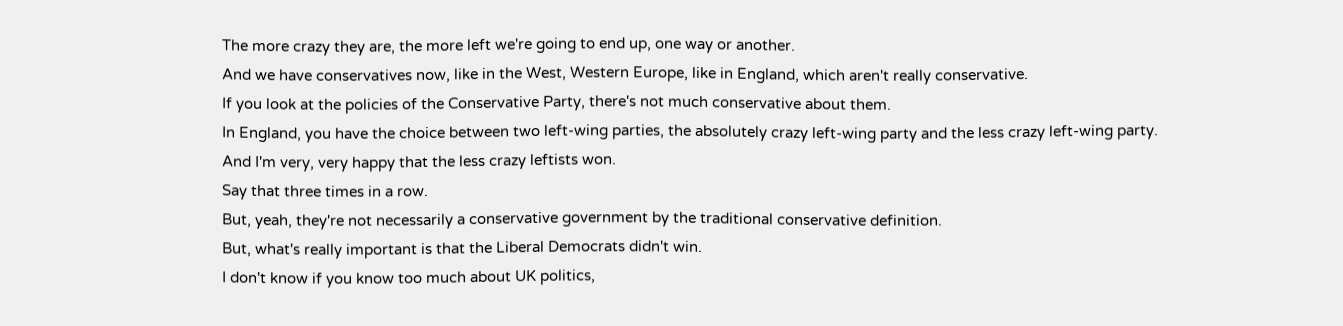The more crazy they are, the more left we're going to end up, one way or another.
And we have conservatives now, like in the West, Western Europe, like in England, which aren't really conservative.
If you look at the policies of the Conservative Party, there's not much conservative about them.
In England, you have the choice between two left-wing parties, the absolutely crazy left-wing party and the less crazy left-wing party.
And I'm very, very happy that the less crazy leftists won.
Say that three times in a row.
But, yeah, they're not necessarily a conservative government by the traditional conservative definition.
But, what's really important is that the Liberal Democrats didn't win.
I don't know if you know too much about UK politics,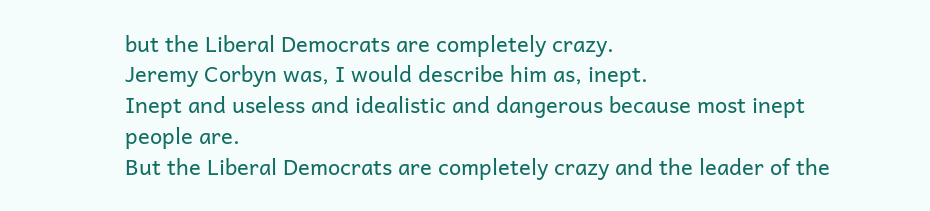but the Liberal Democrats are completely crazy.
Jeremy Corbyn was, I would describe him as, inept.
Inept and useless and idealistic and dangerous because most inept people are.
But the Liberal Democrats are completely crazy and the leader of the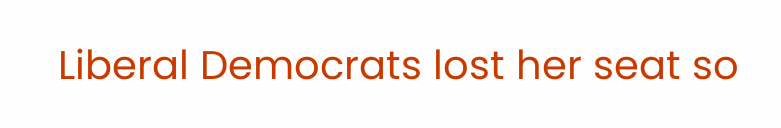Liberal Democrats lost her seat so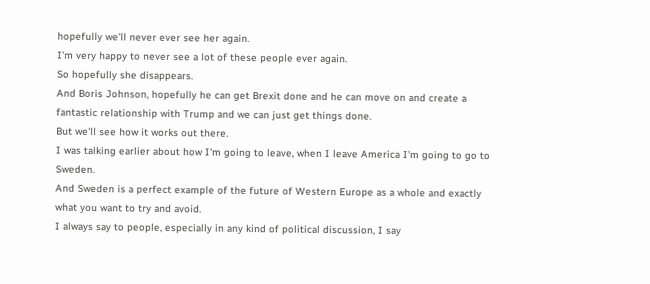hopefully we'll never ever see her again.
I'm very happy to never see a lot of these people ever again.
So hopefully she disappears.
And Boris Johnson, hopefully he can get Brexit done and he can move on and create a fantastic relationship with Trump and we can just get things done.
But we'll see how it works out there.
I was talking earlier about how I'm going to leave, when I leave America I'm going to go to Sweden.
And Sweden is a perfect example of the future of Western Europe as a whole and exactly what you want to try and avoid.
I always say to people, especially in any kind of political discussion, I say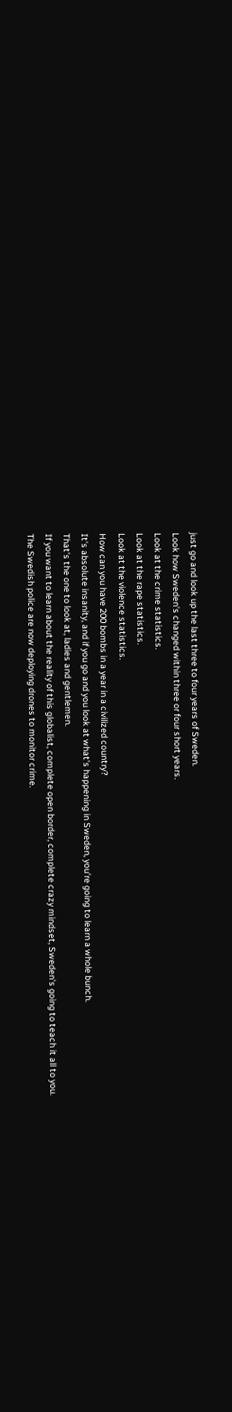just go and look up the last three to four years of Sweden.
Look how Sweden's changed within three or four short years.
Look at the crime statistics.
Look at the rape statistics.
Look at the violence statistics.
How can you have 200 bombs in a year in a civilized country?
It's absolute insanity, and if you go and you look at what's happening in Sweden, you're going to learn a whole bunch.
That's the one to look at, ladies and gentlemen.
If you want to learn about the reality of this globalist, complete open border, complete crazy mindset, Sweden's going to teach it all to you.
The Swedish police are now deploying drones to monitor crime.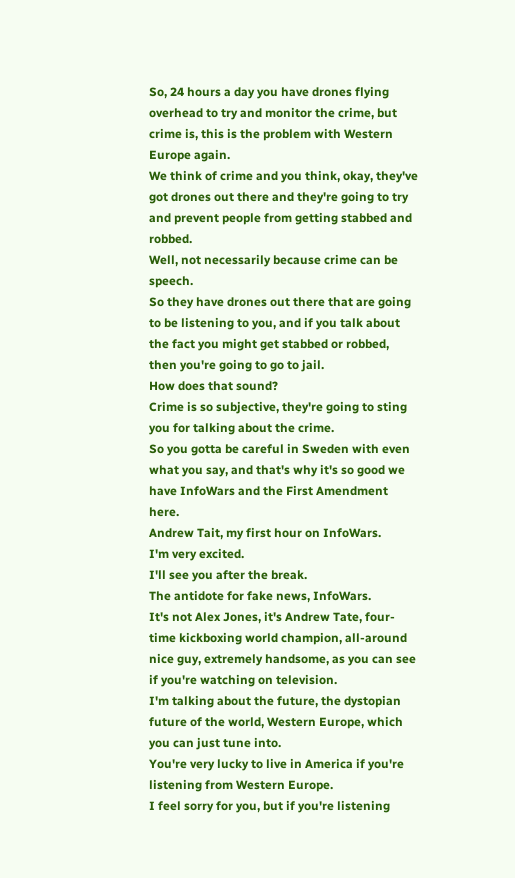So, 24 hours a day you have drones flying overhead to try and monitor the crime, but crime is, this is the problem with Western Europe again.
We think of crime and you think, okay, they've got drones out there and they're going to try and prevent people from getting stabbed and robbed.
Well, not necessarily because crime can be speech.
So they have drones out there that are going to be listening to you, and if you talk about the fact you might get stabbed or robbed, then you're going to go to jail.
How does that sound?
Crime is so subjective, they're going to sting you for talking about the crime.
So you gotta be careful in Sweden with even what you say, and that's why it's so good we have InfoWars and the First Amendment here.
Andrew Tait, my first hour on InfoWars.
I'm very excited.
I'll see you after the break.
The antidote for fake news, InfoWars.
It's not Alex Jones, it's Andrew Tate, four-time kickboxing world champion, all-around nice guy, extremely handsome, as you can see if you're watching on television.
I'm talking about the future, the dystopian future of the world, Western Europe, which you can just tune into.
You're very lucky to live in America if you're listening from Western Europe.
I feel sorry for you, but if you're listening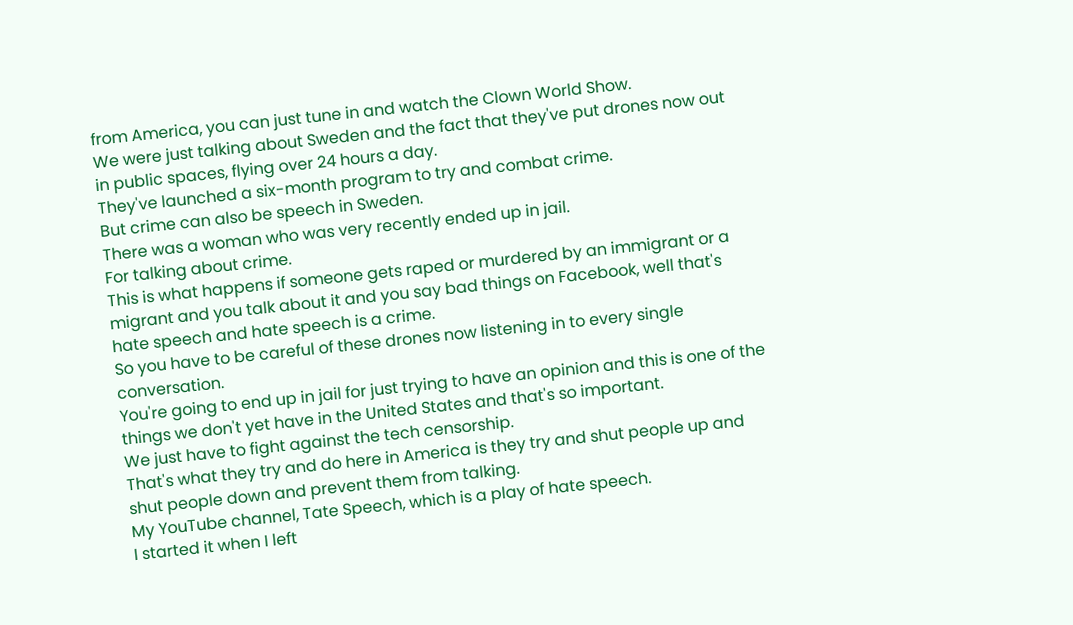from America, you can just tune in and watch the Clown World Show.
We were just talking about Sweden and the fact that they've put drones now out in public spaces, flying over 24 hours a day.
They've launched a six-month program to try and combat crime.
But crime can also be speech in Sweden.
There was a woman who was very recently ended up in jail.
For talking about crime.
This is what happens if someone gets raped or murdered by an immigrant or a migrant and you talk about it and you say bad things on Facebook, well that's hate speech and hate speech is a crime.
So you have to be careful of these drones now listening in to every single conversation.
You're going to end up in jail for just trying to have an opinion and this is one of the things we don't yet have in the United States and that's so important.
We just have to fight against the tech censorship.
That's what they try and do here in America is they try and shut people up and shut people down and prevent them from talking.
My YouTube channel, Tate Speech, which is a play of hate speech.
I started it when I left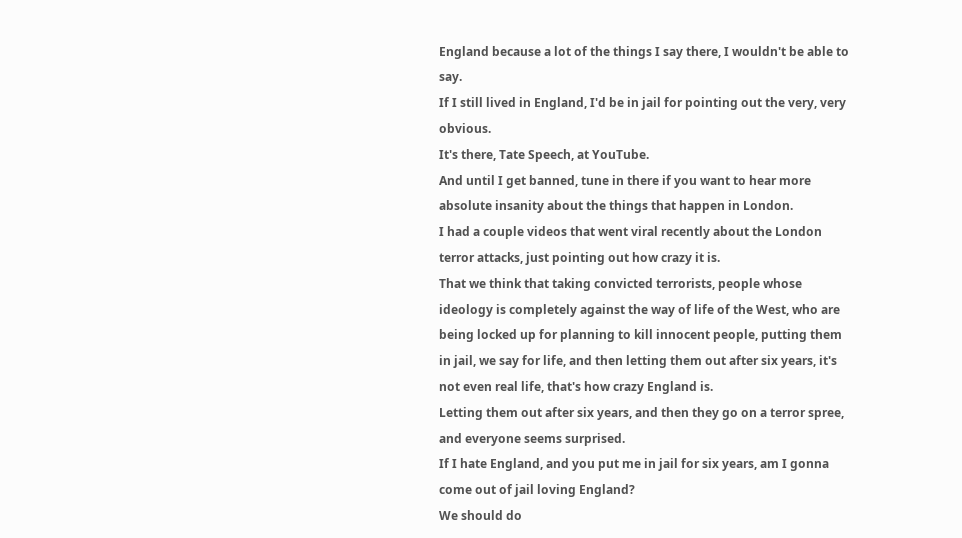England because a lot of the things I say there, I wouldn't be able to say.
If I still lived in England, I'd be in jail for pointing out the very, very obvious.
It's there, Tate Speech, at YouTube.
And until I get banned, tune in there if you want to hear more absolute insanity about the things that happen in London.
I had a couple videos that went viral recently about the London terror attacks, just pointing out how crazy it is.
That we think that taking convicted terrorists, people whose ideology is completely against the way of life of the West, who are being locked up for planning to kill innocent people, putting them in jail, we say for life, and then letting them out after six years, it's not even real life, that's how crazy England is.
Letting them out after six years, and then they go on a terror spree, and everyone seems surprised.
If I hate England, and you put me in jail for six years, am I gonna come out of jail loving England?
We should do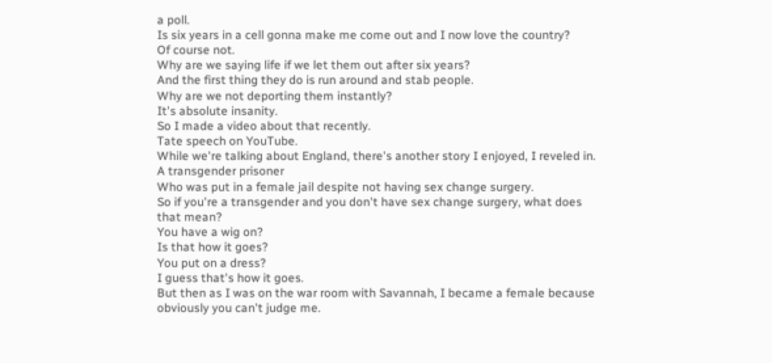a poll.
Is six years in a cell gonna make me come out and I now love the country?
Of course not.
Why are we saying life if we let them out after six years?
And the first thing they do is run around and stab people.
Why are we not deporting them instantly?
It's absolute insanity.
So I made a video about that recently.
Tate speech on YouTube.
While we're talking about England, there's another story I enjoyed, I reveled in.
A transgender prisoner
Who was put in a female jail despite not having sex change surgery.
So if you're a transgender and you don't have sex change surgery, what does that mean?
You have a wig on?
Is that how it goes?
You put on a dress?
I guess that's how it goes.
But then as I was on the war room with Savannah, I became a female because obviously you can't judge me.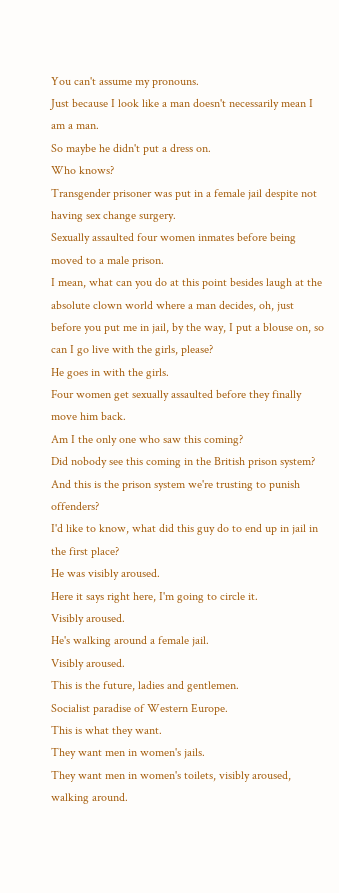You can't assume my pronouns.
Just because I look like a man doesn't necessarily mean I am a man.
So maybe he didn't put a dress on.
Who knows?
Transgender prisoner was put in a female jail despite not having sex change surgery.
Sexually assaulted four women inmates before being moved to a male prison.
I mean, what can you do at this point besides laugh at the absolute clown world where a man decides, oh, just before you put me in jail, by the way, I put a blouse on, so can I go live with the girls, please?
He goes in with the girls.
Four women get sexually assaulted before they finally move him back.
Am I the only one who saw this coming?
Did nobody see this coming in the British prison system?
And this is the prison system we're trusting to punish offenders?
I'd like to know, what did this guy do to end up in jail in the first place?
He was visibly aroused.
Here it says right here, I'm going to circle it.
Visibly aroused.
He's walking around a female jail.
Visibly aroused.
This is the future, ladies and gentlemen.
Socialist paradise of Western Europe.
This is what they want.
They want men in women's jails.
They want men in women's toilets, visibly aroused, walking around.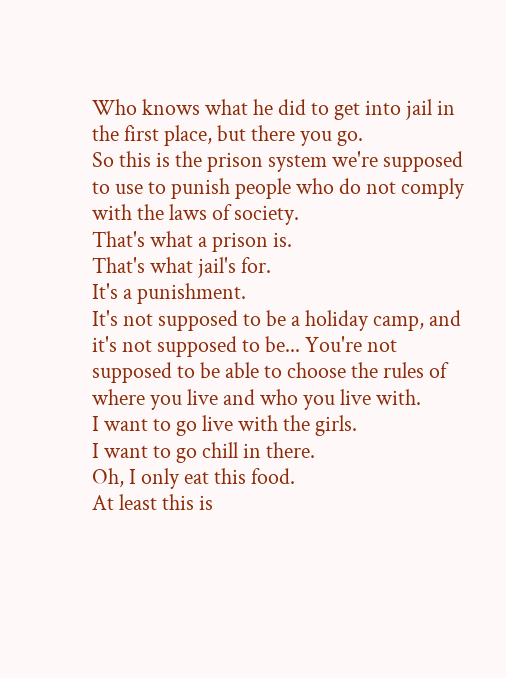Who knows what he did to get into jail in the first place, but there you go.
So this is the prison system we're supposed to use to punish people who do not comply with the laws of society.
That's what a prison is.
That's what jail's for.
It's a punishment.
It's not supposed to be a holiday camp, and it's not supposed to be... You're not supposed to be able to choose the rules of where you live and who you live with.
I want to go live with the girls.
I want to go chill in there.
Oh, I only eat this food.
At least this is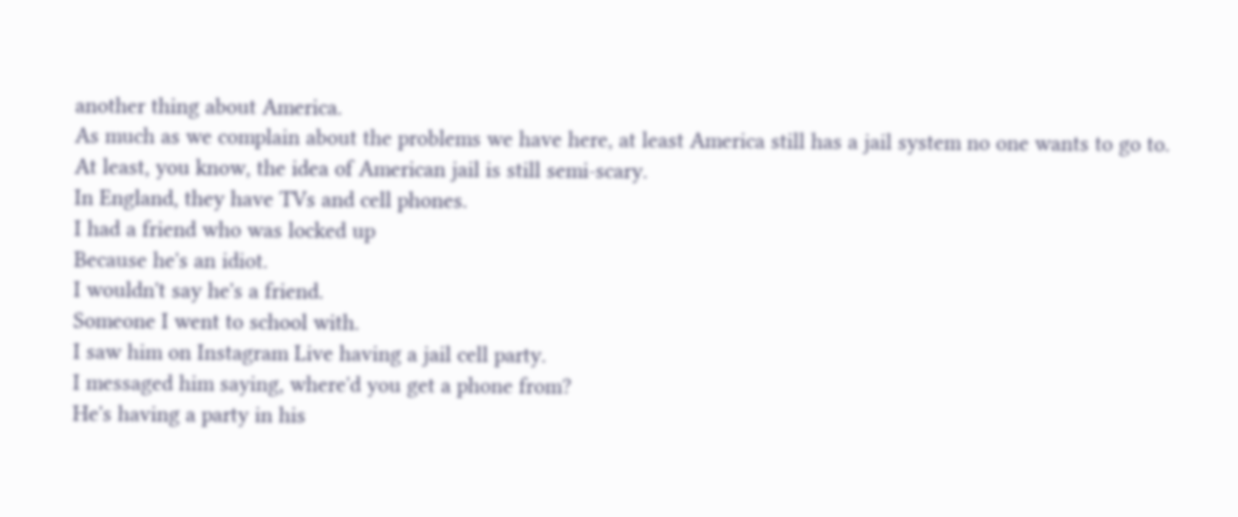another thing about America.
As much as we complain about the problems we have here, at least America still has a jail system no one wants to go to.
At least, you know, the idea of American jail is still semi-scary.
In England, they have TVs and cell phones.
I had a friend who was locked up
Because he's an idiot.
I wouldn't say he's a friend.
Someone I went to school with.
I saw him on Instagram Live having a jail cell party.
I messaged him saying, where'd you get a phone from?
He's having a party in his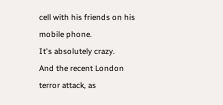cell with his friends on his mobile phone.
It's absolutely crazy.
And the recent London terror attack, as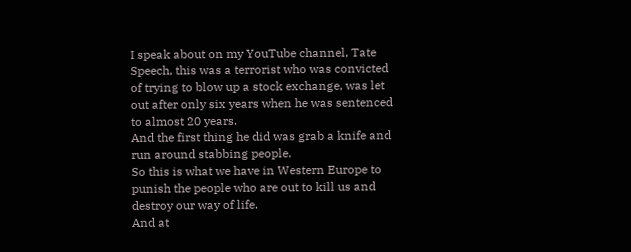I speak about on my YouTube channel, Tate Speech, this was a terrorist who was convicted of trying to blow up a stock exchange, was let out after only six years when he was sentenced to almost 20 years.
And the first thing he did was grab a knife and run around stabbing people.
So this is what we have in Western Europe to punish the people who are out to kill us and destroy our way of life.
And at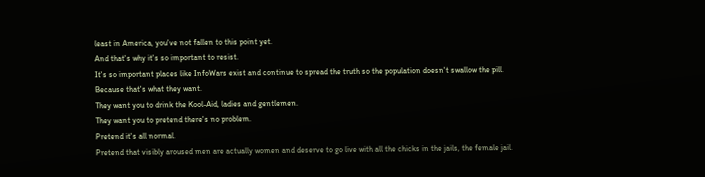least in America, you've not fallen to this point yet.
And that's why it's so important to resist.
It's so important places like InfoWars exist and continue to spread the truth so the population doesn't swallow the pill.
Because that's what they want.
They want you to drink the Kool-Aid, ladies and gentlemen.
They want you to pretend there's no problem.
Pretend it's all normal.
Pretend that visibly aroused men are actually women and deserve to go live with all the chicks in the jails, the female jail.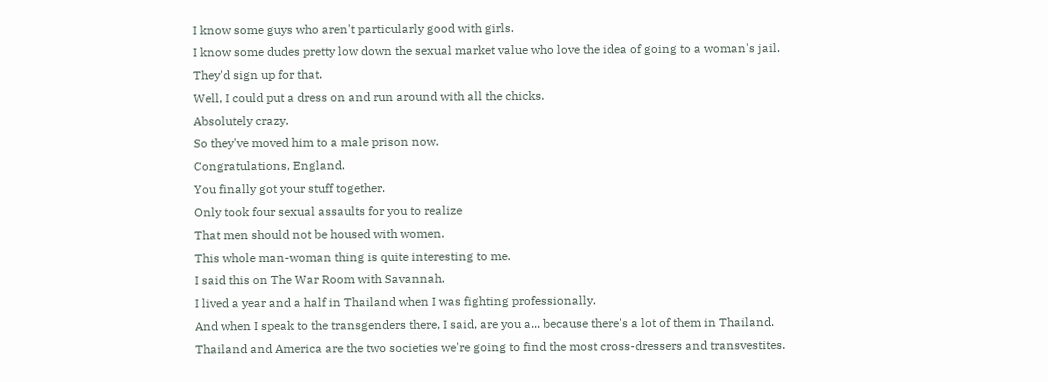I know some guys who aren't particularly good with girls.
I know some dudes pretty low down the sexual market value who love the idea of going to a woman's jail.
They'd sign up for that.
Well, I could put a dress on and run around with all the chicks.
Absolutely crazy.
So they've moved him to a male prison now.
Congratulations, England.
You finally got your stuff together.
Only took four sexual assaults for you to realize
That men should not be housed with women.
This whole man-woman thing is quite interesting to me.
I said this on The War Room with Savannah.
I lived a year and a half in Thailand when I was fighting professionally.
And when I speak to the transgenders there, I said, are you a... because there's a lot of them in Thailand.
Thailand and America are the two societies we're going to find the most cross-dressers and transvestites.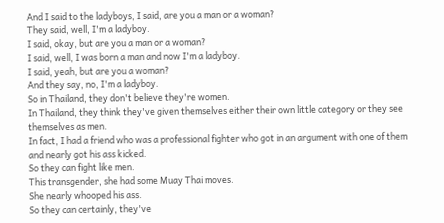And I said to the ladyboys, I said, are you a man or a woman?
They said, well, I'm a ladyboy.
I said, okay, but are you a man or a woman?
I said, well, I was born a man and now I'm a ladyboy.
I said, yeah, but are you a woman?
And they say, no, I'm a ladyboy.
So in Thailand, they don't believe they're women.
In Thailand, they think they've given themselves either their own little category or they see themselves as men.
In fact, I had a friend who was a professional fighter who got in an argument with one of them and nearly got his ass kicked.
So they can fight like men.
This transgender, she had some Muay Thai moves.
She nearly whooped his ass.
So they can certainly, they've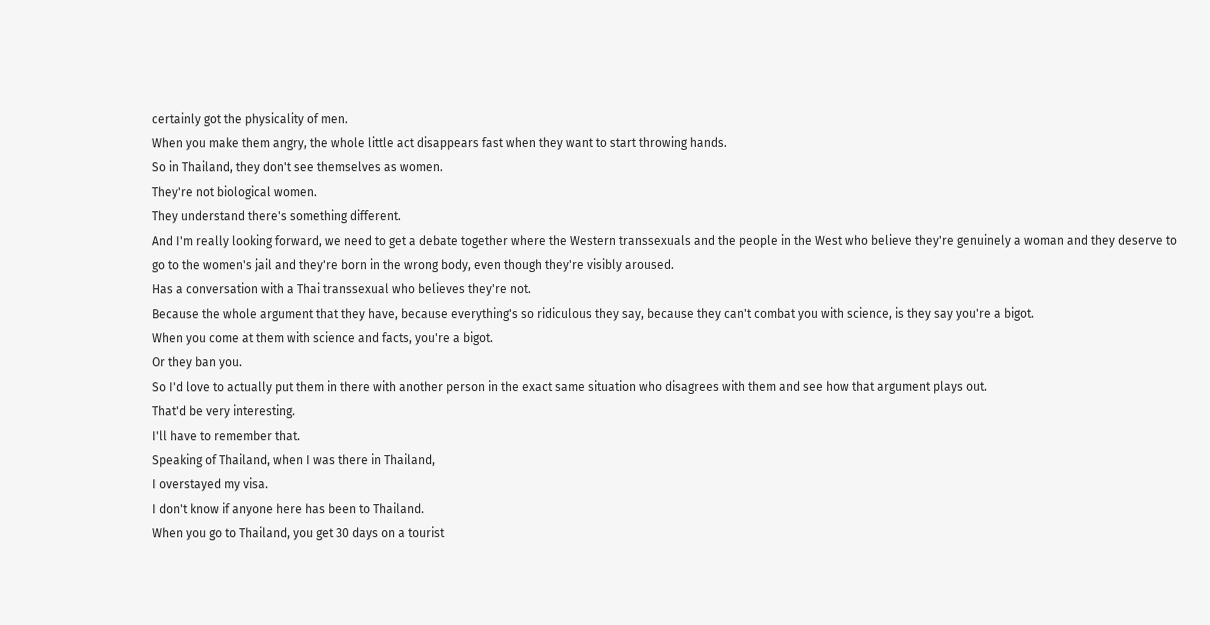certainly got the physicality of men.
When you make them angry, the whole little act disappears fast when they want to start throwing hands.
So in Thailand, they don't see themselves as women.
They're not biological women.
They understand there's something different.
And I'm really looking forward, we need to get a debate together where the Western transsexuals and the people in the West who believe they're genuinely a woman and they deserve to go to the women's jail and they're born in the wrong body, even though they're visibly aroused.
Has a conversation with a Thai transsexual who believes they're not.
Because the whole argument that they have, because everything's so ridiculous they say, because they can't combat you with science, is they say you're a bigot.
When you come at them with science and facts, you're a bigot.
Or they ban you.
So I'd love to actually put them in there with another person in the exact same situation who disagrees with them and see how that argument plays out.
That'd be very interesting.
I'll have to remember that.
Speaking of Thailand, when I was there in Thailand,
I overstayed my visa.
I don't know if anyone here has been to Thailand.
When you go to Thailand, you get 30 days on a tourist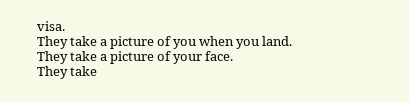visa.
They take a picture of you when you land.
They take a picture of your face.
They take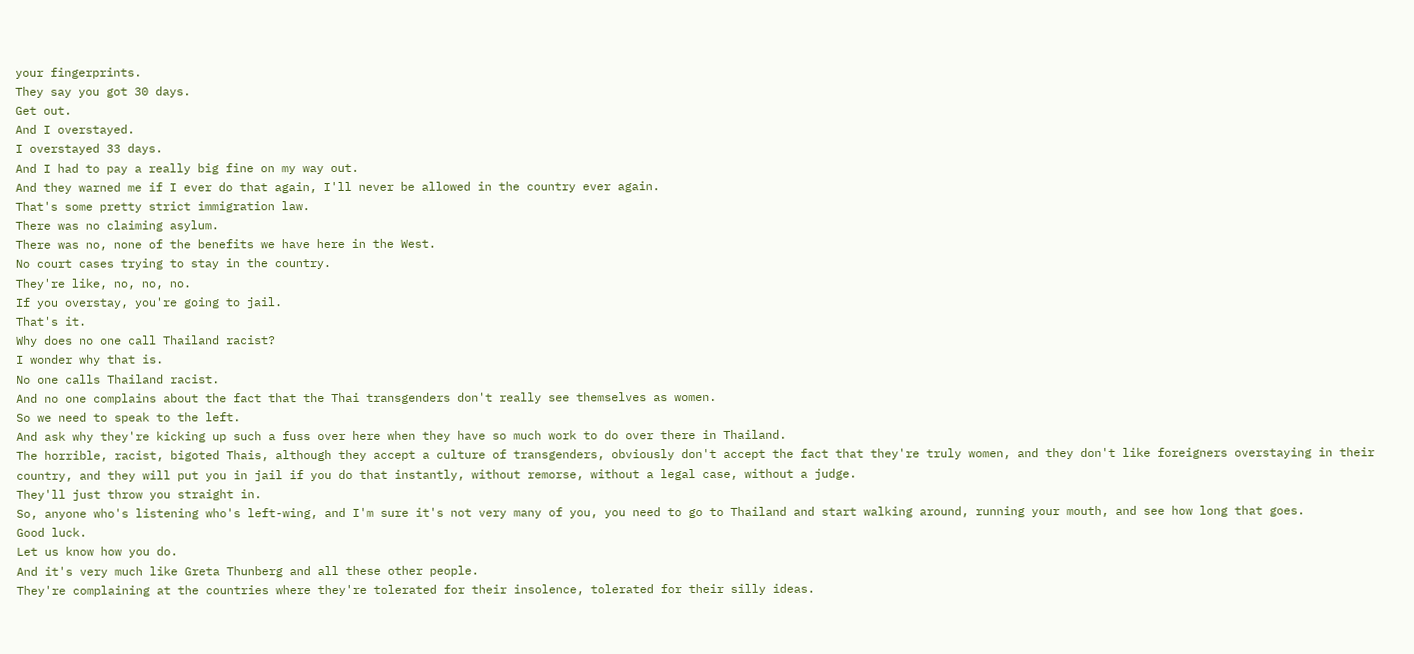your fingerprints.
They say you got 30 days.
Get out.
And I overstayed.
I overstayed 33 days.
And I had to pay a really big fine on my way out.
And they warned me if I ever do that again, I'll never be allowed in the country ever again.
That's some pretty strict immigration law.
There was no claiming asylum.
There was no, none of the benefits we have here in the West.
No court cases trying to stay in the country.
They're like, no, no, no.
If you overstay, you're going to jail.
That's it.
Why does no one call Thailand racist?
I wonder why that is.
No one calls Thailand racist.
And no one complains about the fact that the Thai transgenders don't really see themselves as women.
So we need to speak to the left.
And ask why they're kicking up such a fuss over here when they have so much work to do over there in Thailand.
The horrible, racist, bigoted Thais, although they accept a culture of transgenders, obviously don't accept the fact that they're truly women, and they don't like foreigners overstaying in their country, and they will put you in jail if you do that instantly, without remorse, without a legal case, without a judge.
They'll just throw you straight in.
So, anyone who's listening who's left-wing, and I'm sure it's not very many of you, you need to go to Thailand and start walking around, running your mouth, and see how long that goes.
Good luck.
Let us know how you do.
And it's very much like Greta Thunberg and all these other people.
They're complaining at the countries where they're tolerated for their insolence, tolerated for their silly ideas.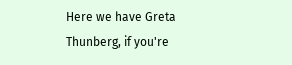Here we have Greta Thunberg, if you're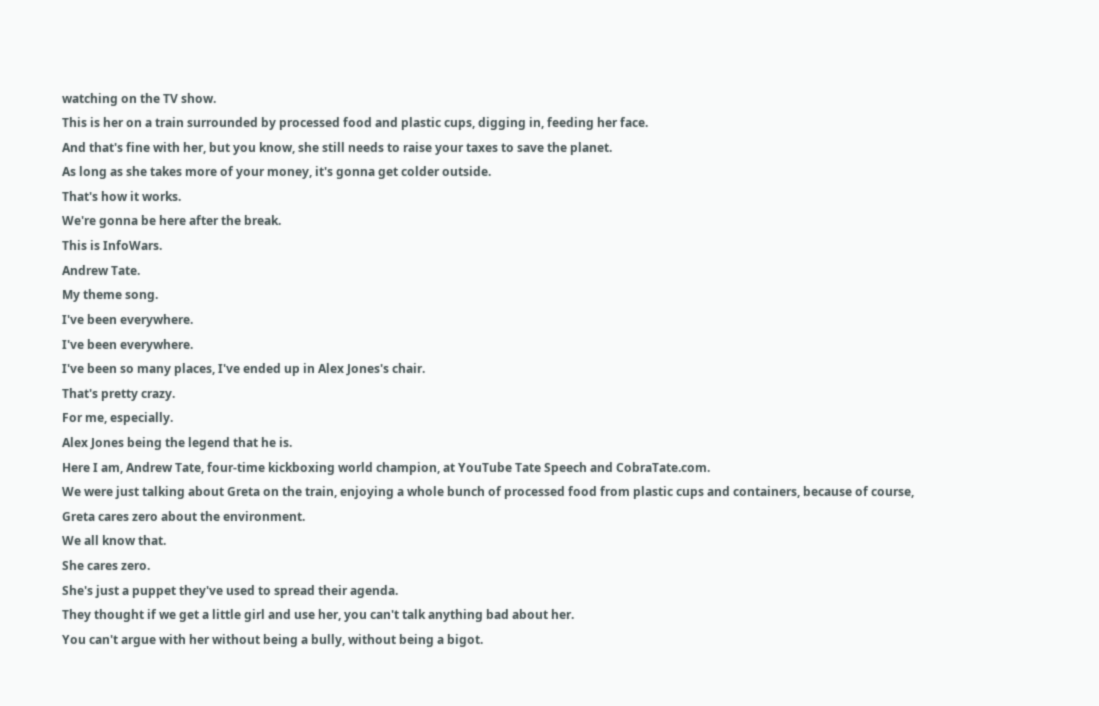watching on the TV show.
This is her on a train surrounded by processed food and plastic cups, digging in, feeding her face.
And that's fine with her, but you know, she still needs to raise your taxes to save the planet.
As long as she takes more of your money, it's gonna get colder outside.
That's how it works.
We're gonna be here after the break.
This is InfoWars.
Andrew Tate.
My theme song.
I've been everywhere.
I've been everywhere.
I've been so many places, I've ended up in Alex Jones's chair.
That's pretty crazy.
For me, especially.
Alex Jones being the legend that he is.
Here I am, Andrew Tate, four-time kickboxing world champion, at YouTube Tate Speech and CobraTate.com.
We were just talking about Greta on the train, enjoying a whole bunch of processed food from plastic cups and containers, because of course, Greta cares zero about the environment.
We all know that.
She cares zero.
She's just a puppet they've used to spread their agenda.
They thought if we get a little girl and use her, you can't talk anything bad about her.
You can't argue with her without being a bully, without being a bigot.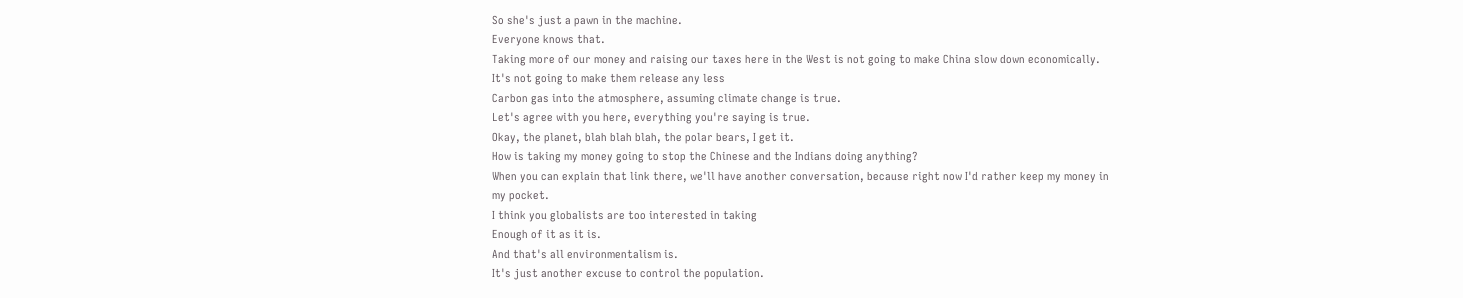So she's just a pawn in the machine.
Everyone knows that.
Taking more of our money and raising our taxes here in the West is not going to make China slow down economically.
It's not going to make them release any less
Carbon gas into the atmosphere, assuming climate change is true.
Let's agree with you here, everything you're saying is true.
Okay, the planet, blah blah blah, the polar bears, I get it.
How is taking my money going to stop the Chinese and the Indians doing anything?
When you can explain that link there, we'll have another conversation, because right now I'd rather keep my money in my pocket.
I think you globalists are too interested in taking
Enough of it as it is.
And that's all environmentalism is.
It's just another excuse to control the population.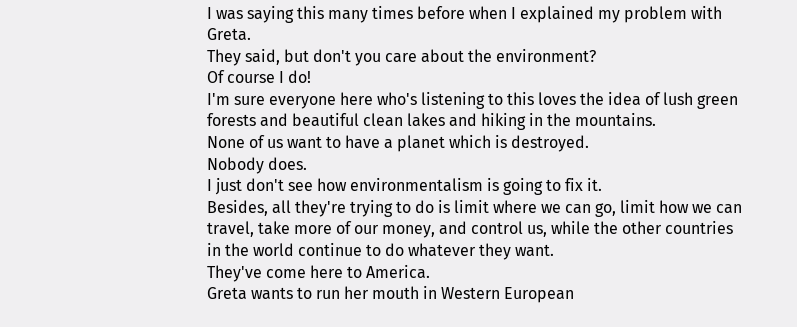I was saying this many times before when I explained my problem with Greta.
They said, but don't you care about the environment?
Of course I do!
I'm sure everyone here who's listening to this loves the idea of lush green forests and beautiful clean lakes and hiking in the mountains.
None of us want to have a planet which is destroyed.
Nobody does.
I just don't see how environmentalism is going to fix it.
Besides, all they're trying to do is limit where we can go, limit how we can travel, take more of our money, and control us, while the other countries in the world continue to do whatever they want.
They've come here to America.
Greta wants to run her mouth in Western European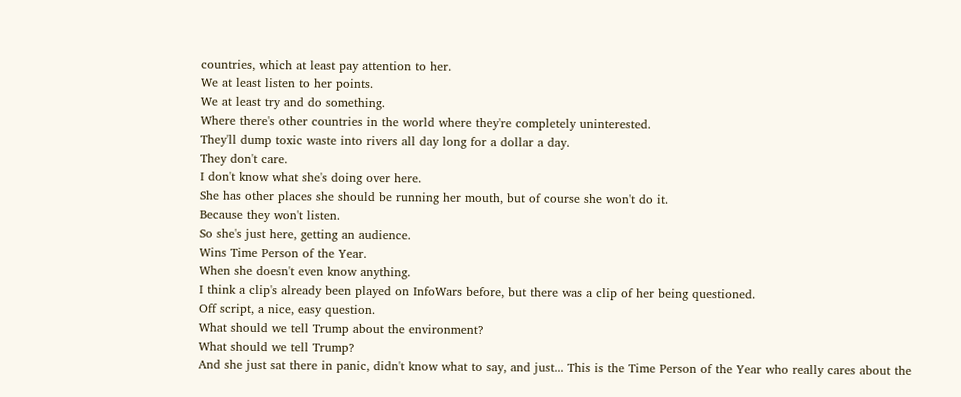countries, which at least pay attention to her.
We at least listen to her points.
We at least try and do something.
Where there's other countries in the world where they're completely uninterested.
They'll dump toxic waste into rivers all day long for a dollar a day.
They don't care.
I don't know what she's doing over here.
She has other places she should be running her mouth, but of course she won't do it.
Because they won't listen.
So she's just here, getting an audience.
Wins Time Person of the Year.
When she doesn't even know anything.
I think a clip's already been played on InfoWars before, but there was a clip of her being questioned.
Off script, a nice, easy question.
What should we tell Trump about the environment?
What should we tell Trump?
And she just sat there in panic, didn't know what to say, and just... This is the Time Person of the Year who really cares about the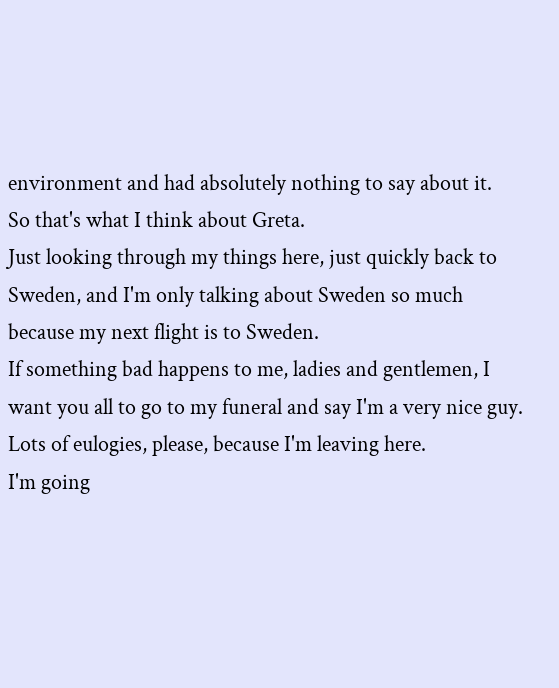environment and had absolutely nothing to say about it.
So that's what I think about Greta.
Just looking through my things here, just quickly back to Sweden, and I'm only talking about Sweden so much because my next flight is to Sweden.
If something bad happens to me, ladies and gentlemen, I want you all to go to my funeral and say I'm a very nice guy.
Lots of eulogies, please, because I'm leaving here.
I'm going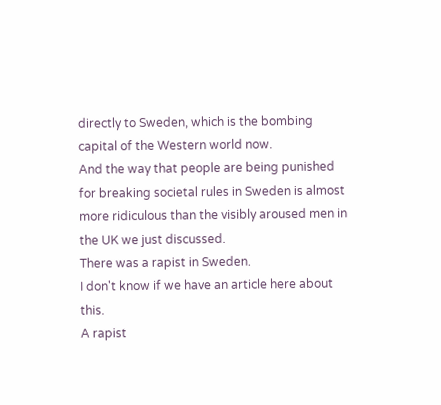directly to Sweden, which is the bombing capital of the Western world now.
And the way that people are being punished for breaking societal rules in Sweden is almost more ridiculous than the visibly aroused men in the UK we just discussed.
There was a rapist in Sweden.
I don't know if we have an article here about this.
A rapist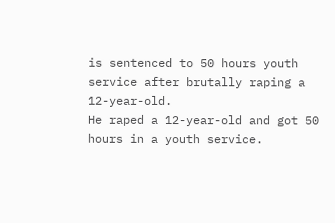is sentenced to 50 hours youth service after brutally raping a 12-year-old.
He raped a 12-year-old and got 50 hours in a youth service.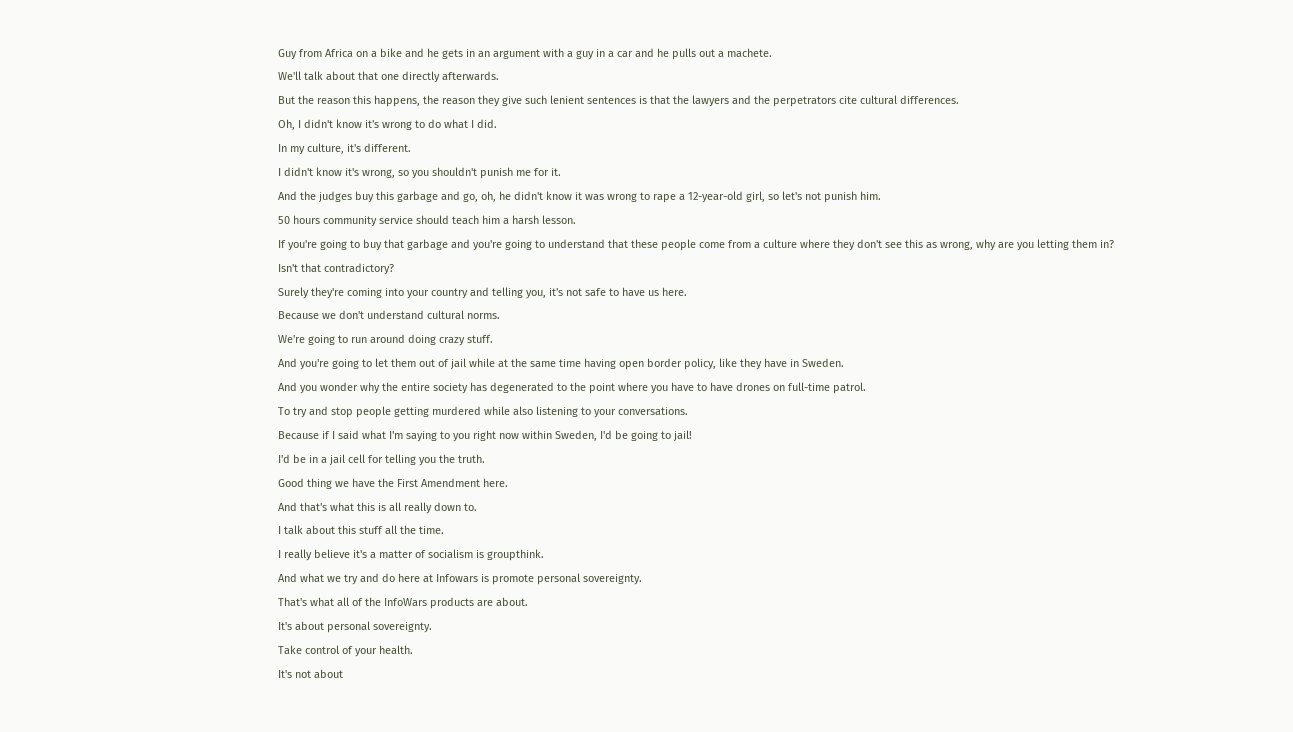Guy from Africa on a bike and he gets in an argument with a guy in a car and he pulls out a machete.
We'll talk about that one directly afterwards.
But the reason this happens, the reason they give such lenient sentences is that the lawyers and the perpetrators cite cultural differences.
Oh, I didn't know it's wrong to do what I did.
In my culture, it's different.
I didn't know it's wrong, so you shouldn't punish me for it.
And the judges buy this garbage and go, oh, he didn't know it was wrong to rape a 12-year-old girl, so let's not punish him.
50 hours community service should teach him a harsh lesson.
If you're going to buy that garbage and you're going to understand that these people come from a culture where they don't see this as wrong, why are you letting them in?
Isn't that contradictory?
Surely they're coming into your country and telling you, it's not safe to have us here.
Because we don't understand cultural norms.
We're going to run around doing crazy stuff.
And you're going to let them out of jail while at the same time having open border policy, like they have in Sweden.
And you wonder why the entire society has degenerated to the point where you have to have drones on full-time patrol.
To try and stop people getting murdered while also listening to your conversations.
Because if I said what I'm saying to you right now within Sweden, I'd be going to jail!
I'd be in a jail cell for telling you the truth.
Good thing we have the First Amendment here.
And that's what this is all really down to.
I talk about this stuff all the time.
I really believe it's a matter of socialism is groupthink.
And what we try and do here at Infowars is promote personal sovereignty.
That's what all of the InfoWars products are about.
It's about personal sovereignty.
Take control of your health.
It's not about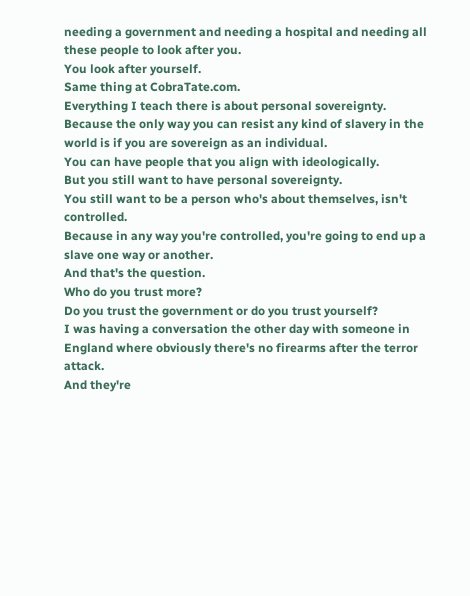needing a government and needing a hospital and needing all these people to look after you.
You look after yourself.
Same thing at CobraTate.com.
Everything I teach there is about personal sovereignty.
Because the only way you can resist any kind of slavery in the world is if you are sovereign as an individual.
You can have people that you align with ideologically.
But you still want to have personal sovereignty.
You still want to be a person who's about themselves, isn't controlled.
Because in any way you're controlled, you're going to end up a slave one way or another.
And that's the question.
Who do you trust more?
Do you trust the government or do you trust yourself?
I was having a conversation the other day with someone in England where obviously there's no firearms after the terror attack.
And they're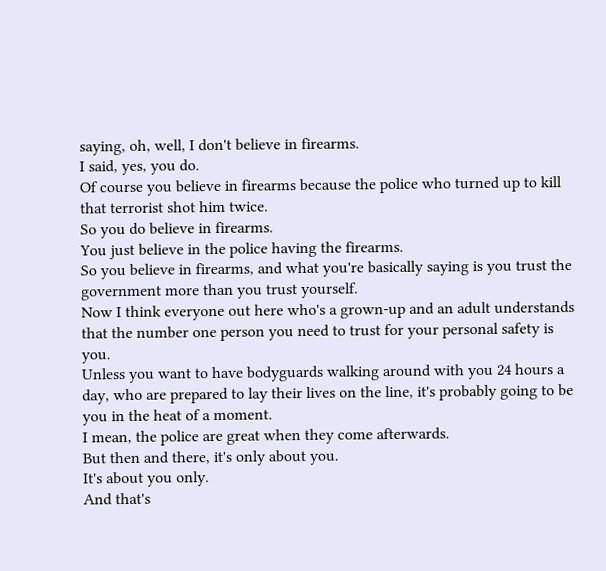saying, oh, well, I don't believe in firearms.
I said, yes, you do.
Of course you believe in firearms because the police who turned up to kill that terrorist shot him twice.
So you do believe in firearms.
You just believe in the police having the firearms.
So you believe in firearms, and what you're basically saying is you trust the government more than you trust yourself.
Now I think everyone out here who's a grown-up and an adult understands that the number one person you need to trust for your personal safety is you.
Unless you want to have bodyguards walking around with you 24 hours a day, who are prepared to lay their lives on the line, it's probably going to be you in the heat of a moment.
I mean, the police are great when they come afterwards.
But then and there, it's only about you.
It's about you only.
And that's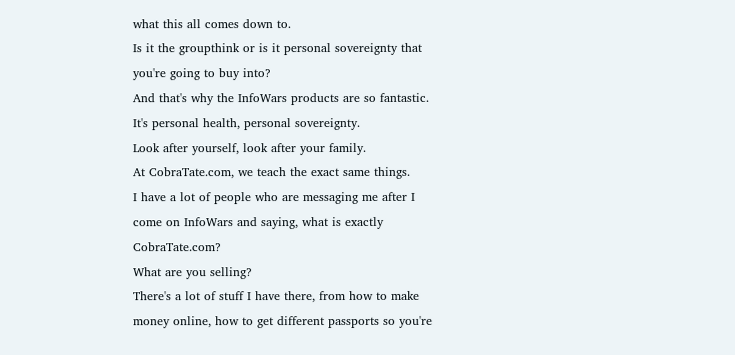what this all comes down to.
Is it the groupthink or is it personal sovereignty that you're going to buy into?
And that's why the InfoWars products are so fantastic.
It's personal health, personal sovereignty.
Look after yourself, look after your family.
At CobraTate.com, we teach the exact same things.
I have a lot of people who are messaging me after I come on InfoWars and saying, what is exactly CobraTate.com?
What are you selling?
There's a lot of stuff I have there, from how to make money online, how to get different passports so you're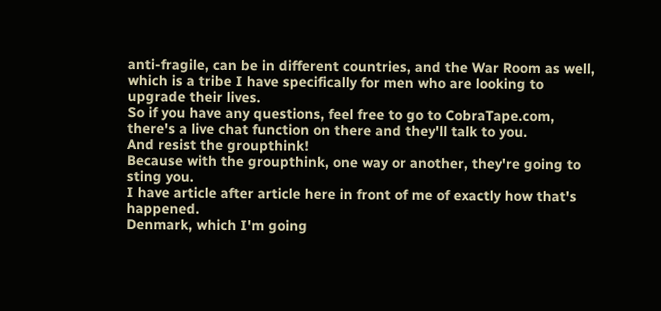anti-fragile, can be in different countries, and the War Room as well, which is a tribe I have specifically for men who are looking to upgrade their lives.
So if you have any questions, feel free to go to CobraTape.com, there's a live chat function on there and they'll talk to you.
And resist the groupthink!
Because with the groupthink, one way or another, they're going to sting you.
I have article after article here in front of me of exactly how that's happened.
Denmark, which I'm going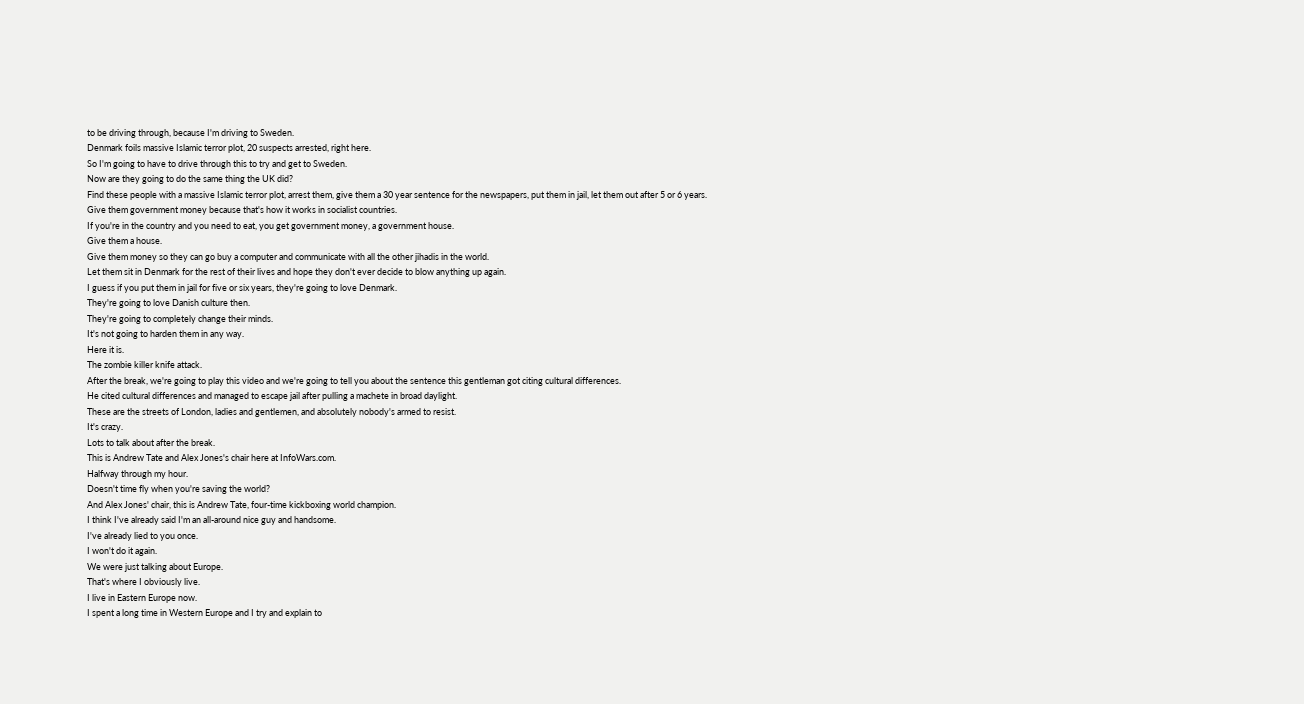to be driving through, because I'm driving to Sweden.
Denmark foils massive Islamic terror plot, 20 suspects arrested, right here.
So I'm going to have to drive through this to try and get to Sweden.
Now are they going to do the same thing the UK did?
Find these people with a massive Islamic terror plot, arrest them, give them a 30 year sentence for the newspapers, put them in jail, let them out after 5 or 6 years.
Give them government money because that's how it works in socialist countries.
If you're in the country and you need to eat, you get government money, a government house.
Give them a house.
Give them money so they can go buy a computer and communicate with all the other jihadis in the world.
Let them sit in Denmark for the rest of their lives and hope they don't ever decide to blow anything up again.
I guess if you put them in jail for five or six years, they're going to love Denmark.
They're going to love Danish culture then.
They're going to completely change their minds.
It's not going to harden them in any way.
Here it is.
The zombie killer knife attack.
After the break, we're going to play this video and we're going to tell you about the sentence this gentleman got citing cultural differences.
He cited cultural differences and managed to escape jail after pulling a machete in broad daylight.
These are the streets of London, ladies and gentlemen, and absolutely nobody's armed to resist.
It's crazy.
Lots to talk about after the break.
This is Andrew Tate and Alex Jones's chair here at InfoWars.com.
Halfway through my hour.
Doesn't time fly when you're saving the world?
And Alex Jones' chair, this is Andrew Tate, four-time kickboxing world champion.
I think I've already said I'm an all-around nice guy and handsome.
I've already lied to you once.
I won't do it again.
We were just talking about Europe.
That's where I obviously live.
I live in Eastern Europe now.
I spent a long time in Western Europe and I try and explain to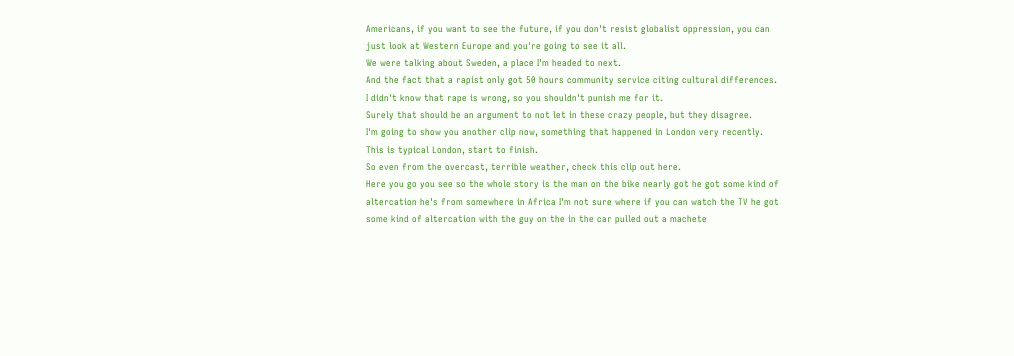Americans, if you want to see the future, if you don't resist globalist oppression, you can just look at Western Europe and you're going to see it all.
We were talking about Sweden, a place I'm headed to next.
And the fact that a rapist only got 50 hours community service citing cultural differences.
I didn't know that rape is wrong, so you shouldn't punish me for it.
Surely that should be an argument to not let in these crazy people, but they disagree.
I'm going to show you another clip now, something that happened in London very recently.
This is typical London, start to finish.
So even from the overcast, terrible weather, check this clip out here.
Here you go you see so the whole story is the man on the bike nearly got he got some kind of altercation he's from somewhere in Africa I'm not sure where if you can watch the TV he got some kind of altercation with the guy on the in the car pulled out a machete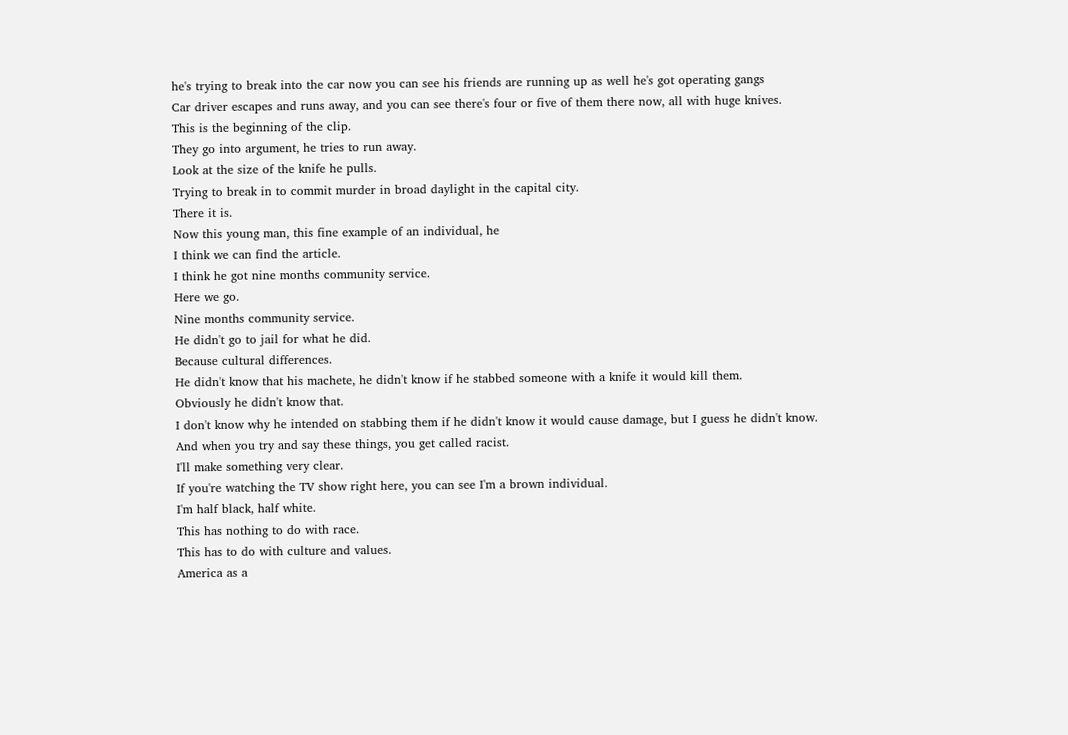he's trying to break into the car now you can see his friends are running up as well he's got operating gangs
Car driver escapes and runs away, and you can see there's four or five of them there now, all with huge knives.
This is the beginning of the clip.
They go into argument, he tries to run away.
Look at the size of the knife he pulls.
Trying to break in to commit murder in broad daylight in the capital city.
There it is.
Now this young man, this fine example of an individual, he
I think we can find the article.
I think he got nine months community service.
Here we go.
Nine months community service.
He didn't go to jail for what he did.
Because cultural differences.
He didn't know that his machete, he didn't know if he stabbed someone with a knife it would kill them.
Obviously he didn't know that.
I don't know why he intended on stabbing them if he didn't know it would cause damage, but I guess he didn't know.
And when you try and say these things, you get called racist.
I'll make something very clear.
If you're watching the TV show right here, you can see I'm a brown individual.
I'm half black, half white.
This has nothing to do with race.
This has to do with culture and values.
America as a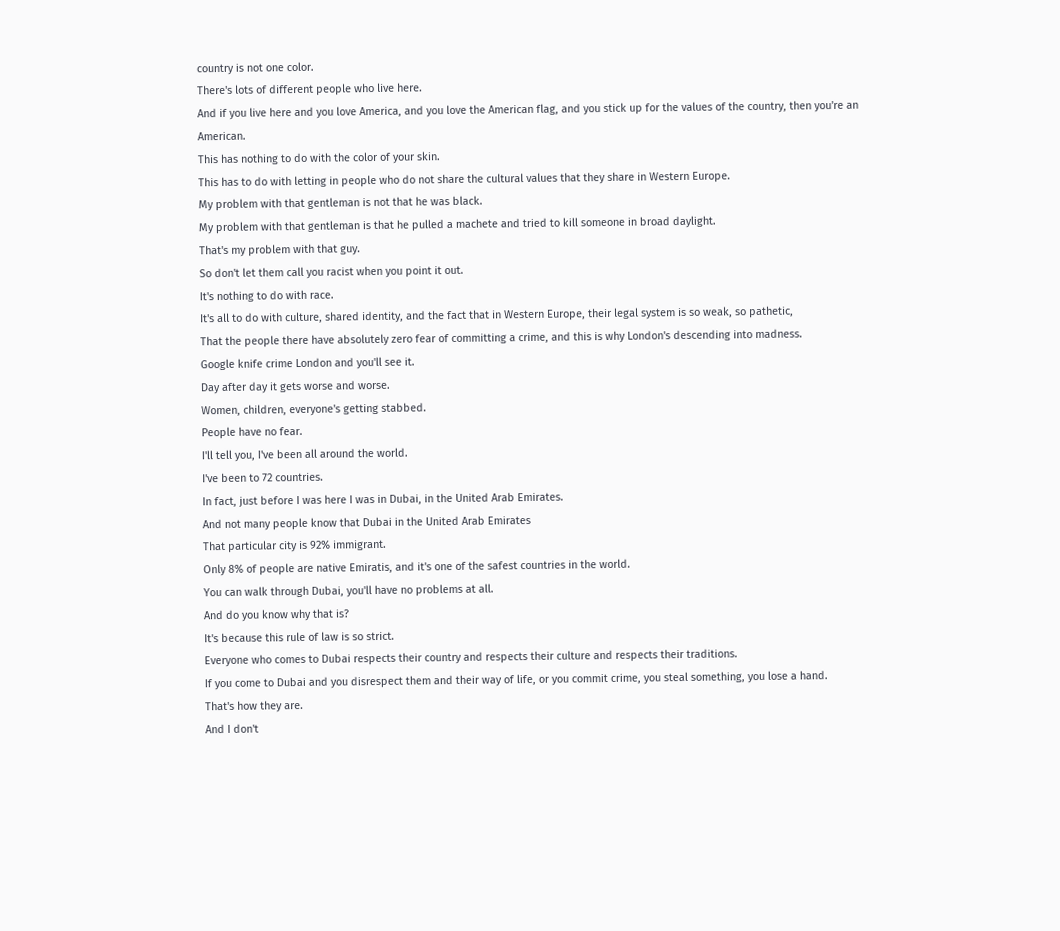country is not one color.
There's lots of different people who live here.
And if you live here and you love America, and you love the American flag, and you stick up for the values of the country, then you're an American.
This has nothing to do with the color of your skin.
This has to do with letting in people who do not share the cultural values that they share in Western Europe.
My problem with that gentleman is not that he was black.
My problem with that gentleman is that he pulled a machete and tried to kill someone in broad daylight.
That's my problem with that guy.
So don't let them call you racist when you point it out.
It's nothing to do with race.
It's all to do with culture, shared identity, and the fact that in Western Europe, their legal system is so weak, so pathetic,
That the people there have absolutely zero fear of committing a crime, and this is why London's descending into madness.
Google knife crime London and you'll see it.
Day after day it gets worse and worse.
Women, children, everyone's getting stabbed.
People have no fear.
I'll tell you, I've been all around the world.
I've been to 72 countries.
In fact, just before I was here I was in Dubai, in the United Arab Emirates.
And not many people know that Dubai in the United Arab Emirates
That particular city is 92% immigrant.
Only 8% of people are native Emiratis, and it's one of the safest countries in the world.
You can walk through Dubai, you'll have no problems at all.
And do you know why that is?
It's because this rule of law is so strict.
Everyone who comes to Dubai respects their country and respects their culture and respects their traditions.
If you come to Dubai and you disrespect them and their way of life, or you commit crime, you steal something, you lose a hand.
That's how they are.
And I don't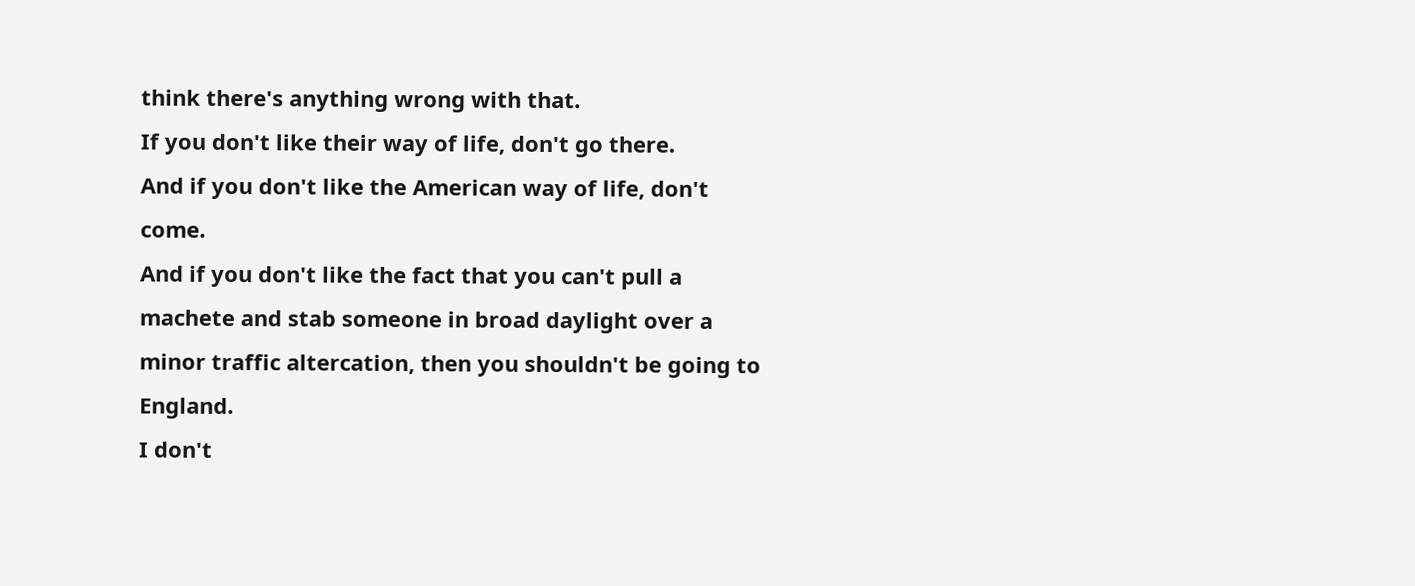think there's anything wrong with that.
If you don't like their way of life, don't go there.
And if you don't like the American way of life, don't come.
And if you don't like the fact that you can't pull a machete and stab someone in broad daylight over a minor traffic altercation, then you shouldn't be going to England.
I don't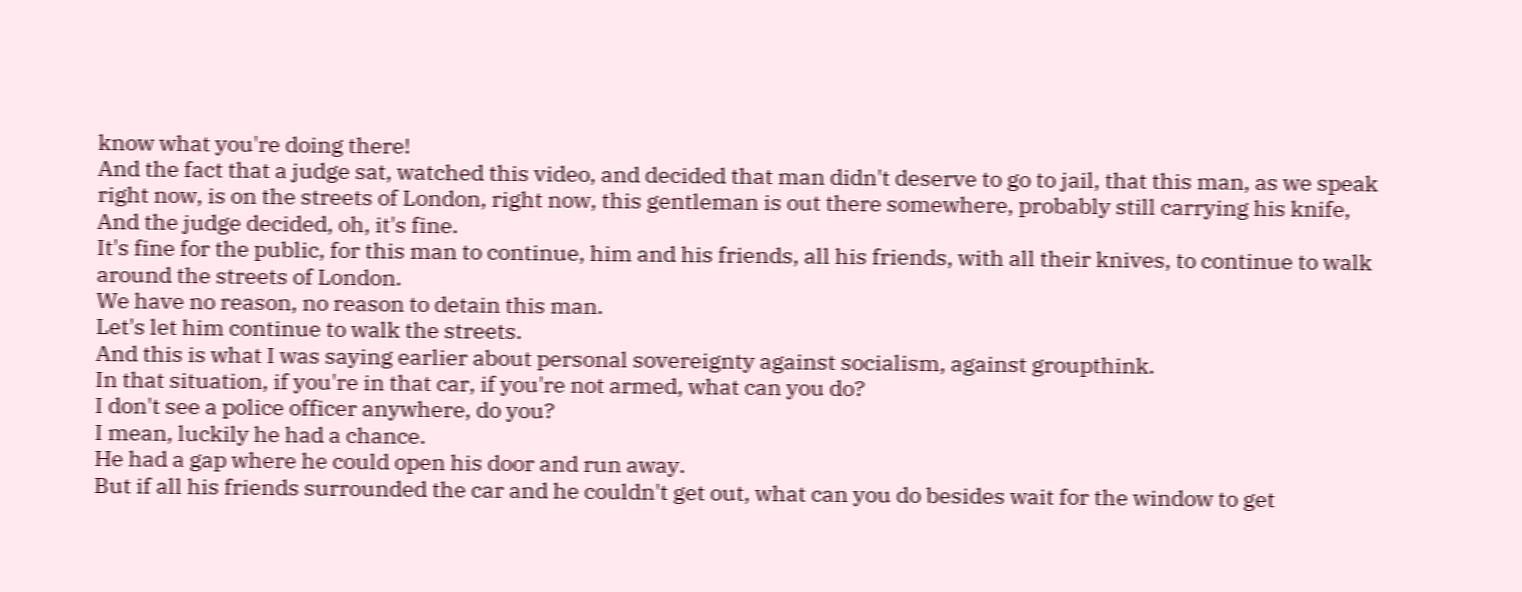know what you're doing there!
And the fact that a judge sat, watched this video, and decided that man didn't deserve to go to jail, that this man, as we speak right now, is on the streets of London, right now, this gentleman is out there somewhere, probably still carrying his knife,
And the judge decided, oh, it's fine.
It's fine for the public, for this man to continue, him and his friends, all his friends, with all their knives, to continue to walk around the streets of London.
We have no reason, no reason to detain this man.
Let's let him continue to walk the streets.
And this is what I was saying earlier about personal sovereignty against socialism, against groupthink.
In that situation, if you're in that car, if you're not armed, what can you do?
I don't see a police officer anywhere, do you?
I mean, luckily he had a chance.
He had a gap where he could open his door and run away.
But if all his friends surrounded the car and he couldn't get out, what can you do besides wait for the window to get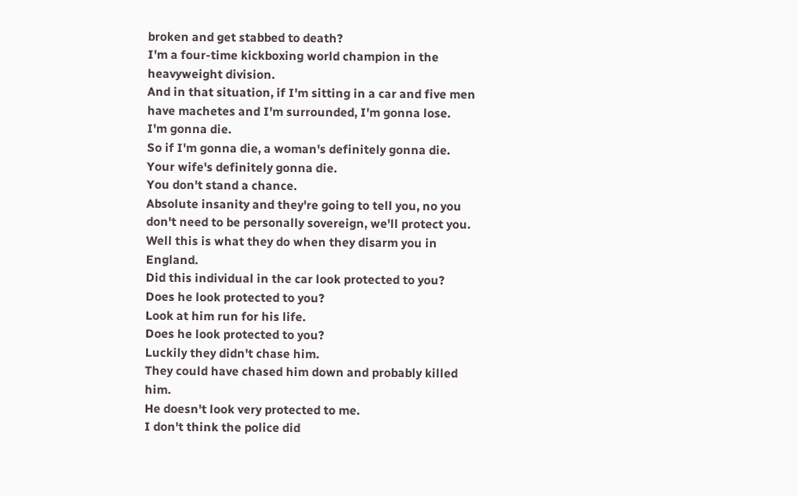broken and get stabbed to death?
I'm a four-time kickboxing world champion in the heavyweight division.
And in that situation, if I'm sitting in a car and five men have machetes and I'm surrounded, I'm gonna lose.
I'm gonna die.
So if I'm gonna die, a woman's definitely gonna die.
Your wife's definitely gonna die.
You don't stand a chance.
Absolute insanity and they're going to tell you, no you don't need to be personally sovereign, we'll protect you.
Well this is what they do when they disarm you in England.
Did this individual in the car look protected to you?
Does he look protected to you?
Look at him run for his life.
Does he look protected to you?
Luckily they didn't chase him.
They could have chased him down and probably killed him.
He doesn't look very protected to me.
I don't think the police did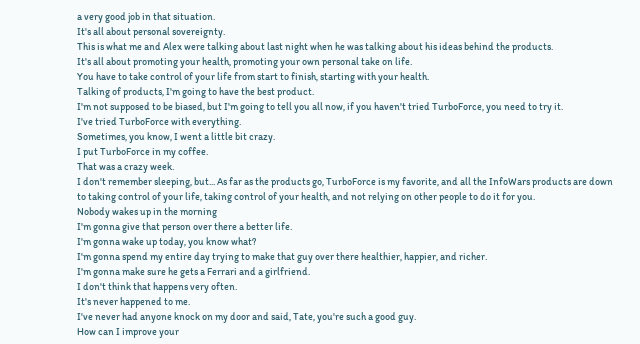a very good job in that situation.
It's all about personal sovereignty.
This is what me and Alex were talking about last night when he was talking about his ideas behind the products.
It's all about promoting your health, promoting your own personal take on life.
You have to take control of your life from start to finish, starting with your health.
Talking of products, I'm going to have the best product.
I'm not supposed to be biased, but I'm going to tell you all now, if you haven't tried TurboForce, you need to try it.
I've tried TurboForce with everything.
Sometimes, you know, I went a little bit crazy.
I put TurboForce in my coffee.
That was a crazy week.
I don't remember sleeping, but... As far as the products go, TurboForce is my favorite, and all the InfoWars products are down to taking control of your life, taking control of your health, and not relying on other people to do it for you.
Nobody wakes up in the morning
I'm gonna give that person over there a better life.
I'm gonna wake up today, you know what?
I'm gonna spend my entire day trying to make that guy over there healthier, happier, and richer.
I'm gonna make sure he gets a Ferrari and a girlfriend.
I don't think that happens very often.
It's never happened to me.
I've never had anyone knock on my door and said, Tate, you're such a good guy.
How can I improve your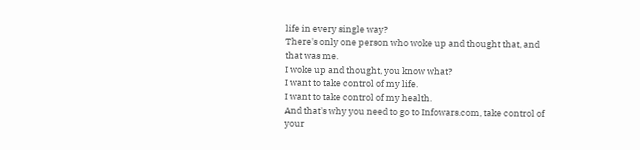life in every single way?
There's only one person who woke up and thought that, and that was me.
I woke up and thought, you know what?
I want to take control of my life.
I want to take control of my health.
And that's why you need to go to Infowars.com, take control of your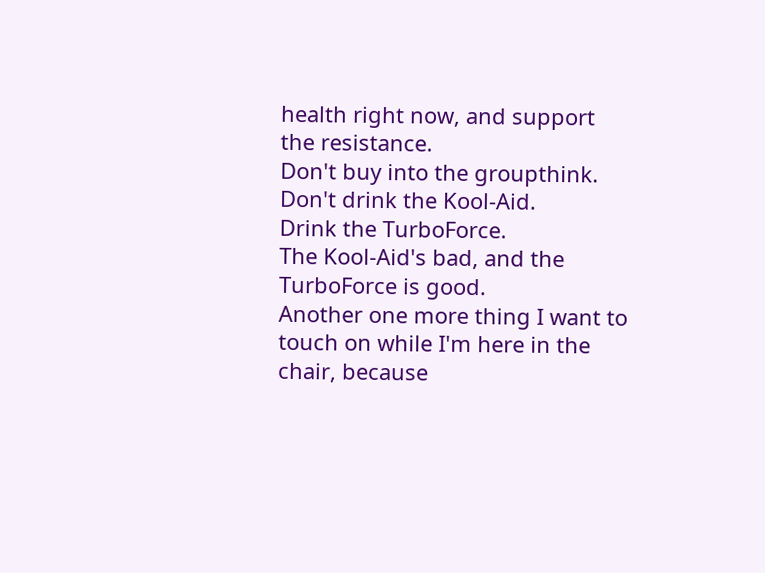health right now, and support the resistance.
Don't buy into the groupthink.
Don't drink the Kool-Aid.
Drink the TurboForce.
The Kool-Aid's bad, and the TurboForce is good.
Another one more thing I want to touch on while I'm here in the chair, because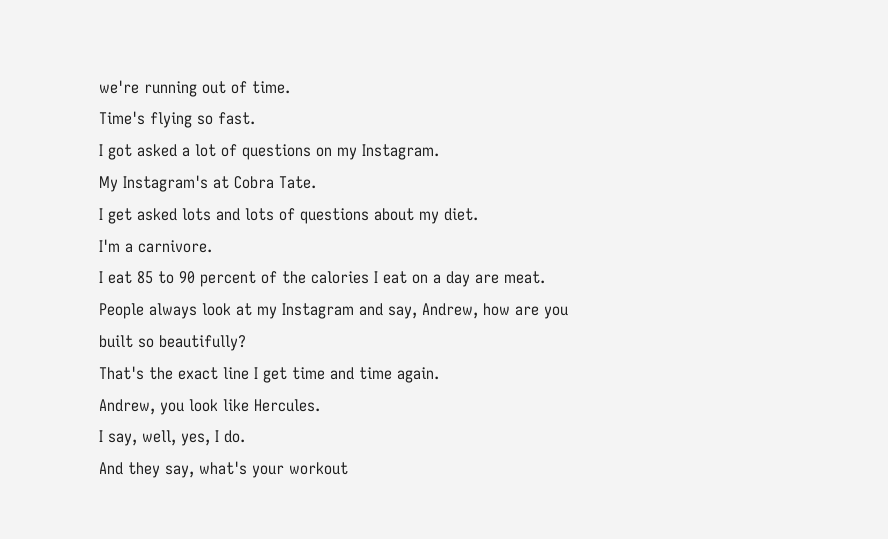we're running out of time.
Time's flying so fast.
I got asked a lot of questions on my Instagram.
My Instagram's at Cobra Tate.
I get asked lots and lots of questions about my diet.
I'm a carnivore.
I eat 85 to 90 percent of the calories I eat on a day are meat.
People always look at my Instagram and say, Andrew, how are you built so beautifully?
That's the exact line I get time and time again.
Andrew, you look like Hercules.
I say, well, yes, I do.
And they say, what's your workout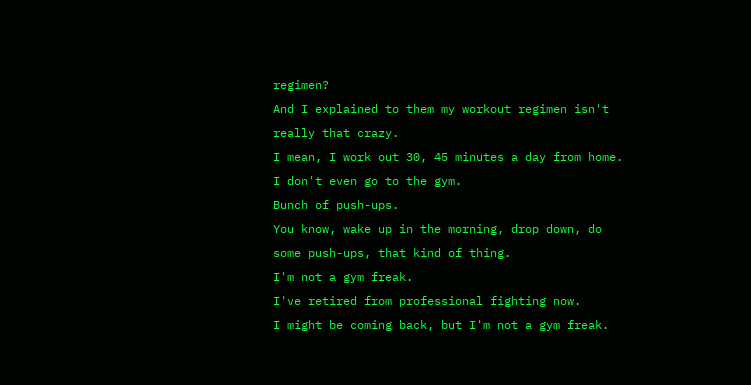regimen?
And I explained to them my workout regimen isn't really that crazy.
I mean, I work out 30, 45 minutes a day from home.
I don't even go to the gym.
Bunch of push-ups.
You know, wake up in the morning, drop down, do some push-ups, that kind of thing.
I'm not a gym freak.
I've retired from professional fighting now.
I might be coming back, but I'm not a gym freak.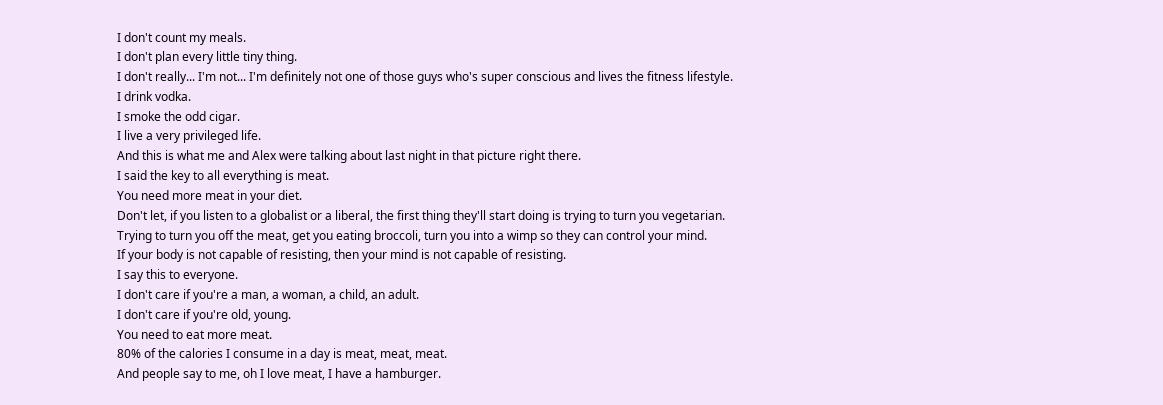I don't count my meals.
I don't plan every little tiny thing.
I don't really... I'm not... I'm definitely not one of those guys who's super conscious and lives the fitness lifestyle.
I drink vodka.
I smoke the odd cigar.
I live a very privileged life.
And this is what me and Alex were talking about last night in that picture right there.
I said the key to all everything is meat.
You need more meat in your diet.
Don't let, if you listen to a globalist or a liberal, the first thing they'll start doing is trying to turn you vegetarian.
Trying to turn you off the meat, get you eating broccoli, turn you into a wimp so they can control your mind.
If your body is not capable of resisting, then your mind is not capable of resisting.
I say this to everyone.
I don't care if you're a man, a woman, a child, an adult.
I don't care if you're old, young.
You need to eat more meat.
80% of the calories I consume in a day is meat, meat, meat.
And people say to me, oh I love meat, I have a hamburger.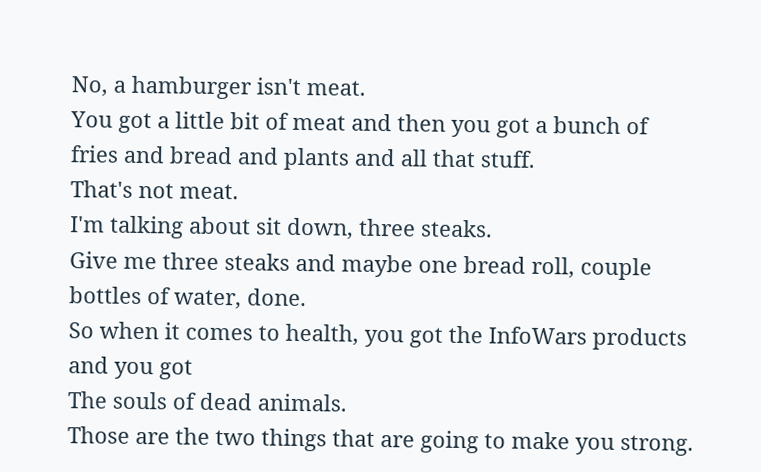No, a hamburger isn't meat.
You got a little bit of meat and then you got a bunch of fries and bread and plants and all that stuff.
That's not meat.
I'm talking about sit down, three steaks.
Give me three steaks and maybe one bread roll, couple bottles of water, done.
So when it comes to health, you got the InfoWars products and you got
The souls of dead animals.
Those are the two things that are going to make you strong.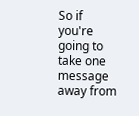So if you're going to take one message away from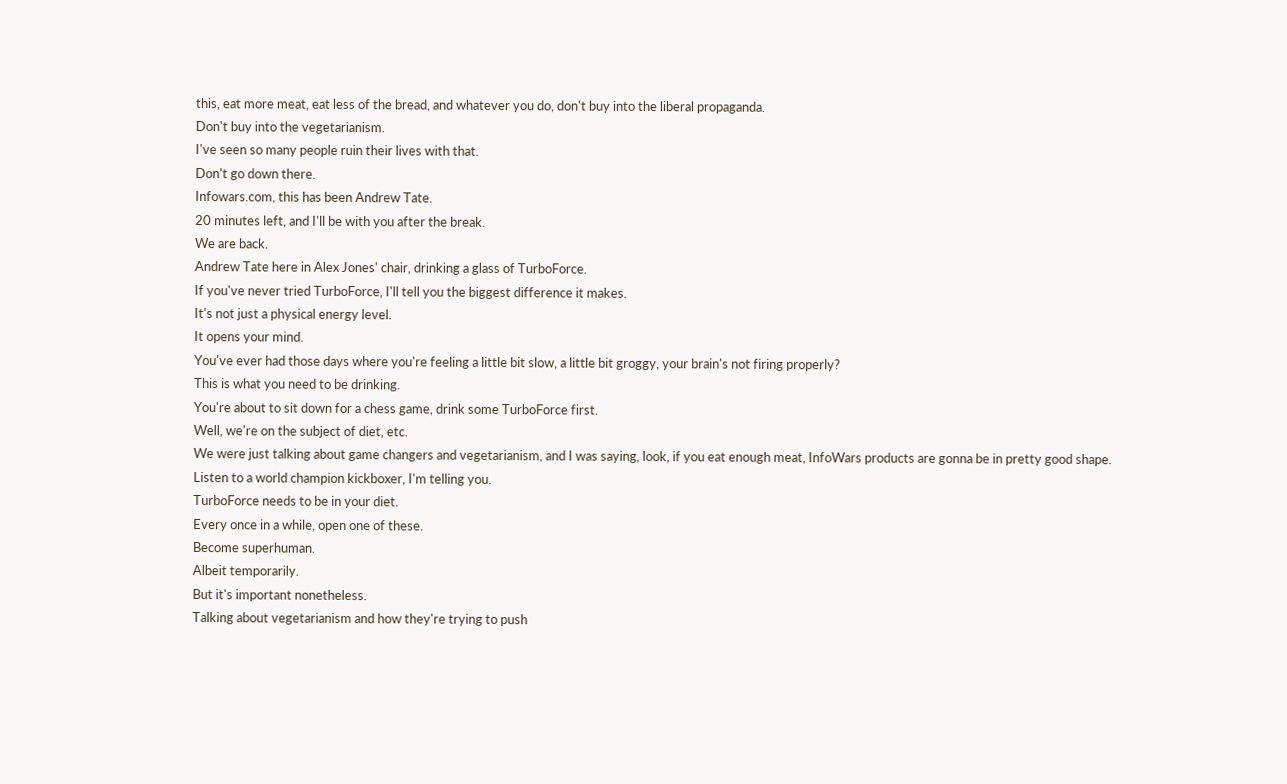this, eat more meat, eat less of the bread, and whatever you do, don't buy into the liberal propaganda.
Don't buy into the vegetarianism.
I've seen so many people ruin their lives with that.
Don't go down there.
Infowars.com, this has been Andrew Tate.
20 minutes left, and I'll be with you after the break.
We are back.
Andrew Tate here in Alex Jones' chair, drinking a glass of TurboForce.
If you've never tried TurboForce, I'll tell you the biggest difference it makes.
It's not just a physical energy level.
It opens your mind.
You've ever had those days where you're feeling a little bit slow, a little bit groggy, your brain's not firing properly?
This is what you need to be drinking.
You're about to sit down for a chess game, drink some TurboForce first.
Well, we're on the subject of diet, etc.
We were just talking about game changers and vegetarianism, and I was saying, look, if you eat enough meat, InfoWars products are gonna be in pretty good shape.
Listen to a world champion kickboxer, I'm telling you.
TurboForce needs to be in your diet.
Every once in a while, open one of these.
Become superhuman.
Albeit temporarily.
But it's important nonetheless.
Talking about vegetarianism and how they're trying to push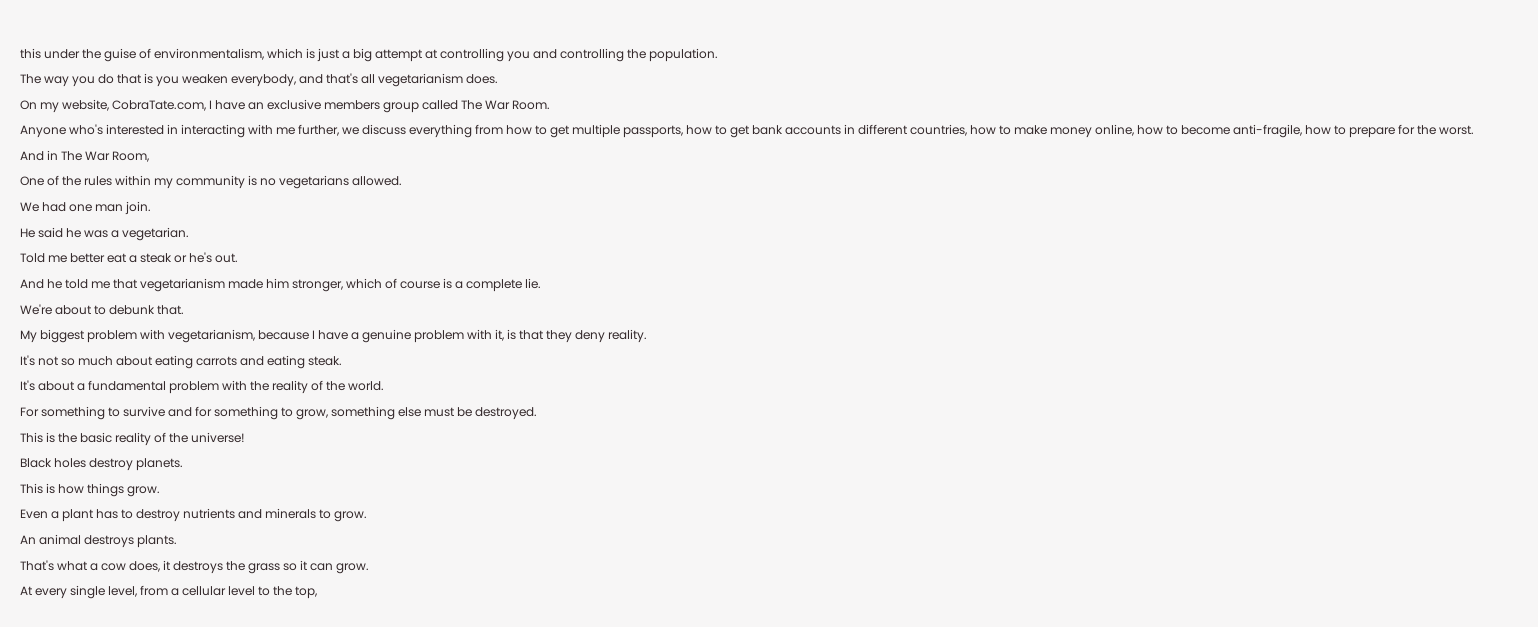this under the guise of environmentalism, which is just a big attempt at controlling you and controlling the population.
The way you do that is you weaken everybody, and that's all vegetarianism does.
On my website, CobraTate.com, I have an exclusive members group called The War Room.
Anyone who's interested in interacting with me further, we discuss everything from how to get multiple passports, how to get bank accounts in different countries, how to make money online, how to become anti-fragile, how to prepare for the worst.
And in The War Room,
One of the rules within my community is no vegetarians allowed.
We had one man join.
He said he was a vegetarian.
Told me better eat a steak or he's out.
And he told me that vegetarianism made him stronger, which of course is a complete lie.
We're about to debunk that.
My biggest problem with vegetarianism, because I have a genuine problem with it, is that they deny reality.
It's not so much about eating carrots and eating steak.
It's about a fundamental problem with the reality of the world.
For something to survive and for something to grow, something else must be destroyed.
This is the basic reality of the universe!
Black holes destroy planets.
This is how things grow.
Even a plant has to destroy nutrients and minerals to grow.
An animal destroys plants.
That's what a cow does, it destroys the grass so it can grow.
At every single level, from a cellular level to the top,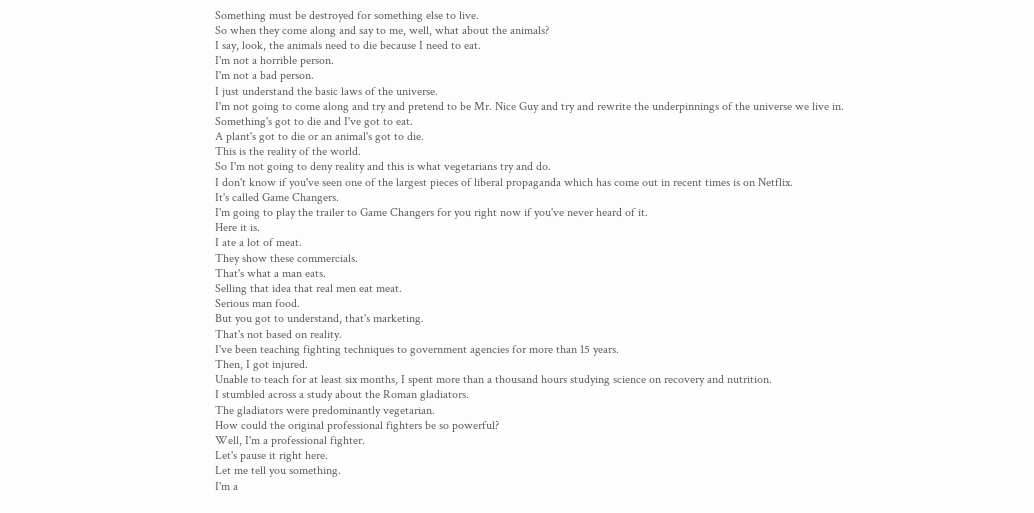Something must be destroyed for something else to live.
So when they come along and say to me, well, what about the animals?
I say, look, the animals need to die because I need to eat.
I'm not a horrible person.
I'm not a bad person.
I just understand the basic laws of the universe.
I'm not going to come along and try and pretend to be Mr. Nice Guy and try and rewrite the underpinnings of the universe we live in.
Something's got to die and I've got to eat.
A plant's got to die or an animal's got to die.
This is the reality of the world.
So I'm not going to deny reality and this is what vegetarians try and do.
I don't know if you've seen one of the largest pieces of liberal propaganda which has come out in recent times is on Netflix.
It's called Game Changers.
I'm going to play the trailer to Game Changers for you right now if you've never heard of it.
Here it is.
I ate a lot of meat.
They show these commercials.
That's what a man eats.
Selling that idea that real men eat meat.
Serious man food.
But you got to understand, that's marketing.
That's not based on reality.
I've been teaching fighting techniques to government agencies for more than 15 years.
Then, I got injured.
Unable to teach for at least six months, I spent more than a thousand hours studying science on recovery and nutrition.
I stumbled across a study about the Roman gladiators.
The gladiators were predominantly vegetarian.
How could the original professional fighters be so powerful?
Well, I'm a professional fighter.
Let's pause it right here.
Let me tell you something.
I'm a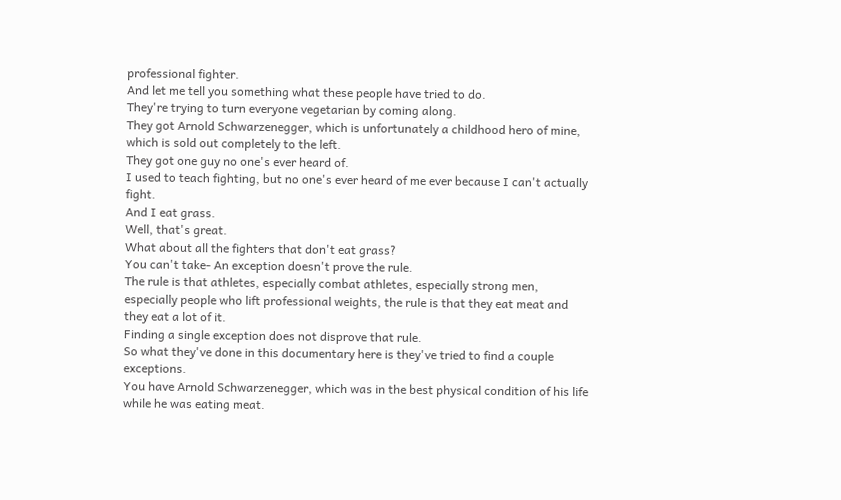professional fighter.
And let me tell you something what these people have tried to do.
They're trying to turn everyone vegetarian by coming along.
They got Arnold Schwarzenegger, which is unfortunately a childhood hero of mine, which is sold out completely to the left.
They got one guy no one's ever heard of.
I used to teach fighting, but no one's ever heard of me ever because I can't actually fight.
And I eat grass.
Well, that's great.
What about all the fighters that don't eat grass?
You can't take- An exception doesn't prove the rule.
The rule is that athletes, especially combat athletes, especially strong men, especially people who lift professional weights, the rule is that they eat meat and they eat a lot of it.
Finding a single exception does not disprove that rule.
So what they've done in this documentary here is they've tried to find a couple exceptions.
You have Arnold Schwarzenegger, which was in the best physical condition of his life while he was eating meat.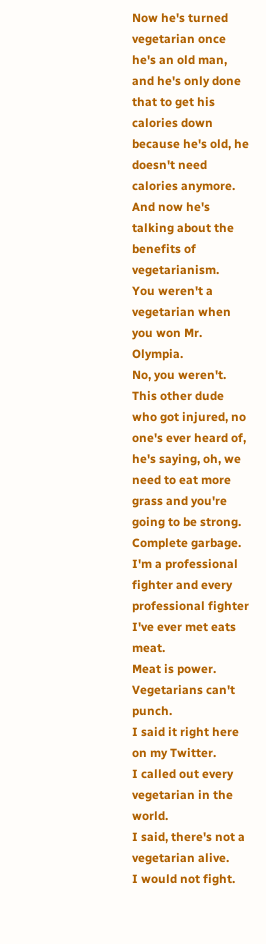Now he's turned vegetarian once he's an old man, and he's only done that to get his calories down because he's old, he doesn't need calories anymore.
And now he's talking about the benefits of vegetarianism.
You weren't a vegetarian when you won Mr. Olympia.
No, you weren't.
This other dude who got injured, no one's ever heard of, he's saying, oh, we need to eat more grass and you're going to be strong.
Complete garbage.
I'm a professional fighter and every professional fighter I've ever met eats meat.
Meat is power.
Vegetarians can't punch.
I said it right here on my Twitter.
I called out every vegetarian in the world.
I said, there's not a vegetarian alive.
I would not fight.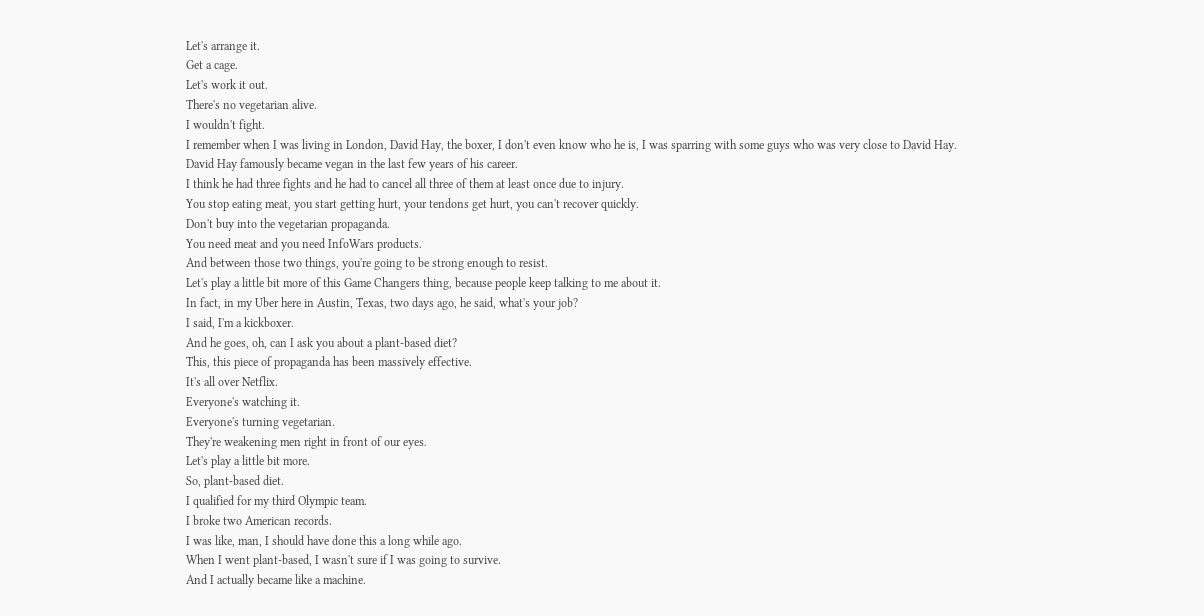Let's arrange it.
Get a cage.
Let's work it out.
There's no vegetarian alive.
I wouldn't fight.
I remember when I was living in London, David Hay, the boxer, I don't even know who he is, I was sparring with some guys who was very close to David Hay.
David Hay famously became vegan in the last few years of his career.
I think he had three fights and he had to cancel all three of them at least once due to injury.
You stop eating meat, you start getting hurt, your tendons get hurt, you can't recover quickly.
Don't buy into the vegetarian propaganda.
You need meat and you need InfoWars products.
And between those two things, you're going to be strong enough to resist.
Let's play a little bit more of this Game Changers thing, because people keep talking to me about it.
In fact, in my Uber here in Austin, Texas, two days ago, he said, what's your job?
I said, I'm a kickboxer.
And he goes, oh, can I ask you about a plant-based diet?
This, this piece of propaganda has been massively effective.
It's all over Netflix.
Everyone's watching it.
Everyone's turning vegetarian.
They're weakening men right in front of our eyes.
Let's play a little bit more.
So, plant-based diet.
I qualified for my third Olympic team.
I broke two American records.
I was like, man, I should have done this a long while ago.
When I went plant-based, I wasn't sure if I was going to survive.
And I actually became like a machine.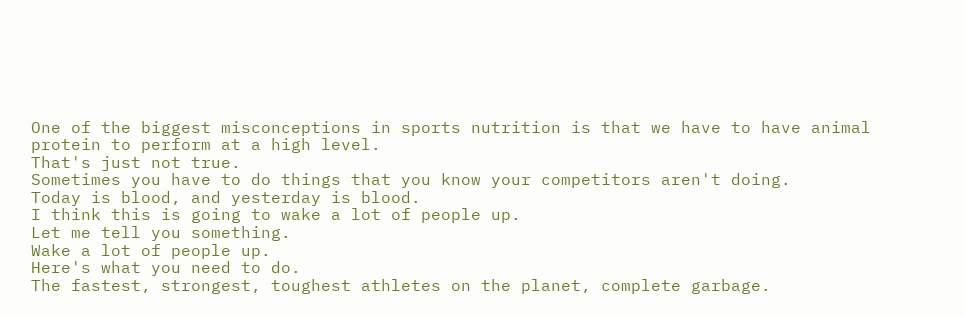One of the biggest misconceptions in sports nutrition is that we have to have animal protein to perform at a high level.
That's just not true.
Sometimes you have to do things that you know your competitors aren't doing.
Today is blood, and yesterday is blood.
I think this is going to wake a lot of people up.
Let me tell you something.
Wake a lot of people up.
Here's what you need to do.
The fastest, strongest, toughest athletes on the planet, complete garbage.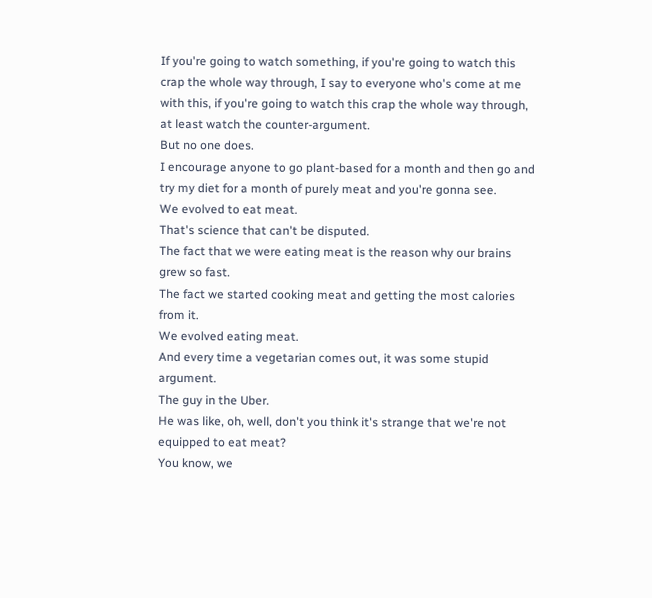If you're going to watch something, if you're going to watch this crap the whole way through, I say to everyone who's come at me with this, if you're going to watch this crap the whole way through, at least watch the counter-argument.
But no one does.
I encourage anyone to go plant-based for a month and then go and try my diet for a month of purely meat and you're gonna see.
We evolved to eat meat.
That's science that can't be disputed.
The fact that we were eating meat is the reason why our brains grew so fast.
The fact we started cooking meat and getting the most calories from it.
We evolved eating meat.
And every time a vegetarian comes out, it was some stupid argument.
The guy in the Uber.
He was like, oh, well, don't you think it's strange that we're not equipped to eat meat?
You know, we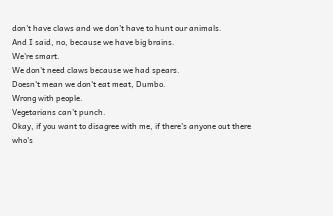don't have claws and we don't have to hunt our animals.
And I said, no, because we have big brains.
We're smart.
We don't need claws because we had spears.
Doesn't mean we don't eat meat, Dumbo.
Wrong with people.
Vegetarians can't punch.
Okay, if you want to disagree with me, if there's anyone out there who's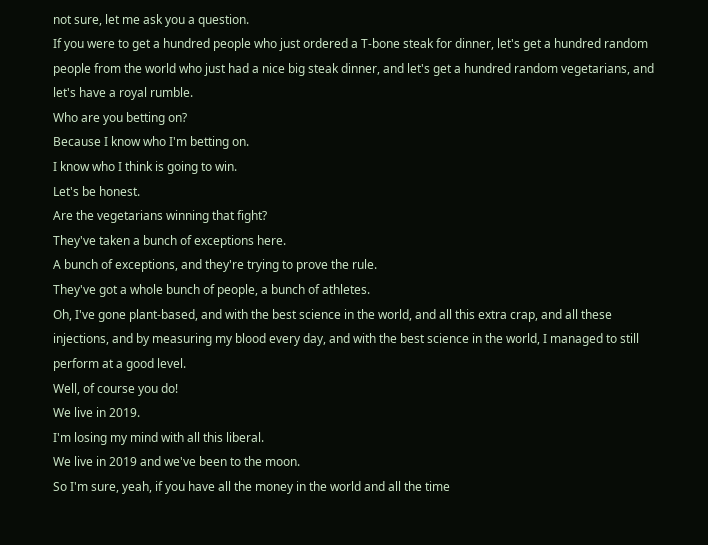not sure, let me ask you a question.
If you were to get a hundred people who just ordered a T-bone steak for dinner, let's get a hundred random people from the world who just had a nice big steak dinner, and let's get a hundred random vegetarians, and let's have a royal rumble.
Who are you betting on?
Because I know who I'm betting on.
I know who I think is going to win.
Let's be honest.
Are the vegetarians winning that fight?
They've taken a bunch of exceptions here.
A bunch of exceptions, and they're trying to prove the rule.
They've got a whole bunch of people, a bunch of athletes.
Oh, I've gone plant-based, and with the best science in the world, and all this extra crap, and all these injections, and by measuring my blood every day, and with the best science in the world, I managed to still perform at a good level.
Well, of course you do!
We live in 2019.
I'm losing my mind with all this liberal.
We live in 2019 and we've been to the moon.
So I'm sure, yeah, if you have all the money in the world and all the time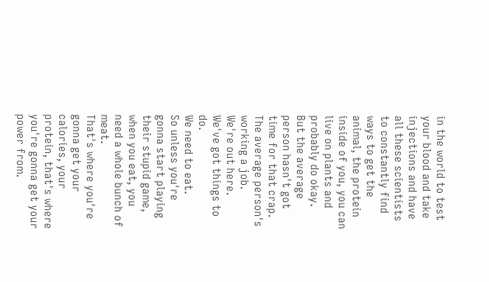in the world to test your blood and take injections and have all these scientists to constantly find ways to get the animal, the protein inside of you, you can live on plants and probably do okay.
But the average person hasn't got time for that crap.
The average person's working a job.
We're out here.
We've got things to do.
We need to eat.
So unless you're gonna start playing their stupid game, when you eat, you need a whole bunch of meat.
That's where you're gonna get your calories, your protein, that's where you're gonna get your power from.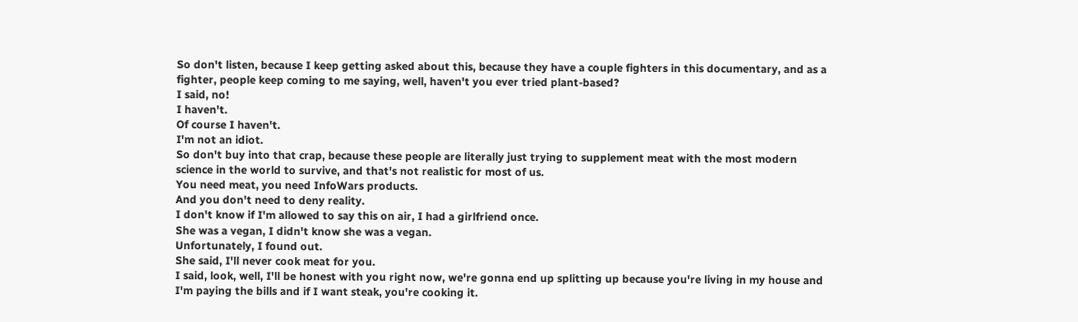So don't listen, because I keep getting asked about this, because they have a couple fighters in this documentary, and as a fighter, people keep coming to me saying, well, haven't you ever tried plant-based?
I said, no!
I haven't.
Of course I haven't.
I'm not an idiot.
So don't buy into that crap, because these people are literally just trying to supplement meat with the most modern science in the world to survive, and that's not realistic for most of us.
You need meat, you need InfoWars products.
And you don't need to deny reality.
I don't know if I'm allowed to say this on air, I had a girlfriend once.
She was a vegan, I didn't know she was a vegan.
Unfortunately, I found out.
She said, I'll never cook meat for you.
I said, look, well, I'll be honest with you right now, we're gonna end up splitting up because you're living in my house and I'm paying the bills and if I want steak, you're cooking it.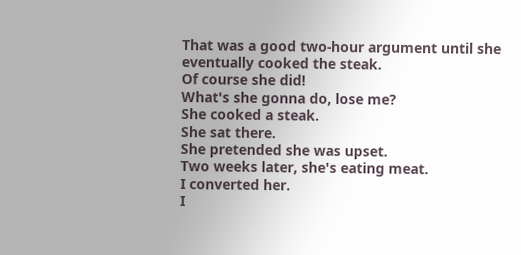That was a good two-hour argument until she eventually cooked the steak.
Of course she did!
What's she gonna do, lose me?
She cooked a steak.
She sat there.
She pretended she was upset.
Two weeks later, she's eating meat.
I converted her.
I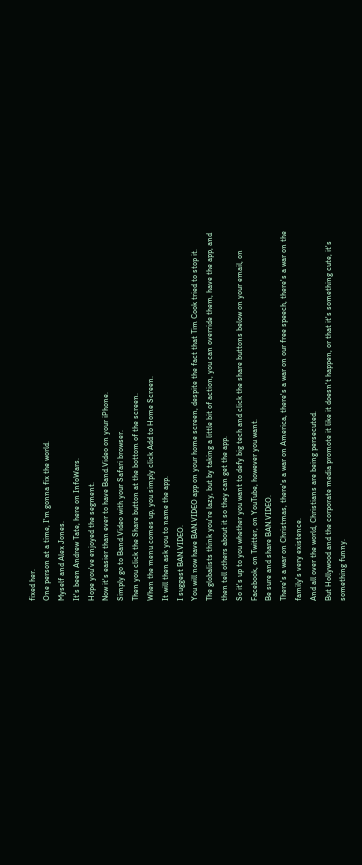fixed her.
One person at a time, I'm gonna fix the world.
Myself and Alex Jones.
It's been Andrew Tate, here on InfoWars.
Hope you've enjoyed the segment.
Now it's easier than ever to have Band.Video on your iPhone.
Simply go to Band.Video with your Safari browser.
Then you click the Share button at the bottom of the screen.
When the menu comes up, you simply click Add to Home Screen.
It will then ask you to name the app.
I suggest BAN.VIDEO.
You will now have BAN.VIDEO app on your home screen, despite the fact that Tim Cook tried to stop it.
The globalists think you're lazy, but by taking a little bit of action, you can override them, have the app, and then tell others about it so they can get the app.
So it's up to you whether you want to defy big tech and click the share buttons below on your email, on Facebook, on Twitter, on YouTube, however you want.
Be sure and share BAN.VIDEO.
There's a war on Christmas, there's a war on America, there's a war on our free speech, there's a war on the family's very existence.
And all over the world, Christians are being persecuted.
But Hollywood and the corporate media promote it like it doesn't happen, or that it's something cute, it's something funny.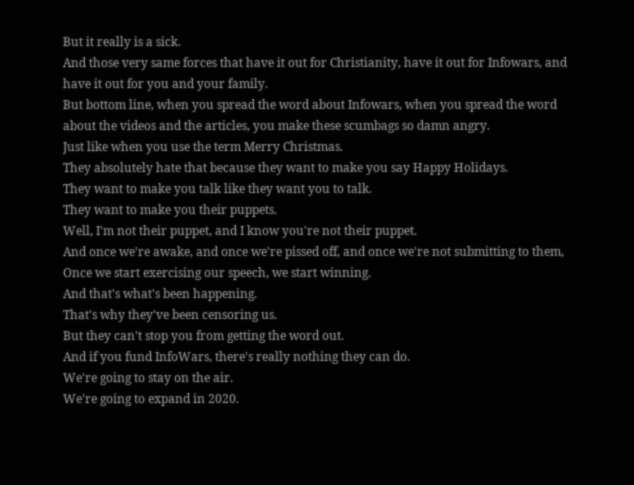But it really is a sick.
And those very same forces that have it out for Christianity, have it out for Infowars, and have it out for you and your family.
But bottom line, when you spread the word about Infowars, when you spread the word about the videos and the articles, you make these scumbags so damn angry.
Just like when you use the term Merry Christmas.
They absolutely hate that because they want to make you say Happy Holidays.
They want to make you talk like they want you to talk.
They want to make you their puppets.
Well, I'm not their puppet, and I know you're not their puppet.
And once we're awake, and once we're pissed off, and once we're not submitting to them,
Once we start exercising our speech, we start winning.
And that's what's been happening.
That's why they've been censoring us.
But they can't stop you from getting the word out.
And if you fund InfoWars, there's really nothing they can do.
We're going to stay on the air.
We're going to expand in 2020.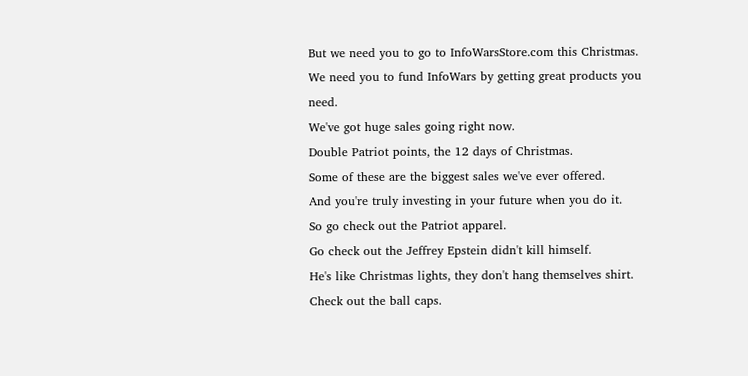But we need you to go to InfoWarsStore.com this Christmas.
We need you to fund InfoWars by getting great products you need.
We've got huge sales going right now.
Double Patriot points, the 12 days of Christmas.
Some of these are the biggest sales we've ever offered.
And you're truly investing in your future when you do it.
So go check out the Patriot apparel.
Go check out the Jeffrey Epstein didn't kill himself.
He's like Christmas lights, they don't hang themselves shirt.
Check out the ball caps.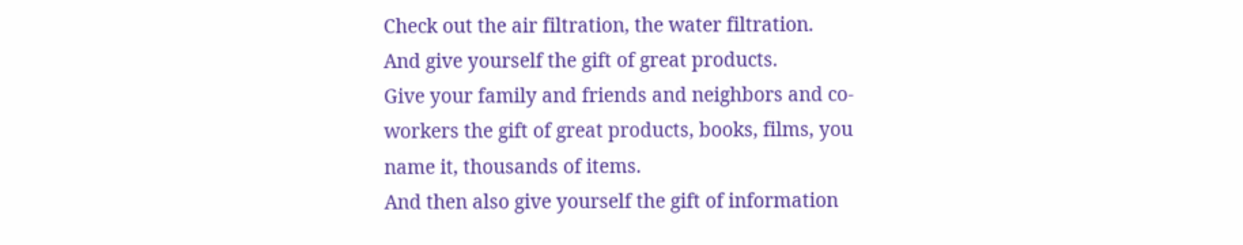Check out the air filtration, the water filtration.
And give yourself the gift of great products.
Give your family and friends and neighbors and co-workers the gift of great products, books, films, you name it, thousands of items.
And then also give yourself the gift of information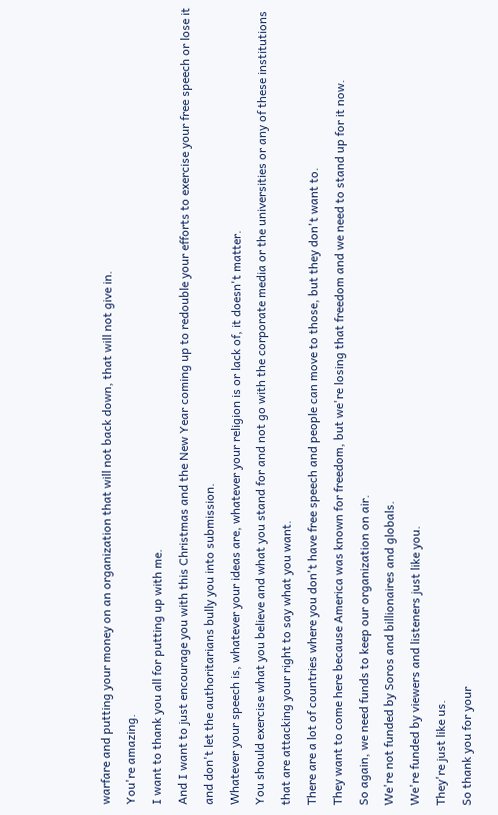warfare and putting your money on an organization that will not back down, that will not give in.
You're amazing.
I want to thank you all for putting up with me.
And I want to just encourage you with this Christmas and the New Year coming up to redouble your efforts to exercise your free speech or lose it and don't let the authoritarians bully you into submission.
Whatever your speech is, whatever your ideas are, whatever your religion is or lack of, it doesn't matter.
You should exercise what you believe and what you stand for and not go with the corporate media or the universities or any of these institutions that are attacking your right to say what you want.
There are a lot of countries where you don't have free speech and people can move to those, but they don't want to.
They want to come here because America was known for freedom, but we're losing that freedom and we need to stand up for it now.
So again, we need funds to keep our organization on air.
We're not funded by Soros and billionaires and globals.
We're funded by viewers and listeners just like you.
They're just like us.
So thank you for your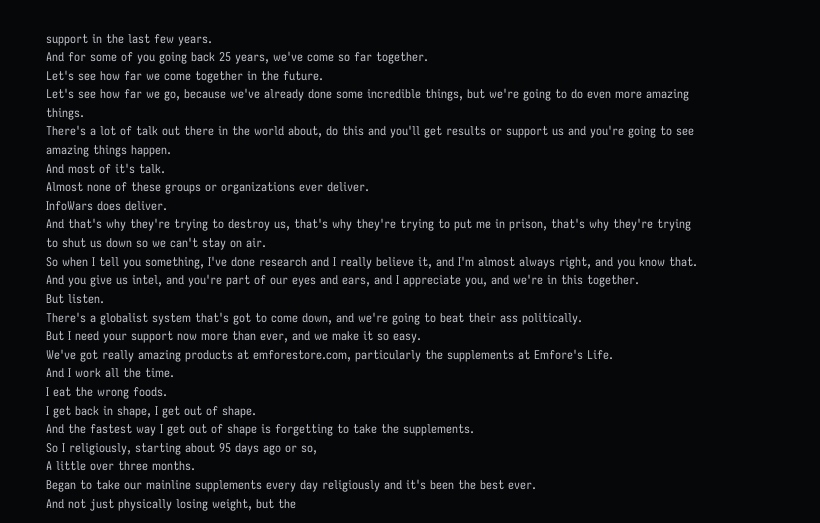support in the last few years.
And for some of you going back 25 years, we've come so far together.
Let's see how far we come together in the future.
Let's see how far we go, because we've already done some incredible things, but we're going to do even more amazing things.
There's a lot of talk out there in the world about, do this and you'll get results or support us and you're going to see amazing things happen.
And most of it's talk.
Almost none of these groups or organizations ever deliver.
InfoWars does deliver.
And that's why they're trying to destroy us, that's why they're trying to put me in prison, that's why they're trying to shut us down so we can't stay on air.
So when I tell you something, I've done research and I really believe it, and I'm almost always right, and you know that.
And you give us intel, and you're part of our eyes and ears, and I appreciate you, and we're in this together.
But listen.
There's a globalist system that's got to come down, and we're going to beat their ass politically.
But I need your support now more than ever, and we make it so easy.
We've got really amazing products at emforestore.com, particularly the supplements at Emfore's Life.
And I work all the time.
I eat the wrong foods.
I get back in shape, I get out of shape.
And the fastest way I get out of shape is forgetting to take the supplements.
So I religiously, starting about 95 days ago or so,
A little over three months.
Began to take our mainline supplements every day religiously and it's been the best ever.
And not just physically losing weight, but the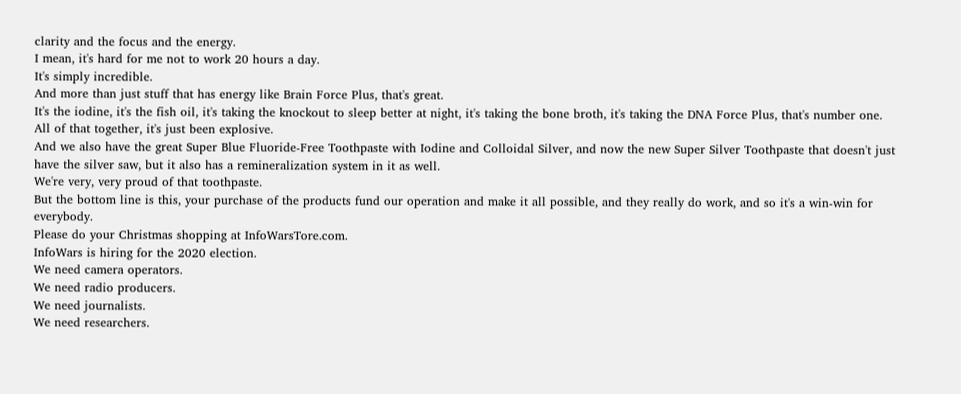clarity and the focus and the energy.
I mean, it's hard for me not to work 20 hours a day.
It's simply incredible.
And more than just stuff that has energy like Brain Force Plus, that's great.
It's the iodine, it's the fish oil, it's taking the knockout to sleep better at night, it's taking the bone broth, it's taking the DNA Force Plus, that's number one.
All of that together, it's just been explosive.
And we also have the great Super Blue Fluoride-Free Toothpaste with Iodine and Colloidal Silver, and now the new Super Silver Toothpaste that doesn't just have the silver saw, but it also has a remineralization system in it as well.
We're very, very proud of that toothpaste.
But the bottom line is this, your purchase of the products fund our operation and make it all possible, and they really do work, and so it's a win-win for everybody.
Please do your Christmas shopping at InfoWarsTore.com.
InfoWars is hiring for the 2020 election.
We need camera operators.
We need radio producers.
We need journalists.
We need researchers.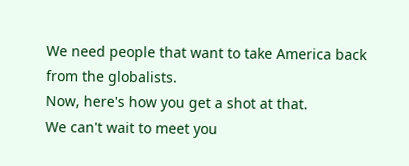We need people that want to take America back from the globalists.
Now, here's how you get a shot at that.
We can't wait to meet you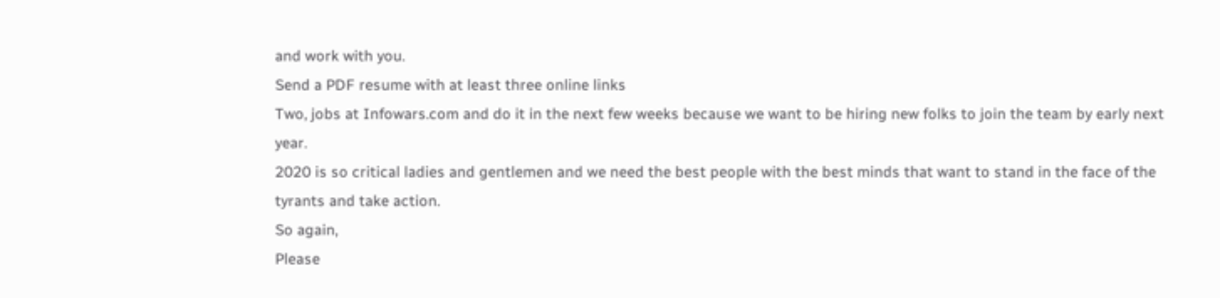and work with you.
Send a PDF resume with at least three online links
Two, jobs at Infowars.com and do it in the next few weeks because we want to be hiring new folks to join the team by early next year.
2020 is so critical ladies and gentlemen and we need the best people with the best minds that want to stand in the face of the tyrants and take action.
So again,
Please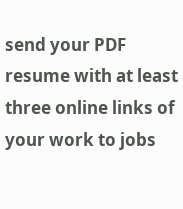send your PDF resume with at least three online links of your work to jobs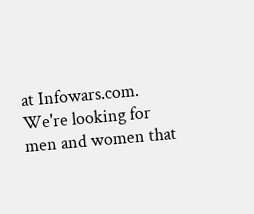at Infowars.com.
We're looking for men and women that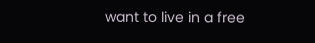want to live in a free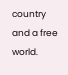country and a free world.